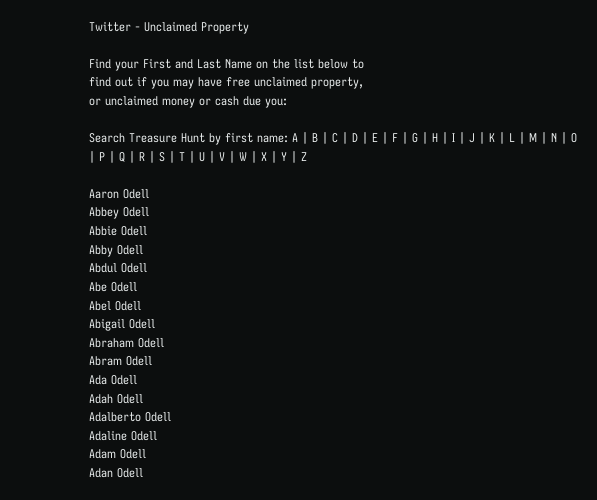Twitter - Unclaimed Property

Find your First and Last Name on the list below to
find out if you may have free unclaimed property,
or unclaimed money or cash due you:

Search Treasure Hunt by first name: A | B | C | D | E | F | G | H | I | J | K | L | M | N | O | P | Q | R | S | T | U | V | W | X | Y | Z

Aaron Odell
Abbey Odell
Abbie Odell
Abby Odell
Abdul Odell
Abe Odell
Abel Odell
Abigail Odell
Abraham Odell
Abram Odell
Ada Odell
Adah Odell
Adalberto Odell
Adaline Odell
Adam Odell
Adan Odell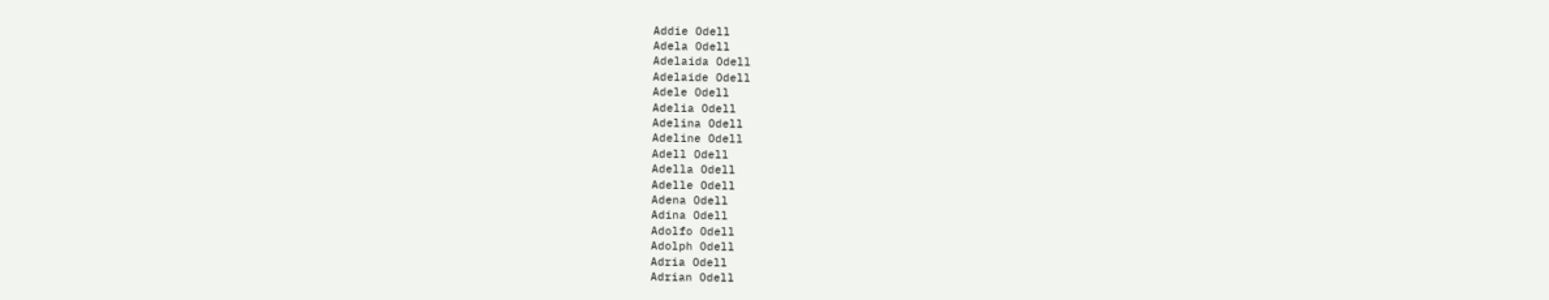Addie Odell
Adela Odell
Adelaida Odell
Adelaide Odell
Adele Odell
Adelia Odell
Adelina Odell
Adeline Odell
Adell Odell
Adella Odell
Adelle Odell
Adena Odell
Adina Odell
Adolfo Odell
Adolph Odell
Adria Odell
Adrian Odell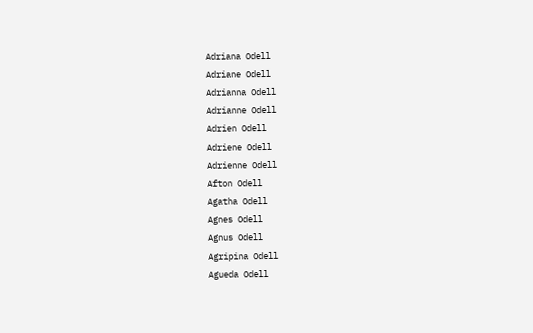Adriana Odell
Adriane Odell
Adrianna Odell
Adrianne Odell
Adrien Odell
Adriene Odell
Adrienne Odell
Afton Odell
Agatha Odell
Agnes Odell
Agnus Odell
Agripina Odell
Agueda Odell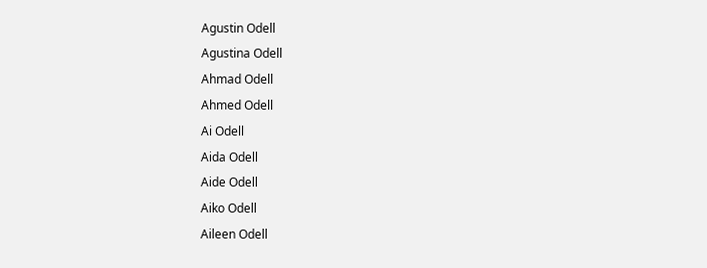Agustin Odell
Agustina Odell
Ahmad Odell
Ahmed Odell
Ai Odell
Aida Odell
Aide Odell
Aiko Odell
Aileen Odell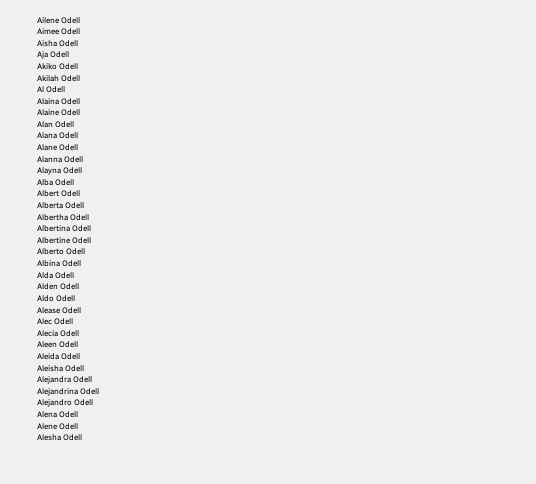Ailene Odell
Aimee Odell
Aisha Odell
Aja Odell
Akiko Odell
Akilah Odell
Al Odell
Alaina Odell
Alaine Odell
Alan Odell
Alana Odell
Alane Odell
Alanna Odell
Alayna Odell
Alba Odell
Albert Odell
Alberta Odell
Albertha Odell
Albertina Odell
Albertine Odell
Alberto Odell
Albina Odell
Alda Odell
Alden Odell
Aldo Odell
Alease Odell
Alec Odell
Alecia Odell
Aleen Odell
Aleida Odell
Aleisha Odell
Alejandra Odell
Alejandrina Odell
Alejandro Odell
Alena Odell
Alene Odell
Alesha Odell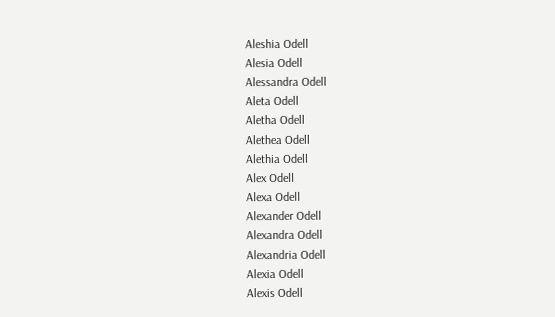Aleshia Odell
Alesia Odell
Alessandra Odell
Aleta Odell
Aletha Odell
Alethea Odell
Alethia Odell
Alex Odell
Alexa Odell
Alexander Odell
Alexandra Odell
Alexandria Odell
Alexia Odell
Alexis Odell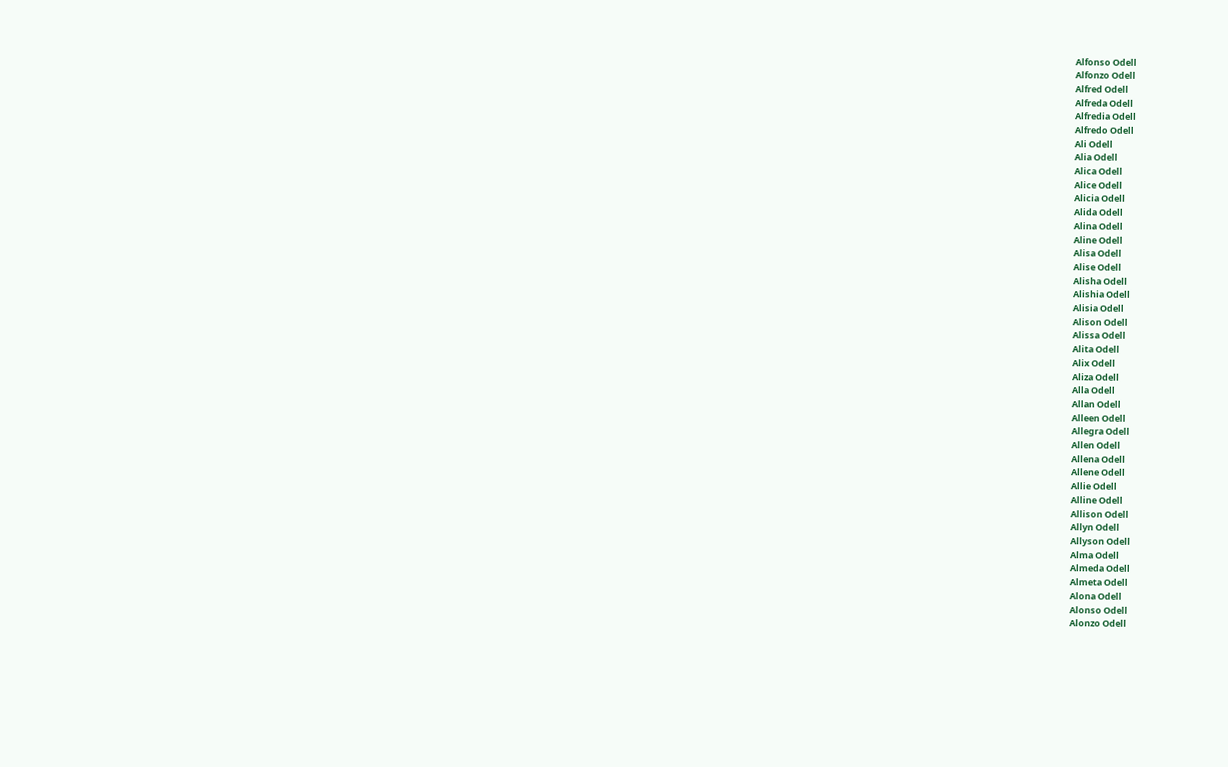Alfonso Odell
Alfonzo Odell
Alfred Odell
Alfreda Odell
Alfredia Odell
Alfredo Odell
Ali Odell
Alia Odell
Alica Odell
Alice Odell
Alicia Odell
Alida Odell
Alina Odell
Aline Odell
Alisa Odell
Alise Odell
Alisha Odell
Alishia Odell
Alisia Odell
Alison Odell
Alissa Odell
Alita Odell
Alix Odell
Aliza Odell
Alla Odell
Allan Odell
Alleen Odell
Allegra Odell
Allen Odell
Allena Odell
Allene Odell
Allie Odell
Alline Odell
Allison Odell
Allyn Odell
Allyson Odell
Alma Odell
Almeda Odell
Almeta Odell
Alona Odell
Alonso Odell
Alonzo Odell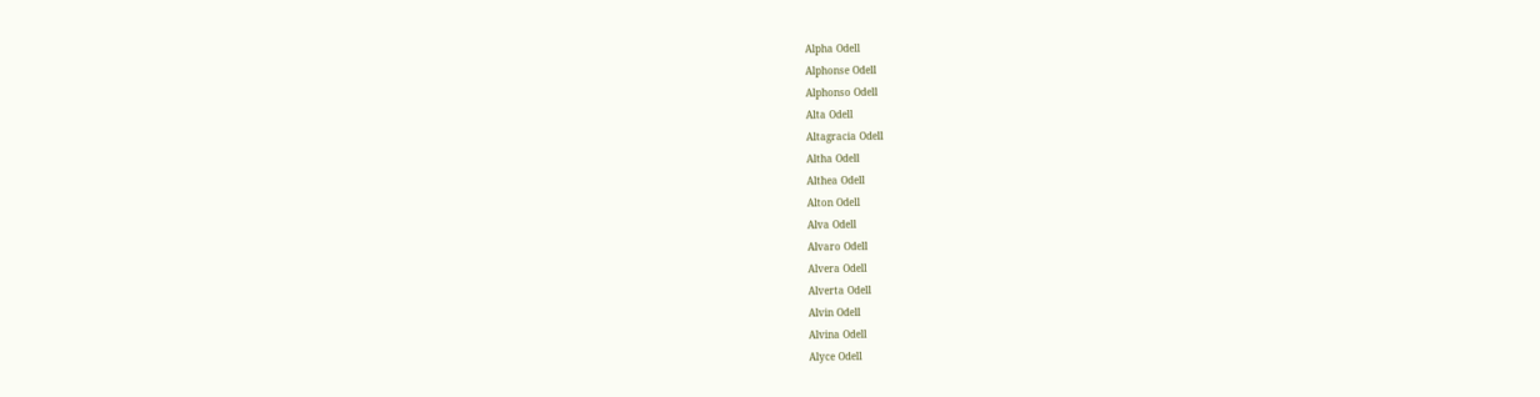Alpha Odell
Alphonse Odell
Alphonso Odell
Alta Odell
Altagracia Odell
Altha Odell
Althea Odell
Alton Odell
Alva Odell
Alvaro Odell
Alvera Odell
Alverta Odell
Alvin Odell
Alvina Odell
Alyce Odell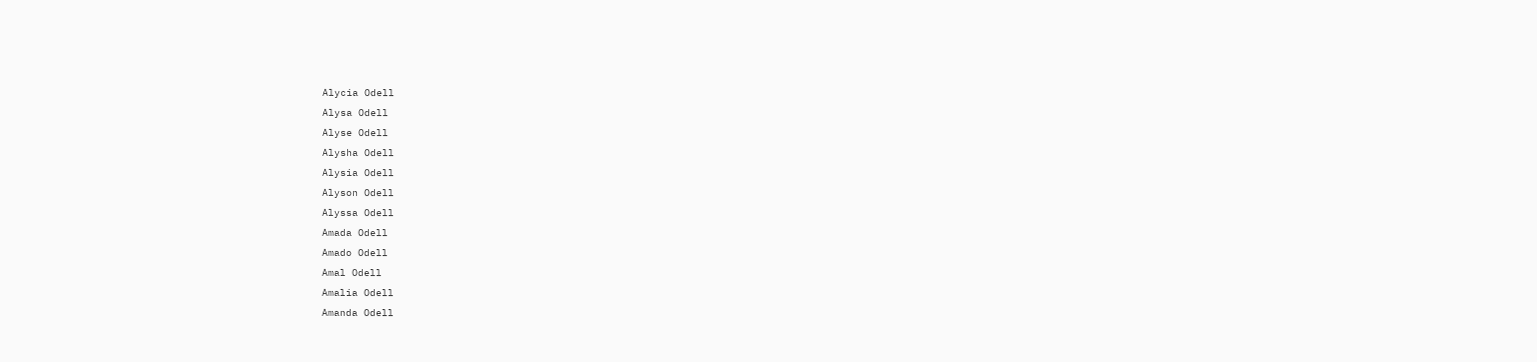Alycia Odell
Alysa Odell
Alyse Odell
Alysha Odell
Alysia Odell
Alyson Odell
Alyssa Odell
Amada Odell
Amado Odell
Amal Odell
Amalia Odell
Amanda Odell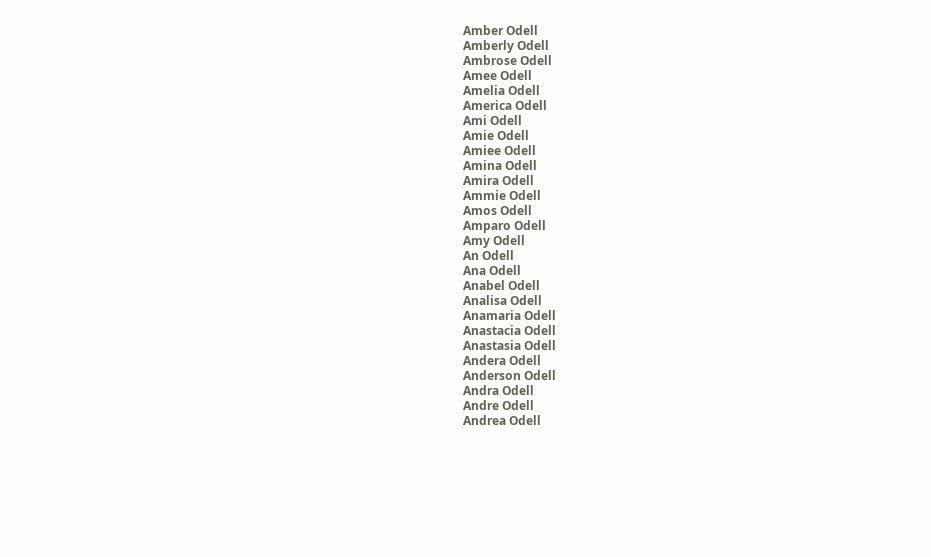Amber Odell
Amberly Odell
Ambrose Odell
Amee Odell
Amelia Odell
America Odell
Ami Odell
Amie Odell
Amiee Odell
Amina Odell
Amira Odell
Ammie Odell
Amos Odell
Amparo Odell
Amy Odell
An Odell
Ana Odell
Anabel Odell
Analisa Odell
Anamaria Odell
Anastacia Odell
Anastasia Odell
Andera Odell
Anderson Odell
Andra Odell
Andre Odell
Andrea Odell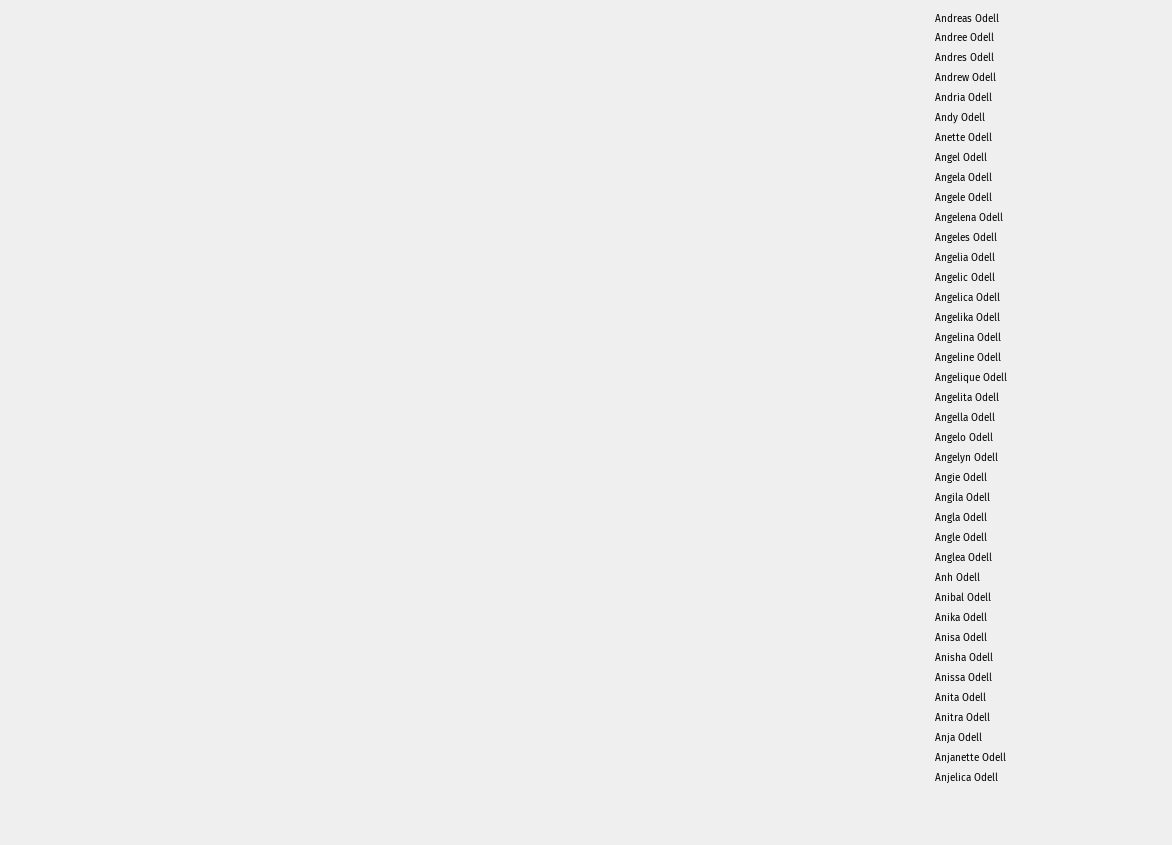Andreas Odell
Andree Odell
Andres Odell
Andrew Odell
Andria Odell
Andy Odell
Anette Odell
Angel Odell
Angela Odell
Angele Odell
Angelena Odell
Angeles Odell
Angelia Odell
Angelic Odell
Angelica Odell
Angelika Odell
Angelina Odell
Angeline Odell
Angelique Odell
Angelita Odell
Angella Odell
Angelo Odell
Angelyn Odell
Angie Odell
Angila Odell
Angla Odell
Angle Odell
Anglea Odell
Anh Odell
Anibal Odell
Anika Odell
Anisa Odell
Anisha Odell
Anissa Odell
Anita Odell
Anitra Odell
Anja Odell
Anjanette Odell
Anjelica Odell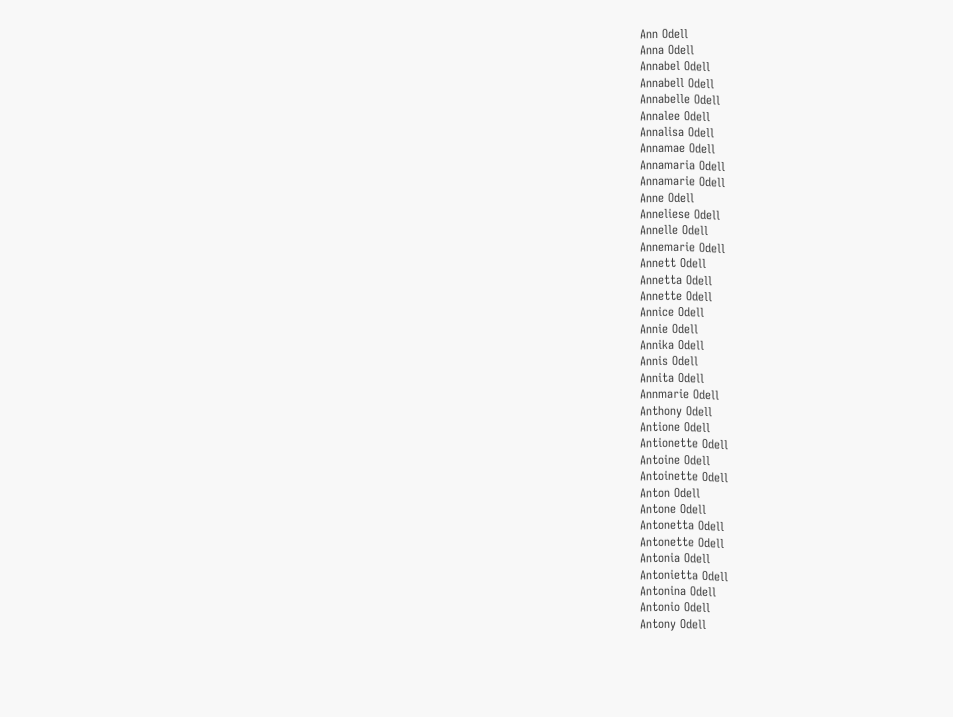Ann Odell
Anna Odell
Annabel Odell
Annabell Odell
Annabelle Odell
Annalee Odell
Annalisa Odell
Annamae Odell
Annamaria Odell
Annamarie Odell
Anne Odell
Anneliese Odell
Annelle Odell
Annemarie Odell
Annett Odell
Annetta Odell
Annette Odell
Annice Odell
Annie Odell
Annika Odell
Annis Odell
Annita Odell
Annmarie Odell
Anthony Odell
Antione Odell
Antionette Odell
Antoine Odell
Antoinette Odell
Anton Odell
Antone Odell
Antonetta Odell
Antonette Odell
Antonia Odell
Antonietta Odell
Antonina Odell
Antonio Odell
Antony Odell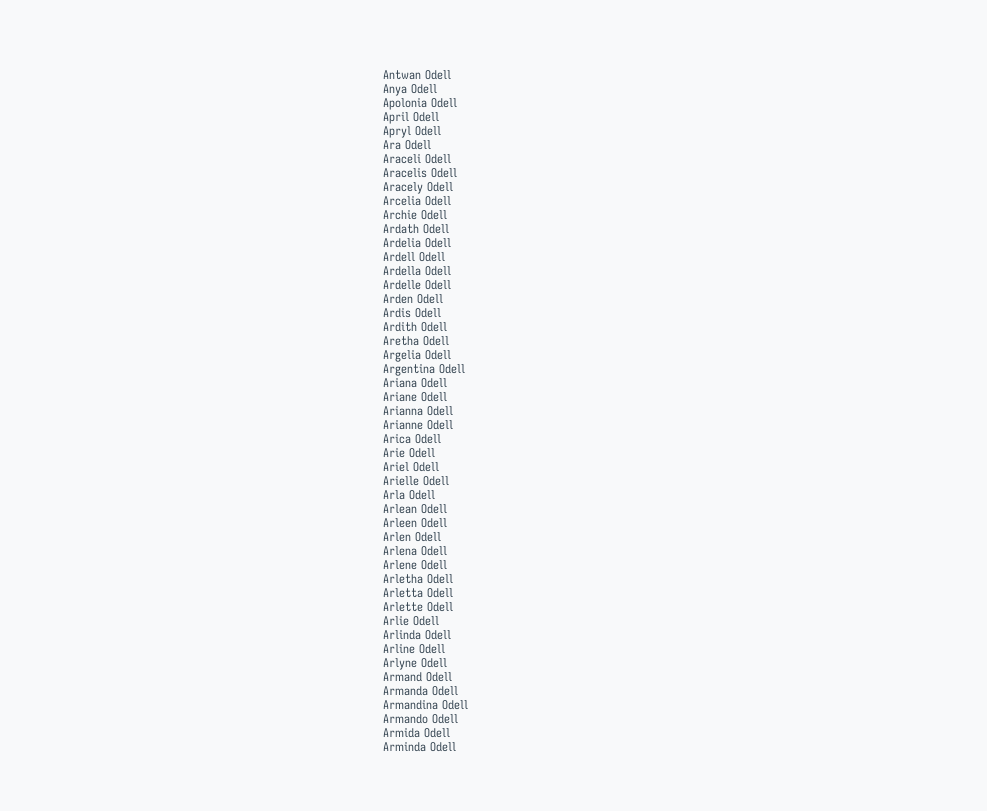Antwan Odell
Anya Odell
Apolonia Odell
April Odell
Apryl Odell
Ara Odell
Araceli Odell
Aracelis Odell
Aracely Odell
Arcelia Odell
Archie Odell
Ardath Odell
Ardelia Odell
Ardell Odell
Ardella Odell
Ardelle Odell
Arden Odell
Ardis Odell
Ardith Odell
Aretha Odell
Argelia Odell
Argentina Odell
Ariana Odell
Ariane Odell
Arianna Odell
Arianne Odell
Arica Odell
Arie Odell
Ariel Odell
Arielle Odell
Arla Odell
Arlean Odell
Arleen Odell
Arlen Odell
Arlena Odell
Arlene Odell
Arletha Odell
Arletta Odell
Arlette Odell
Arlie Odell
Arlinda Odell
Arline Odell
Arlyne Odell
Armand Odell
Armanda Odell
Armandina Odell
Armando Odell
Armida Odell
Arminda Odell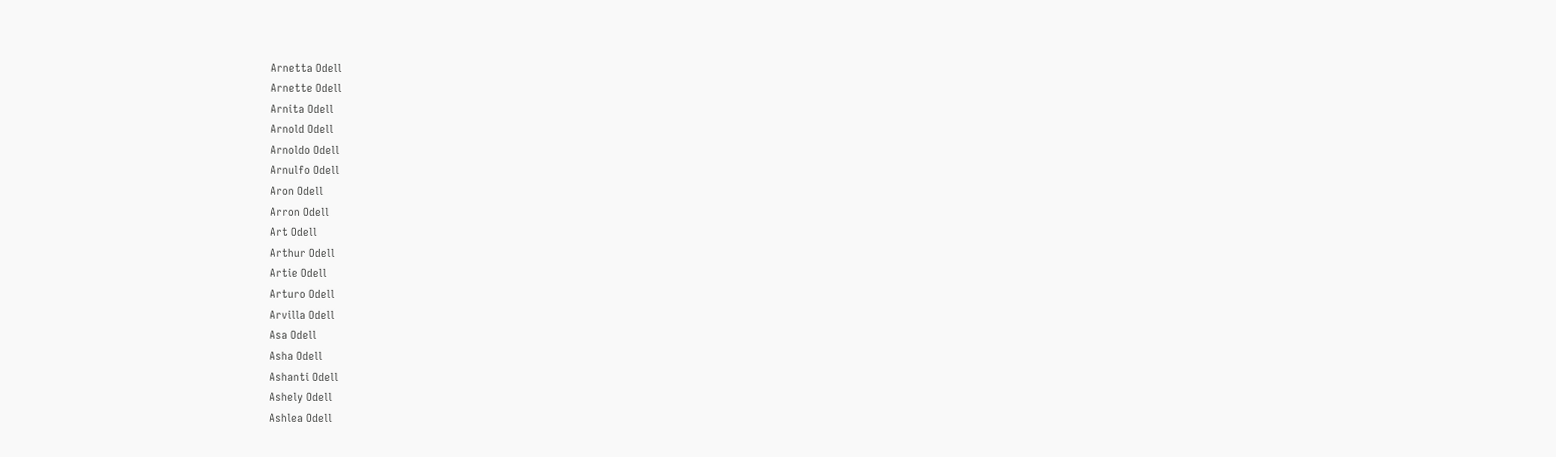Arnetta Odell
Arnette Odell
Arnita Odell
Arnold Odell
Arnoldo Odell
Arnulfo Odell
Aron Odell
Arron Odell
Art Odell
Arthur Odell
Artie Odell
Arturo Odell
Arvilla Odell
Asa Odell
Asha Odell
Ashanti Odell
Ashely Odell
Ashlea Odell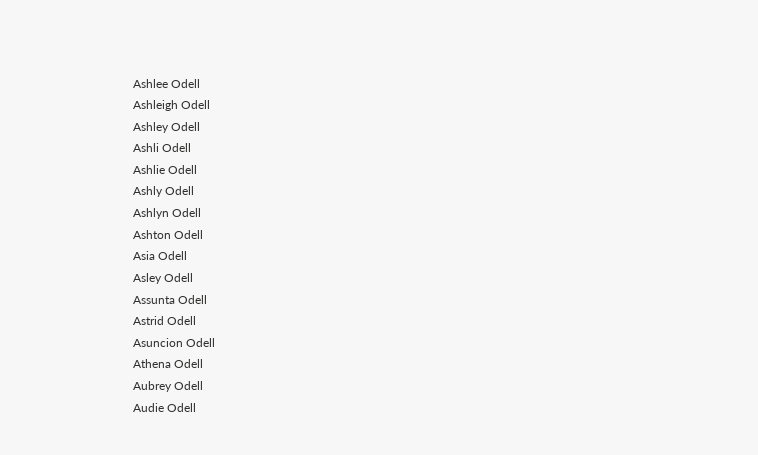Ashlee Odell
Ashleigh Odell
Ashley Odell
Ashli Odell
Ashlie Odell
Ashly Odell
Ashlyn Odell
Ashton Odell
Asia Odell
Asley Odell
Assunta Odell
Astrid Odell
Asuncion Odell
Athena Odell
Aubrey Odell
Audie Odell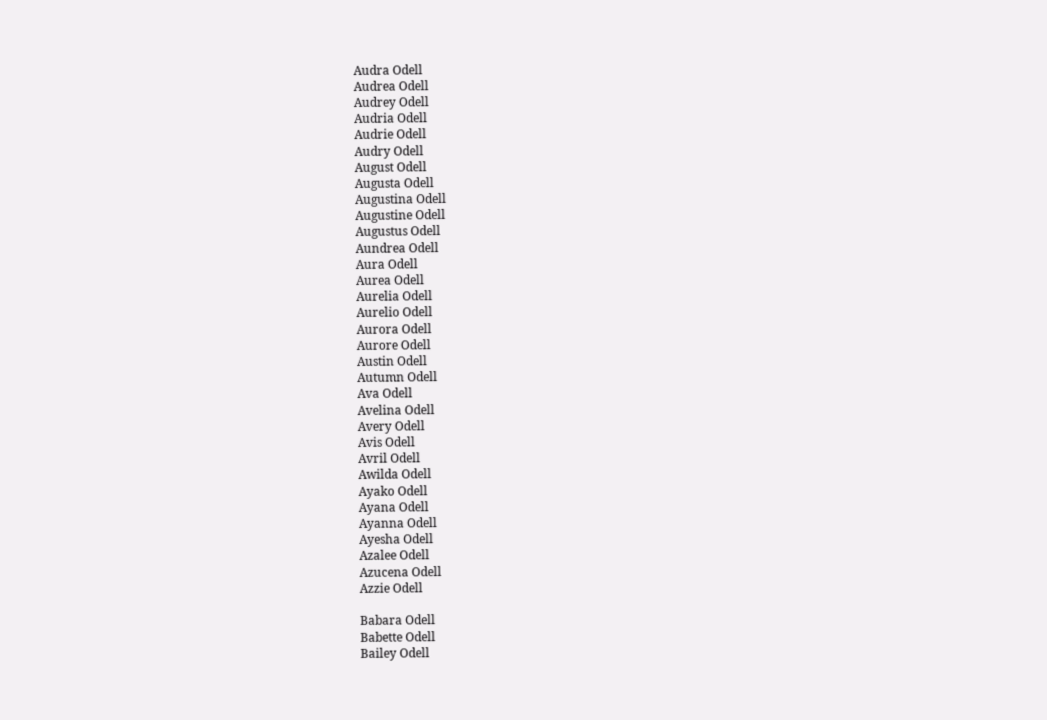Audra Odell
Audrea Odell
Audrey Odell
Audria Odell
Audrie Odell
Audry Odell
August Odell
Augusta Odell
Augustina Odell
Augustine Odell
Augustus Odell
Aundrea Odell
Aura Odell
Aurea Odell
Aurelia Odell
Aurelio Odell
Aurora Odell
Aurore Odell
Austin Odell
Autumn Odell
Ava Odell
Avelina Odell
Avery Odell
Avis Odell
Avril Odell
Awilda Odell
Ayako Odell
Ayana Odell
Ayanna Odell
Ayesha Odell
Azalee Odell
Azucena Odell
Azzie Odell

Babara Odell
Babette Odell
Bailey Odell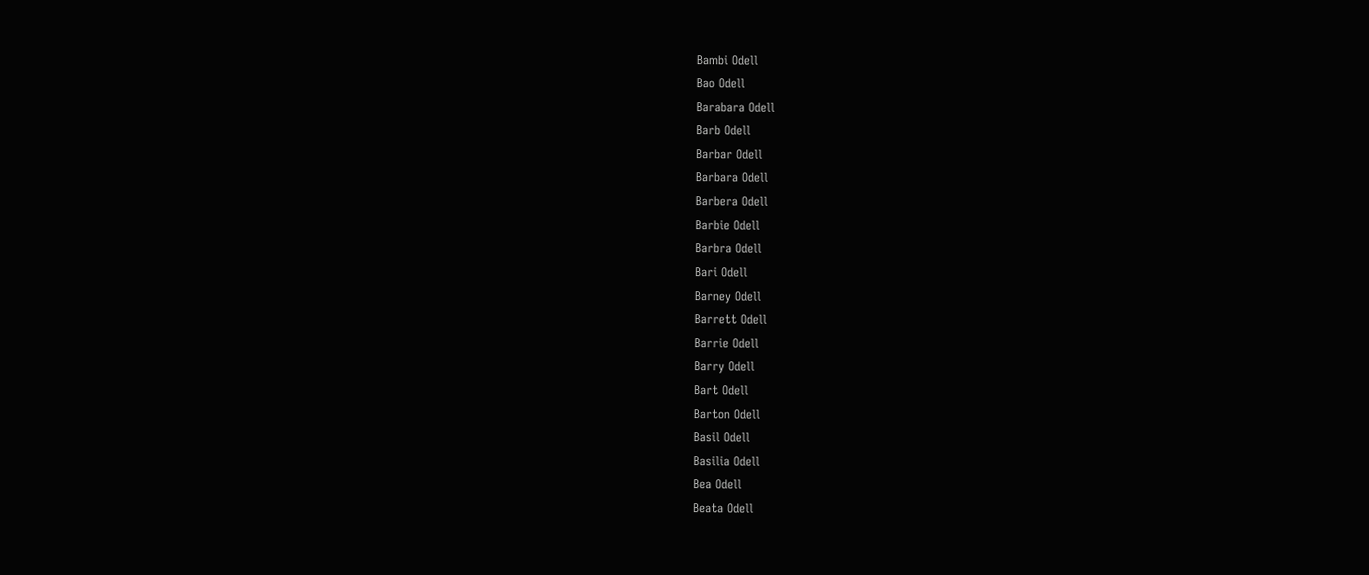Bambi Odell
Bao Odell
Barabara Odell
Barb Odell
Barbar Odell
Barbara Odell
Barbera Odell
Barbie Odell
Barbra Odell
Bari Odell
Barney Odell
Barrett Odell
Barrie Odell
Barry Odell
Bart Odell
Barton Odell
Basil Odell
Basilia Odell
Bea Odell
Beata Odell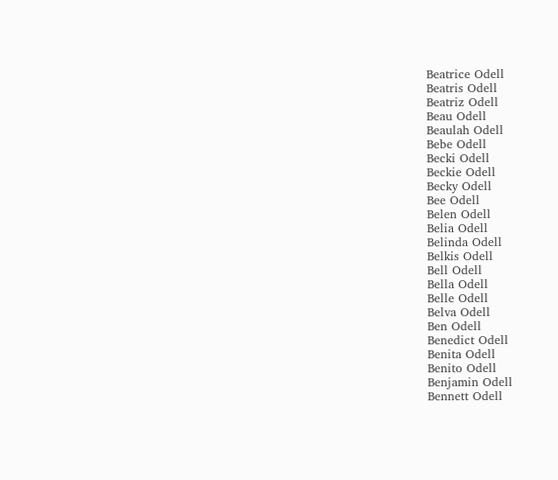Beatrice Odell
Beatris Odell
Beatriz Odell
Beau Odell
Beaulah Odell
Bebe Odell
Becki Odell
Beckie Odell
Becky Odell
Bee Odell
Belen Odell
Belia Odell
Belinda Odell
Belkis Odell
Bell Odell
Bella Odell
Belle Odell
Belva Odell
Ben Odell
Benedict Odell
Benita Odell
Benito Odell
Benjamin Odell
Bennett Odell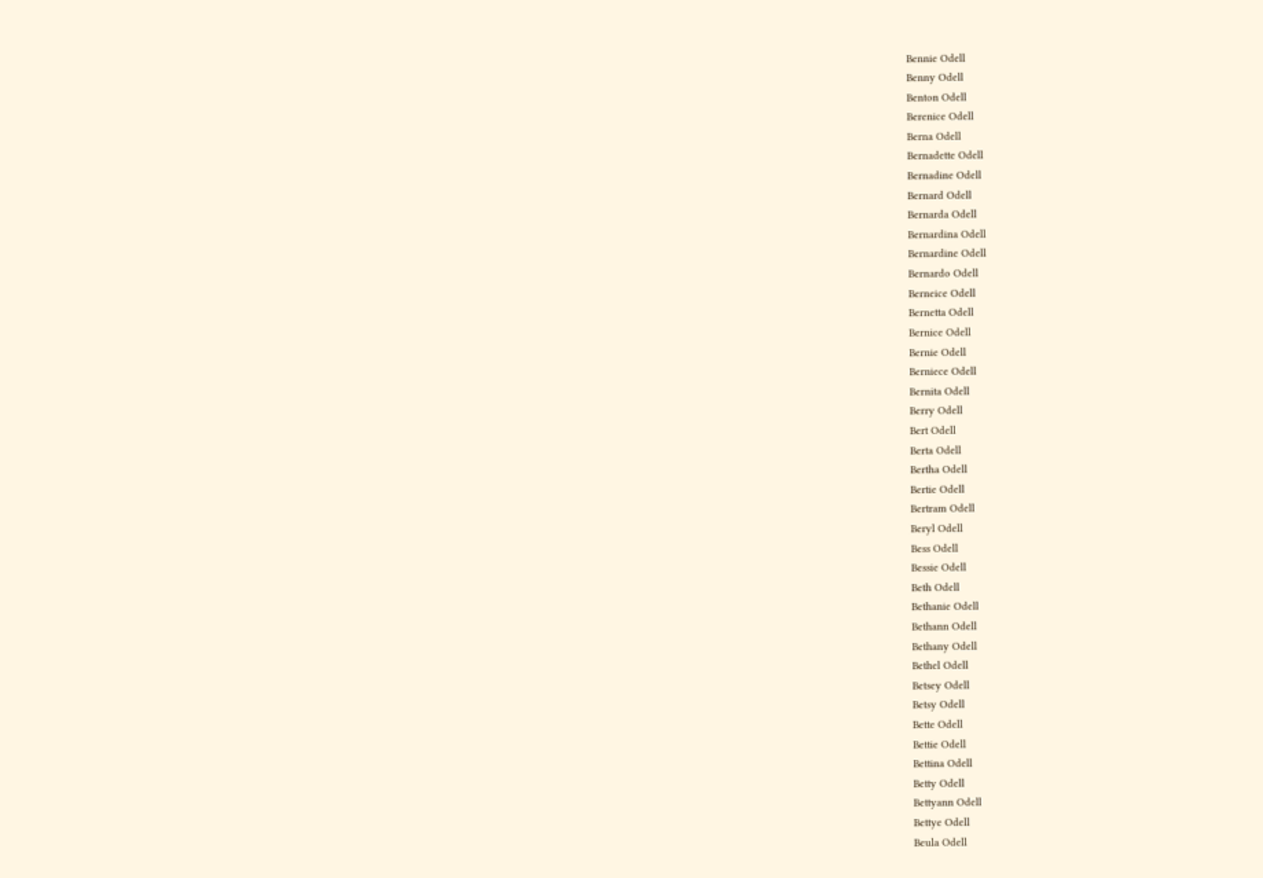Bennie Odell
Benny Odell
Benton Odell
Berenice Odell
Berna Odell
Bernadette Odell
Bernadine Odell
Bernard Odell
Bernarda Odell
Bernardina Odell
Bernardine Odell
Bernardo Odell
Berneice Odell
Bernetta Odell
Bernice Odell
Bernie Odell
Berniece Odell
Bernita Odell
Berry Odell
Bert Odell
Berta Odell
Bertha Odell
Bertie Odell
Bertram Odell
Beryl Odell
Bess Odell
Bessie Odell
Beth Odell
Bethanie Odell
Bethann Odell
Bethany Odell
Bethel Odell
Betsey Odell
Betsy Odell
Bette Odell
Bettie Odell
Bettina Odell
Betty Odell
Bettyann Odell
Bettye Odell
Beula Odell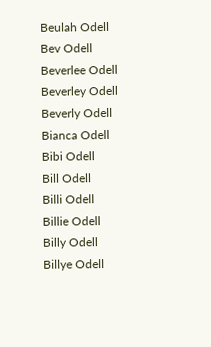Beulah Odell
Bev Odell
Beverlee Odell
Beverley Odell
Beverly Odell
Bianca Odell
Bibi Odell
Bill Odell
Billi Odell
Billie Odell
Billy Odell
Billye Odell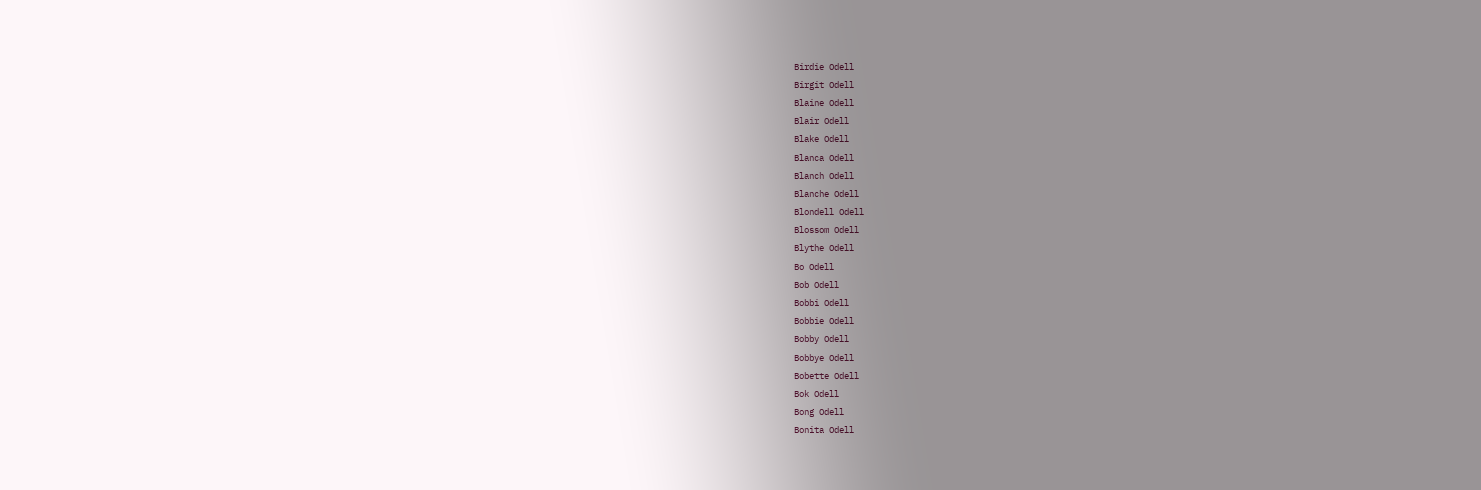Birdie Odell
Birgit Odell
Blaine Odell
Blair Odell
Blake Odell
Blanca Odell
Blanch Odell
Blanche Odell
Blondell Odell
Blossom Odell
Blythe Odell
Bo Odell
Bob Odell
Bobbi Odell
Bobbie Odell
Bobby Odell
Bobbye Odell
Bobette Odell
Bok Odell
Bong Odell
Bonita Odell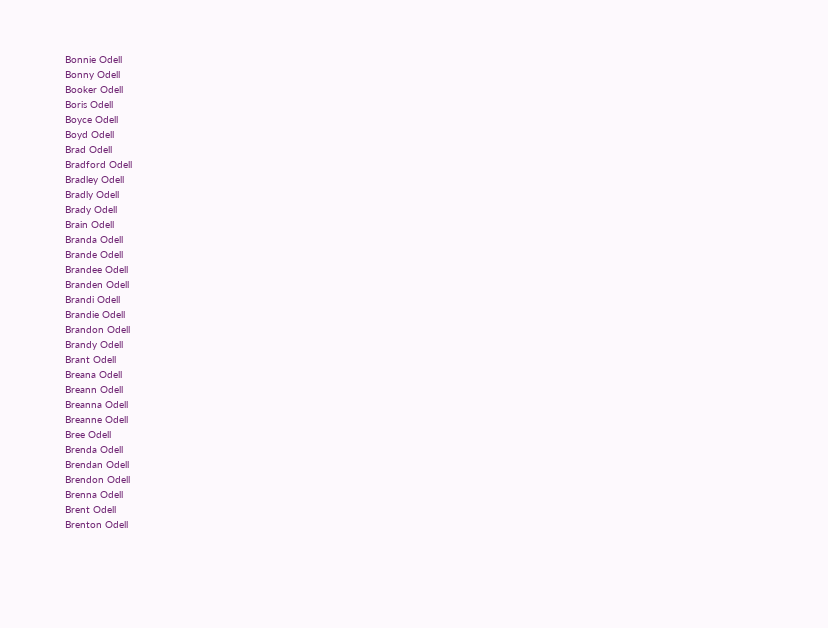Bonnie Odell
Bonny Odell
Booker Odell
Boris Odell
Boyce Odell
Boyd Odell
Brad Odell
Bradford Odell
Bradley Odell
Bradly Odell
Brady Odell
Brain Odell
Branda Odell
Brande Odell
Brandee Odell
Branden Odell
Brandi Odell
Brandie Odell
Brandon Odell
Brandy Odell
Brant Odell
Breana Odell
Breann Odell
Breanna Odell
Breanne Odell
Bree Odell
Brenda Odell
Brendan Odell
Brendon Odell
Brenna Odell
Brent Odell
Brenton Odell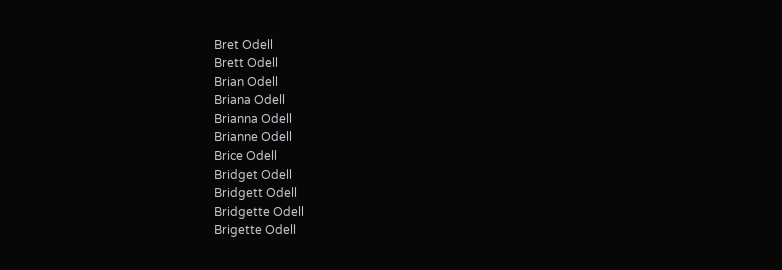Bret Odell
Brett Odell
Brian Odell
Briana Odell
Brianna Odell
Brianne Odell
Brice Odell
Bridget Odell
Bridgett Odell
Bridgette Odell
Brigette Odell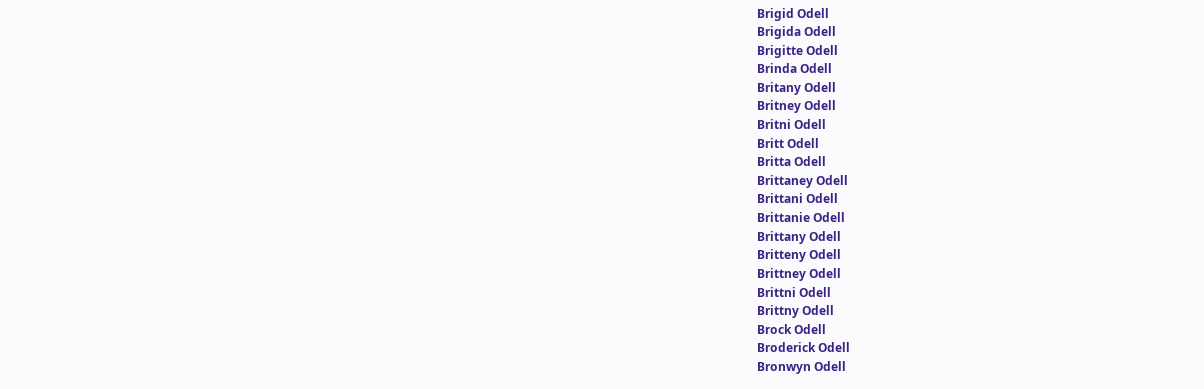Brigid Odell
Brigida Odell
Brigitte Odell
Brinda Odell
Britany Odell
Britney Odell
Britni Odell
Britt Odell
Britta Odell
Brittaney Odell
Brittani Odell
Brittanie Odell
Brittany Odell
Britteny Odell
Brittney Odell
Brittni Odell
Brittny Odell
Brock Odell
Broderick Odell
Bronwyn Odell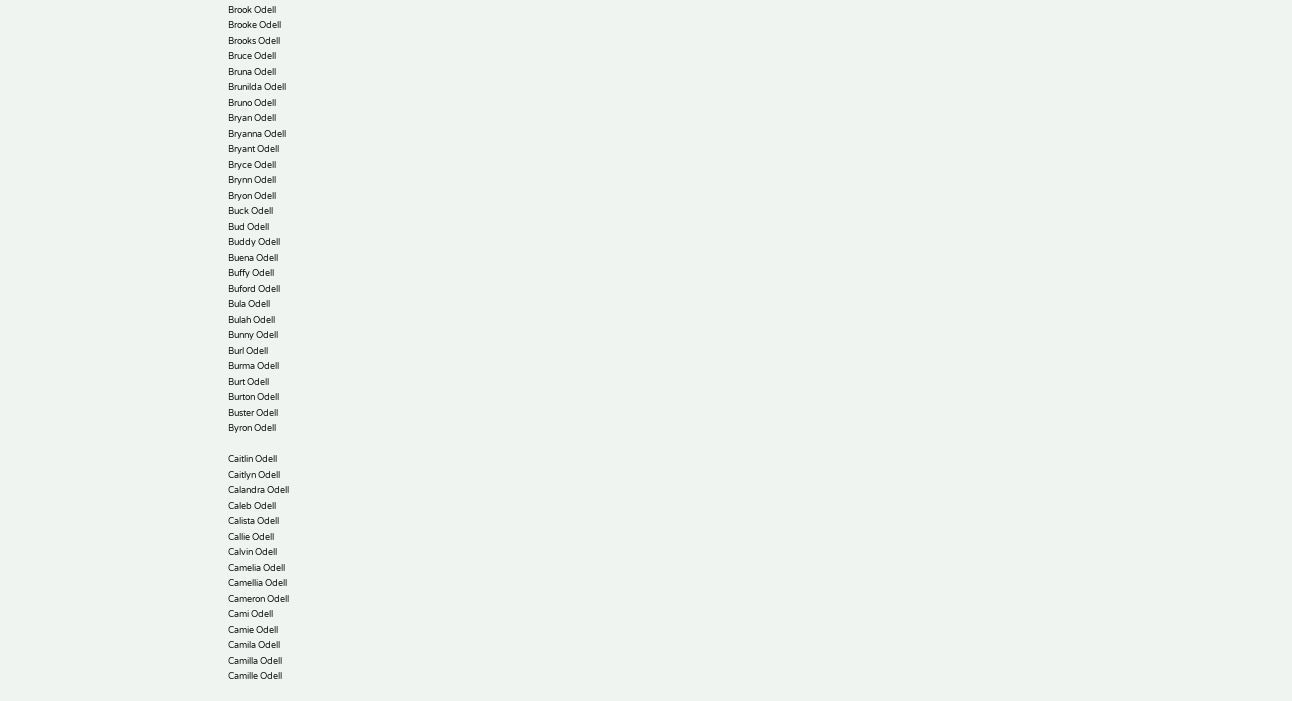Brook Odell
Brooke Odell
Brooks Odell
Bruce Odell
Bruna Odell
Brunilda Odell
Bruno Odell
Bryan Odell
Bryanna Odell
Bryant Odell
Bryce Odell
Brynn Odell
Bryon Odell
Buck Odell
Bud Odell
Buddy Odell
Buena Odell
Buffy Odell
Buford Odell
Bula Odell
Bulah Odell
Bunny Odell
Burl Odell
Burma Odell
Burt Odell
Burton Odell
Buster Odell
Byron Odell

Caitlin Odell
Caitlyn Odell
Calandra Odell
Caleb Odell
Calista Odell
Callie Odell
Calvin Odell
Camelia Odell
Camellia Odell
Cameron Odell
Cami Odell
Camie Odell
Camila Odell
Camilla Odell
Camille Odell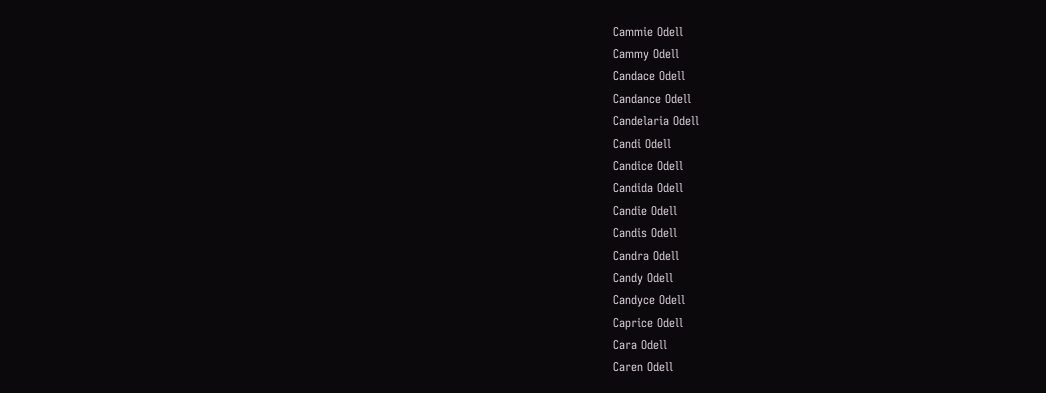Cammie Odell
Cammy Odell
Candace Odell
Candance Odell
Candelaria Odell
Candi Odell
Candice Odell
Candida Odell
Candie Odell
Candis Odell
Candra Odell
Candy Odell
Candyce Odell
Caprice Odell
Cara Odell
Caren Odell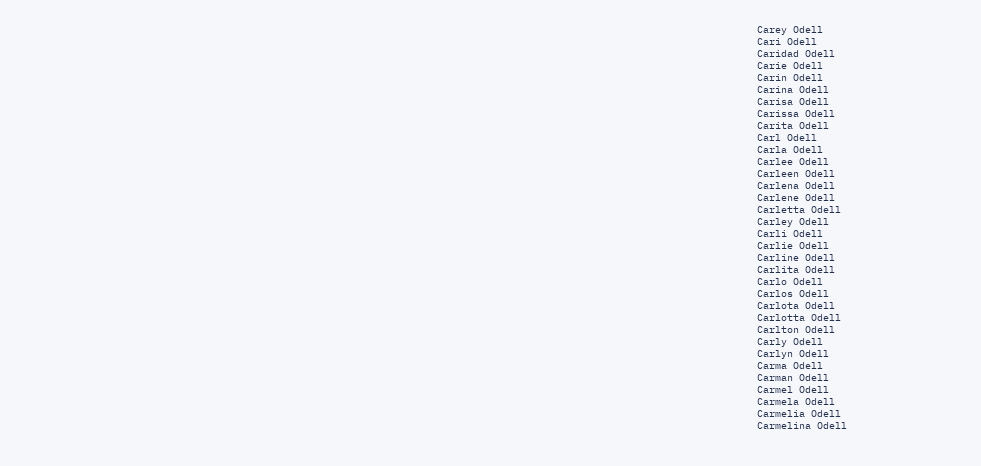Carey Odell
Cari Odell
Caridad Odell
Carie Odell
Carin Odell
Carina Odell
Carisa Odell
Carissa Odell
Carita Odell
Carl Odell
Carla Odell
Carlee Odell
Carleen Odell
Carlena Odell
Carlene Odell
Carletta Odell
Carley Odell
Carli Odell
Carlie Odell
Carline Odell
Carlita Odell
Carlo Odell
Carlos Odell
Carlota Odell
Carlotta Odell
Carlton Odell
Carly Odell
Carlyn Odell
Carma Odell
Carman Odell
Carmel Odell
Carmela Odell
Carmelia Odell
Carmelina Odell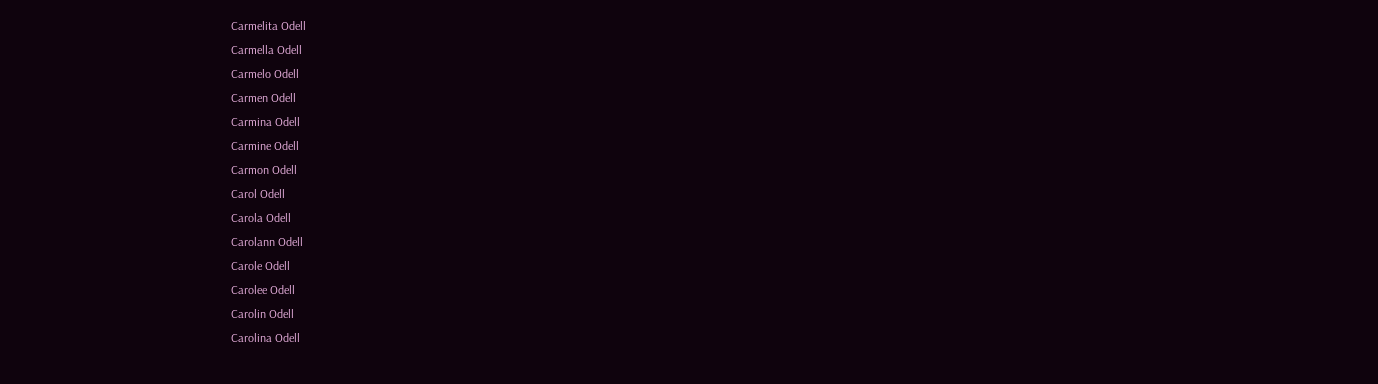Carmelita Odell
Carmella Odell
Carmelo Odell
Carmen Odell
Carmina Odell
Carmine Odell
Carmon Odell
Carol Odell
Carola Odell
Carolann Odell
Carole Odell
Carolee Odell
Carolin Odell
Carolina Odell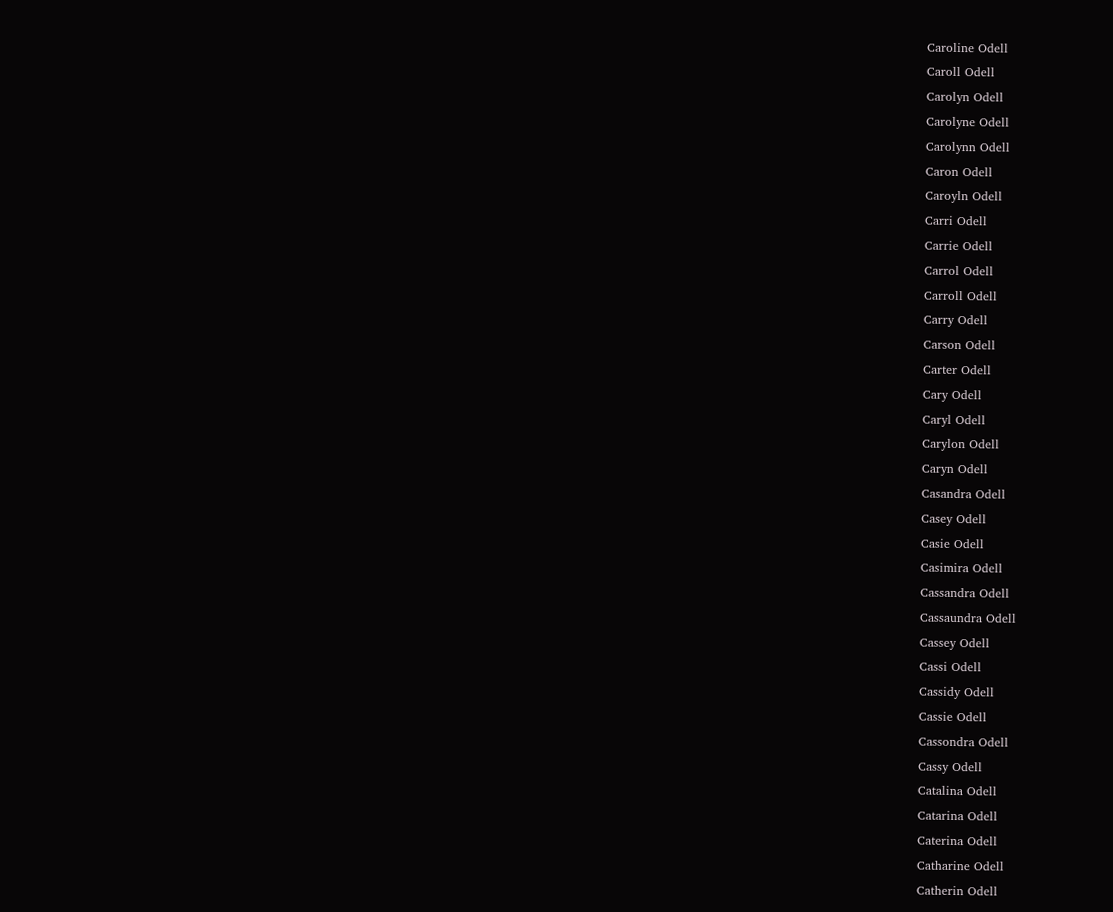Caroline Odell
Caroll Odell
Carolyn Odell
Carolyne Odell
Carolynn Odell
Caron Odell
Caroyln Odell
Carri Odell
Carrie Odell
Carrol Odell
Carroll Odell
Carry Odell
Carson Odell
Carter Odell
Cary Odell
Caryl Odell
Carylon Odell
Caryn Odell
Casandra Odell
Casey Odell
Casie Odell
Casimira Odell
Cassandra Odell
Cassaundra Odell
Cassey Odell
Cassi Odell
Cassidy Odell
Cassie Odell
Cassondra Odell
Cassy Odell
Catalina Odell
Catarina Odell
Caterina Odell
Catharine Odell
Catherin Odell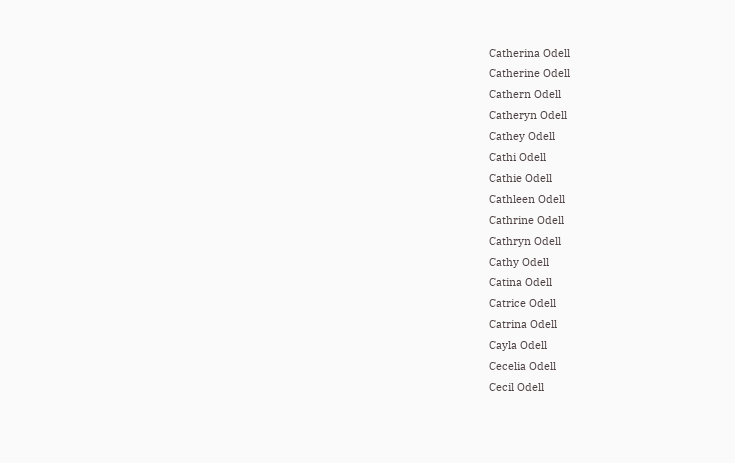Catherina Odell
Catherine Odell
Cathern Odell
Catheryn Odell
Cathey Odell
Cathi Odell
Cathie Odell
Cathleen Odell
Cathrine Odell
Cathryn Odell
Cathy Odell
Catina Odell
Catrice Odell
Catrina Odell
Cayla Odell
Cecelia Odell
Cecil Odell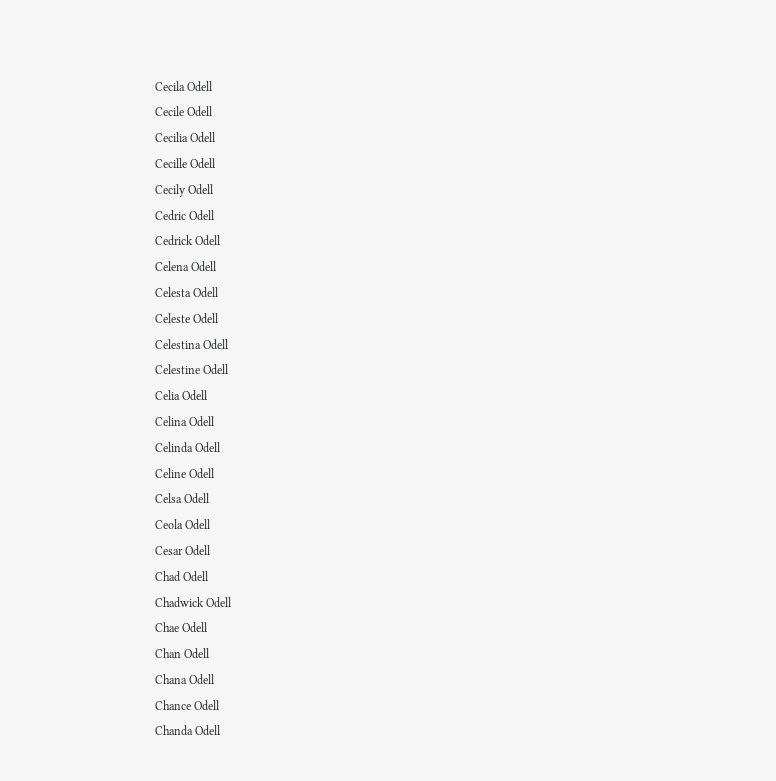Cecila Odell
Cecile Odell
Cecilia Odell
Cecille Odell
Cecily Odell
Cedric Odell
Cedrick Odell
Celena Odell
Celesta Odell
Celeste Odell
Celestina Odell
Celestine Odell
Celia Odell
Celina Odell
Celinda Odell
Celine Odell
Celsa Odell
Ceola Odell
Cesar Odell
Chad Odell
Chadwick Odell
Chae Odell
Chan Odell
Chana Odell
Chance Odell
Chanda Odell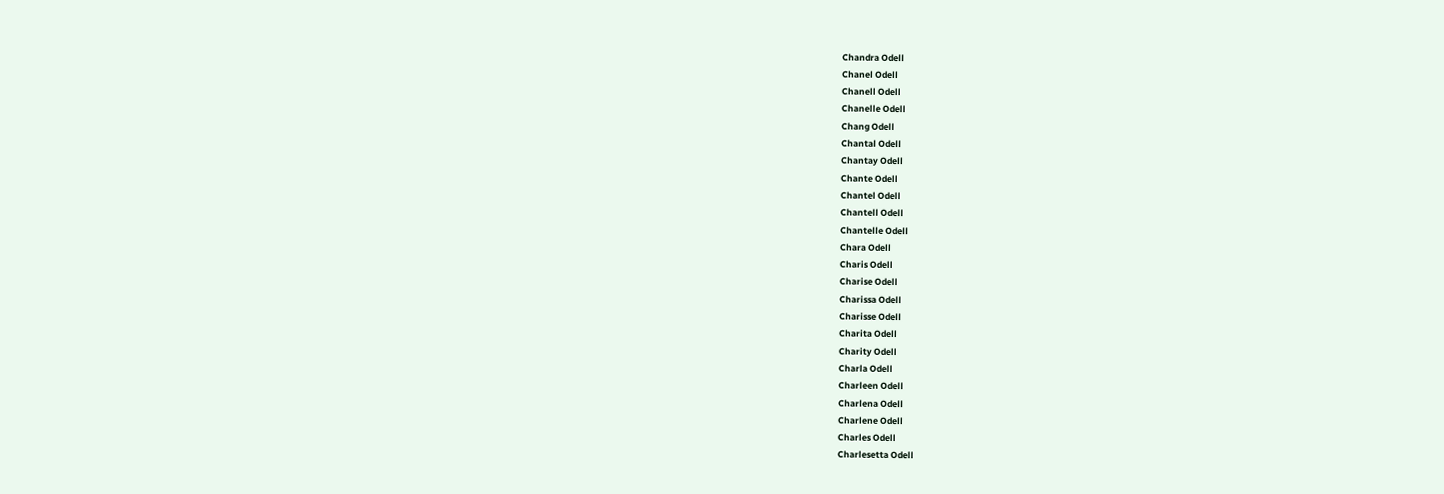Chandra Odell
Chanel Odell
Chanell Odell
Chanelle Odell
Chang Odell
Chantal Odell
Chantay Odell
Chante Odell
Chantel Odell
Chantell Odell
Chantelle Odell
Chara Odell
Charis Odell
Charise Odell
Charissa Odell
Charisse Odell
Charita Odell
Charity Odell
Charla Odell
Charleen Odell
Charlena Odell
Charlene Odell
Charles Odell
Charlesetta Odell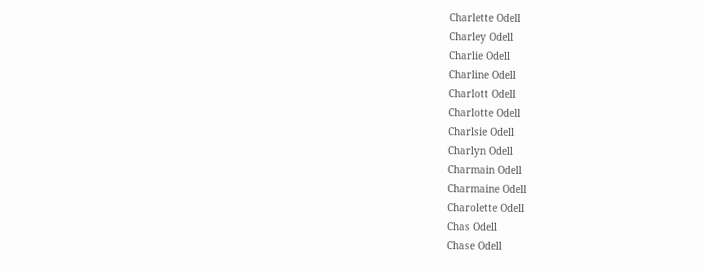Charlette Odell
Charley Odell
Charlie Odell
Charline Odell
Charlott Odell
Charlotte Odell
Charlsie Odell
Charlyn Odell
Charmain Odell
Charmaine Odell
Charolette Odell
Chas Odell
Chase Odell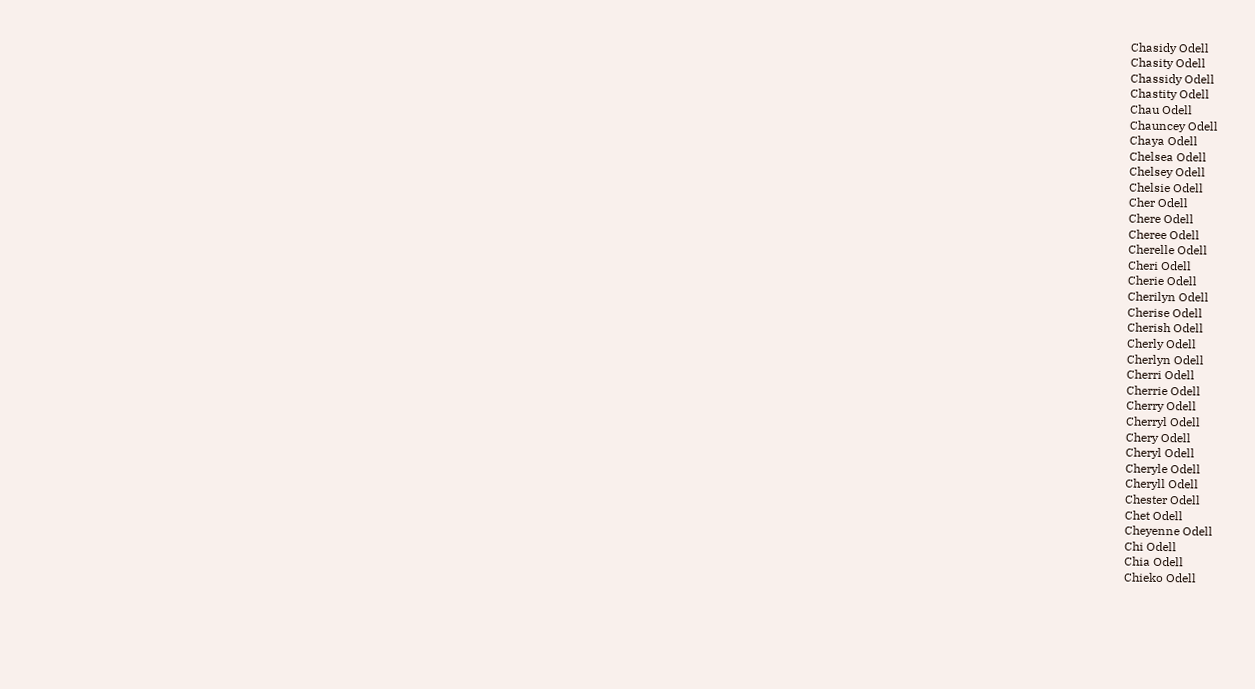Chasidy Odell
Chasity Odell
Chassidy Odell
Chastity Odell
Chau Odell
Chauncey Odell
Chaya Odell
Chelsea Odell
Chelsey Odell
Chelsie Odell
Cher Odell
Chere Odell
Cheree Odell
Cherelle Odell
Cheri Odell
Cherie Odell
Cherilyn Odell
Cherise Odell
Cherish Odell
Cherly Odell
Cherlyn Odell
Cherri Odell
Cherrie Odell
Cherry Odell
Cherryl Odell
Chery Odell
Cheryl Odell
Cheryle Odell
Cheryll Odell
Chester Odell
Chet Odell
Cheyenne Odell
Chi Odell
Chia Odell
Chieko Odell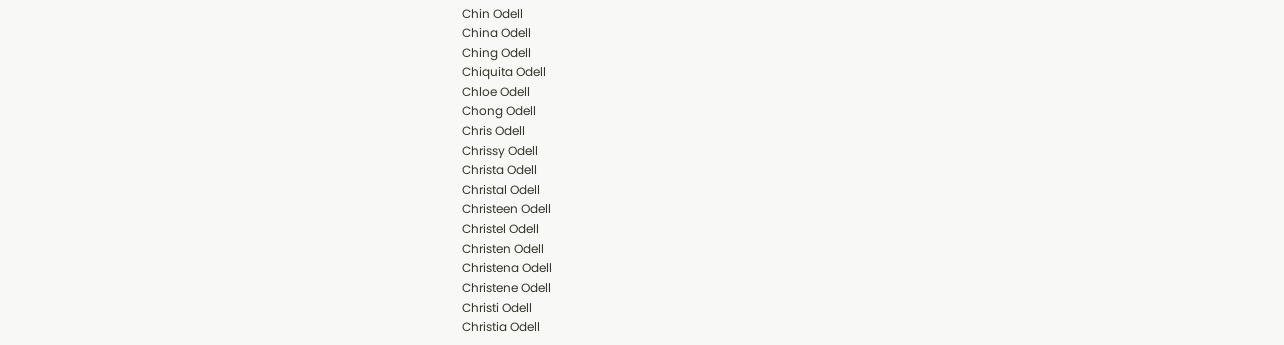Chin Odell
China Odell
Ching Odell
Chiquita Odell
Chloe Odell
Chong Odell
Chris Odell
Chrissy Odell
Christa Odell
Christal Odell
Christeen Odell
Christel Odell
Christen Odell
Christena Odell
Christene Odell
Christi Odell
Christia Odell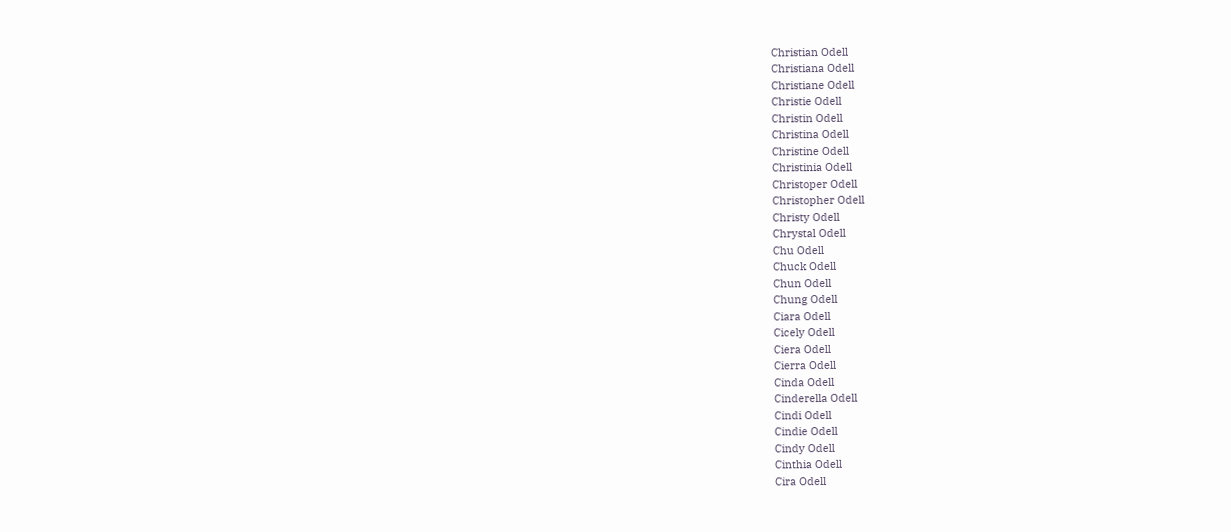Christian Odell
Christiana Odell
Christiane Odell
Christie Odell
Christin Odell
Christina Odell
Christine Odell
Christinia Odell
Christoper Odell
Christopher Odell
Christy Odell
Chrystal Odell
Chu Odell
Chuck Odell
Chun Odell
Chung Odell
Ciara Odell
Cicely Odell
Ciera Odell
Cierra Odell
Cinda Odell
Cinderella Odell
Cindi Odell
Cindie Odell
Cindy Odell
Cinthia Odell
Cira Odell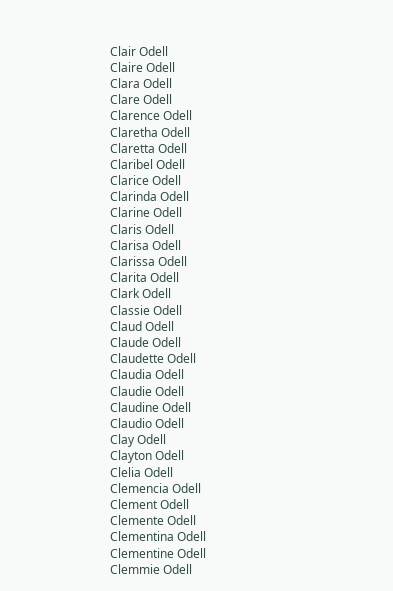Clair Odell
Claire Odell
Clara Odell
Clare Odell
Clarence Odell
Claretha Odell
Claretta Odell
Claribel Odell
Clarice Odell
Clarinda Odell
Clarine Odell
Claris Odell
Clarisa Odell
Clarissa Odell
Clarita Odell
Clark Odell
Classie Odell
Claud Odell
Claude Odell
Claudette Odell
Claudia Odell
Claudie Odell
Claudine Odell
Claudio Odell
Clay Odell
Clayton Odell
Clelia Odell
Clemencia Odell
Clement Odell
Clemente Odell
Clementina Odell
Clementine Odell
Clemmie Odell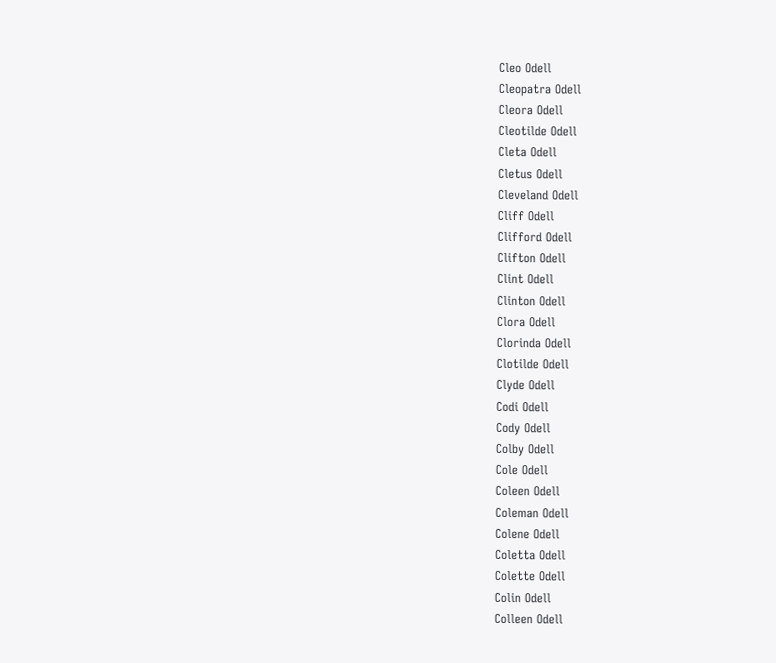Cleo Odell
Cleopatra Odell
Cleora Odell
Cleotilde Odell
Cleta Odell
Cletus Odell
Cleveland Odell
Cliff Odell
Clifford Odell
Clifton Odell
Clint Odell
Clinton Odell
Clora Odell
Clorinda Odell
Clotilde Odell
Clyde Odell
Codi Odell
Cody Odell
Colby Odell
Cole Odell
Coleen Odell
Coleman Odell
Colene Odell
Coletta Odell
Colette Odell
Colin Odell
Colleen Odell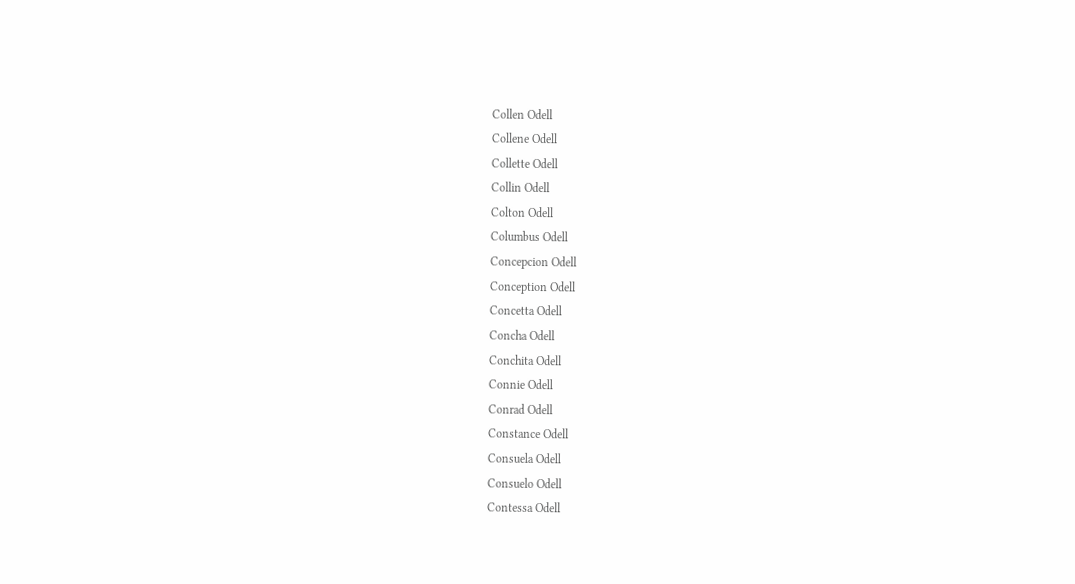Collen Odell
Collene Odell
Collette Odell
Collin Odell
Colton Odell
Columbus Odell
Concepcion Odell
Conception Odell
Concetta Odell
Concha Odell
Conchita Odell
Connie Odell
Conrad Odell
Constance Odell
Consuela Odell
Consuelo Odell
Contessa Odell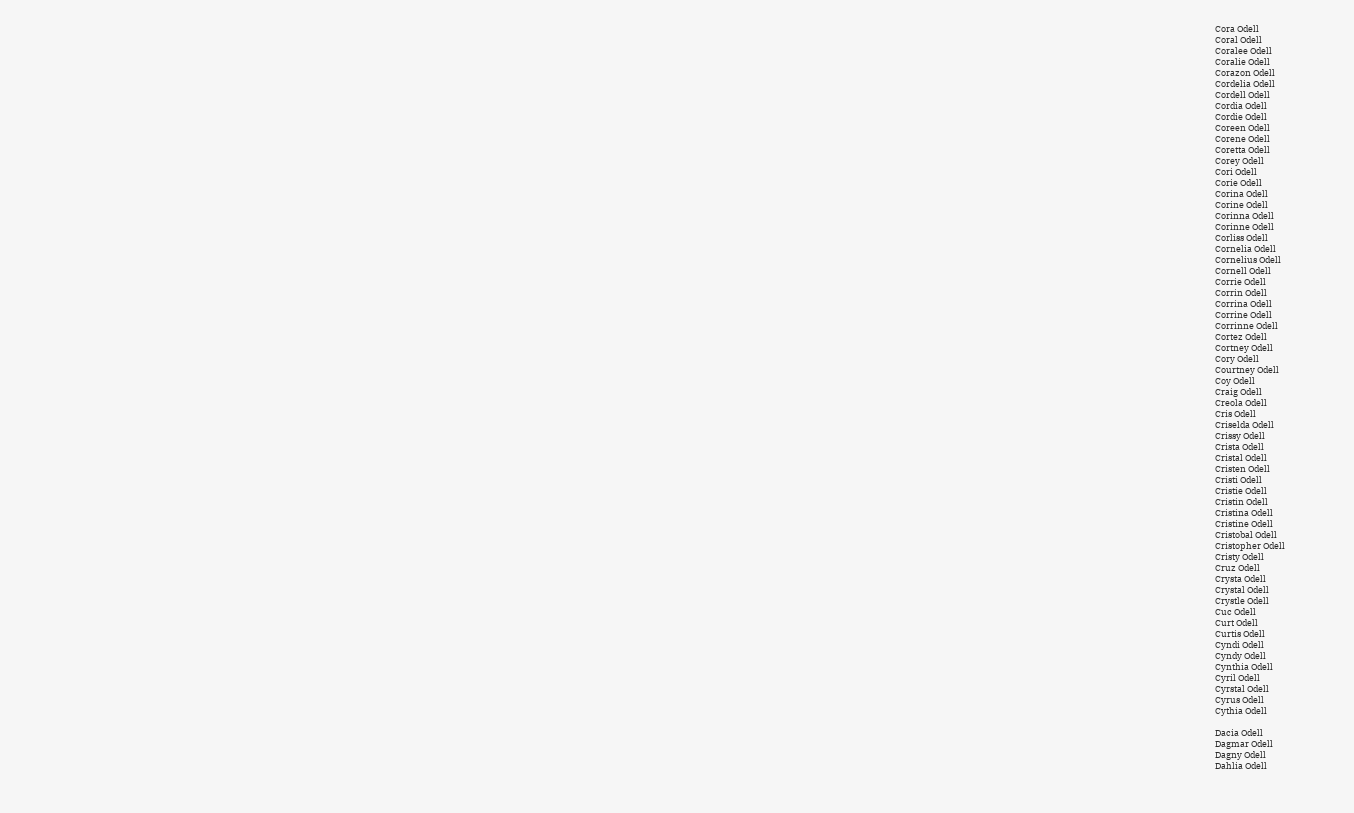Cora Odell
Coral Odell
Coralee Odell
Coralie Odell
Corazon Odell
Cordelia Odell
Cordell Odell
Cordia Odell
Cordie Odell
Coreen Odell
Corene Odell
Coretta Odell
Corey Odell
Cori Odell
Corie Odell
Corina Odell
Corine Odell
Corinna Odell
Corinne Odell
Corliss Odell
Cornelia Odell
Cornelius Odell
Cornell Odell
Corrie Odell
Corrin Odell
Corrina Odell
Corrine Odell
Corrinne Odell
Cortez Odell
Cortney Odell
Cory Odell
Courtney Odell
Coy Odell
Craig Odell
Creola Odell
Cris Odell
Criselda Odell
Crissy Odell
Crista Odell
Cristal Odell
Cristen Odell
Cristi Odell
Cristie Odell
Cristin Odell
Cristina Odell
Cristine Odell
Cristobal Odell
Cristopher Odell
Cristy Odell
Cruz Odell
Crysta Odell
Crystal Odell
Crystle Odell
Cuc Odell
Curt Odell
Curtis Odell
Cyndi Odell
Cyndy Odell
Cynthia Odell
Cyril Odell
Cyrstal Odell
Cyrus Odell
Cythia Odell

Dacia Odell
Dagmar Odell
Dagny Odell
Dahlia Odell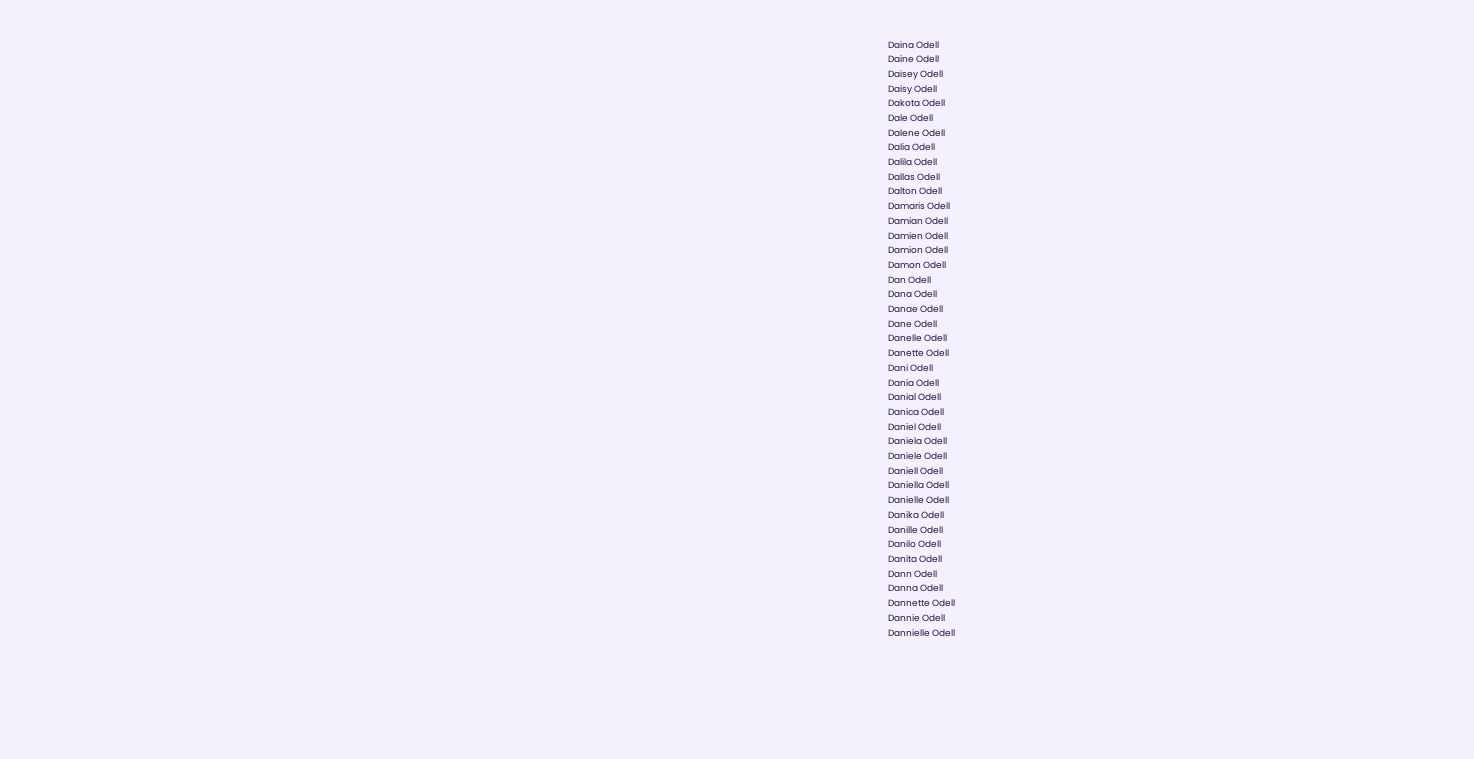Daina Odell
Daine Odell
Daisey Odell
Daisy Odell
Dakota Odell
Dale Odell
Dalene Odell
Dalia Odell
Dalila Odell
Dallas Odell
Dalton Odell
Damaris Odell
Damian Odell
Damien Odell
Damion Odell
Damon Odell
Dan Odell
Dana Odell
Danae Odell
Dane Odell
Danelle Odell
Danette Odell
Dani Odell
Dania Odell
Danial Odell
Danica Odell
Daniel Odell
Daniela Odell
Daniele Odell
Daniell Odell
Daniella Odell
Danielle Odell
Danika Odell
Danille Odell
Danilo Odell
Danita Odell
Dann Odell
Danna Odell
Dannette Odell
Dannie Odell
Dannielle Odell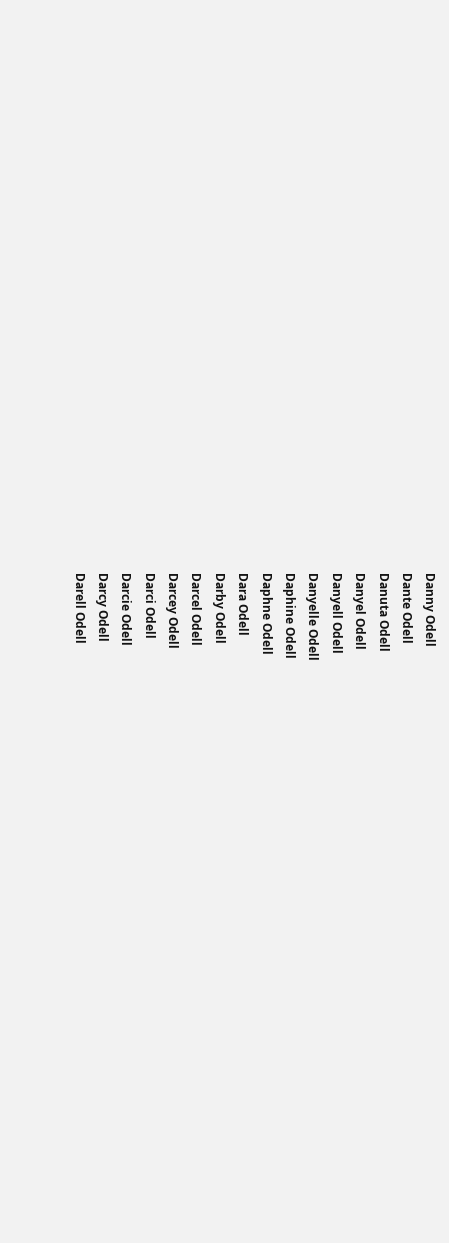Danny Odell
Dante Odell
Danuta Odell
Danyel Odell
Danyell Odell
Danyelle Odell
Daphine Odell
Daphne Odell
Dara Odell
Darby Odell
Darcel Odell
Darcey Odell
Darci Odell
Darcie Odell
Darcy Odell
Darell Odell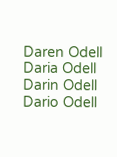Daren Odell
Daria Odell
Darin Odell
Dario Odell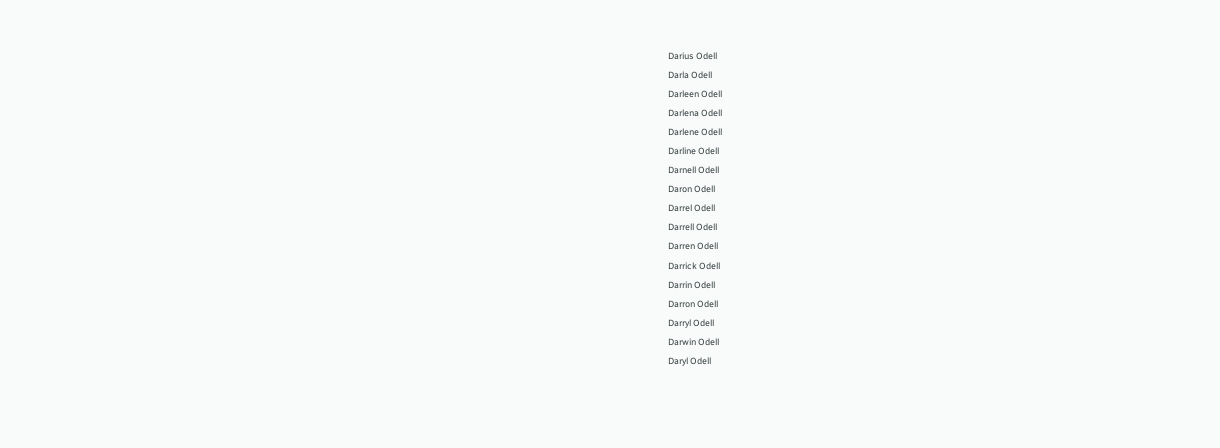Darius Odell
Darla Odell
Darleen Odell
Darlena Odell
Darlene Odell
Darline Odell
Darnell Odell
Daron Odell
Darrel Odell
Darrell Odell
Darren Odell
Darrick Odell
Darrin Odell
Darron Odell
Darryl Odell
Darwin Odell
Daryl Odell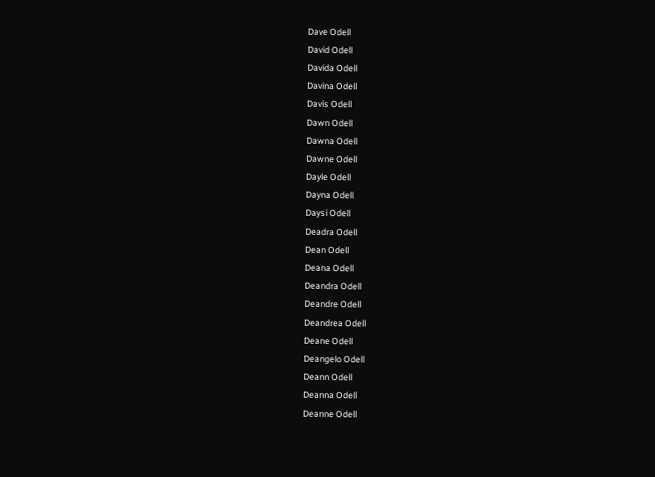Dave Odell
David Odell
Davida Odell
Davina Odell
Davis Odell
Dawn Odell
Dawna Odell
Dawne Odell
Dayle Odell
Dayna Odell
Daysi Odell
Deadra Odell
Dean Odell
Deana Odell
Deandra Odell
Deandre Odell
Deandrea Odell
Deane Odell
Deangelo Odell
Deann Odell
Deanna Odell
Deanne Odell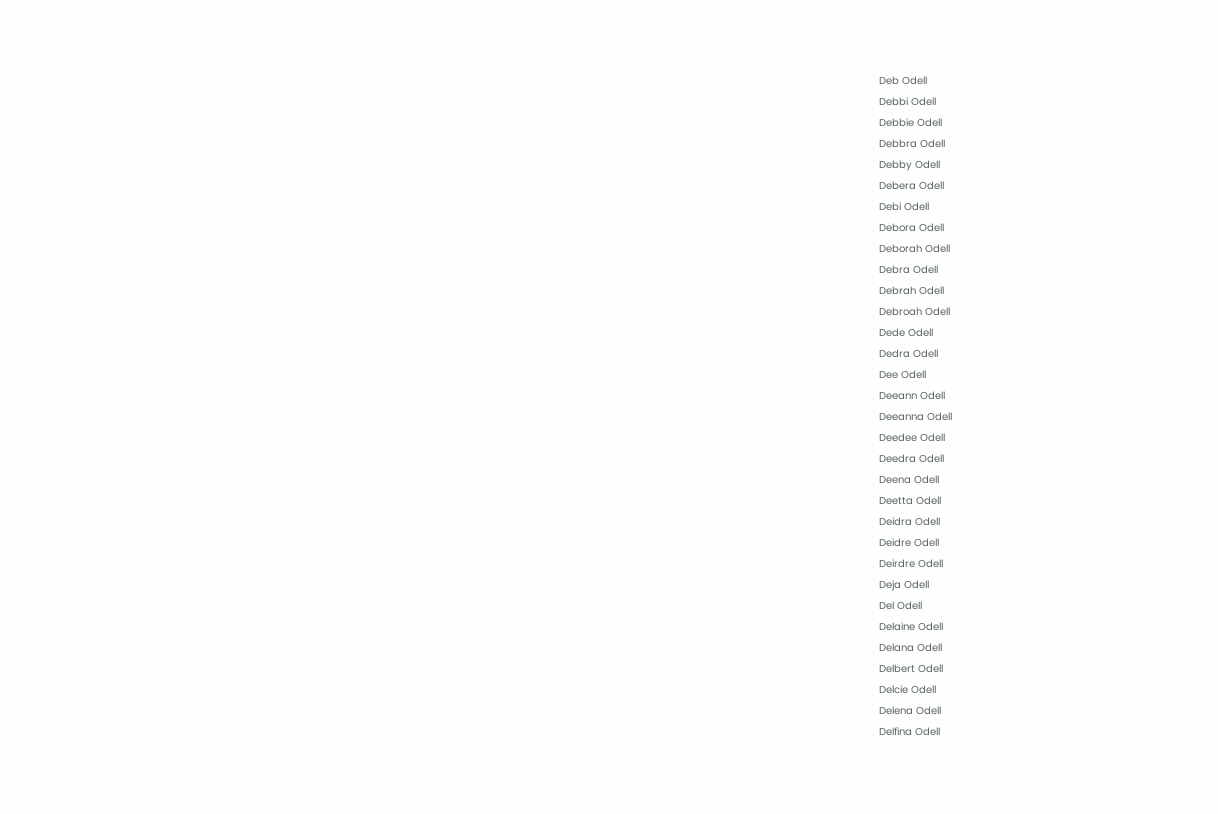Deb Odell
Debbi Odell
Debbie Odell
Debbra Odell
Debby Odell
Debera Odell
Debi Odell
Debora Odell
Deborah Odell
Debra Odell
Debrah Odell
Debroah Odell
Dede Odell
Dedra Odell
Dee Odell
Deeann Odell
Deeanna Odell
Deedee Odell
Deedra Odell
Deena Odell
Deetta Odell
Deidra Odell
Deidre Odell
Deirdre Odell
Deja Odell
Del Odell
Delaine Odell
Delana Odell
Delbert Odell
Delcie Odell
Delena Odell
Delfina Odell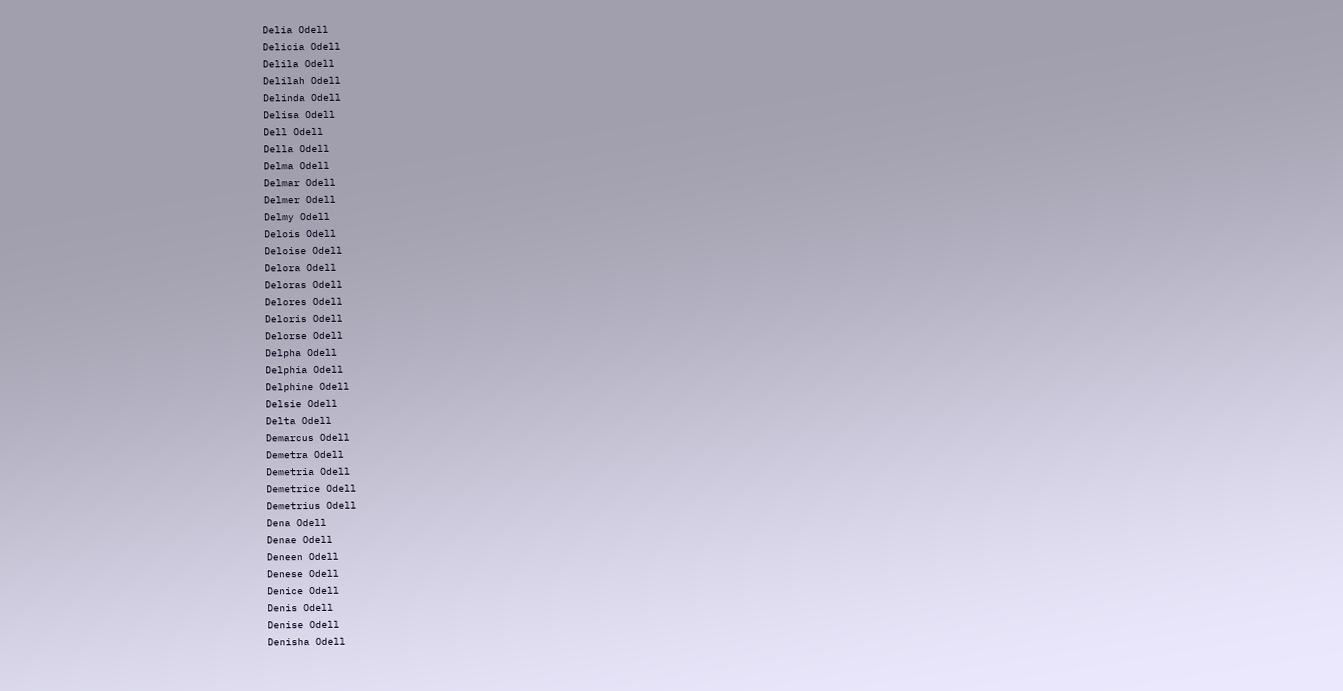Delia Odell
Delicia Odell
Delila Odell
Delilah Odell
Delinda Odell
Delisa Odell
Dell Odell
Della Odell
Delma Odell
Delmar Odell
Delmer Odell
Delmy Odell
Delois Odell
Deloise Odell
Delora Odell
Deloras Odell
Delores Odell
Deloris Odell
Delorse Odell
Delpha Odell
Delphia Odell
Delphine Odell
Delsie Odell
Delta Odell
Demarcus Odell
Demetra Odell
Demetria Odell
Demetrice Odell
Demetrius Odell
Dena Odell
Denae Odell
Deneen Odell
Denese Odell
Denice Odell
Denis Odell
Denise Odell
Denisha Odell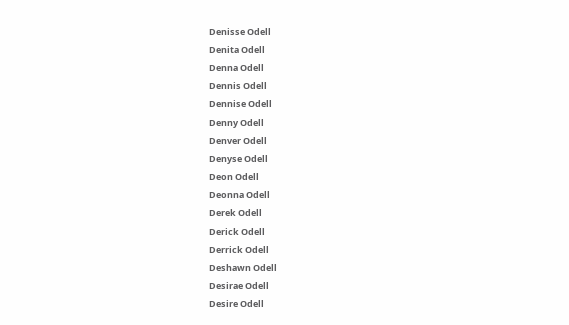Denisse Odell
Denita Odell
Denna Odell
Dennis Odell
Dennise Odell
Denny Odell
Denver Odell
Denyse Odell
Deon Odell
Deonna Odell
Derek Odell
Derick Odell
Derrick Odell
Deshawn Odell
Desirae Odell
Desire Odell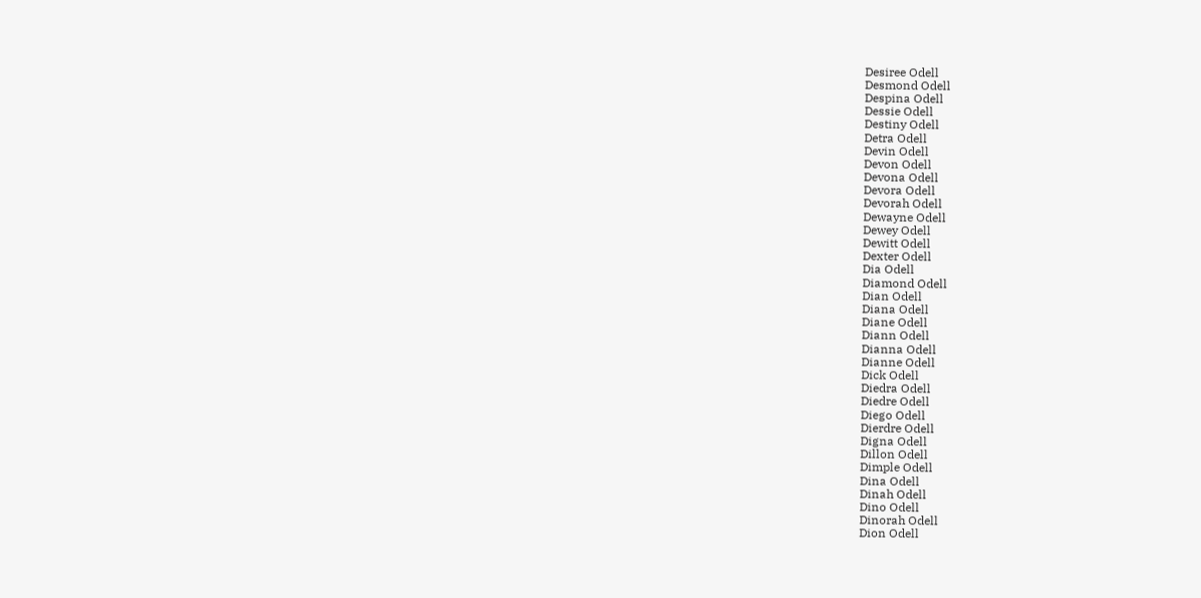Desiree Odell
Desmond Odell
Despina Odell
Dessie Odell
Destiny Odell
Detra Odell
Devin Odell
Devon Odell
Devona Odell
Devora Odell
Devorah Odell
Dewayne Odell
Dewey Odell
Dewitt Odell
Dexter Odell
Dia Odell
Diamond Odell
Dian Odell
Diana Odell
Diane Odell
Diann Odell
Dianna Odell
Dianne Odell
Dick Odell
Diedra Odell
Diedre Odell
Diego Odell
Dierdre Odell
Digna Odell
Dillon Odell
Dimple Odell
Dina Odell
Dinah Odell
Dino Odell
Dinorah Odell
Dion Odell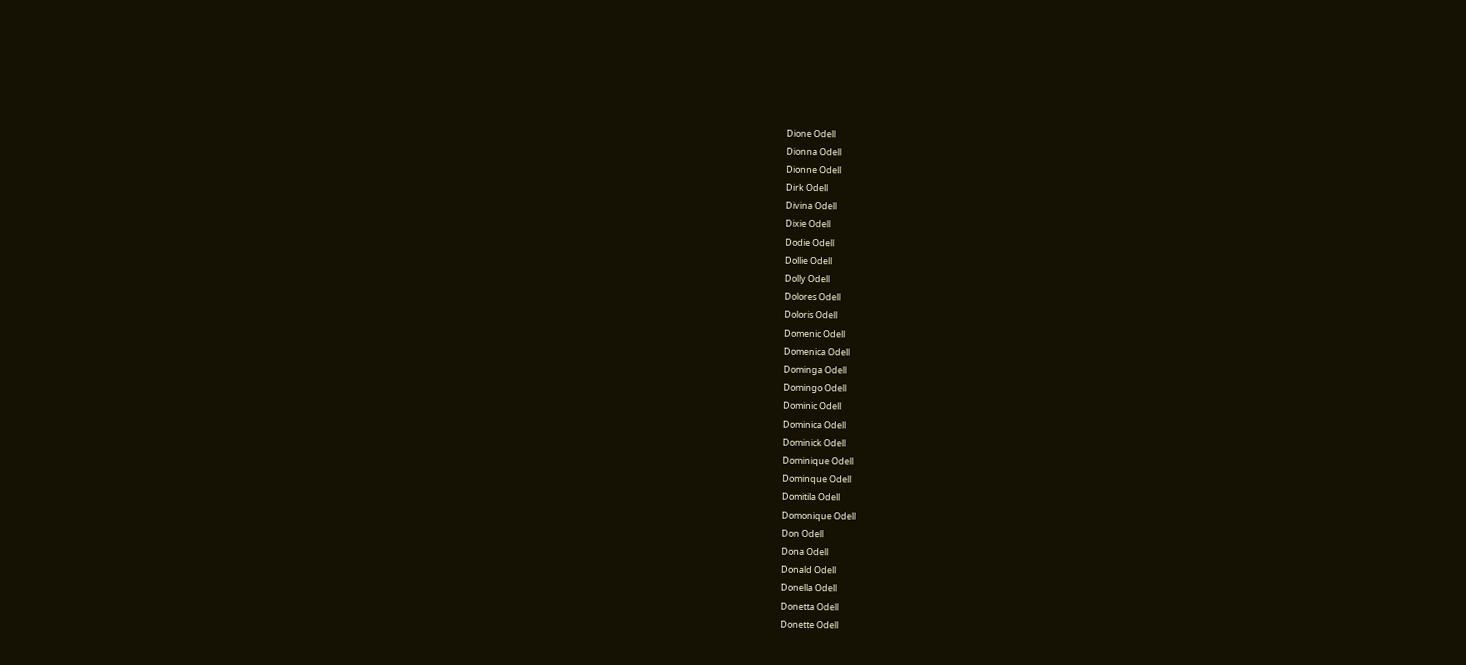Dione Odell
Dionna Odell
Dionne Odell
Dirk Odell
Divina Odell
Dixie Odell
Dodie Odell
Dollie Odell
Dolly Odell
Dolores Odell
Doloris Odell
Domenic Odell
Domenica Odell
Dominga Odell
Domingo Odell
Dominic Odell
Dominica Odell
Dominick Odell
Dominique Odell
Dominque Odell
Domitila Odell
Domonique Odell
Don Odell
Dona Odell
Donald Odell
Donella Odell
Donetta Odell
Donette Odell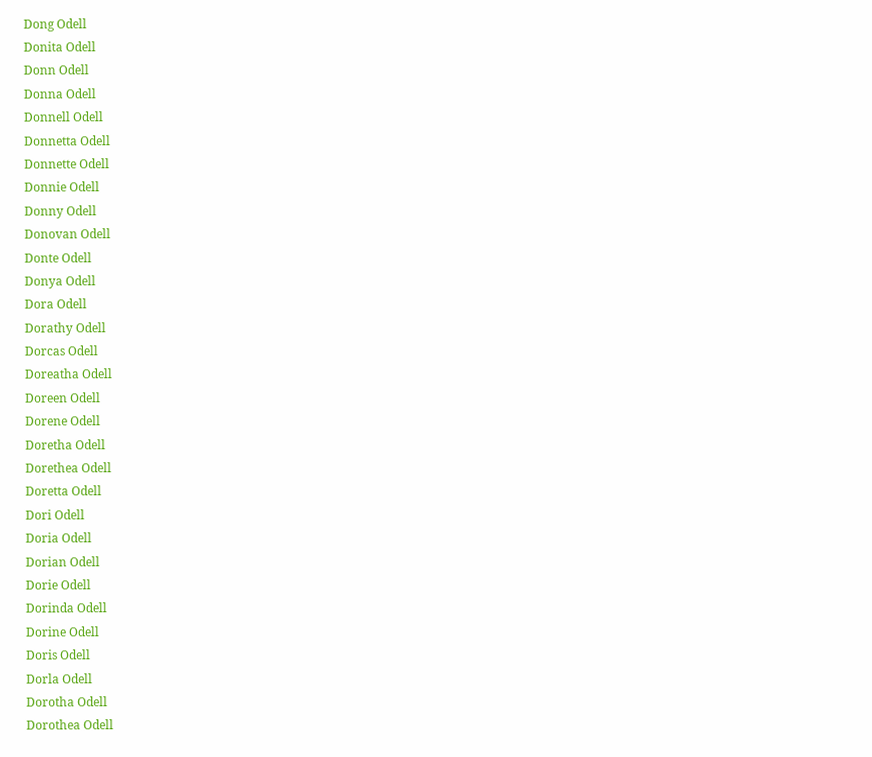Dong Odell
Donita Odell
Donn Odell
Donna Odell
Donnell Odell
Donnetta Odell
Donnette Odell
Donnie Odell
Donny Odell
Donovan Odell
Donte Odell
Donya Odell
Dora Odell
Dorathy Odell
Dorcas Odell
Doreatha Odell
Doreen Odell
Dorene Odell
Doretha Odell
Dorethea Odell
Doretta Odell
Dori Odell
Doria Odell
Dorian Odell
Dorie Odell
Dorinda Odell
Dorine Odell
Doris Odell
Dorla Odell
Dorotha Odell
Dorothea Odell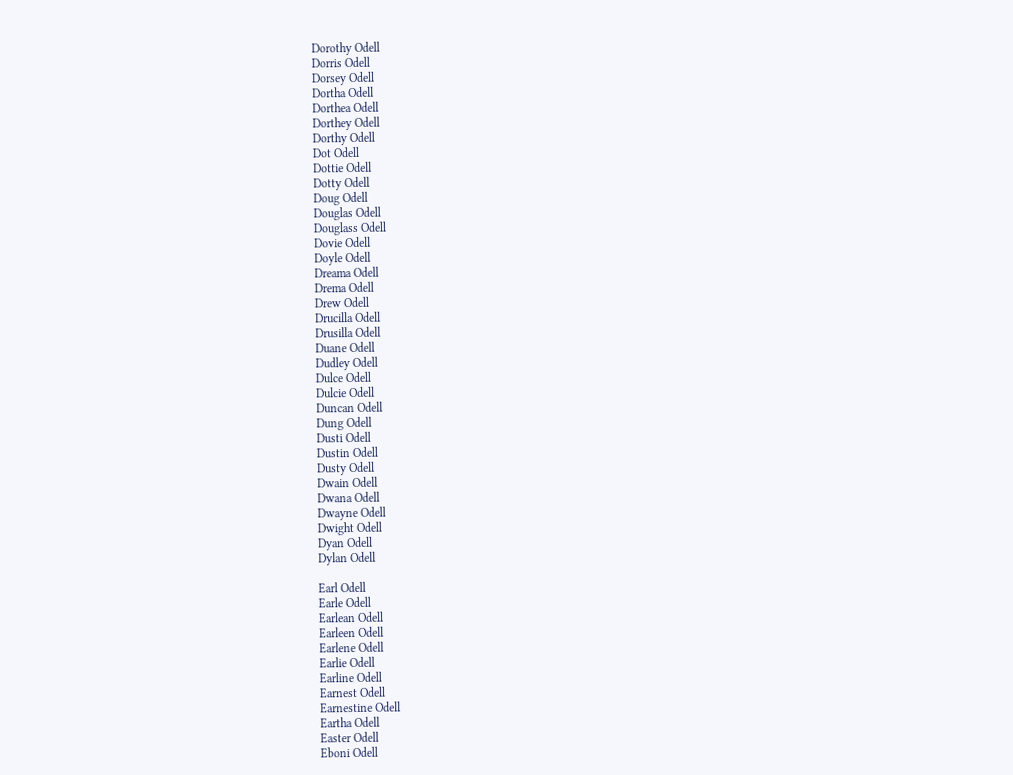Dorothy Odell
Dorris Odell
Dorsey Odell
Dortha Odell
Dorthea Odell
Dorthey Odell
Dorthy Odell
Dot Odell
Dottie Odell
Dotty Odell
Doug Odell
Douglas Odell
Douglass Odell
Dovie Odell
Doyle Odell
Dreama Odell
Drema Odell
Drew Odell
Drucilla Odell
Drusilla Odell
Duane Odell
Dudley Odell
Dulce Odell
Dulcie Odell
Duncan Odell
Dung Odell
Dusti Odell
Dustin Odell
Dusty Odell
Dwain Odell
Dwana Odell
Dwayne Odell
Dwight Odell
Dyan Odell
Dylan Odell

Earl Odell
Earle Odell
Earlean Odell
Earleen Odell
Earlene Odell
Earlie Odell
Earline Odell
Earnest Odell
Earnestine Odell
Eartha Odell
Easter Odell
Eboni Odell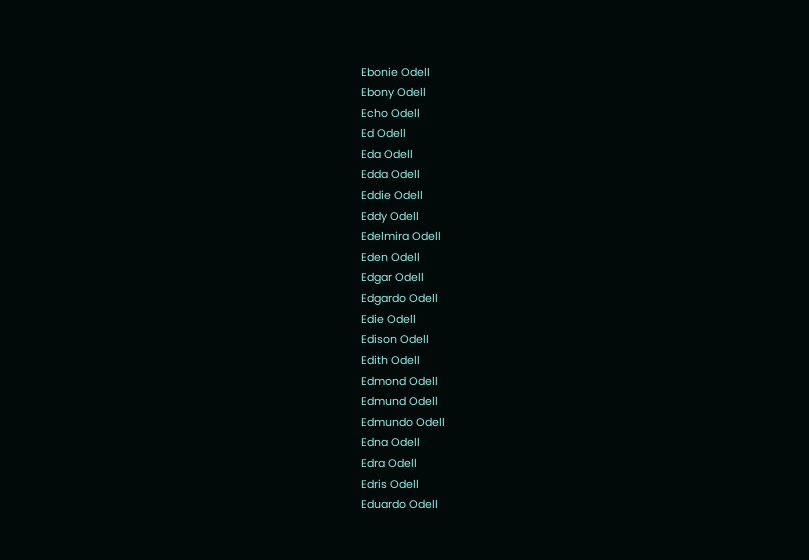Ebonie Odell
Ebony Odell
Echo Odell
Ed Odell
Eda Odell
Edda Odell
Eddie Odell
Eddy Odell
Edelmira Odell
Eden Odell
Edgar Odell
Edgardo Odell
Edie Odell
Edison Odell
Edith Odell
Edmond Odell
Edmund Odell
Edmundo Odell
Edna Odell
Edra Odell
Edris Odell
Eduardo Odell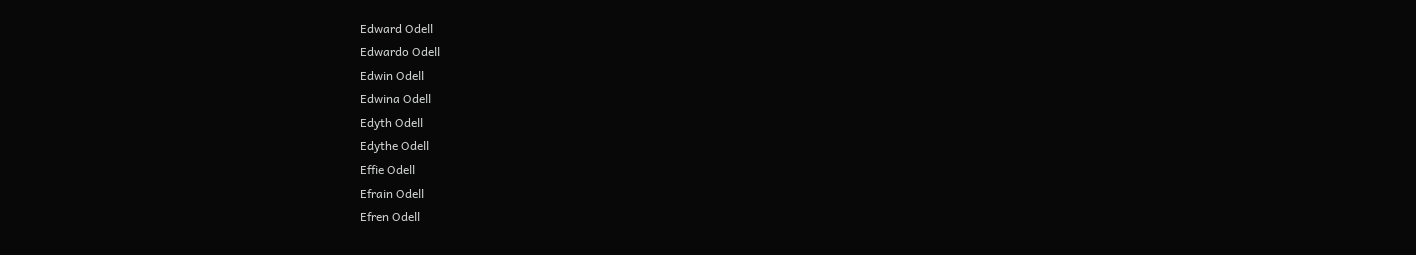Edward Odell
Edwardo Odell
Edwin Odell
Edwina Odell
Edyth Odell
Edythe Odell
Effie Odell
Efrain Odell
Efren Odell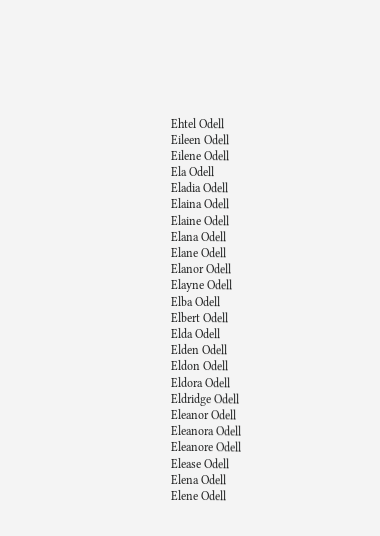Ehtel Odell
Eileen Odell
Eilene Odell
Ela Odell
Eladia Odell
Elaina Odell
Elaine Odell
Elana Odell
Elane Odell
Elanor Odell
Elayne Odell
Elba Odell
Elbert Odell
Elda Odell
Elden Odell
Eldon Odell
Eldora Odell
Eldridge Odell
Eleanor Odell
Eleanora Odell
Eleanore Odell
Elease Odell
Elena Odell
Elene Odell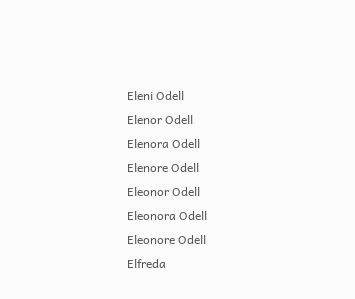Eleni Odell
Elenor Odell
Elenora Odell
Elenore Odell
Eleonor Odell
Eleonora Odell
Eleonore Odell
Elfreda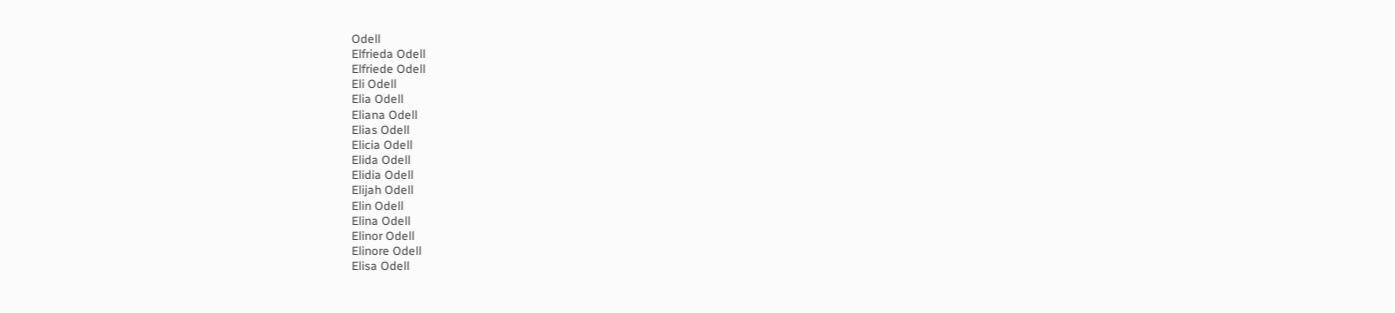Odell
Elfrieda Odell
Elfriede Odell
Eli Odell
Elia Odell
Eliana Odell
Elias Odell
Elicia Odell
Elida Odell
Elidia Odell
Elijah Odell
Elin Odell
Elina Odell
Elinor Odell
Elinore Odell
Elisa Odell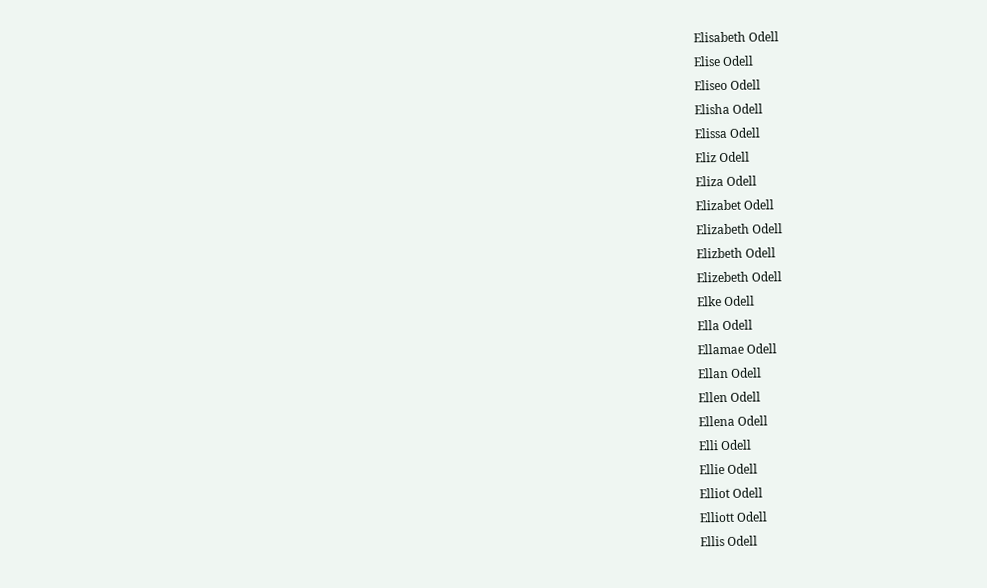Elisabeth Odell
Elise Odell
Eliseo Odell
Elisha Odell
Elissa Odell
Eliz Odell
Eliza Odell
Elizabet Odell
Elizabeth Odell
Elizbeth Odell
Elizebeth Odell
Elke Odell
Ella Odell
Ellamae Odell
Ellan Odell
Ellen Odell
Ellena Odell
Elli Odell
Ellie Odell
Elliot Odell
Elliott Odell
Ellis Odell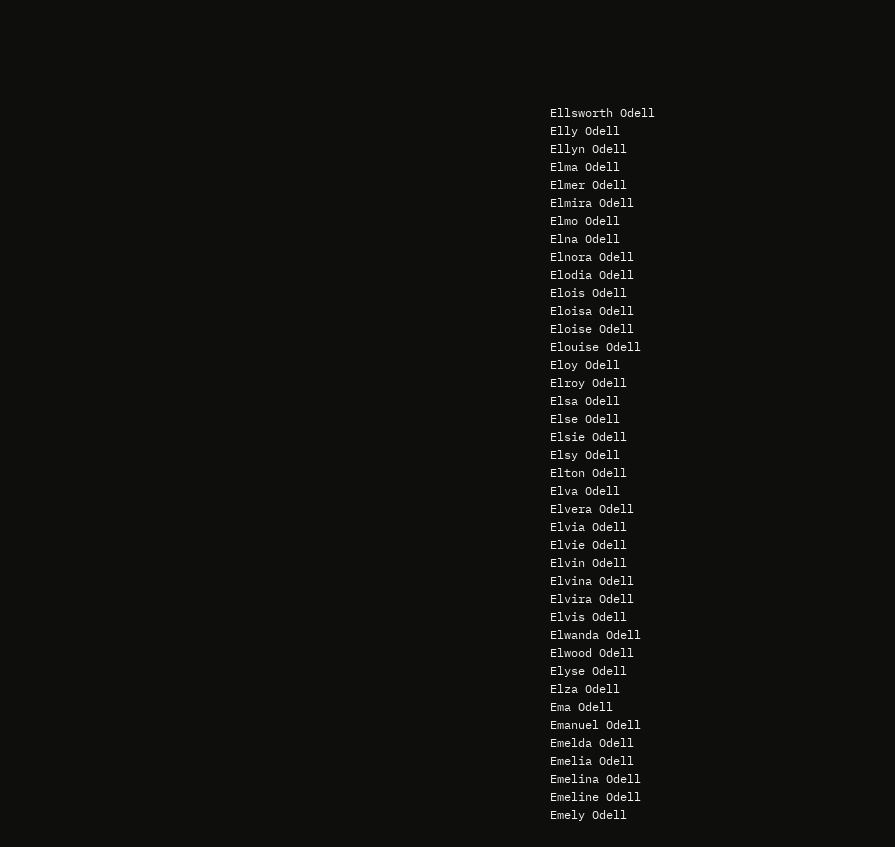Ellsworth Odell
Elly Odell
Ellyn Odell
Elma Odell
Elmer Odell
Elmira Odell
Elmo Odell
Elna Odell
Elnora Odell
Elodia Odell
Elois Odell
Eloisa Odell
Eloise Odell
Elouise Odell
Eloy Odell
Elroy Odell
Elsa Odell
Else Odell
Elsie Odell
Elsy Odell
Elton Odell
Elva Odell
Elvera Odell
Elvia Odell
Elvie Odell
Elvin Odell
Elvina Odell
Elvira Odell
Elvis Odell
Elwanda Odell
Elwood Odell
Elyse Odell
Elza Odell
Ema Odell
Emanuel Odell
Emelda Odell
Emelia Odell
Emelina Odell
Emeline Odell
Emely Odell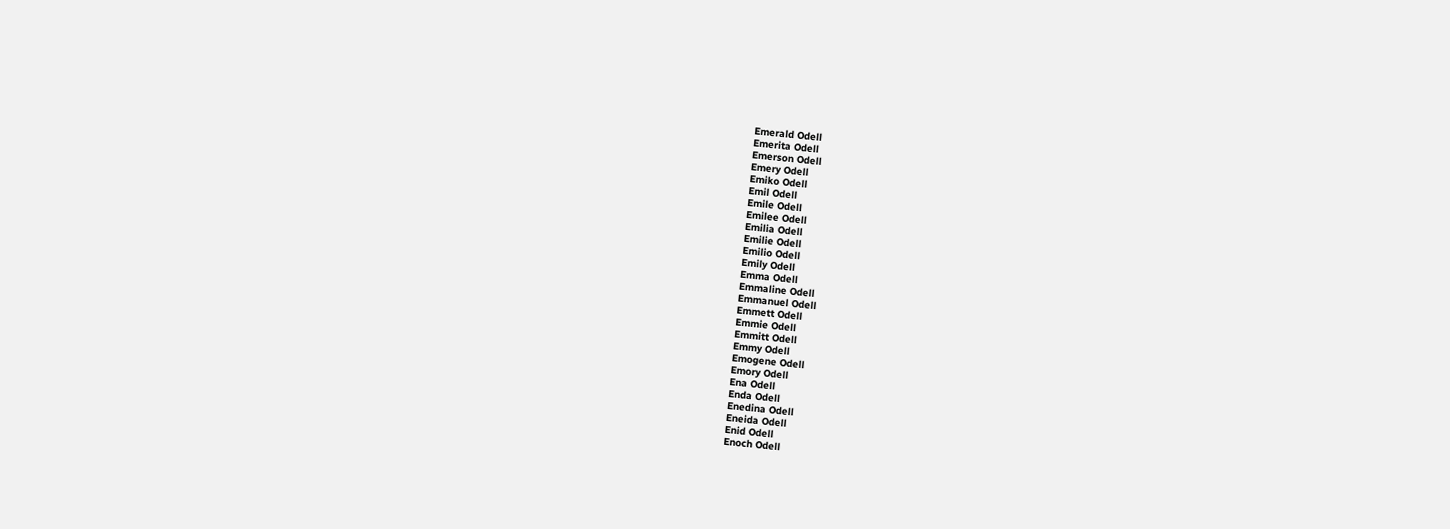Emerald Odell
Emerita Odell
Emerson Odell
Emery Odell
Emiko Odell
Emil Odell
Emile Odell
Emilee Odell
Emilia Odell
Emilie Odell
Emilio Odell
Emily Odell
Emma Odell
Emmaline Odell
Emmanuel Odell
Emmett Odell
Emmie Odell
Emmitt Odell
Emmy Odell
Emogene Odell
Emory Odell
Ena Odell
Enda Odell
Enedina Odell
Eneida Odell
Enid Odell
Enoch Odell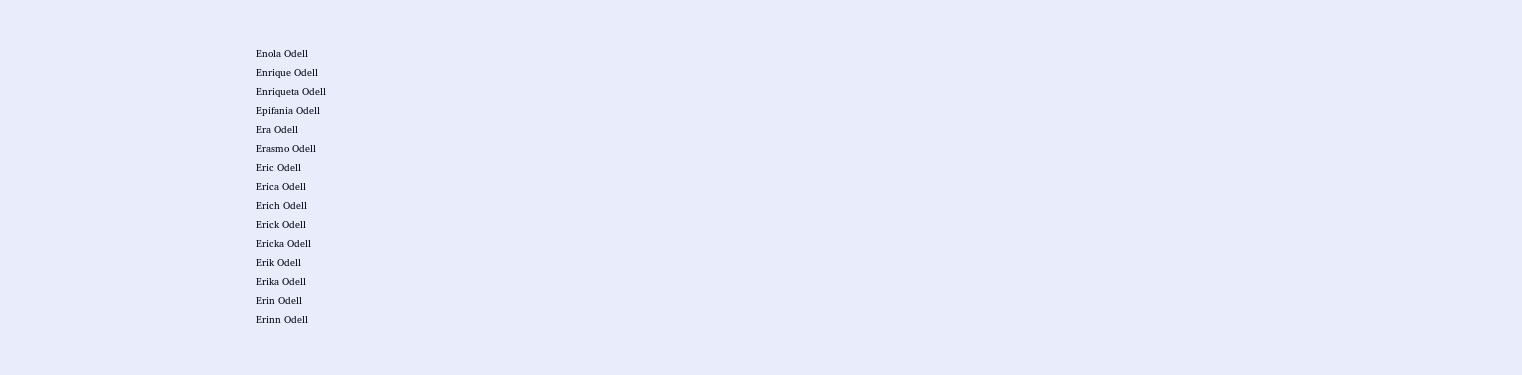Enola Odell
Enrique Odell
Enriqueta Odell
Epifania Odell
Era Odell
Erasmo Odell
Eric Odell
Erica Odell
Erich Odell
Erick Odell
Ericka Odell
Erik Odell
Erika Odell
Erin Odell
Erinn Odell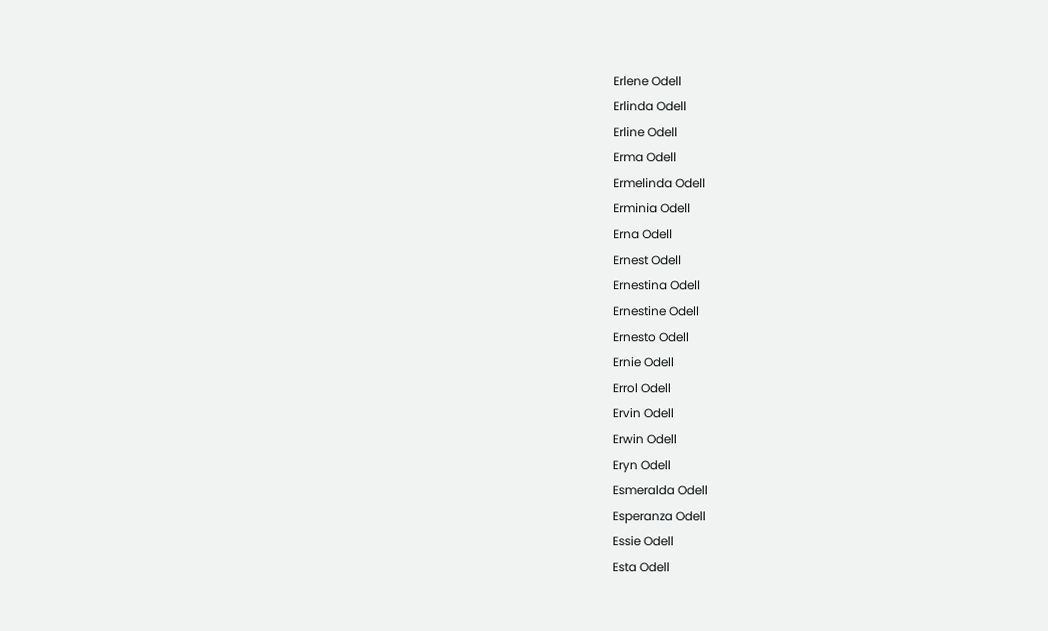Erlene Odell
Erlinda Odell
Erline Odell
Erma Odell
Ermelinda Odell
Erminia Odell
Erna Odell
Ernest Odell
Ernestina Odell
Ernestine Odell
Ernesto Odell
Ernie Odell
Errol Odell
Ervin Odell
Erwin Odell
Eryn Odell
Esmeralda Odell
Esperanza Odell
Essie Odell
Esta Odell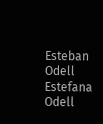Esteban Odell
Estefana Odell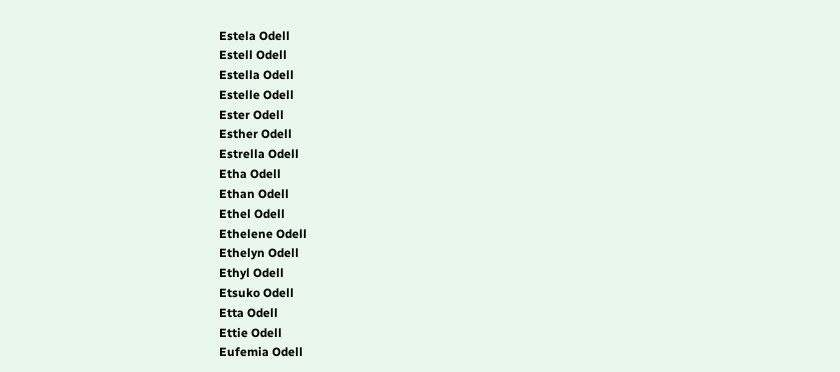Estela Odell
Estell Odell
Estella Odell
Estelle Odell
Ester Odell
Esther Odell
Estrella Odell
Etha Odell
Ethan Odell
Ethel Odell
Ethelene Odell
Ethelyn Odell
Ethyl Odell
Etsuko Odell
Etta Odell
Ettie Odell
Eufemia Odell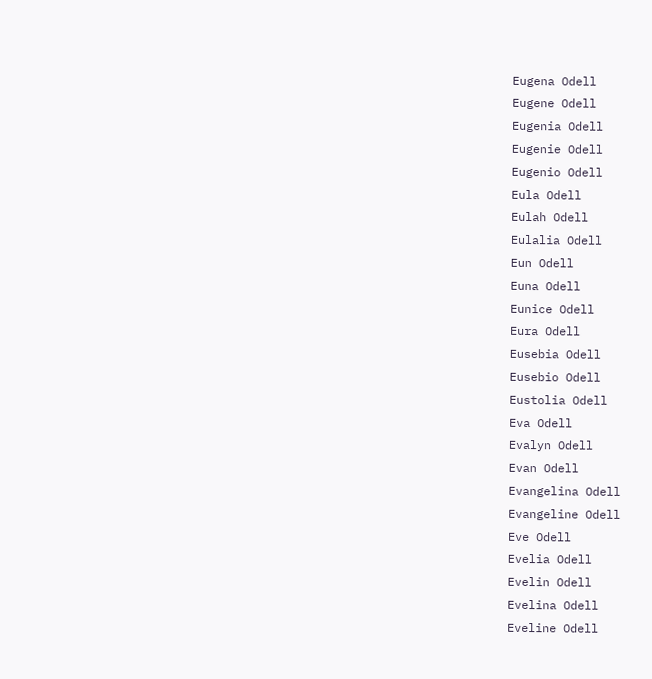Eugena Odell
Eugene Odell
Eugenia Odell
Eugenie Odell
Eugenio Odell
Eula Odell
Eulah Odell
Eulalia Odell
Eun Odell
Euna Odell
Eunice Odell
Eura Odell
Eusebia Odell
Eusebio Odell
Eustolia Odell
Eva Odell
Evalyn Odell
Evan Odell
Evangelina Odell
Evangeline Odell
Eve Odell
Evelia Odell
Evelin Odell
Evelina Odell
Eveline Odell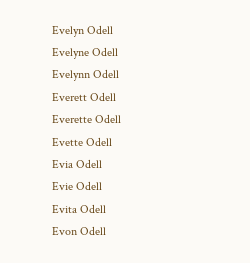Evelyn Odell
Evelyne Odell
Evelynn Odell
Everett Odell
Everette Odell
Evette Odell
Evia Odell
Evie Odell
Evita Odell
Evon Odell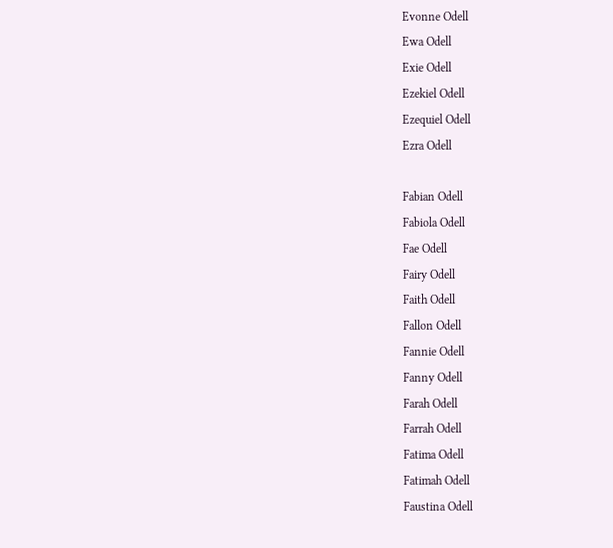Evonne Odell
Ewa Odell
Exie Odell
Ezekiel Odell
Ezequiel Odell
Ezra Odell

Fabian Odell
Fabiola Odell
Fae Odell
Fairy Odell
Faith Odell
Fallon Odell
Fannie Odell
Fanny Odell
Farah Odell
Farrah Odell
Fatima Odell
Fatimah Odell
Faustina Odell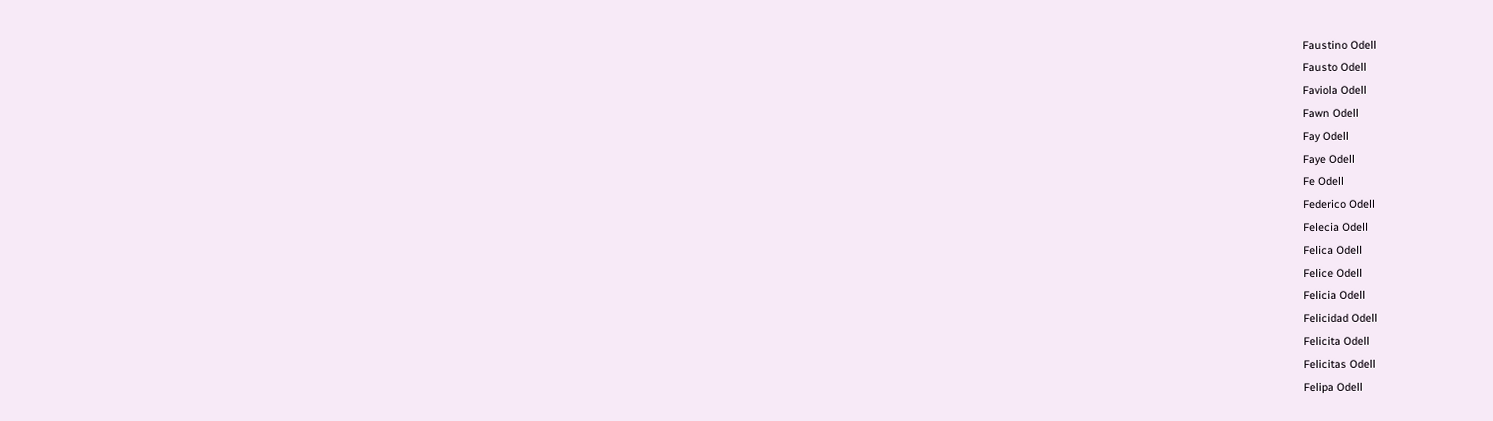Faustino Odell
Fausto Odell
Faviola Odell
Fawn Odell
Fay Odell
Faye Odell
Fe Odell
Federico Odell
Felecia Odell
Felica Odell
Felice Odell
Felicia Odell
Felicidad Odell
Felicita Odell
Felicitas Odell
Felipa Odell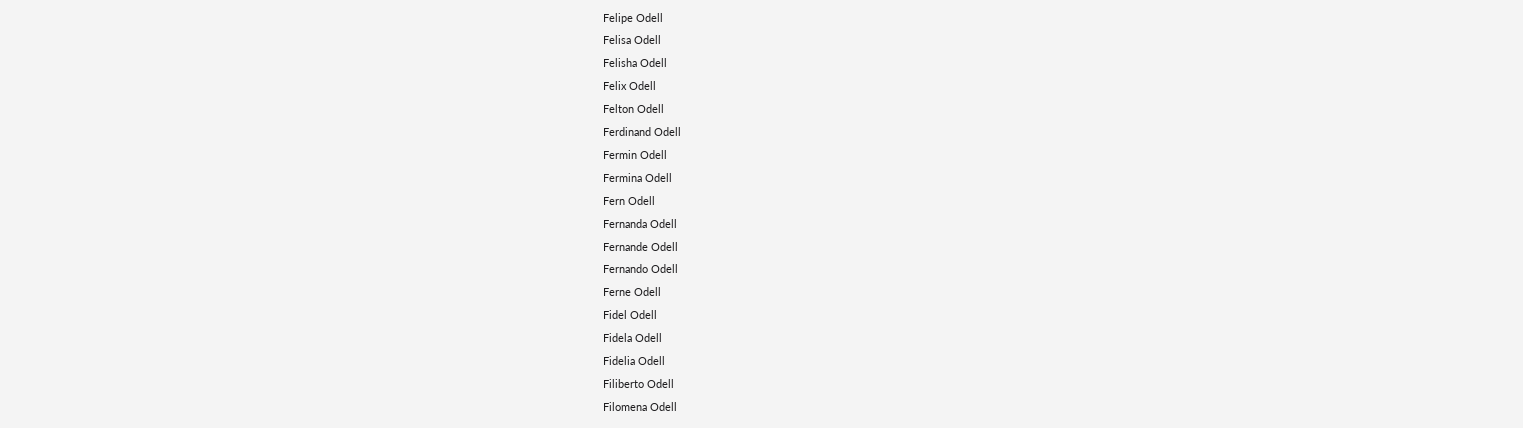Felipe Odell
Felisa Odell
Felisha Odell
Felix Odell
Felton Odell
Ferdinand Odell
Fermin Odell
Fermina Odell
Fern Odell
Fernanda Odell
Fernande Odell
Fernando Odell
Ferne Odell
Fidel Odell
Fidela Odell
Fidelia Odell
Filiberto Odell
Filomena Odell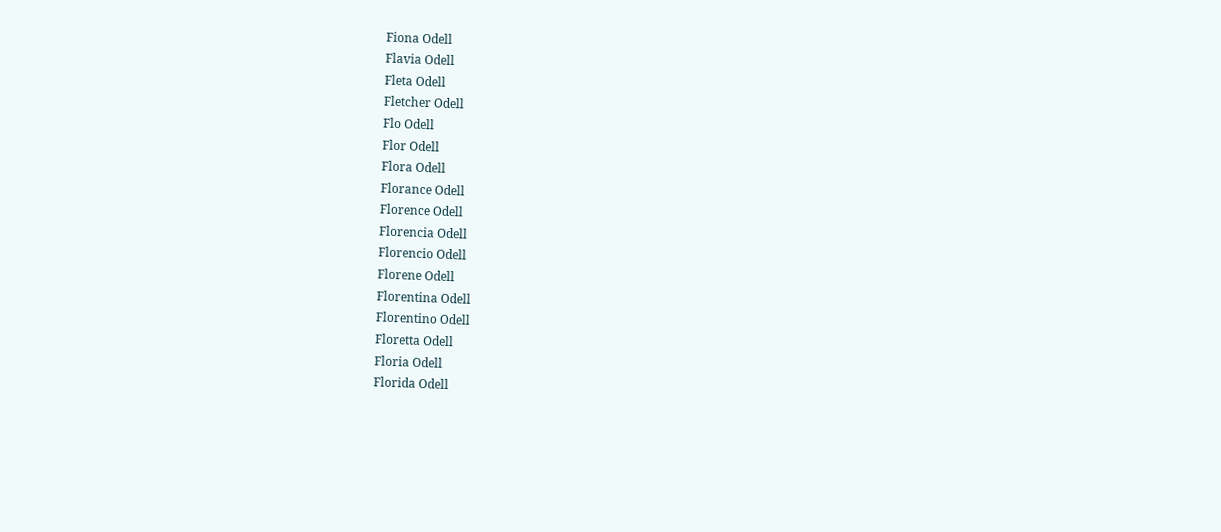Fiona Odell
Flavia Odell
Fleta Odell
Fletcher Odell
Flo Odell
Flor Odell
Flora Odell
Florance Odell
Florence Odell
Florencia Odell
Florencio Odell
Florene Odell
Florentina Odell
Florentino Odell
Floretta Odell
Floria Odell
Florida Odell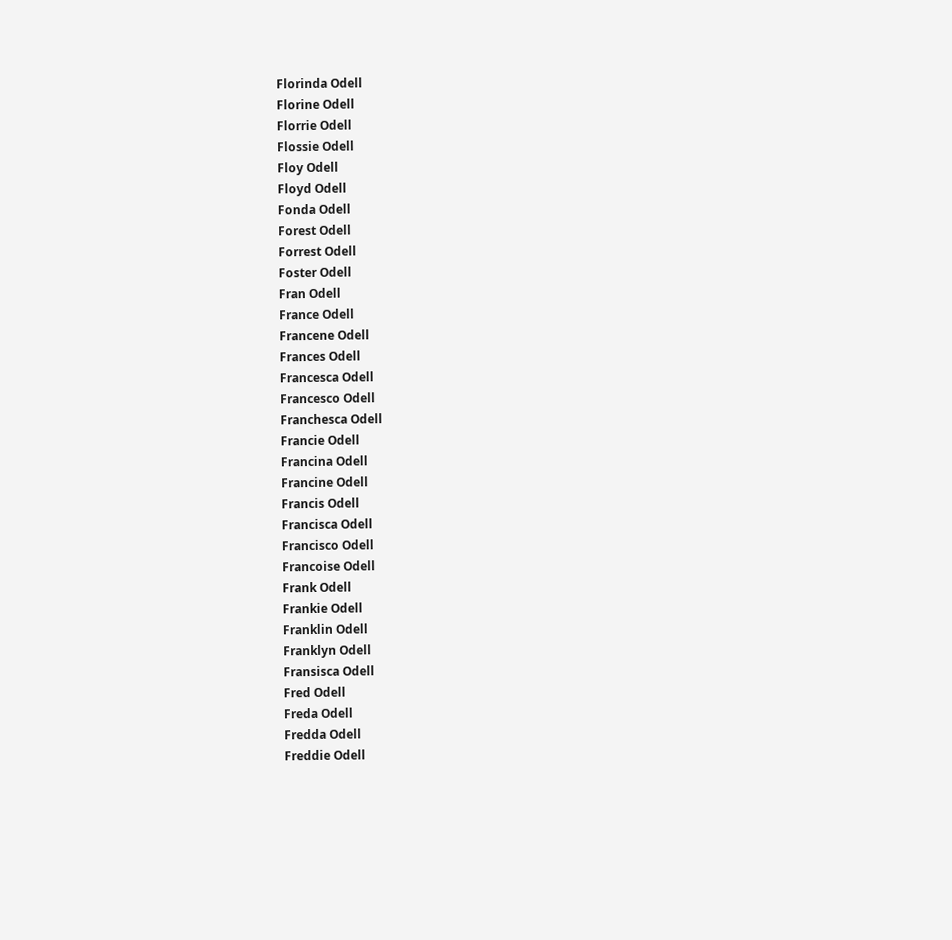Florinda Odell
Florine Odell
Florrie Odell
Flossie Odell
Floy Odell
Floyd Odell
Fonda Odell
Forest Odell
Forrest Odell
Foster Odell
Fran Odell
France Odell
Francene Odell
Frances Odell
Francesca Odell
Francesco Odell
Franchesca Odell
Francie Odell
Francina Odell
Francine Odell
Francis Odell
Francisca Odell
Francisco Odell
Francoise Odell
Frank Odell
Frankie Odell
Franklin Odell
Franklyn Odell
Fransisca Odell
Fred Odell
Freda Odell
Fredda Odell
Freddie Odell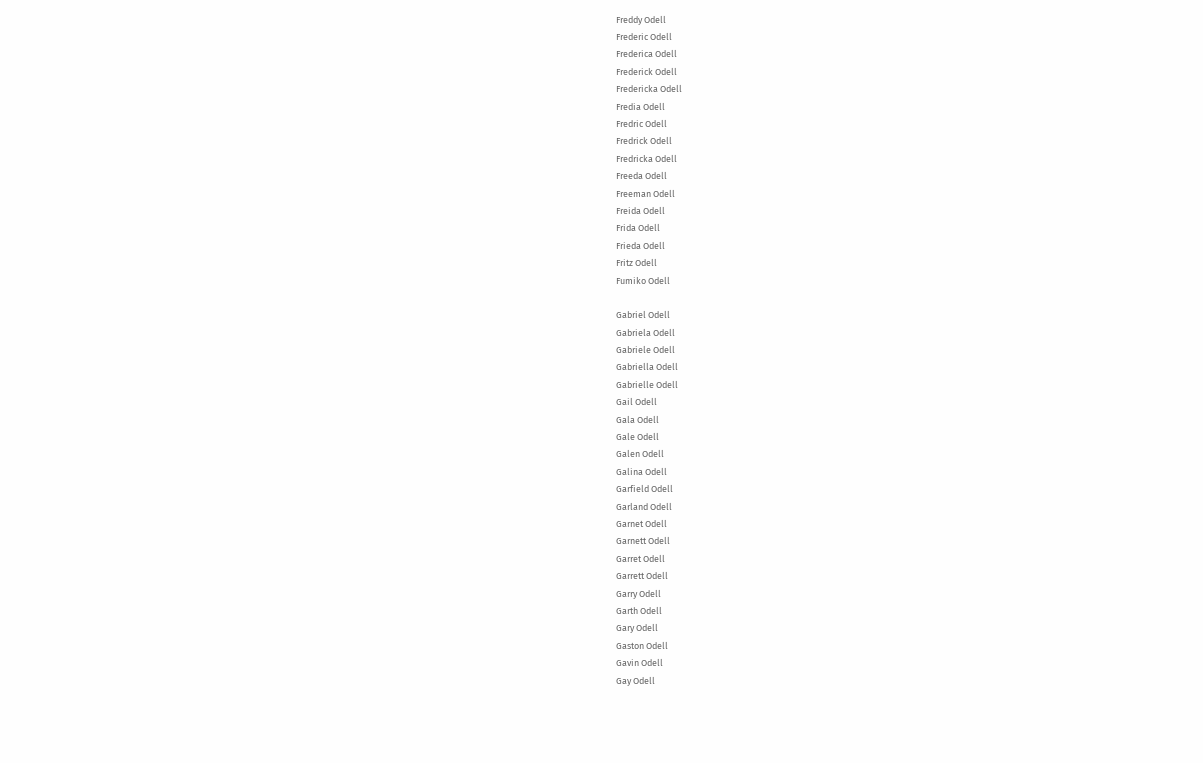Freddy Odell
Frederic Odell
Frederica Odell
Frederick Odell
Fredericka Odell
Fredia Odell
Fredric Odell
Fredrick Odell
Fredricka Odell
Freeda Odell
Freeman Odell
Freida Odell
Frida Odell
Frieda Odell
Fritz Odell
Fumiko Odell

Gabriel Odell
Gabriela Odell
Gabriele Odell
Gabriella Odell
Gabrielle Odell
Gail Odell
Gala Odell
Gale Odell
Galen Odell
Galina Odell
Garfield Odell
Garland Odell
Garnet Odell
Garnett Odell
Garret Odell
Garrett Odell
Garry Odell
Garth Odell
Gary Odell
Gaston Odell
Gavin Odell
Gay Odell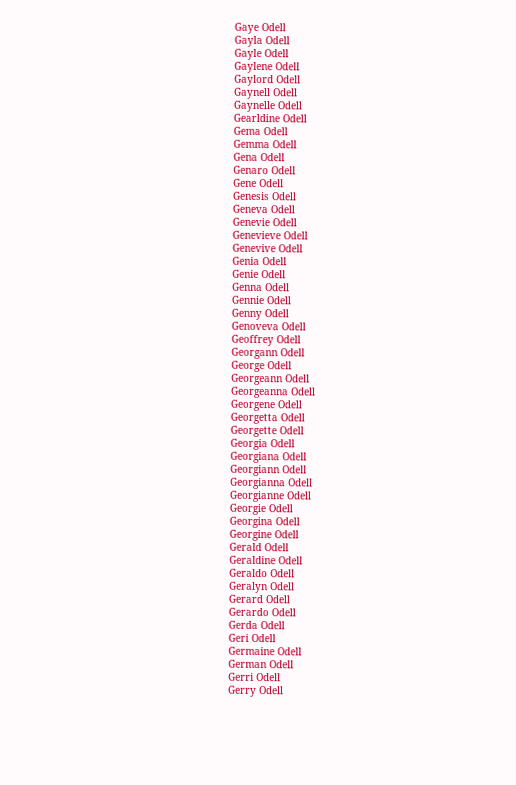Gaye Odell
Gayla Odell
Gayle Odell
Gaylene Odell
Gaylord Odell
Gaynell Odell
Gaynelle Odell
Gearldine Odell
Gema Odell
Gemma Odell
Gena Odell
Genaro Odell
Gene Odell
Genesis Odell
Geneva Odell
Genevie Odell
Genevieve Odell
Genevive Odell
Genia Odell
Genie Odell
Genna Odell
Gennie Odell
Genny Odell
Genoveva Odell
Geoffrey Odell
Georgann Odell
George Odell
Georgeann Odell
Georgeanna Odell
Georgene Odell
Georgetta Odell
Georgette Odell
Georgia Odell
Georgiana Odell
Georgiann Odell
Georgianna Odell
Georgianne Odell
Georgie Odell
Georgina Odell
Georgine Odell
Gerald Odell
Geraldine Odell
Geraldo Odell
Geralyn Odell
Gerard Odell
Gerardo Odell
Gerda Odell
Geri Odell
Germaine Odell
German Odell
Gerri Odell
Gerry Odell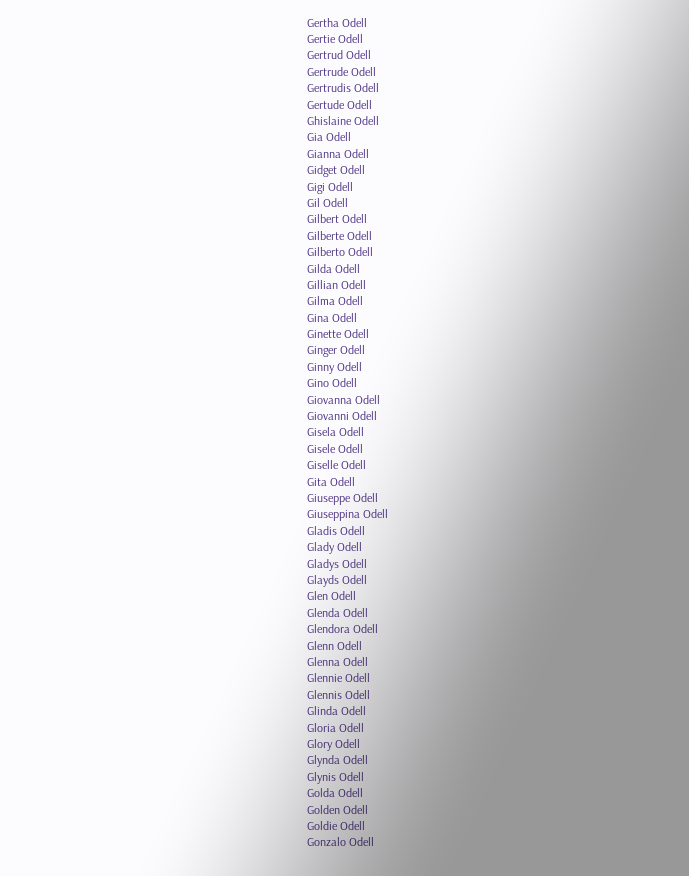Gertha Odell
Gertie Odell
Gertrud Odell
Gertrude Odell
Gertrudis Odell
Gertude Odell
Ghislaine Odell
Gia Odell
Gianna Odell
Gidget Odell
Gigi Odell
Gil Odell
Gilbert Odell
Gilberte Odell
Gilberto Odell
Gilda Odell
Gillian Odell
Gilma Odell
Gina Odell
Ginette Odell
Ginger Odell
Ginny Odell
Gino Odell
Giovanna Odell
Giovanni Odell
Gisela Odell
Gisele Odell
Giselle Odell
Gita Odell
Giuseppe Odell
Giuseppina Odell
Gladis Odell
Glady Odell
Gladys Odell
Glayds Odell
Glen Odell
Glenda Odell
Glendora Odell
Glenn Odell
Glenna Odell
Glennie Odell
Glennis Odell
Glinda Odell
Gloria Odell
Glory Odell
Glynda Odell
Glynis Odell
Golda Odell
Golden Odell
Goldie Odell
Gonzalo Odell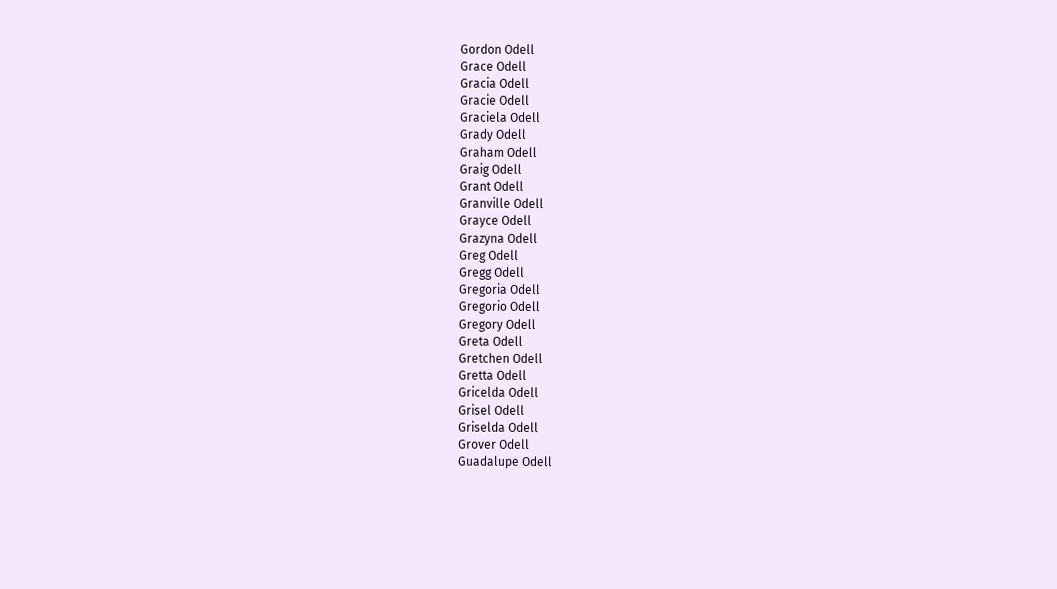Gordon Odell
Grace Odell
Gracia Odell
Gracie Odell
Graciela Odell
Grady Odell
Graham Odell
Graig Odell
Grant Odell
Granville Odell
Grayce Odell
Grazyna Odell
Greg Odell
Gregg Odell
Gregoria Odell
Gregorio Odell
Gregory Odell
Greta Odell
Gretchen Odell
Gretta Odell
Gricelda Odell
Grisel Odell
Griselda Odell
Grover Odell
Guadalupe Odell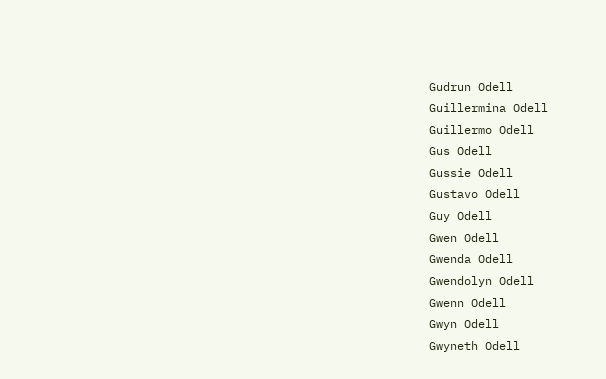Gudrun Odell
Guillermina Odell
Guillermo Odell
Gus Odell
Gussie Odell
Gustavo Odell
Guy Odell
Gwen Odell
Gwenda Odell
Gwendolyn Odell
Gwenn Odell
Gwyn Odell
Gwyneth Odell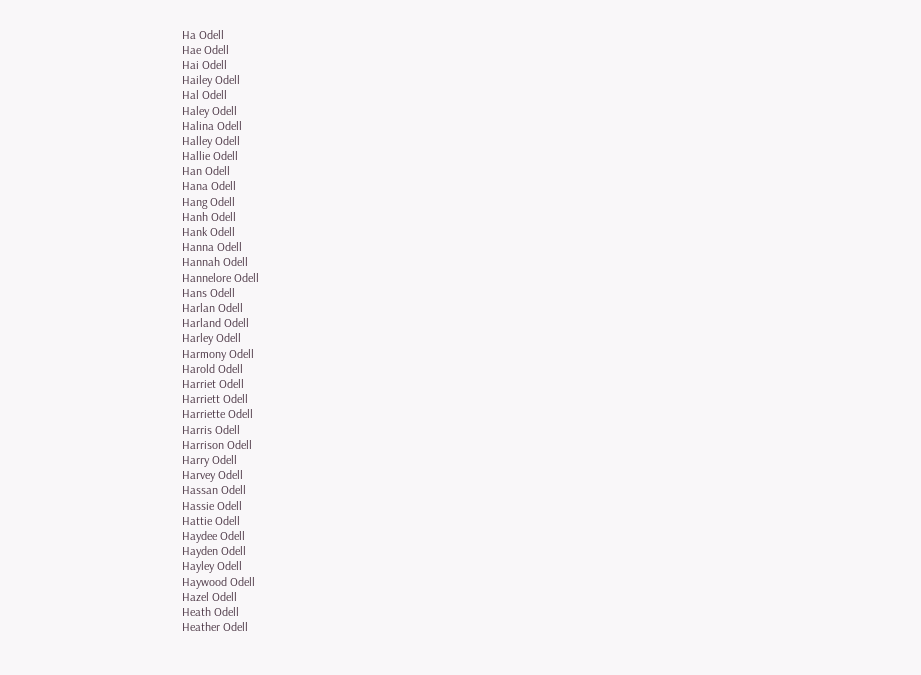Ha Odell
Hae Odell
Hai Odell
Hailey Odell
Hal Odell
Haley Odell
Halina Odell
Halley Odell
Hallie Odell
Han Odell
Hana Odell
Hang Odell
Hanh Odell
Hank Odell
Hanna Odell
Hannah Odell
Hannelore Odell
Hans Odell
Harlan Odell
Harland Odell
Harley Odell
Harmony Odell
Harold Odell
Harriet Odell
Harriett Odell
Harriette Odell
Harris Odell
Harrison Odell
Harry Odell
Harvey Odell
Hassan Odell
Hassie Odell
Hattie Odell
Haydee Odell
Hayden Odell
Hayley Odell
Haywood Odell
Hazel Odell
Heath Odell
Heather Odell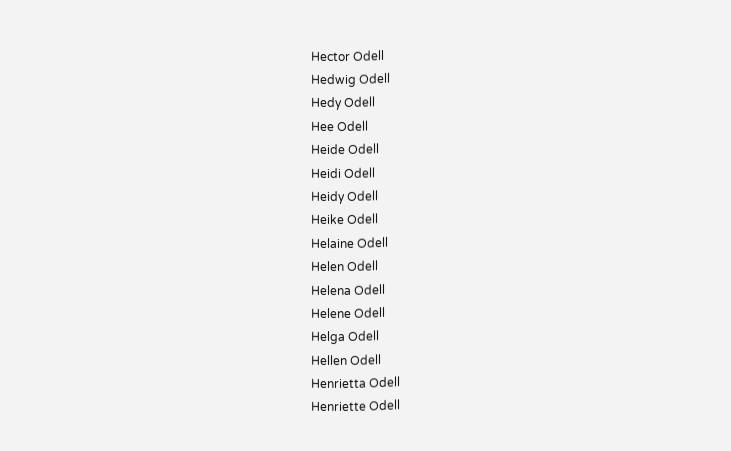Hector Odell
Hedwig Odell
Hedy Odell
Hee Odell
Heide Odell
Heidi Odell
Heidy Odell
Heike Odell
Helaine Odell
Helen Odell
Helena Odell
Helene Odell
Helga Odell
Hellen Odell
Henrietta Odell
Henriette Odell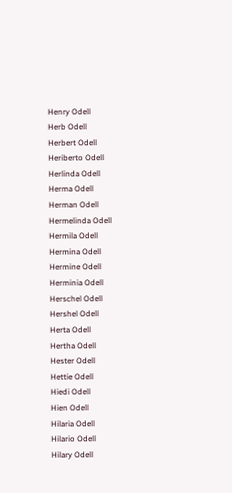Henry Odell
Herb Odell
Herbert Odell
Heriberto Odell
Herlinda Odell
Herma Odell
Herman Odell
Hermelinda Odell
Hermila Odell
Hermina Odell
Hermine Odell
Herminia Odell
Herschel Odell
Hershel Odell
Herta Odell
Hertha Odell
Hester Odell
Hettie Odell
Hiedi Odell
Hien Odell
Hilaria Odell
Hilario Odell
Hilary Odell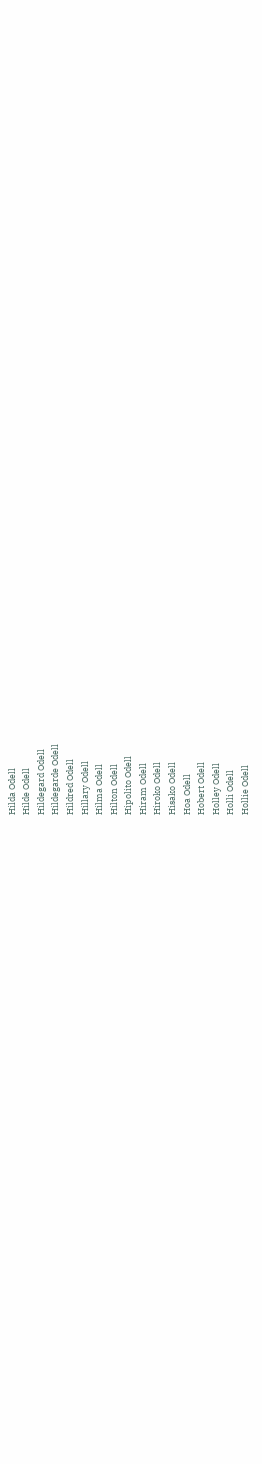Hilda Odell
Hilde Odell
Hildegard Odell
Hildegarde Odell
Hildred Odell
Hillary Odell
Hilma Odell
Hilton Odell
Hipolito Odell
Hiram Odell
Hiroko Odell
Hisako Odell
Hoa Odell
Hobert Odell
Holley Odell
Holli Odell
Hollie Odell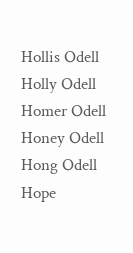Hollis Odell
Holly Odell
Homer Odell
Honey Odell
Hong Odell
Hope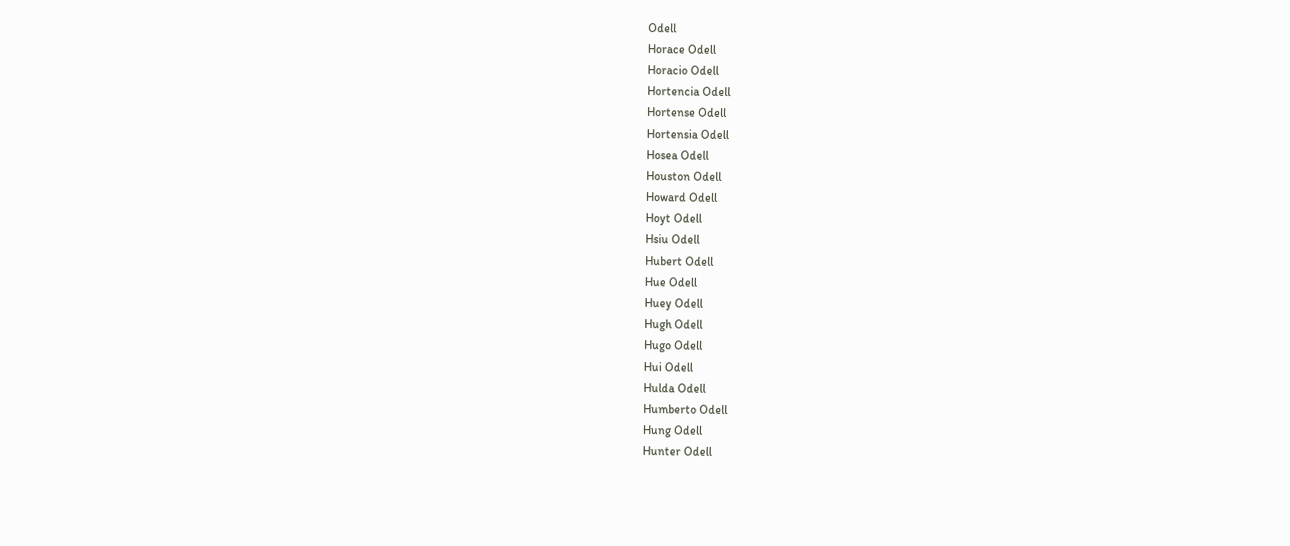Odell
Horace Odell
Horacio Odell
Hortencia Odell
Hortense Odell
Hortensia Odell
Hosea Odell
Houston Odell
Howard Odell
Hoyt Odell
Hsiu Odell
Hubert Odell
Hue Odell
Huey Odell
Hugh Odell
Hugo Odell
Hui Odell
Hulda Odell
Humberto Odell
Hung Odell
Hunter Odell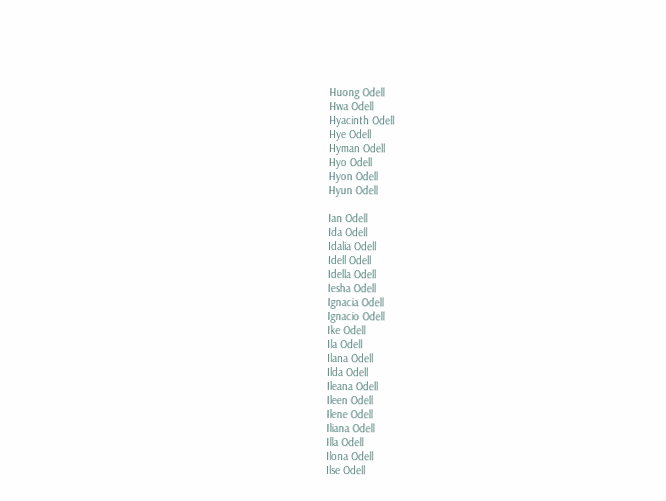Huong Odell
Hwa Odell
Hyacinth Odell
Hye Odell
Hyman Odell
Hyo Odell
Hyon Odell
Hyun Odell

Ian Odell
Ida Odell
Idalia Odell
Idell Odell
Idella Odell
Iesha Odell
Ignacia Odell
Ignacio Odell
Ike Odell
Ila Odell
Ilana Odell
Ilda Odell
Ileana Odell
Ileen Odell
Ilene Odell
Iliana Odell
Illa Odell
Ilona Odell
Ilse Odell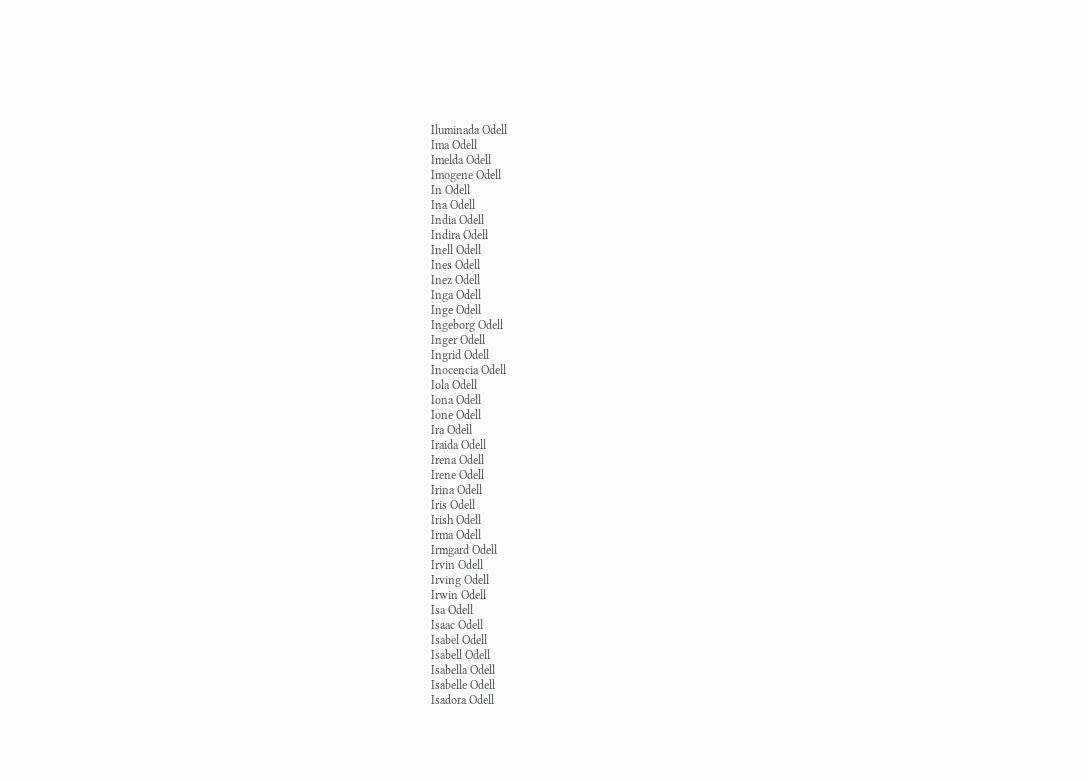Iluminada Odell
Ima Odell
Imelda Odell
Imogene Odell
In Odell
Ina Odell
India Odell
Indira Odell
Inell Odell
Ines Odell
Inez Odell
Inga Odell
Inge Odell
Ingeborg Odell
Inger Odell
Ingrid Odell
Inocencia Odell
Iola Odell
Iona Odell
Ione Odell
Ira Odell
Iraida Odell
Irena Odell
Irene Odell
Irina Odell
Iris Odell
Irish Odell
Irma Odell
Irmgard Odell
Irvin Odell
Irving Odell
Irwin Odell
Isa Odell
Isaac Odell
Isabel Odell
Isabell Odell
Isabella Odell
Isabelle Odell
Isadora Odell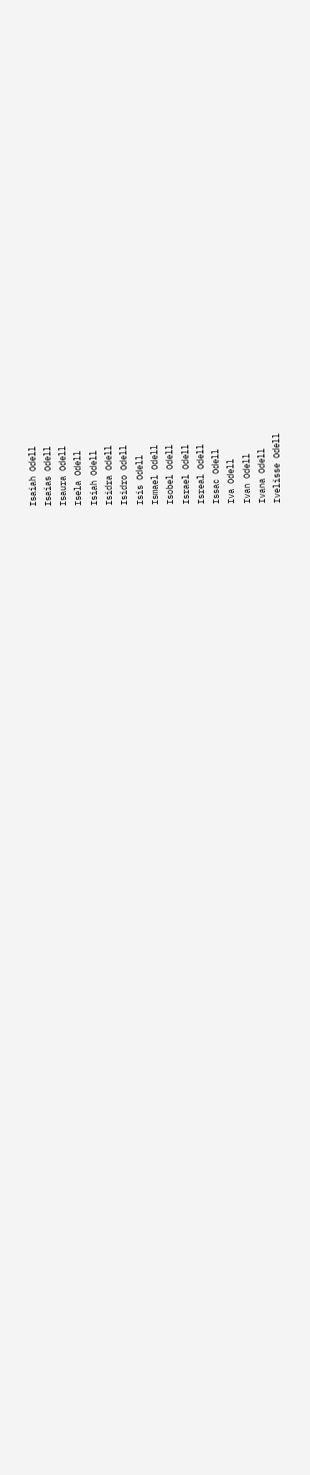Isaiah Odell
Isaias Odell
Isaura Odell
Isela Odell
Isiah Odell
Isidra Odell
Isidro Odell
Isis Odell
Ismael Odell
Isobel Odell
Israel Odell
Isreal Odell
Issac Odell
Iva Odell
Ivan Odell
Ivana Odell
Ivelisse Odell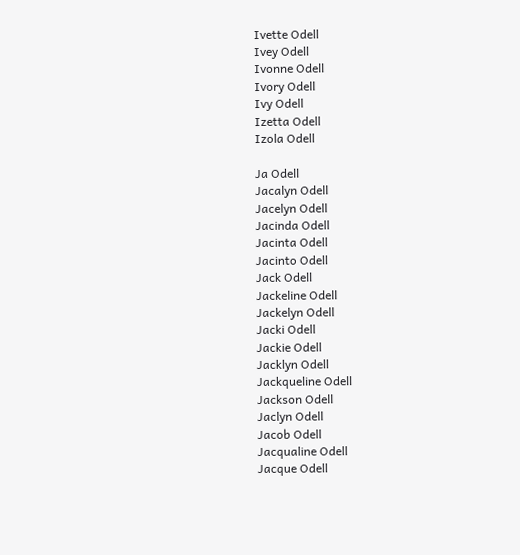Ivette Odell
Ivey Odell
Ivonne Odell
Ivory Odell
Ivy Odell
Izetta Odell
Izola Odell

Ja Odell
Jacalyn Odell
Jacelyn Odell
Jacinda Odell
Jacinta Odell
Jacinto Odell
Jack Odell
Jackeline Odell
Jackelyn Odell
Jacki Odell
Jackie Odell
Jacklyn Odell
Jackqueline Odell
Jackson Odell
Jaclyn Odell
Jacob Odell
Jacqualine Odell
Jacque Odell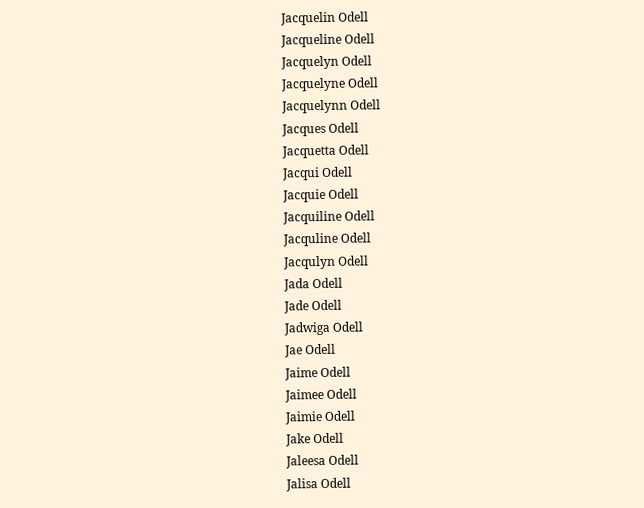Jacquelin Odell
Jacqueline Odell
Jacquelyn Odell
Jacquelyne Odell
Jacquelynn Odell
Jacques Odell
Jacquetta Odell
Jacqui Odell
Jacquie Odell
Jacquiline Odell
Jacquline Odell
Jacqulyn Odell
Jada Odell
Jade Odell
Jadwiga Odell
Jae Odell
Jaime Odell
Jaimee Odell
Jaimie Odell
Jake Odell
Jaleesa Odell
Jalisa Odell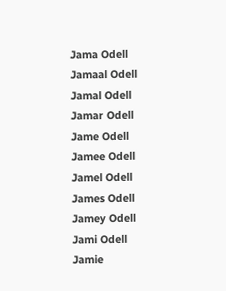Jama Odell
Jamaal Odell
Jamal Odell
Jamar Odell
Jame Odell
Jamee Odell
Jamel Odell
James Odell
Jamey Odell
Jami Odell
Jamie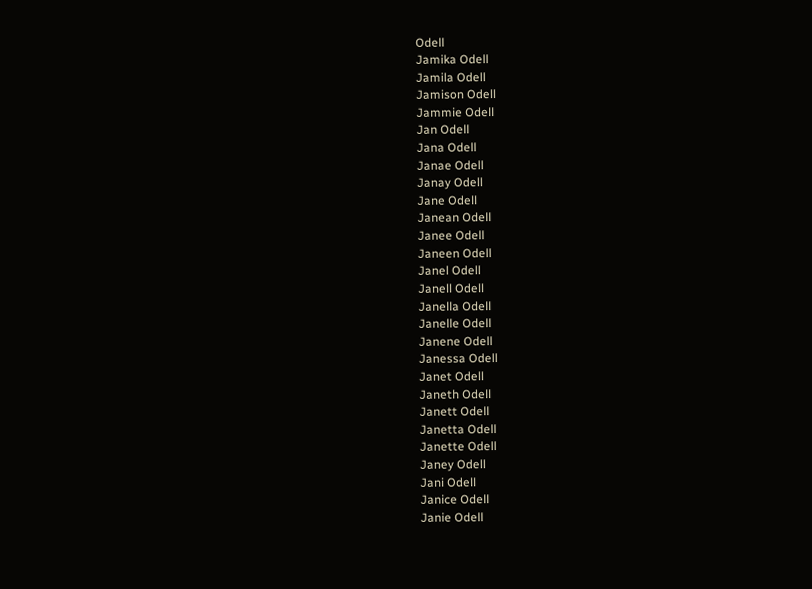Odell
Jamika Odell
Jamila Odell
Jamison Odell
Jammie Odell
Jan Odell
Jana Odell
Janae Odell
Janay Odell
Jane Odell
Janean Odell
Janee Odell
Janeen Odell
Janel Odell
Janell Odell
Janella Odell
Janelle Odell
Janene Odell
Janessa Odell
Janet Odell
Janeth Odell
Janett Odell
Janetta Odell
Janette Odell
Janey Odell
Jani Odell
Janice Odell
Janie Odell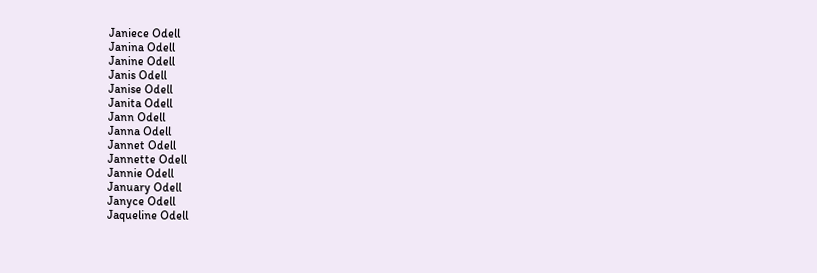Janiece Odell
Janina Odell
Janine Odell
Janis Odell
Janise Odell
Janita Odell
Jann Odell
Janna Odell
Jannet Odell
Jannette Odell
Jannie Odell
January Odell
Janyce Odell
Jaqueline Odell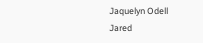Jaquelyn Odell
Jared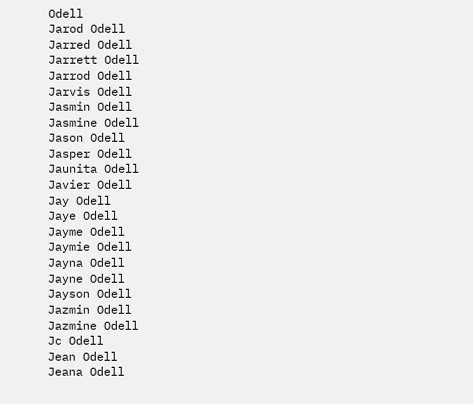Odell
Jarod Odell
Jarred Odell
Jarrett Odell
Jarrod Odell
Jarvis Odell
Jasmin Odell
Jasmine Odell
Jason Odell
Jasper Odell
Jaunita Odell
Javier Odell
Jay Odell
Jaye Odell
Jayme Odell
Jaymie Odell
Jayna Odell
Jayne Odell
Jayson Odell
Jazmin Odell
Jazmine Odell
Jc Odell
Jean Odell
Jeana Odell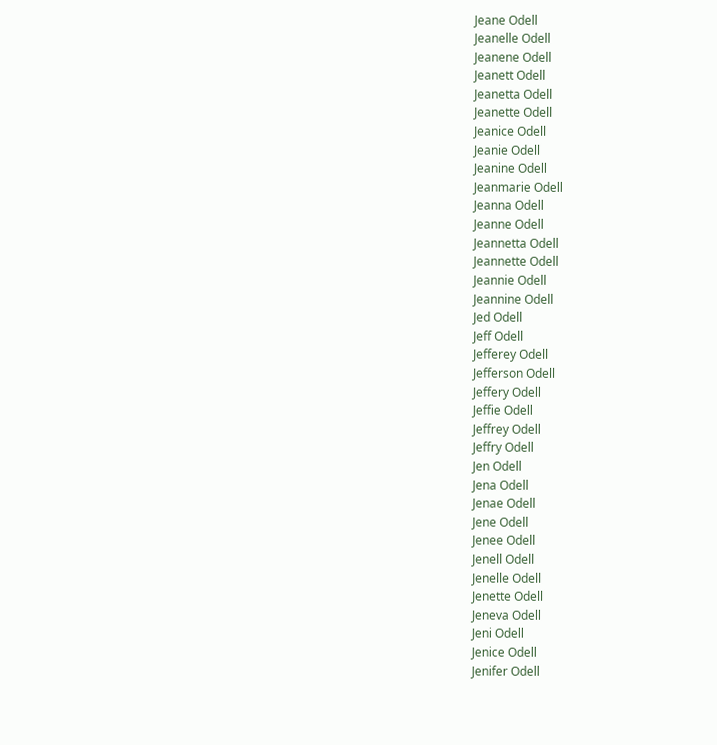Jeane Odell
Jeanelle Odell
Jeanene Odell
Jeanett Odell
Jeanetta Odell
Jeanette Odell
Jeanice Odell
Jeanie Odell
Jeanine Odell
Jeanmarie Odell
Jeanna Odell
Jeanne Odell
Jeannetta Odell
Jeannette Odell
Jeannie Odell
Jeannine Odell
Jed Odell
Jeff Odell
Jefferey Odell
Jefferson Odell
Jeffery Odell
Jeffie Odell
Jeffrey Odell
Jeffry Odell
Jen Odell
Jena Odell
Jenae Odell
Jene Odell
Jenee Odell
Jenell Odell
Jenelle Odell
Jenette Odell
Jeneva Odell
Jeni Odell
Jenice Odell
Jenifer Odell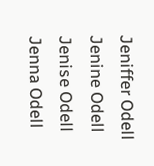Jeniffer Odell
Jenine Odell
Jenise Odell
Jenna Odell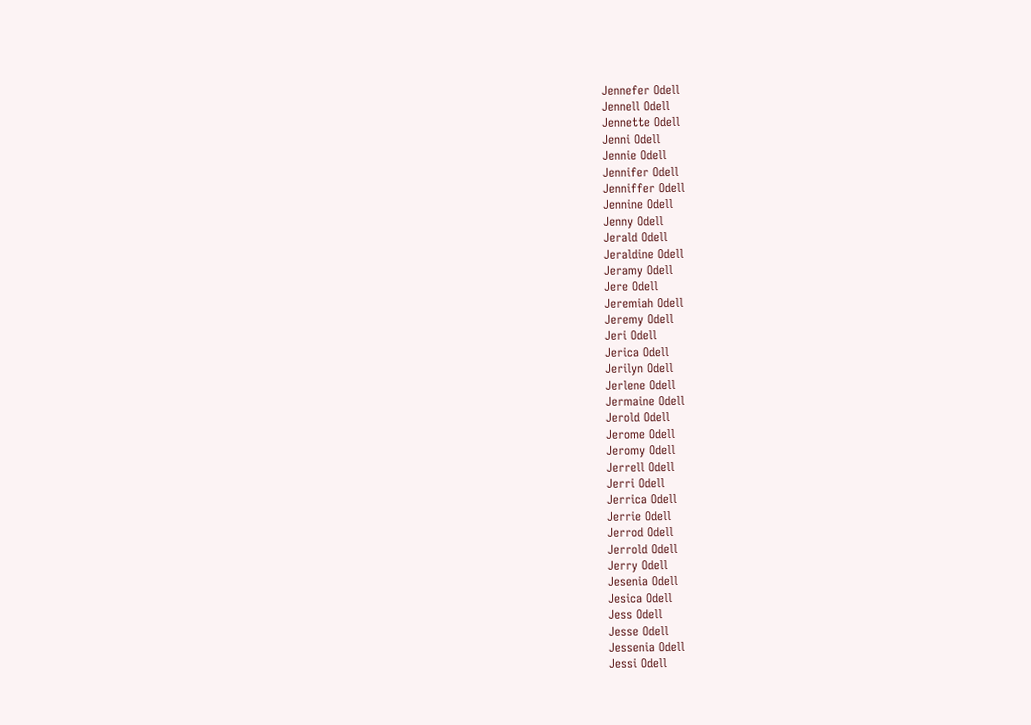Jennefer Odell
Jennell Odell
Jennette Odell
Jenni Odell
Jennie Odell
Jennifer Odell
Jenniffer Odell
Jennine Odell
Jenny Odell
Jerald Odell
Jeraldine Odell
Jeramy Odell
Jere Odell
Jeremiah Odell
Jeremy Odell
Jeri Odell
Jerica Odell
Jerilyn Odell
Jerlene Odell
Jermaine Odell
Jerold Odell
Jerome Odell
Jeromy Odell
Jerrell Odell
Jerri Odell
Jerrica Odell
Jerrie Odell
Jerrod Odell
Jerrold Odell
Jerry Odell
Jesenia Odell
Jesica Odell
Jess Odell
Jesse Odell
Jessenia Odell
Jessi Odell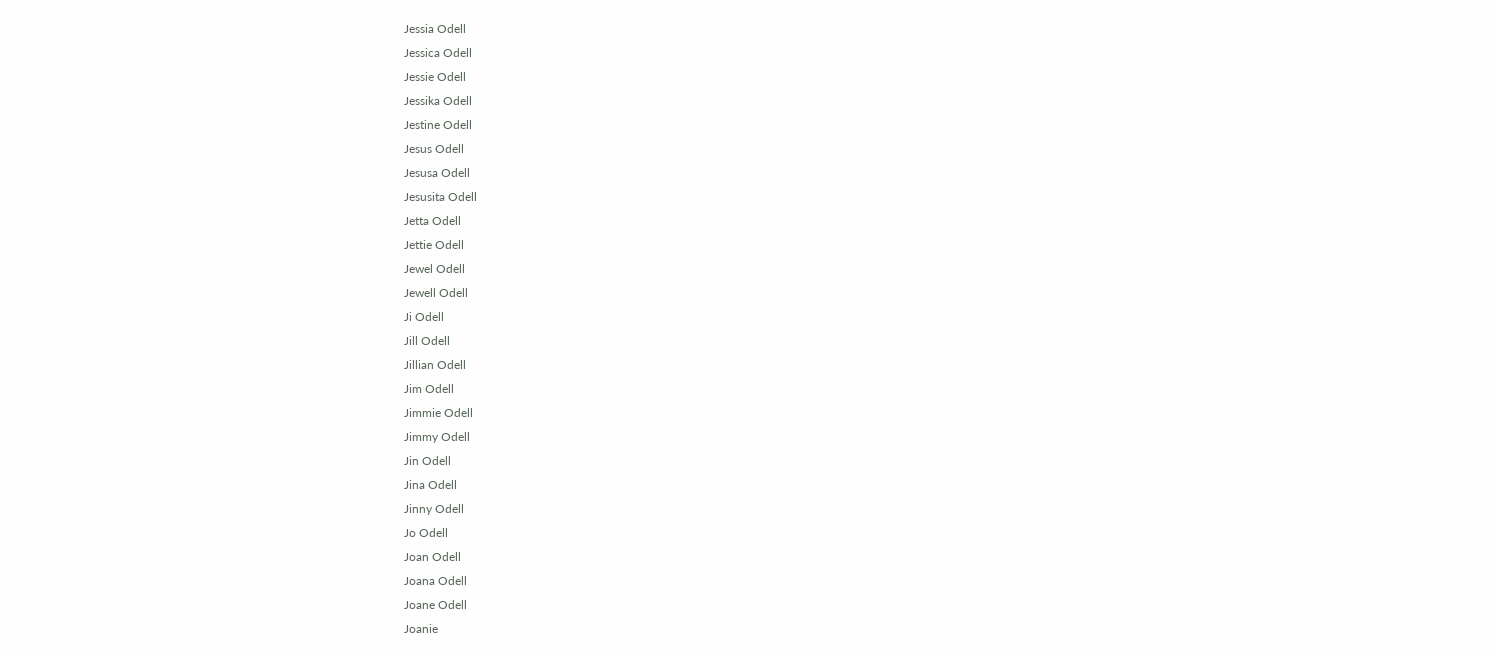Jessia Odell
Jessica Odell
Jessie Odell
Jessika Odell
Jestine Odell
Jesus Odell
Jesusa Odell
Jesusita Odell
Jetta Odell
Jettie Odell
Jewel Odell
Jewell Odell
Ji Odell
Jill Odell
Jillian Odell
Jim Odell
Jimmie Odell
Jimmy Odell
Jin Odell
Jina Odell
Jinny Odell
Jo Odell
Joan Odell
Joana Odell
Joane Odell
Joanie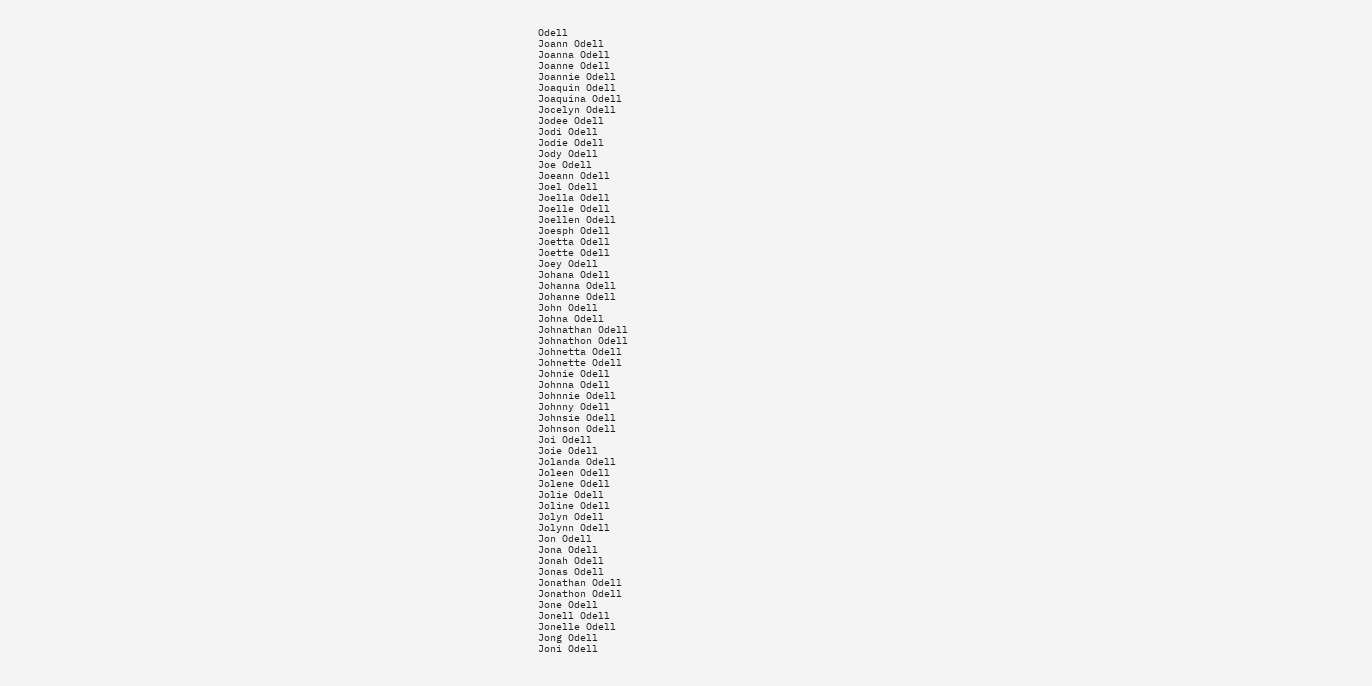Odell
Joann Odell
Joanna Odell
Joanne Odell
Joannie Odell
Joaquin Odell
Joaquina Odell
Jocelyn Odell
Jodee Odell
Jodi Odell
Jodie Odell
Jody Odell
Joe Odell
Joeann Odell
Joel Odell
Joella Odell
Joelle Odell
Joellen Odell
Joesph Odell
Joetta Odell
Joette Odell
Joey Odell
Johana Odell
Johanna Odell
Johanne Odell
John Odell
Johna Odell
Johnathan Odell
Johnathon Odell
Johnetta Odell
Johnette Odell
Johnie Odell
Johnna Odell
Johnnie Odell
Johnny Odell
Johnsie Odell
Johnson Odell
Joi Odell
Joie Odell
Jolanda Odell
Joleen Odell
Jolene Odell
Jolie Odell
Joline Odell
Jolyn Odell
Jolynn Odell
Jon Odell
Jona Odell
Jonah Odell
Jonas Odell
Jonathan Odell
Jonathon Odell
Jone Odell
Jonell Odell
Jonelle Odell
Jong Odell
Joni Odell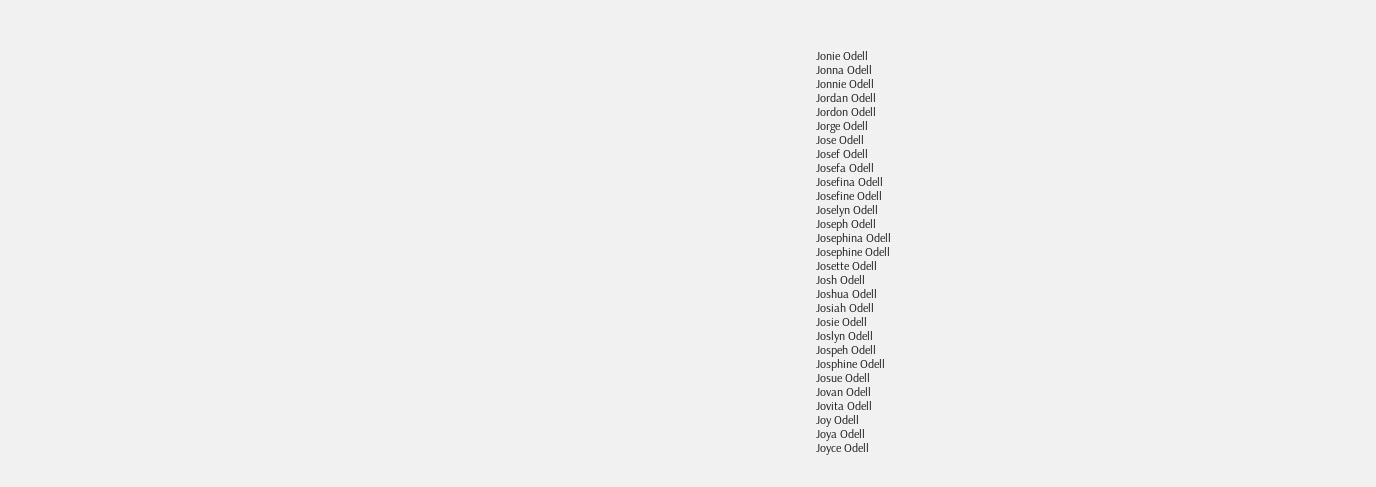Jonie Odell
Jonna Odell
Jonnie Odell
Jordan Odell
Jordon Odell
Jorge Odell
Jose Odell
Josef Odell
Josefa Odell
Josefina Odell
Josefine Odell
Joselyn Odell
Joseph Odell
Josephina Odell
Josephine Odell
Josette Odell
Josh Odell
Joshua Odell
Josiah Odell
Josie Odell
Joslyn Odell
Jospeh Odell
Josphine Odell
Josue Odell
Jovan Odell
Jovita Odell
Joy Odell
Joya Odell
Joyce Odell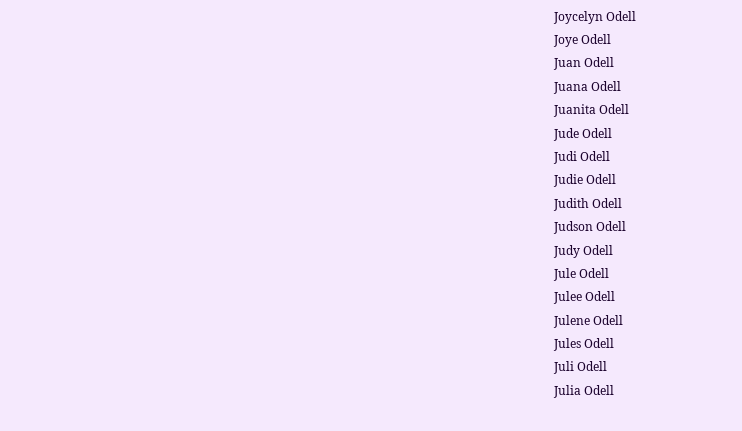Joycelyn Odell
Joye Odell
Juan Odell
Juana Odell
Juanita Odell
Jude Odell
Judi Odell
Judie Odell
Judith Odell
Judson Odell
Judy Odell
Jule Odell
Julee Odell
Julene Odell
Jules Odell
Juli Odell
Julia Odell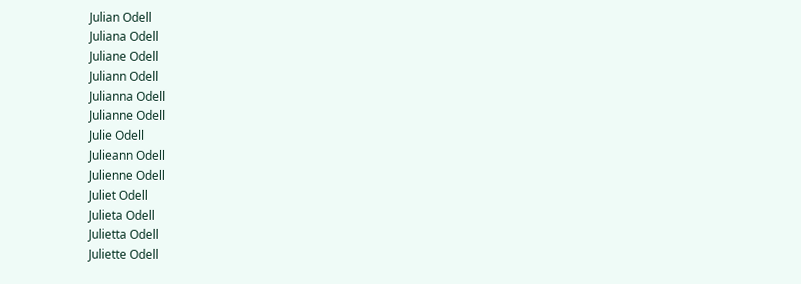Julian Odell
Juliana Odell
Juliane Odell
Juliann Odell
Julianna Odell
Julianne Odell
Julie Odell
Julieann Odell
Julienne Odell
Juliet Odell
Julieta Odell
Julietta Odell
Juliette Odell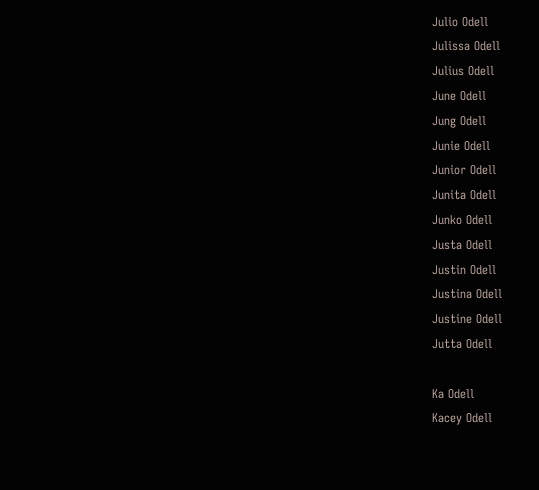Julio Odell
Julissa Odell
Julius Odell
June Odell
Jung Odell
Junie Odell
Junior Odell
Junita Odell
Junko Odell
Justa Odell
Justin Odell
Justina Odell
Justine Odell
Jutta Odell

Ka Odell
Kacey Odell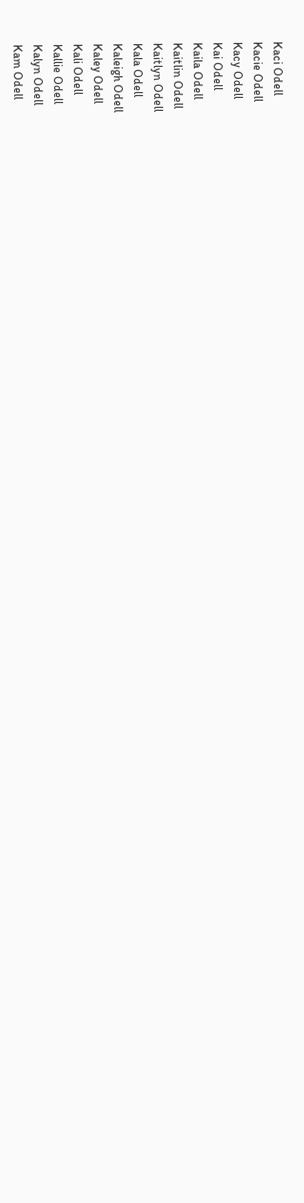Kaci Odell
Kacie Odell
Kacy Odell
Kai Odell
Kaila Odell
Kaitlin Odell
Kaitlyn Odell
Kala Odell
Kaleigh Odell
Kaley Odell
Kali Odell
Kallie Odell
Kalyn Odell
Kam Odell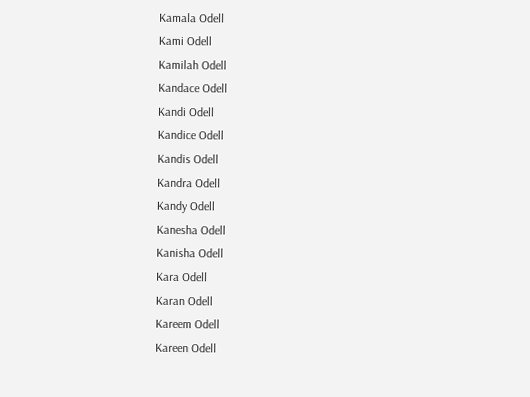Kamala Odell
Kami Odell
Kamilah Odell
Kandace Odell
Kandi Odell
Kandice Odell
Kandis Odell
Kandra Odell
Kandy Odell
Kanesha Odell
Kanisha Odell
Kara Odell
Karan Odell
Kareem Odell
Kareen Odell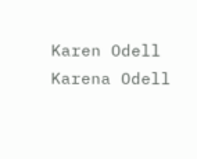Karen Odell
Karena Odell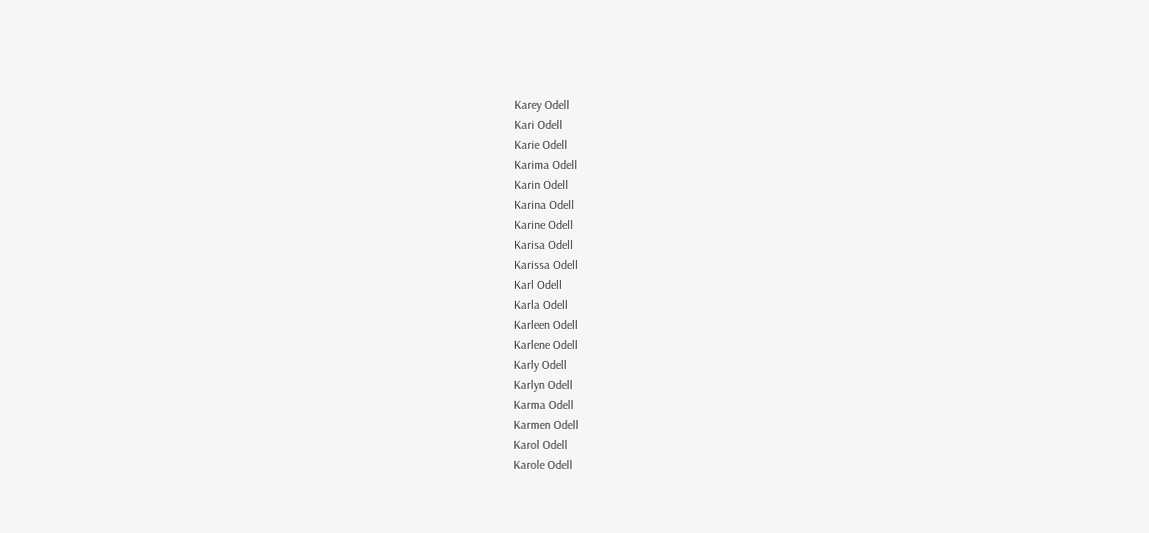Karey Odell
Kari Odell
Karie Odell
Karima Odell
Karin Odell
Karina Odell
Karine Odell
Karisa Odell
Karissa Odell
Karl Odell
Karla Odell
Karleen Odell
Karlene Odell
Karly Odell
Karlyn Odell
Karma Odell
Karmen Odell
Karol Odell
Karole Odell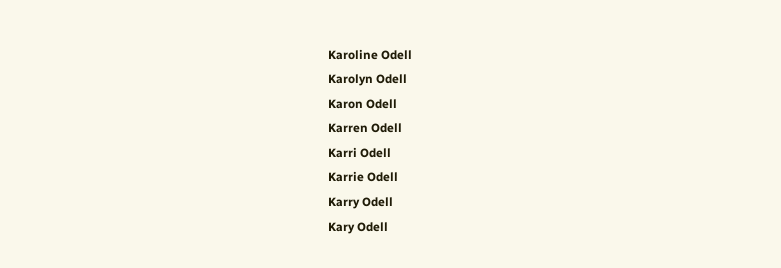Karoline Odell
Karolyn Odell
Karon Odell
Karren Odell
Karri Odell
Karrie Odell
Karry Odell
Kary Odell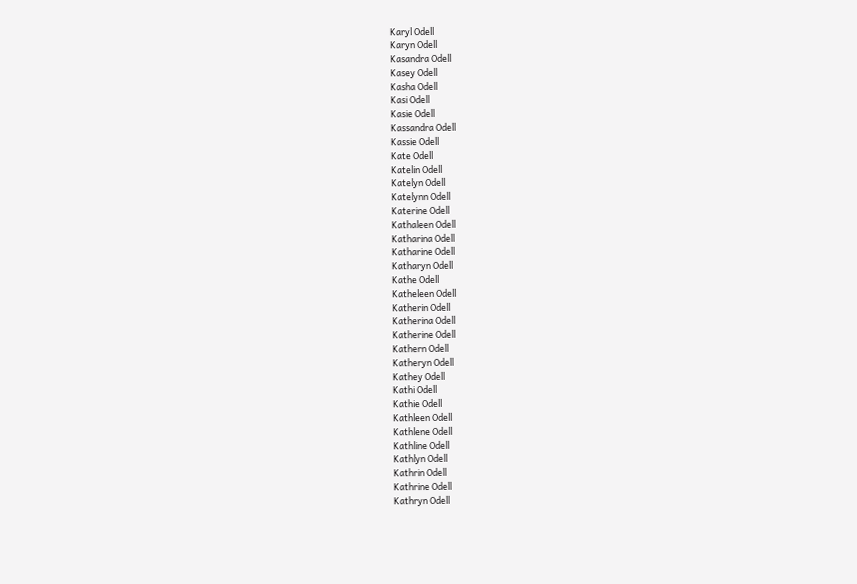Karyl Odell
Karyn Odell
Kasandra Odell
Kasey Odell
Kasha Odell
Kasi Odell
Kasie Odell
Kassandra Odell
Kassie Odell
Kate Odell
Katelin Odell
Katelyn Odell
Katelynn Odell
Katerine Odell
Kathaleen Odell
Katharina Odell
Katharine Odell
Katharyn Odell
Kathe Odell
Katheleen Odell
Katherin Odell
Katherina Odell
Katherine Odell
Kathern Odell
Katheryn Odell
Kathey Odell
Kathi Odell
Kathie Odell
Kathleen Odell
Kathlene Odell
Kathline Odell
Kathlyn Odell
Kathrin Odell
Kathrine Odell
Kathryn Odell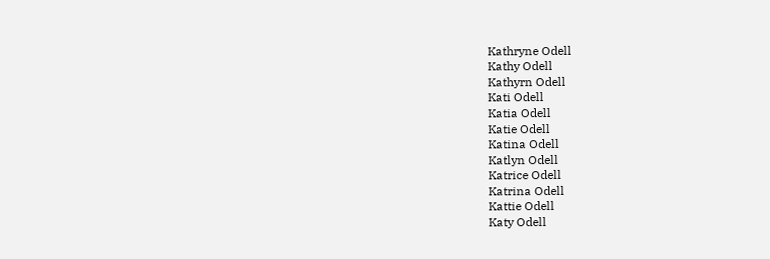Kathryne Odell
Kathy Odell
Kathyrn Odell
Kati Odell
Katia Odell
Katie Odell
Katina Odell
Katlyn Odell
Katrice Odell
Katrina Odell
Kattie Odell
Katy Odell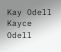Kay Odell
Kayce Odell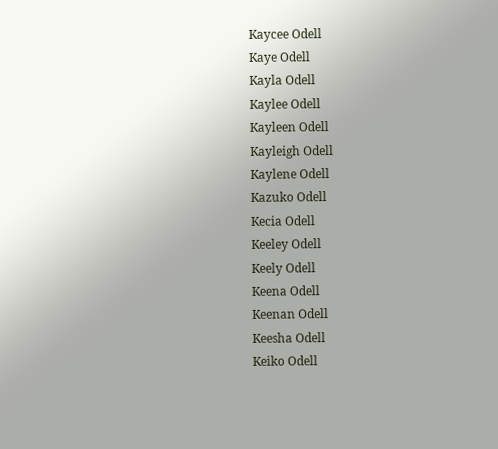Kaycee Odell
Kaye Odell
Kayla Odell
Kaylee Odell
Kayleen Odell
Kayleigh Odell
Kaylene Odell
Kazuko Odell
Kecia Odell
Keeley Odell
Keely Odell
Keena Odell
Keenan Odell
Keesha Odell
Keiko Odell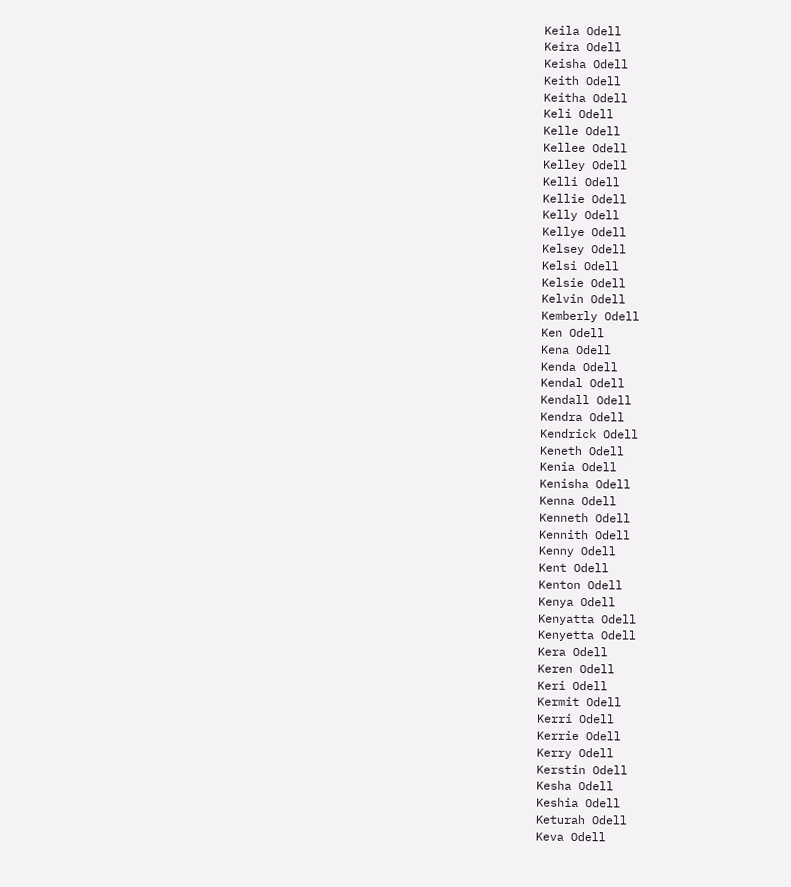Keila Odell
Keira Odell
Keisha Odell
Keith Odell
Keitha Odell
Keli Odell
Kelle Odell
Kellee Odell
Kelley Odell
Kelli Odell
Kellie Odell
Kelly Odell
Kellye Odell
Kelsey Odell
Kelsi Odell
Kelsie Odell
Kelvin Odell
Kemberly Odell
Ken Odell
Kena Odell
Kenda Odell
Kendal Odell
Kendall Odell
Kendra Odell
Kendrick Odell
Keneth Odell
Kenia Odell
Kenisha Odell
Kenna Odell
Kenneth Odell
Kennith Odell
Kenny Odell
Kent Odell
Kenton Odell
Kenya Odell
Kenyatta Odell
Kenyetta Odell
Kera Odell
Keren Odell
Keri Odell
Kermit Odell
Kerri Odell
Kerrie Odell
Kerry Odell
Kerstin Odell
Kesha Odell
Keshia Odell
Keturah Odell
Keva Odell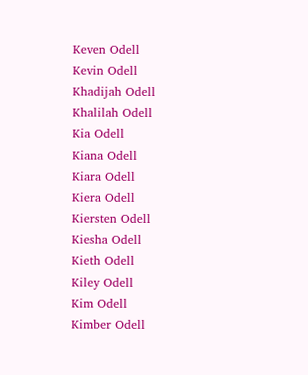Keven Odell
Kevin Odell
Khadijah Odell
Khalilah Odell
Kia Odell
Kiana Odell
Kiara Odell
Kiera Odell
Kiersten Odell
Kiesha Odell
Kieth Odell
Kiley Odell
Kim Odell
Kimber Odell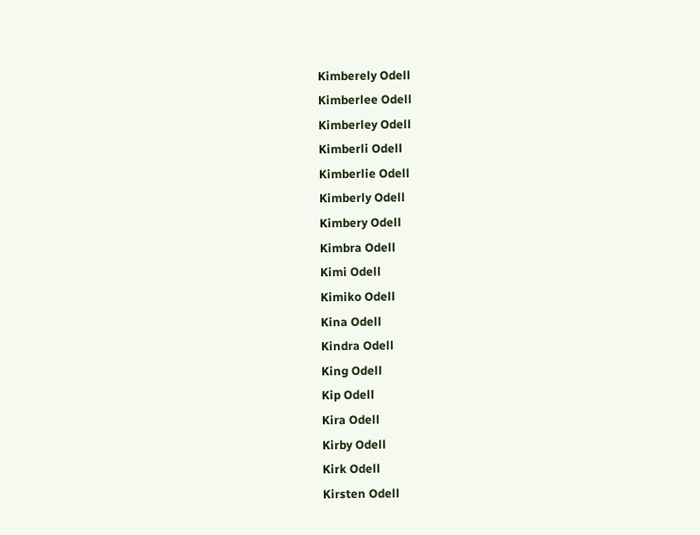Kimberely Odell
Kimberlee Odell
Kimberley Odell
Kimberli Odell
Kimberlie Odell
Kimberly Odell
Kimbery Odell
Kimbra Odell
Kimi Odell
Kimiko Odell
Kina Odell
Kindra Odell
King Odell
Kip Odell
Kira Odell
Kirby Odell
Kirk Odell
Kirsten Odell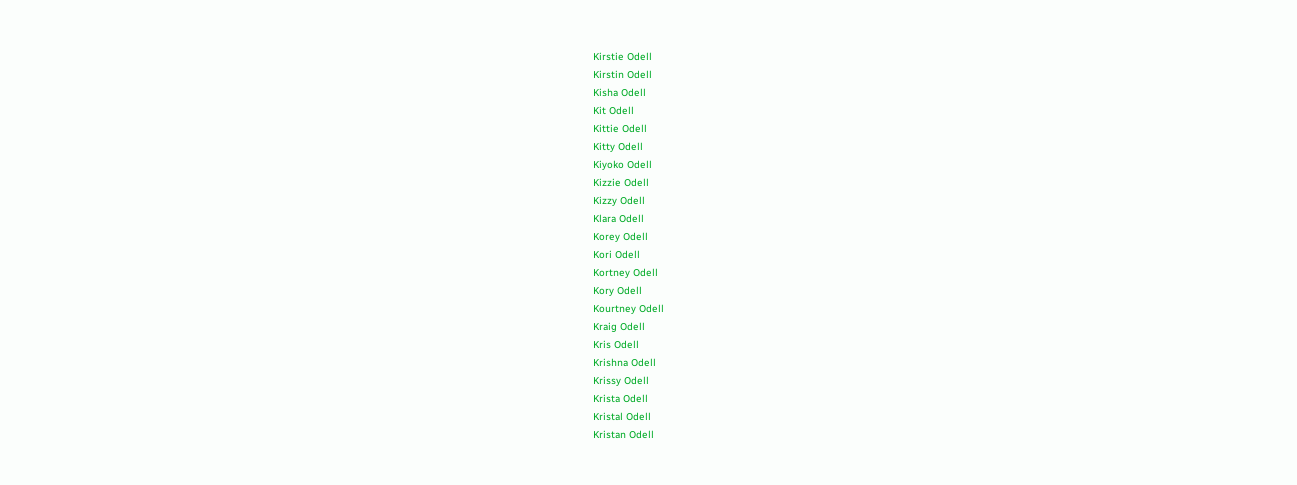Kirstie Odell
Kirstin Odell
Kisha Odell
Kit Odell
Kittie Odell
Kitty Odell
Kiyoko Odell
Kizzie Odell
Kizzy Odell
Klara Odell
Korey Odell
Kori Odell
Kortney Odell
Kory Odell
Kourtney Odell
Kraig Odell
Kris Odell
Krishna Odell
Krissy Odell
Krista Odell
Kristal Odell
Kristan Odell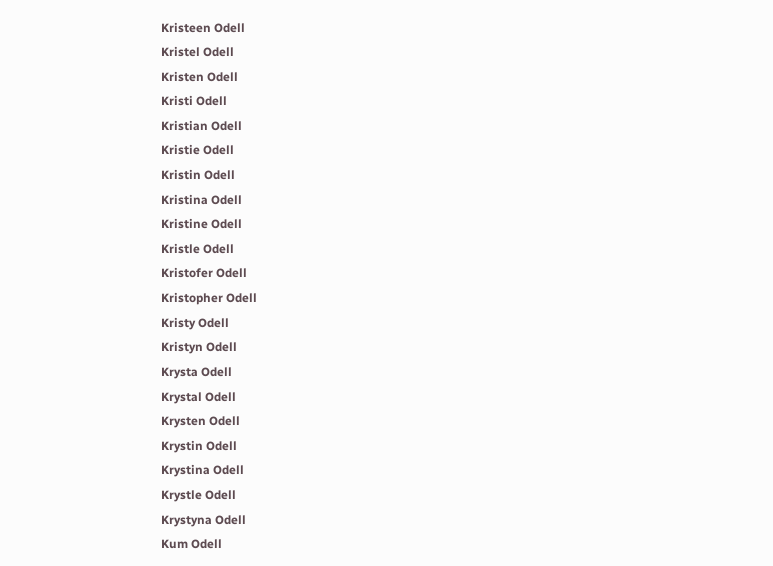Kristeen Odell
Kristel Odell
Kristen Odell
Kristi Odell
Kristian Odell
Kristie Odell
Kristin Odell
Kristina Odell
Kristine Odell
Kristle Odell
Kristofer Odell
Kristopher Odell
Kristy Odell
Kristyn Odell
Krysta Odell
Krystal Odell
Krysten Odell
Krystin Odell
Krystina Odell
Krystle Odell
Krystyna Odell
Kum Odell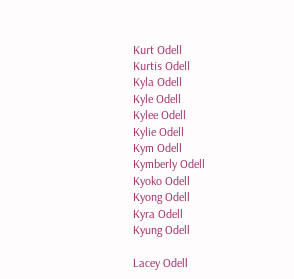Kurt Odell
Kurtis Odell
Kyla Odell
Kyle Odell
Kylee Odell
Kylie Odell
Kym Odell
Kymberly Odell
Kyoko Odell
Kyong Odell
Kyra Odell
Kyung Odell

Lacey Odell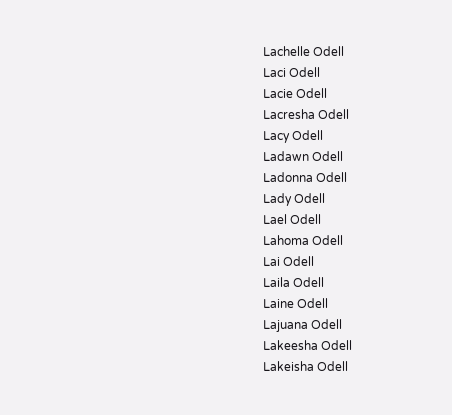Lachelle Odell
Laci Odell
Lacie Odell
Lacresha Odell
Lacy Odell
Ladawn Odell
Ladonna Odell
Lady Odell
Lael Odell
Lahoma Odell
Lai Odell
Laila Odell
Laine Odell
Lajuana Odell
Lakeesha Odell
Lakeisha Odell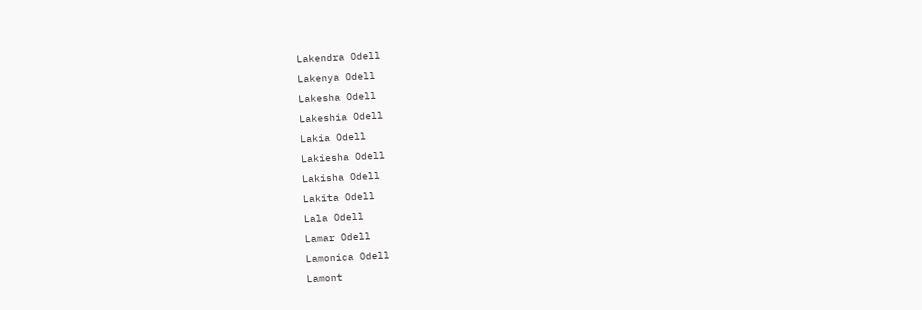Lakendra Odell
Lakenya Odell
Lakesha Odell
Lakeshia Odell
Lakia Odell
Lakiesha Odell
Lakisha Odell
Lakita Odell
Lala Odell
Lamar Odell
Lamonica Odell
Lamont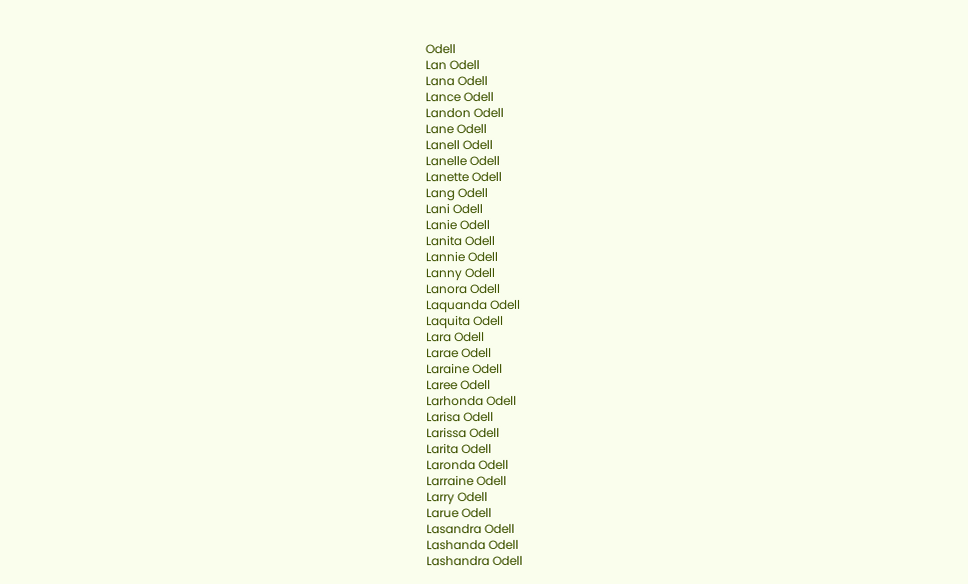Odell
Lan Odell
Lana Odell
Lance Odell
Landon Odell
Lane Odell
Lanell Odell
Lanelle Odell
Lanette Odell
Lang Odell
Lani Odell
Lanie Odell
Lanita Odell
Lannie Odell
Lanny Odell
Lanora Odell
Laquanda Odell
Laquita Odell
Lara Odell
Larae Odell
Laraine Odell
Laree Odell
Larhonda Odell
Larisa Odell
Larissa Odell
Larita Odell
Laronda Odell
Larraine Odell
Larry Odell
Larue Odell
Lasandra Odell
Lashanda Odell
Lashandra Odell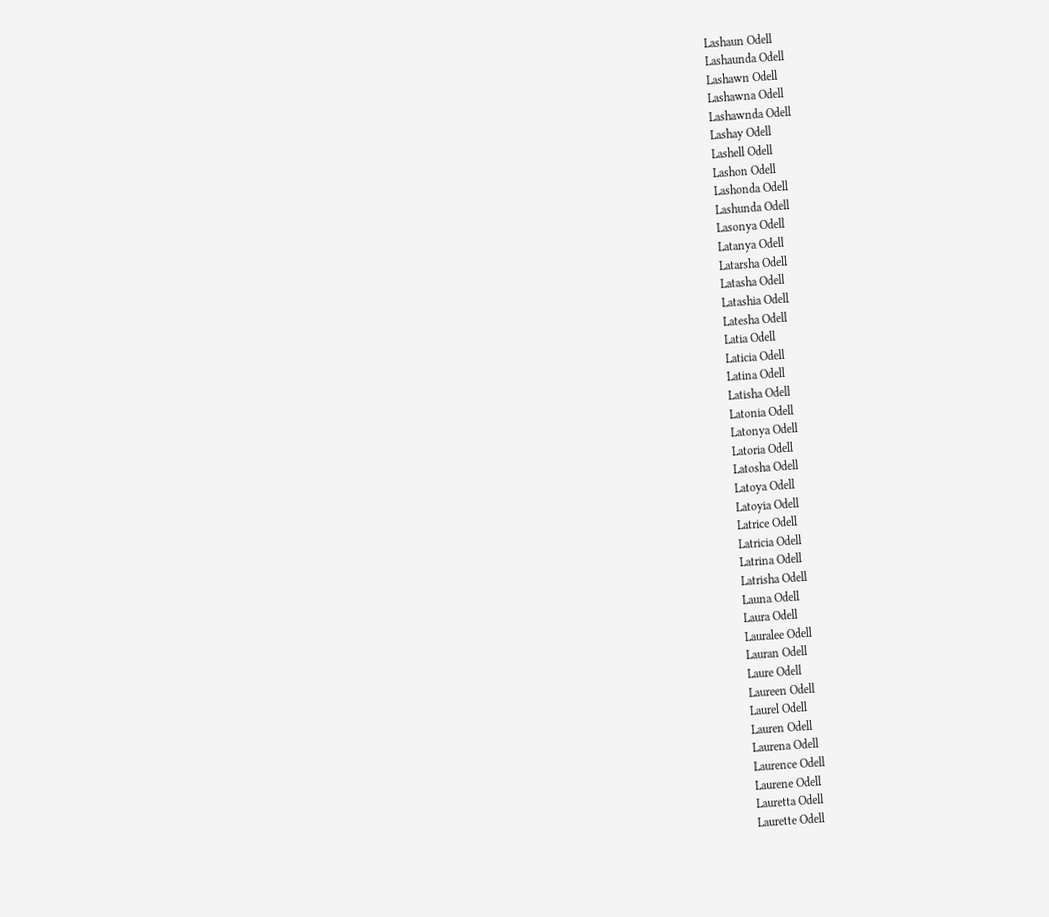Lashaun Odell
Lashaunda Odell
Lashawn Odell
Lashawna Odell
Lashawnda Odell
Lashay Odell
Lashell Odell
Lashon Odell
Lashonda Odell
Lashunda Odell
Lasonya Odell
Latanya Odell
Latarsha Odell
Latasha Odell
Latashia Odell
Latesha Odell
Latia Odell
Laticia Odell
Latina Odell
Latisha Odell
Latonia Odell
Latonya Odell
Latoria Odell
Latosha Odell
Latoya Odell
Latoyia Odell
Latrice Odell
Latricia Odell
Latrina Odell
Latrisha Odell
Launa Odell
Laura Odell
Lauralee Odell
Lauran Odell
Laure Odell
Laureen Odell
Laurel Odell
Lauren Odell
Laurena Odell
Laurence Odell
Laurene Odell
Lauretta Odell
Laurette Odell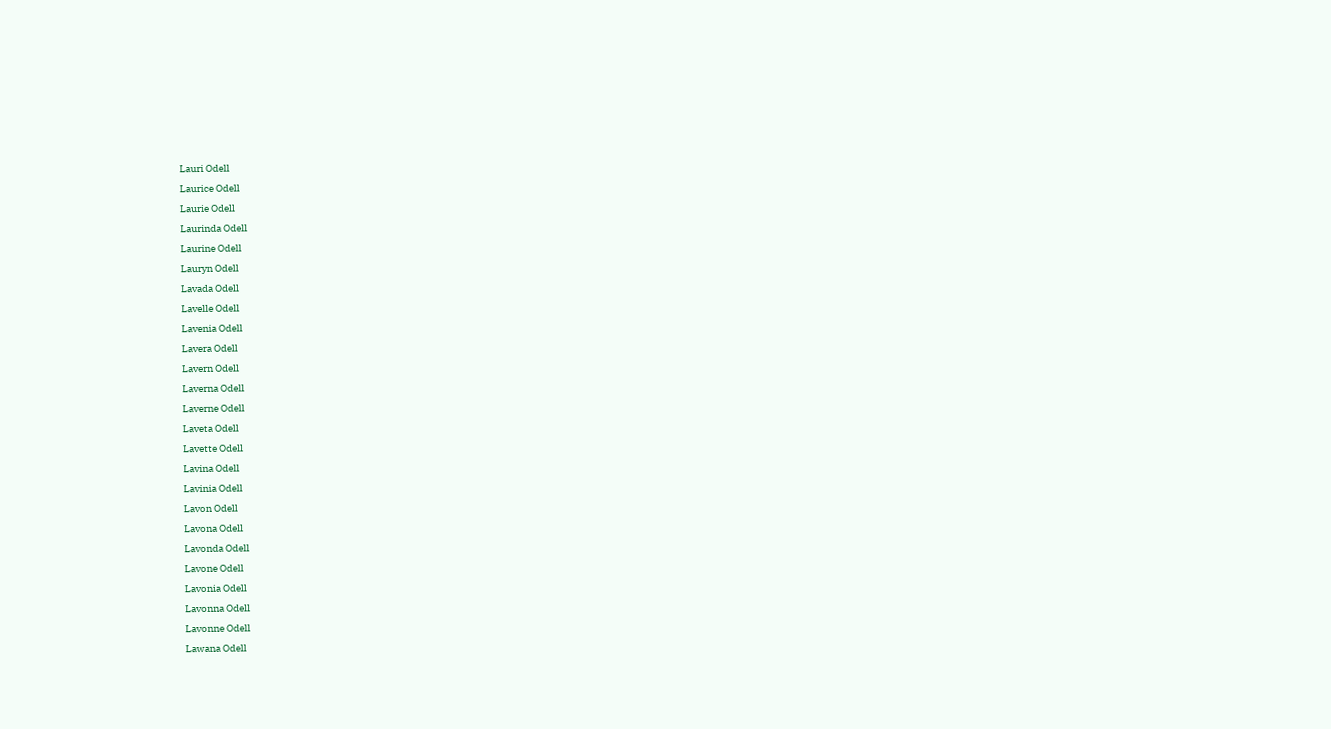Lauri Odell
Laurice Odell
Laurie Odell
Laurinda Odell
Laurine Odell
Lauryn Odell
Lavada Odell
Lavelle Odell
Lavenia Odell
Lavera Odell
Lavern Odell
Laverna Odell
Laverne Odell
Laveta Odell
Lavette Odell
Lavina Odell
Lavinia Odell
Lavon Odell
Lavona Odell
Lavonda Odell
Lavone Odell
Lavonia Odell
Lavonna Odell
Lavonne Odell
Lawana Odell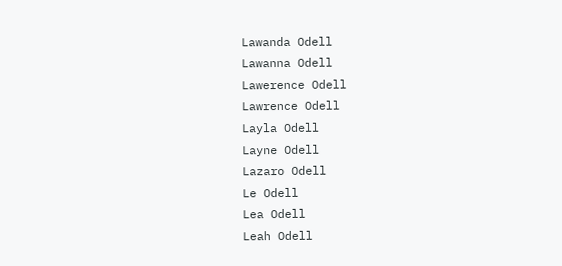Lawanda Odell
Lawanna Odell
Lawerence Odell
Lawrence Odell
Layla Odell
Layne Odell
Lazaro Odell
Le Odell
Lea Odell
Leah Odell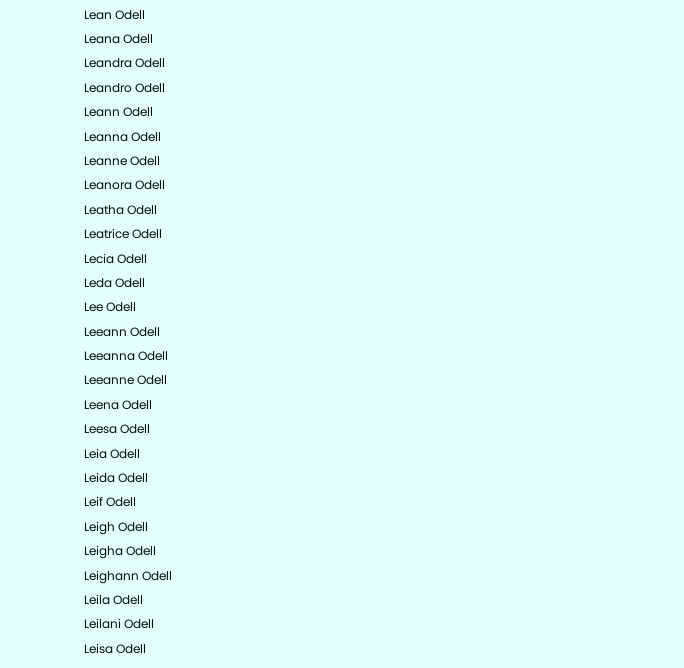Lean Odell
Leana Odell
Leandra Odell
Leandro Odell
Leann Odell
Leanna Odell
Leanne Odell
Leanora Odell
Leatha Odell
Leatrice Odell
Lecia Odell
Leda Odell
Lee Odell
Leeann Odell
Leeanna Odell
Leeanne Odell
Leena Odell
Leesa Odell
Leia Odell
Leida Odell
Leif Odell
Leigh Odell
Leigha Odell
Leighann Odell
Leila Odell
Leilani Odell
Leisa Odell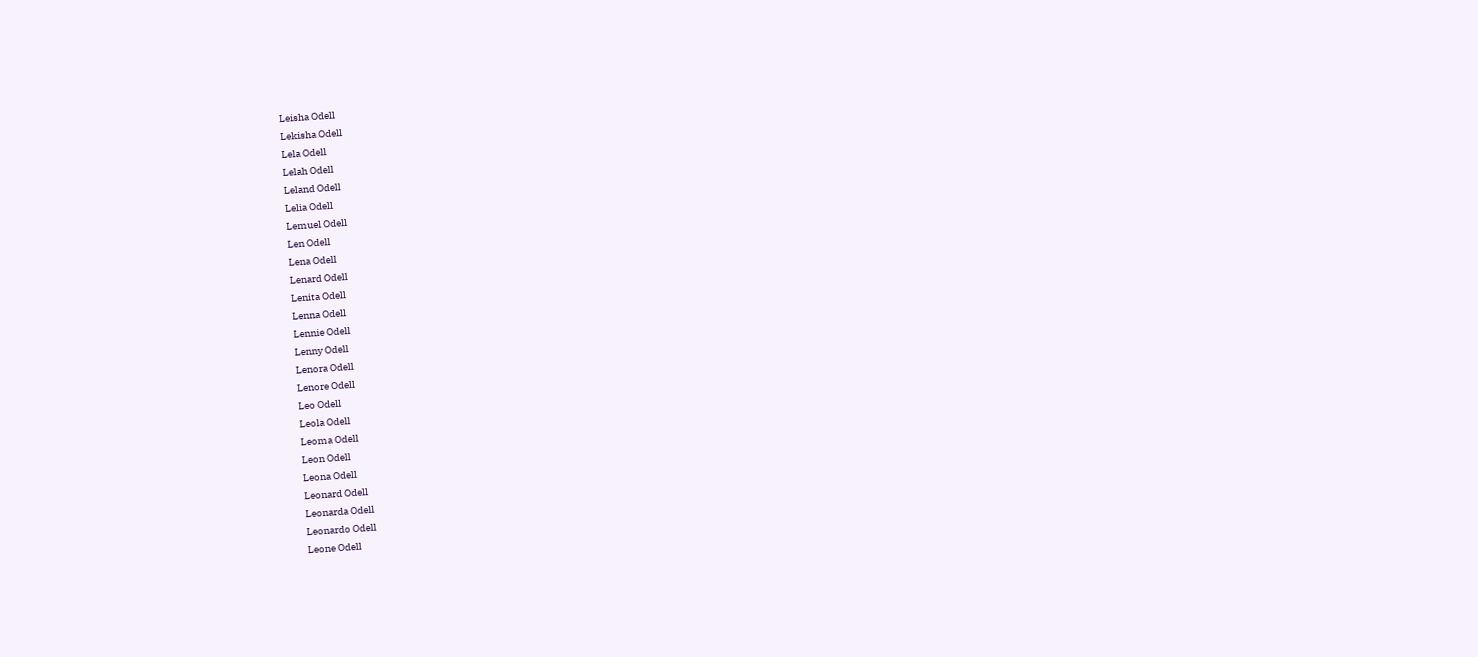Leisha Odell
Lekisha Odell
Lela Odell
Lelah Odell
Leland Odell
Lelia Odell
Lemuel Odell
Len Odell
Lena Odell
Lenard Odell
Lenita Odell
Lenna Odell
Lennie Odell
Lenny Odell
Lenora Odell
Lenore Odell
Leo Odell
Leola Odell
Leoma Odell
Leon Odell
Leona Odell
Leonard Odell
Leonarda Odell
Leonardo Odell
Leone Odell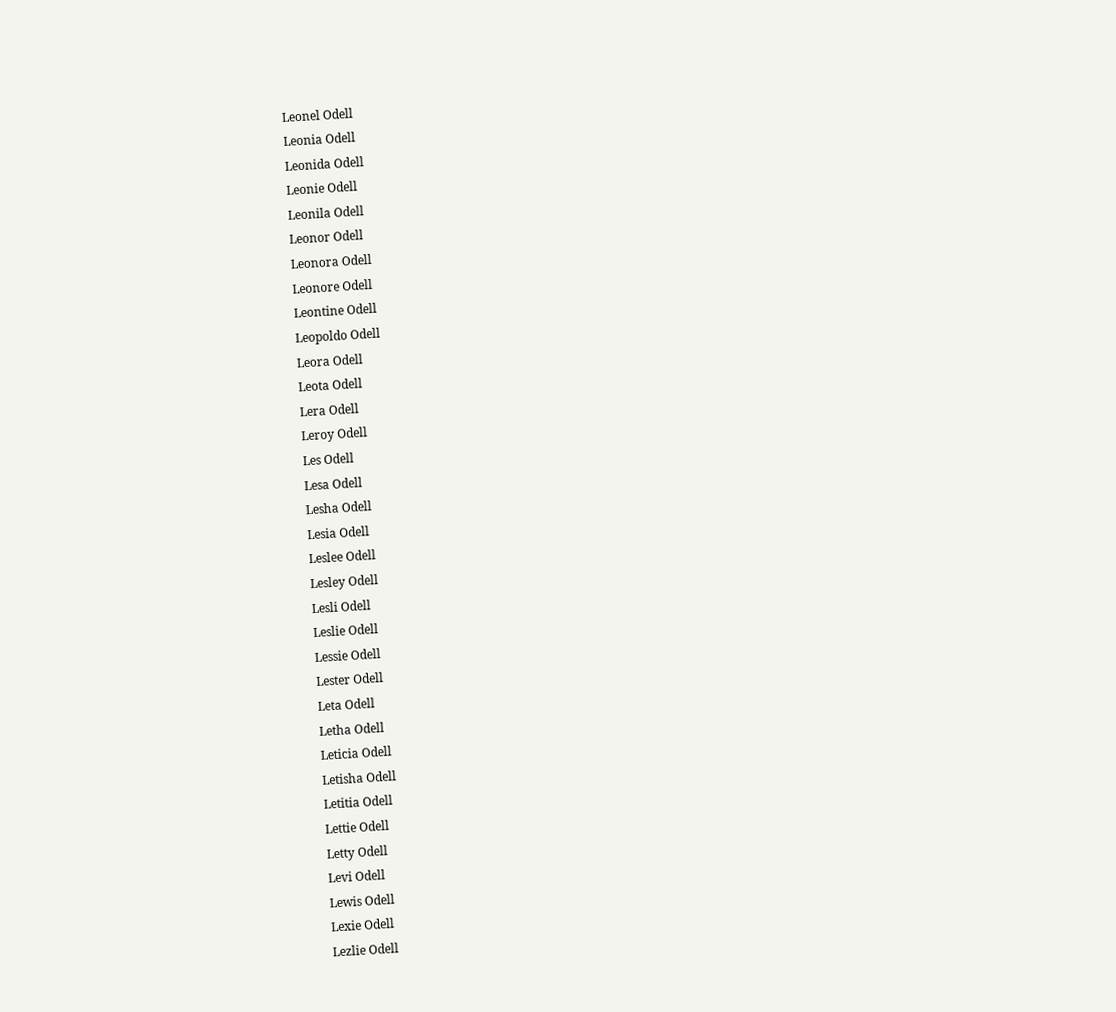Leonel Odell
Leonia Odell
Leonida Odell
Leonie Odell
Leonila Odell
Leonor Odell
Leonora Odell
Leonore Odell
Leontine Odell
Leopoldo Odell
Leora Odell
Leota Odell
Lera Odell
Leroy Odell
Les Odell
Lesa Odell
Lesha Odell
Lesia Odell
Leslee Odell
Lesley Odell
Lesli Odell
Leslie Odell
Lessie Odell
Lester Odell
Leta Odell
Letha Odell
Leticia Odell
Letisha Odell
Letitia Odell
Lettie Odell
Letty Odell
Levi Odell
Lewis Odell
Lexie Odell
Lezlie Odell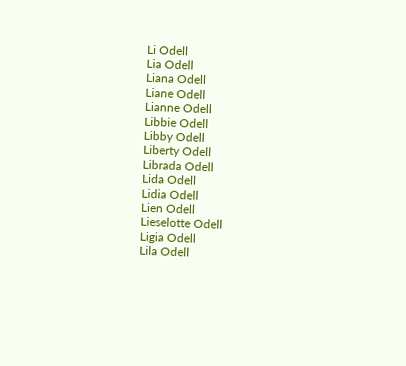Li Odell
Lia Odell
Liana Odell
Liane Odell
Lianne Odell
Libbie Odell
Libby Odell
Liberty Odell
Librada Odell
Lida Odell
Lidia Odell
Lien Odell
Lieselotte Odell
Ligia Odell
Lila Odell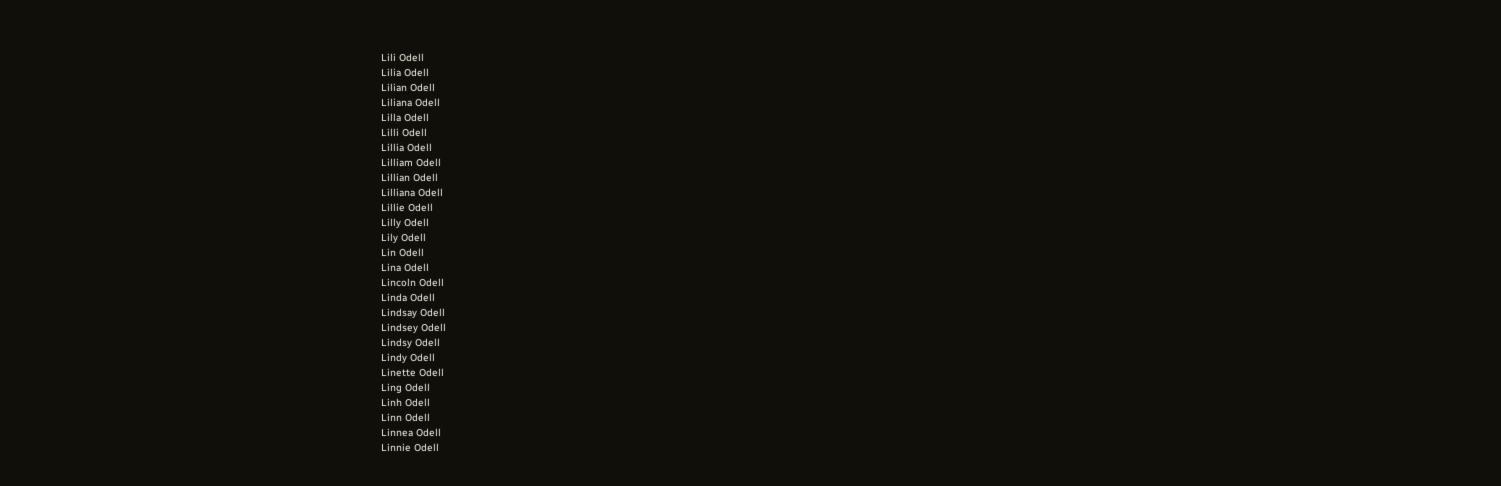Lili Odell
Lilia Odell
Lilian Odell
Liliana Odell
Lilla Odell
Lilli Odell
Lillia Odell
Lilliam Odell
Lillian Odell
Lilliana Odell
Lillie Odell
Lilly Odell
Lily Odell
Lin Odell
Lina Odell
Lincoln Odell
Linda Odell
Lindsay Odell
Lindsey Odell
Lindsy Odell
Lindy Odell
Linette Odell
Ling Odell
Linh Odell
Linn Odell
Linnea Odell
Linnie Odell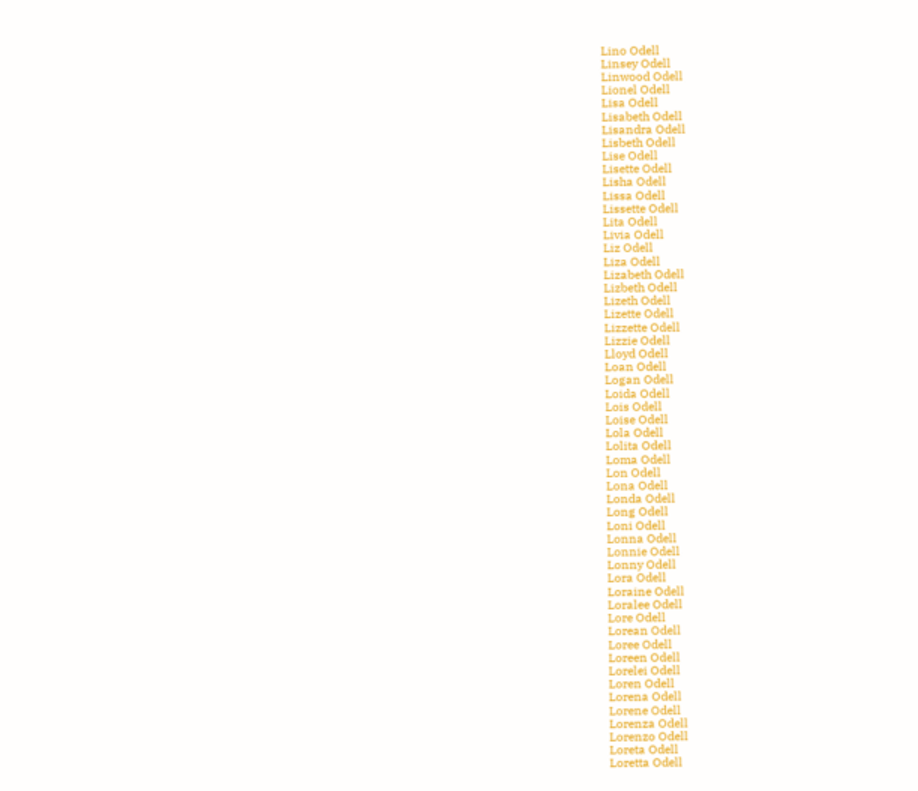Lino Odell
Linsey Odell
Linwood Odell
Lionel Odell
Lisa Odell
Lisabeth Odell
Lisandra Odell
Lisbeth Odell
Lise Odell
Lisette Odell
Lisha Odell
Lissa Odell
Lissette Odell
Lita Odell
Livia Odell
Liz Odell
Liza Odell
Lizabeth Odell
Lizbeth Odell
Lizeth Odell
Lizette Odell
Lizzette Odell
Lizzie Odell
Lloyd Odell
Loan Odell
Logan Odell
Loida Odell
Lois Odell
Loise Odell
Lola Odell
Lolita Odell
Loma Odell
Lon Odell
Lona Odell
Londa Odell
Long Odell
Loni Odell
Lonna Odell
Lonnie Odell
Lonny Odell
Lora Odell
Loraine Odell
Loralee Odell
Lore Odell
Lorean Odell
Loree Odell
Loreen Odell
Lorelei Odell
Loren Odell
Lorena Odell
Lorene Odell
Lorenza Odell
Lorenzo Odell
Loreta Odell
Loretta Odell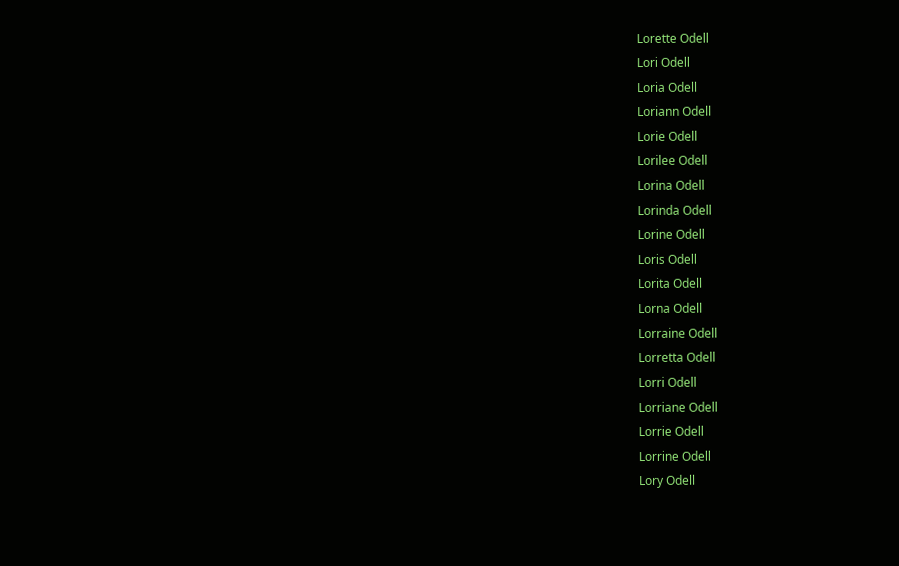Lorette Odell
Lori Odell
Loria Odell
Loriann Odell
Lorie Odell
Lorilee Odell
Lorina Odell
Lorinda Odell
Lorine Odell
Loris Odell
Lorita Odell
Lorna Odell
Lorraine Odell
Lorretta Odell
Lorri Odell
Lorriane Odell
Lorrie Odell
Lorrine Odell
Lory Odell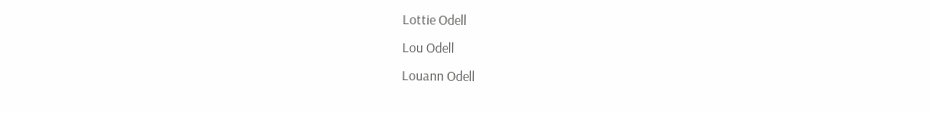Lottie Odell
Lou Odell
Louann Odell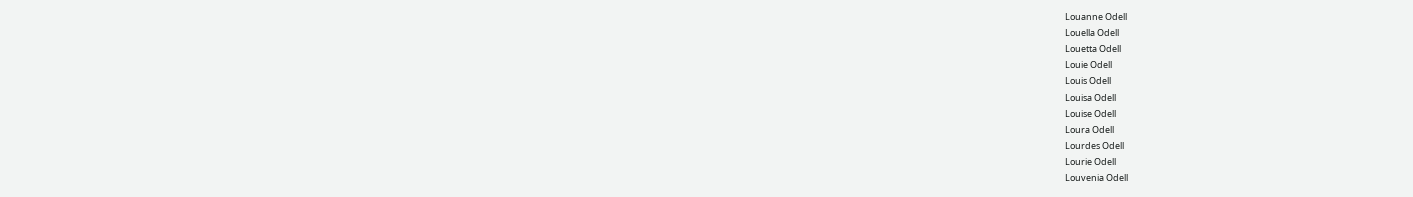Louanne Odell
Louella Odell
Louetta Odell
Louie Odell
Louis Odell
Louisa Odell
Louise Odell
Loura Odell
Lourdes Odell
Lourie Odell
Louvenia Odell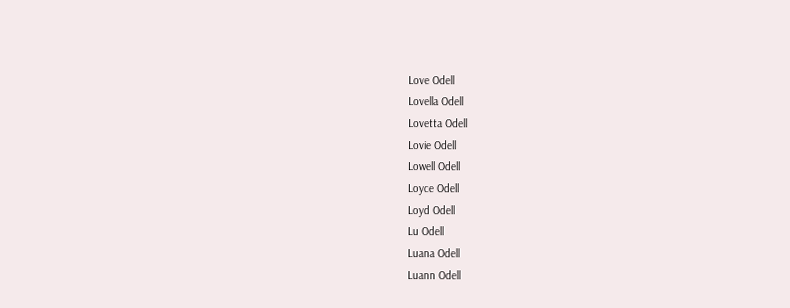Love Odell
Lovella Odell
Lovetta Odell
Lovie Odell
Lowell Odell
Loyce Odell
Loyd Odell
Lu Odell
Luana Odell
Luann Odell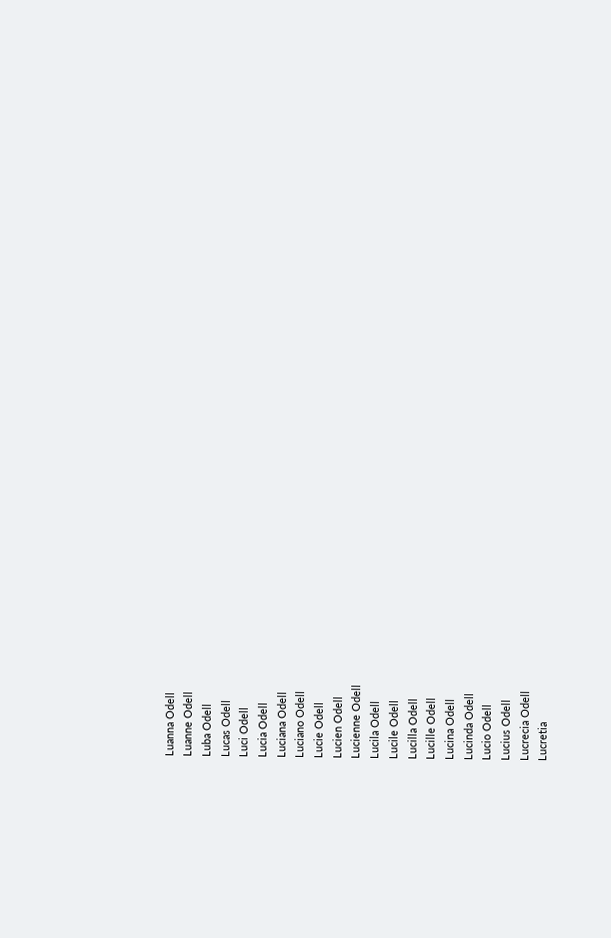Luanna Odell
Luanne Odell
Luba Odell
Lucas Odell
Luci Odell
Lucia Odell
Luciana Odell
Luciano Odell
Lucie Odell
Lucien Odell
Lucienne Odell
Lucila Odell
Lucile Odell
Lucilla Odell
Lucille Odell
Lucina Odell
Lucinda Odell
Lucio Odell
Lucius Odell
Lucrecia Odell
Lucretia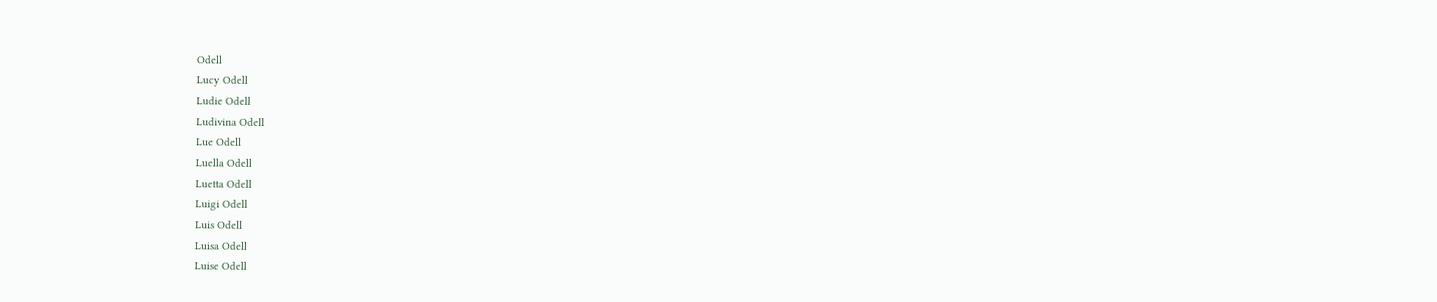Odell
Lucy Odell
Ludie Odell
Ludivina Odell
Lue Odell
Luella Odell
Luetta Odell
Luigi Odell
Luis Odell
Luisa Odell
Luise Odell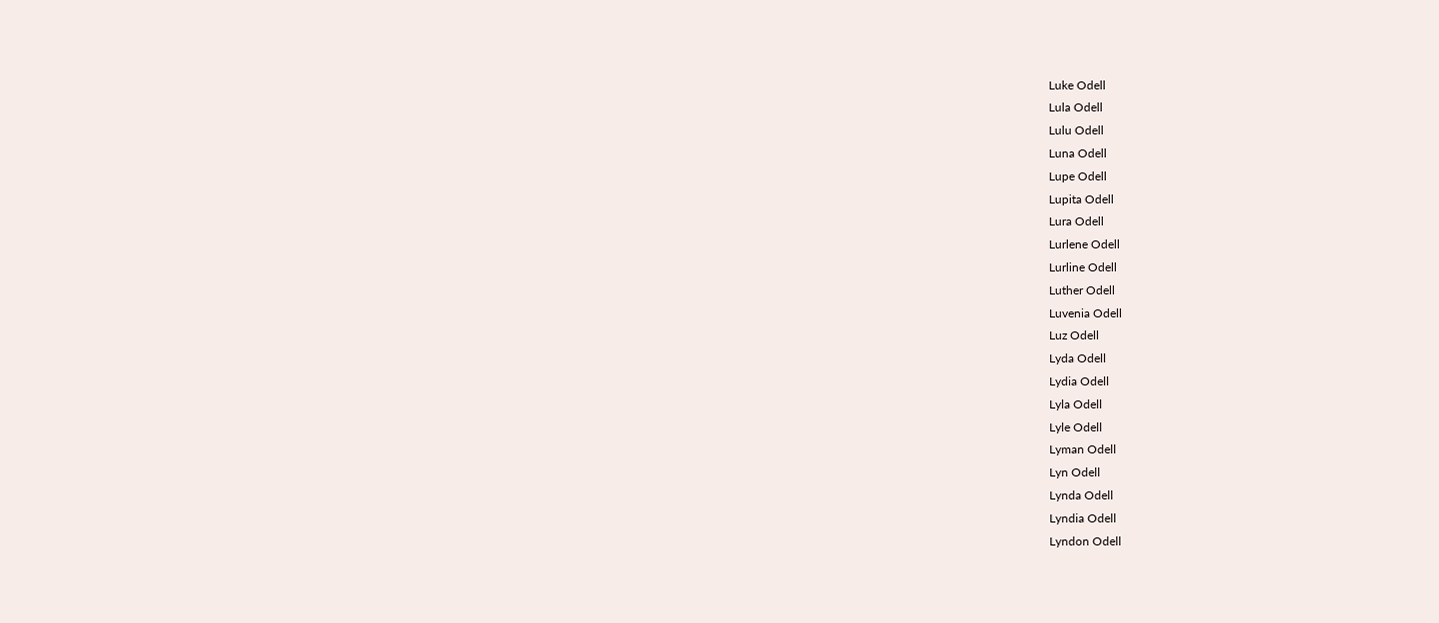Luke Odell
Lula Odell
Lulu Odell
Luna Odell
Lupe Odell
Lupita Odell
Lura Odell
Lurlene Odell
Lurline Odell
Luther Odell
Luvenia Odell
Luz Odell
Lyda Odell
Lydia Odell
Lyla Odell
Lyle Odell
Lyman Odell
Lyn Odell
Lynda Odell
Lyndia Odell
Lyndon Odell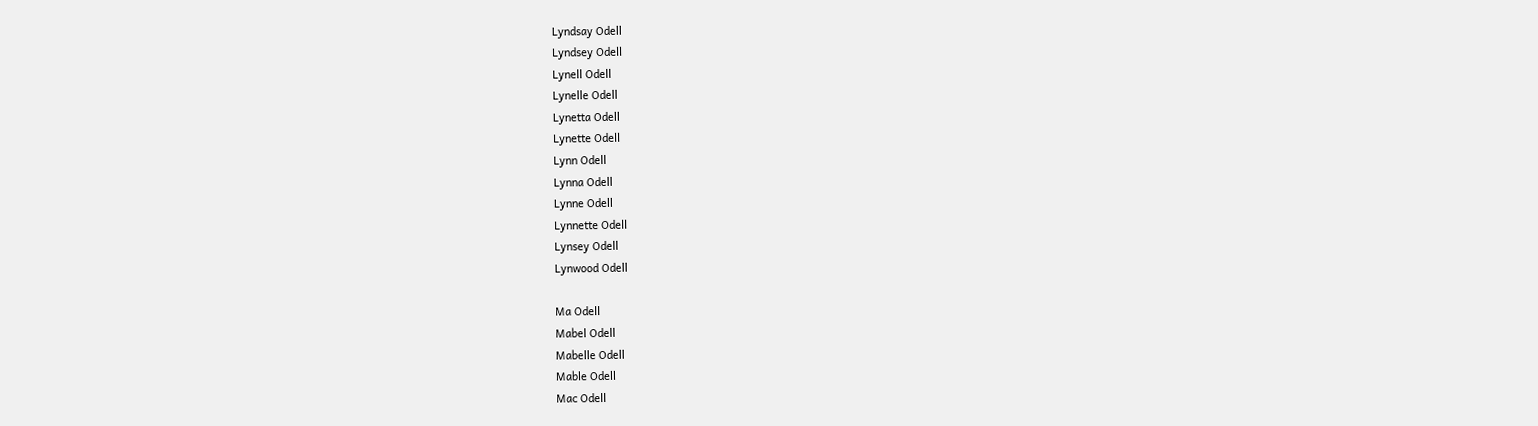Lyndsay Odell
Lyndsey Odell
Lynell Odell
Lynelle Odell
Lynetta Odell
Lynette Odell
Lynn Odell
Lynna Odell
Lynne Odell
Lynnette Odell
Lynsey Odell
Lynwood Odell

Ma Odell
Mabel Odell
Mabelle Odell
Mable Odell
Mac Odell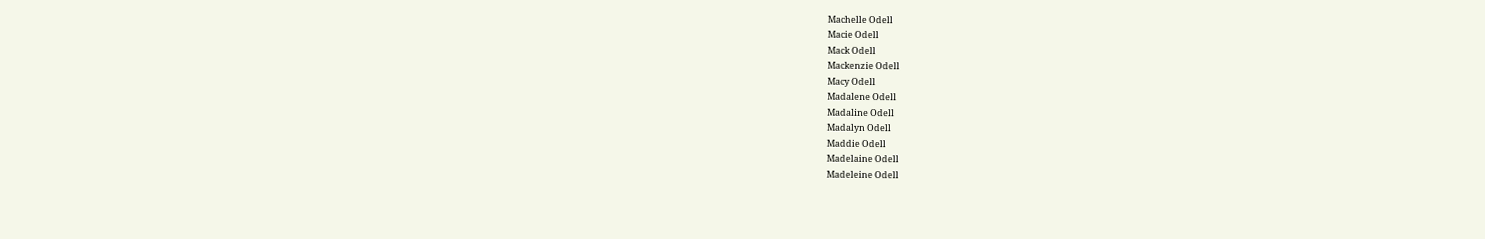Machelle Odell
Macie Odell
Mack Odell
Mackenzie Odell
Macy Odell
Madalene Odell
Madaline Odell
Madalyn Odell
Maddie Odell
Madelaine Odell
Madeleine Odell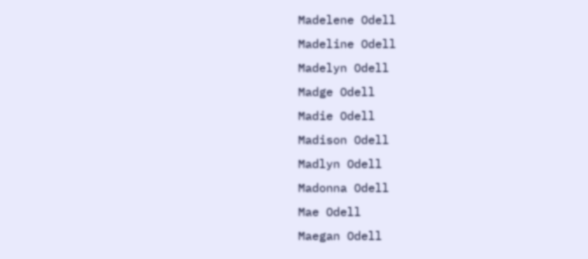Madelene Odell
Madeline Odell
Madelyn Odell
Madge Odell
Madie Odell
Madison Odell
Madlyn Odell
Madonna Odell
Mae Odell
Maegan Odell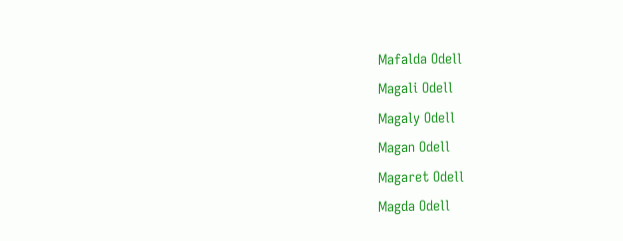Mafalda Odell
Magali Odell
Magaly Odell
Magan Odell
Magaret Odell
Magda Odell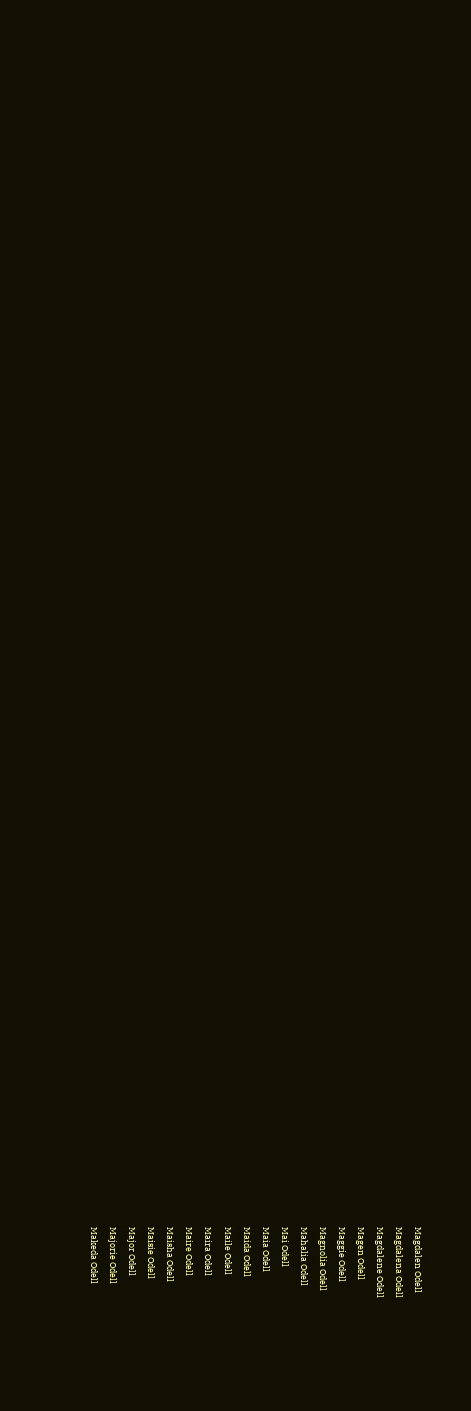Magdalen Odell
Magdalena Odell
Magdalene Odell
Magen Odell
Maggie Odell
Magnolia Odell
Mahalia Odell
Mai Odell
Maia Odell
Maida Odell
Maile Odell
Maira Odell
Maire Odell
Maisha Odell
Maisie Odell
Major Odell
Majorie Odell
Makeda Odell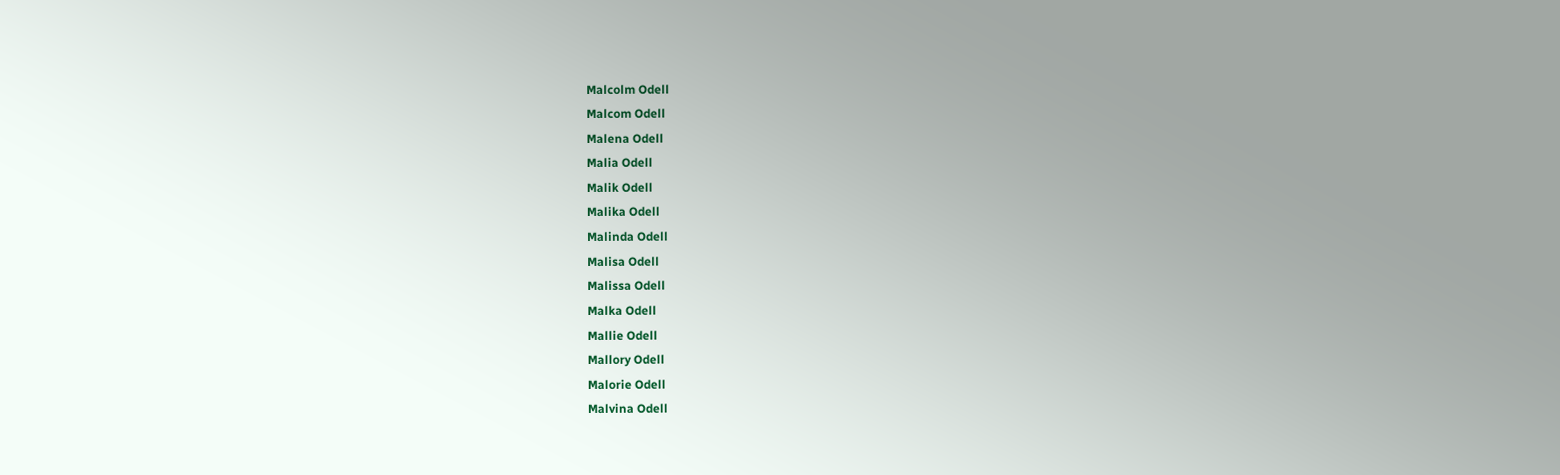Malcolm Odell
Malcom Odell
Malena Odell
Malia Odell
Malik Odell
Malika Odell
Malinda Odell
Malisa Odell
Malissa Odell
Malka Odell
Mallie Odell
Mallory Odell
Malorie Odell
Malvina Odell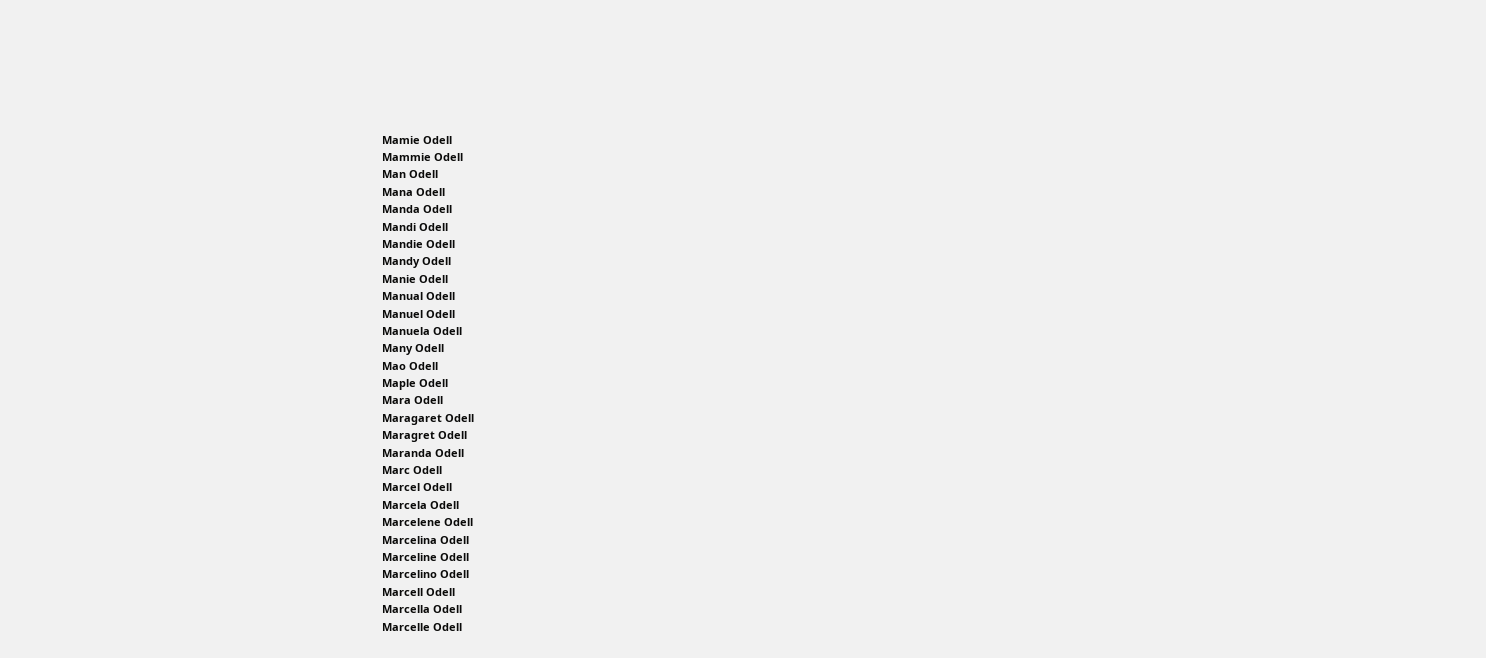Mamie Odell
Mammie Odell
Man Odell
Mana Odell
Manda Odell
Mandi Odell
Mandie Odell
Mandy Odell
Manie Odell
Manual Odell
Manuel Odell
Manuela Odell
Many Odell
Mao Odell
Maple Odell
Mara Odell
Maragaret Odell
Maragret Odell
Maranda Odell
Marc Odell
Marcel Odell
Marcela Odell
Marcelene Odell
Marcelina Odell
Marceline Odell
Marcelino Odell
Marcell Odell
Marcella Odell
Marcelle Odell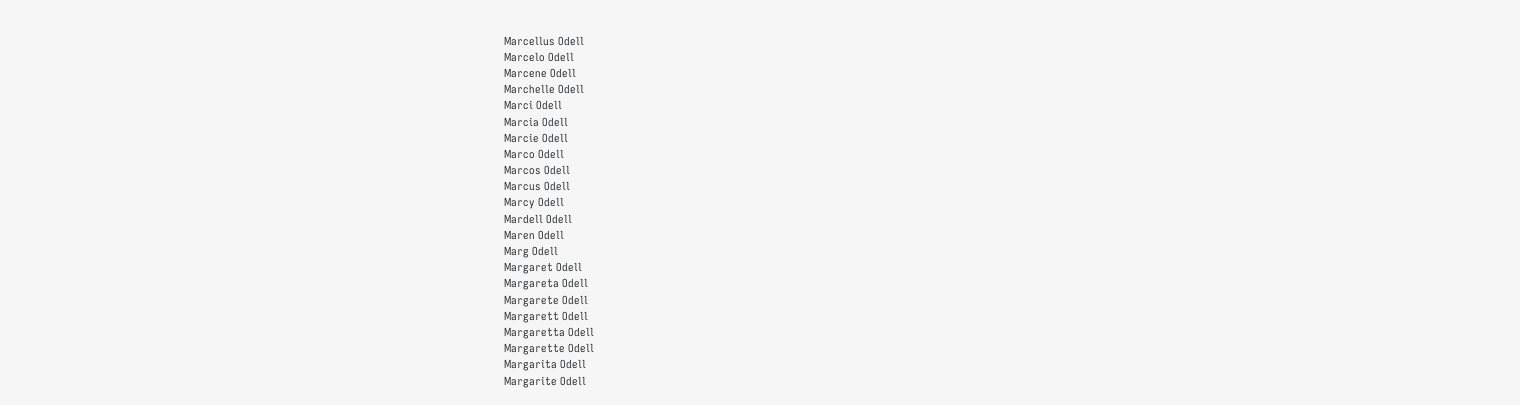Marcellus Odell
Marcelo Odell
Marcene Odell
Marchelle Odell
Marci Odell
Marcia Odell
Marcie Odell
Marco Odell
Marcos Odell
Marcus Odell
Marcy Odell
Mardell Odell
Maren Odell
Marg Odell
Margaret Odell
Margareta Odell
Margarete Odell
Margarett Odell
Margaretta Odell
Margarette Odell
Margarita Odell
Margarite Odell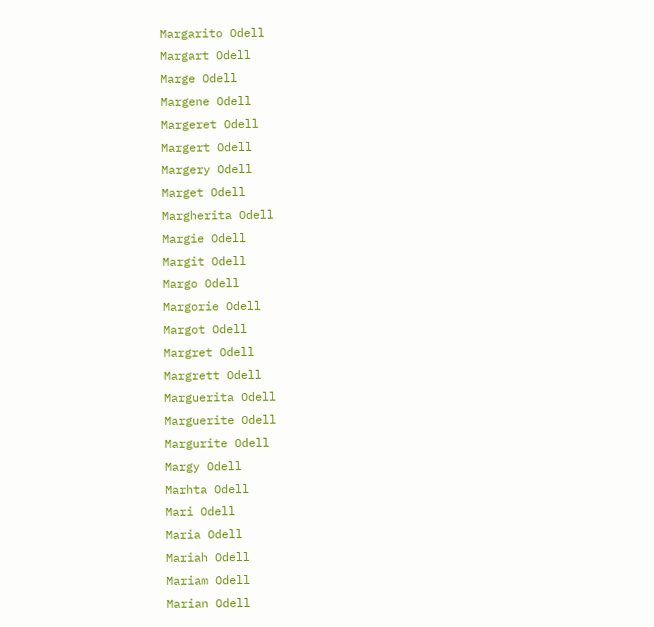Margarito Odell
Margart Odell
Marge Odell
Margene Odell
Margeret Odell
Margert Odell
Margery Odell
Marget Odell
Margherita Odell
Margie Odell
Margit Odell
Margo Odell
Margorie Odell
Margot Odell
Margret Odell
Margrett Odell
Marguerita Odell
Marguerite Odell
Margurite Odell
Margy Odell
Marhta Odell
Mari Odell
Maria Odell
Mariah Odell
Mariam Odell
Marian Odell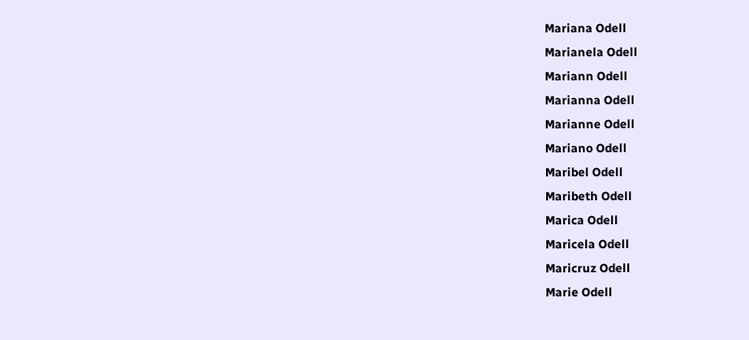Mariana Odell
Marianela Odell
Mariann Odell
Marianna Odell
Marianne Odell
Mariano Odell
Maribel Odell
Maribeth Odell
Marica Odell
Maricela Odell
Maricruz Odell
Marie Odell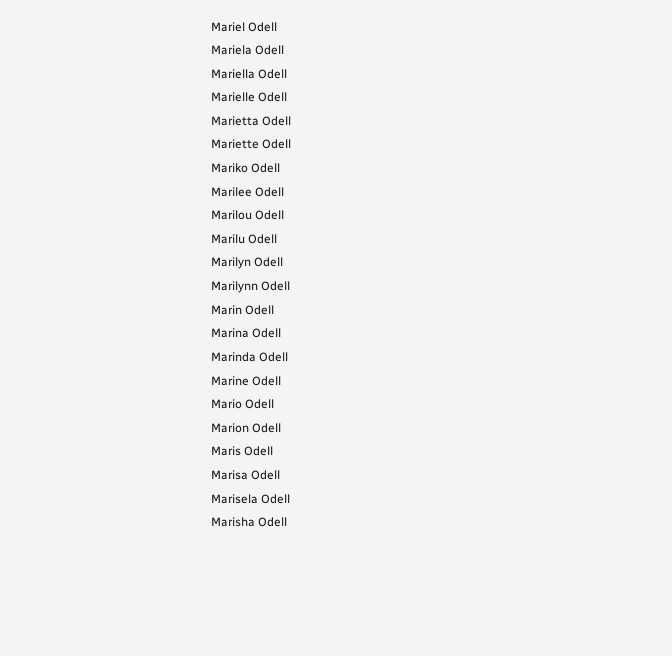Mariel Odell
Mariela Odell
Mariella Odell
Marielle Odell
Marietta Odell
Mariette Odell
Mariko Odell
Marilee Odell
Marilou Odell
Marilu Odell
Marilyn Odell
Marilynn Odell
Marin Odell
Marina Odell
Marinda Odell
Marine Odell
Mario Odell
Marion Odell
Maris Odell
Marisa Odell
Marisela Odell
Marisha Odell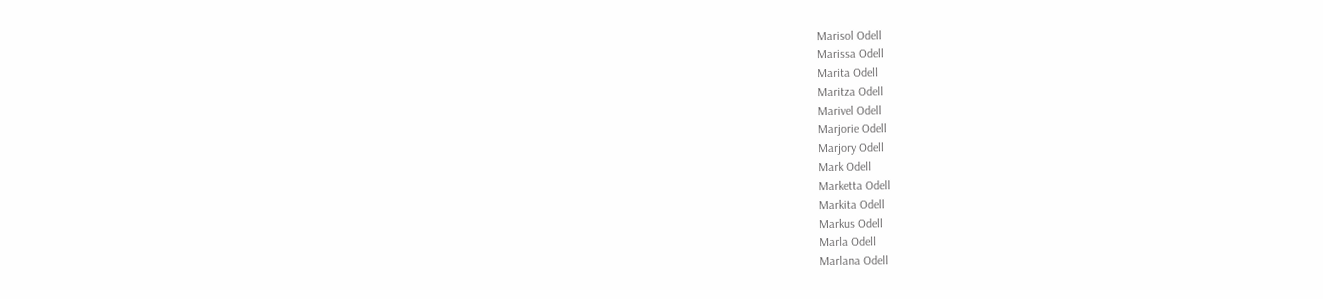Marisol Odell
Marissa Odell
Marita Odell
Maritza Odell
Marivel Odell
Marjorie Odell
Marjory Odell
Mark Odell
Marketta Odell
Markita Odell
Markus Odell
Marla Odell
Marlana Odell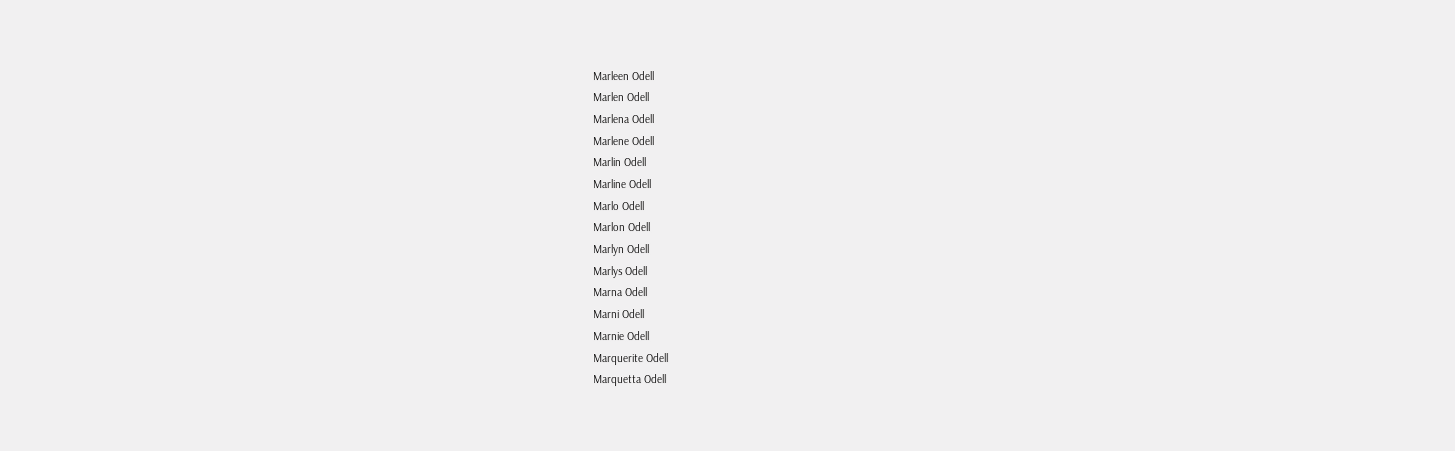Marleen Odell
Marlen Odell
Marlena Odell
Marlene Odell
Marlin Odell
Marline Odell
Marlo Odell
Marlon Odell
Marlyn Odell
Marlys Odell
Marna Odell
Marni Odell
Marnie Odell
Marquerite Odell
Marquetta Odell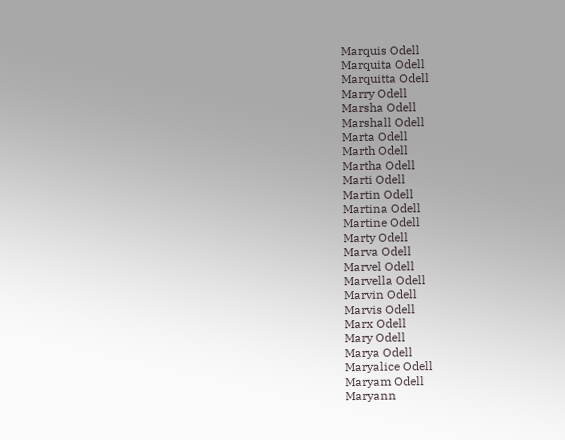Marquis Odell
Marquita Odell
Marquitta Odell
Marry Odell
Marsha Odell
Marshall Odell
Marta Odell
Marth Odell
Martha Odell
Marti Odell
Martin Odell
Martina Odell
Martine Odell
Marty Odell
Marva Odell
Marvel Odell
Marvella Odell
Marvin Odell
Marvis Odell
Marx Odell
Mary Odell
Marya Odell
Maryalice Odell
Maryam Odell
Maryann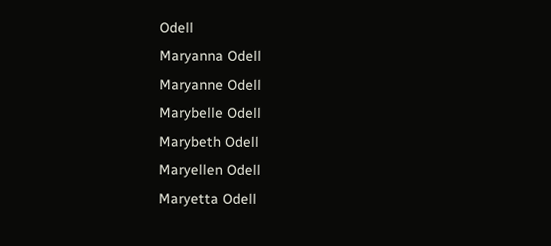Odell
Maryanna Odell
Maryanne Odell
Marybelle Odell
Marybeth Odell
Maryellen Odell
Maryetta Odell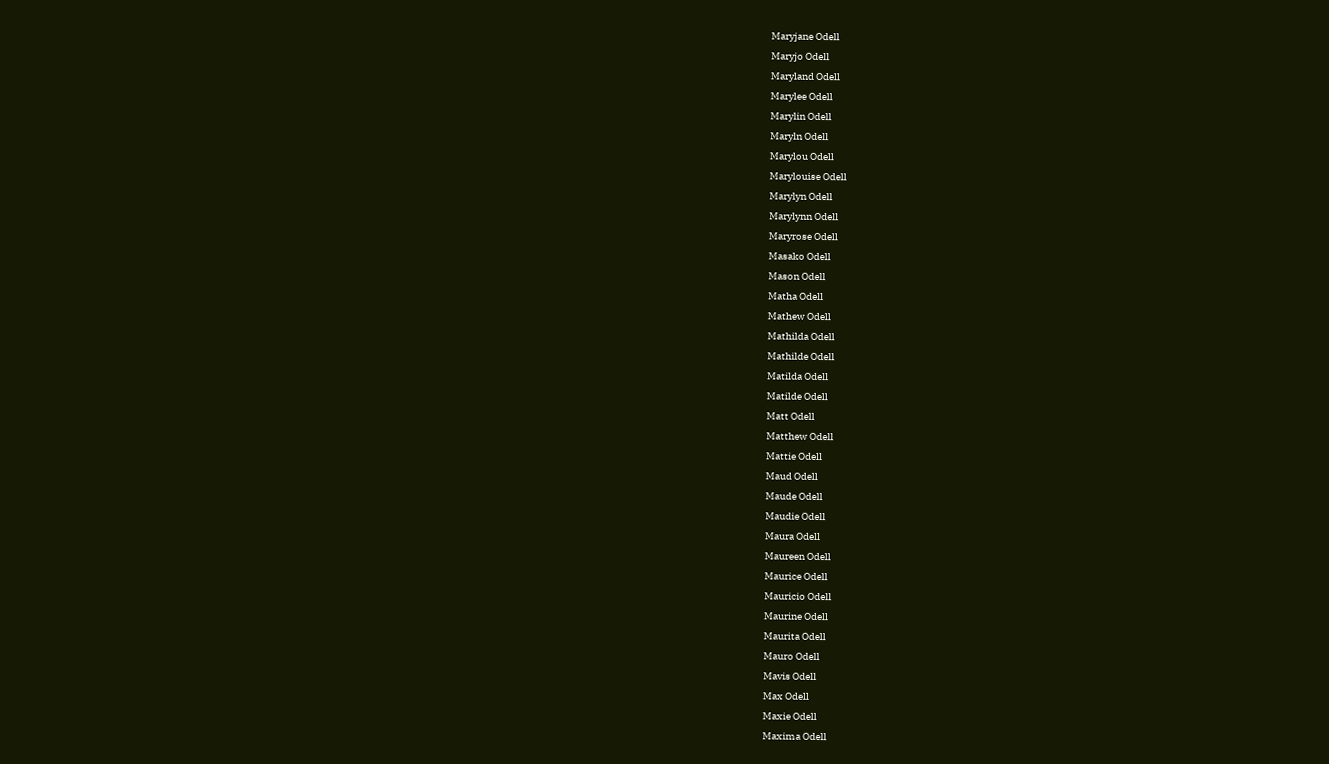Maryjane Odell
Maryjo Odell
Maryland Odell
Marylee Odell
Marylin Odell
Maryln Odell
Marylou Odell
Marylouise Odell
Marylyn Odell
Marylynn Odell
Maryrose Odell
Masako Odell
Mason Odell
Matha Odell
Mathew Odell
Mathilda Odell
Mathilde Odell
Matilda Odell
Matilde Odell
Matt Odell
Matthew Odell
Mattie Odell
Maud Odell
Maude Odell
Maudie Odell
Maura Odell
Maureen Odell
Maurice Odell
Mauricio Odell
Maurine Odell
Maurita Odell
Mauro Odell
Mavis Odell
Max Odell
Maxie Odell
Maxima Odell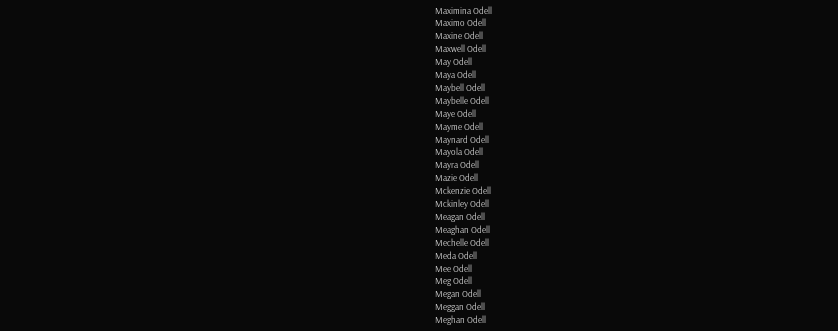Maximina Odell
Maximo Odell
Maxine Odell
Maxwell Odell
May Odell
Maya Odell
Maybell Odell
Maybelle Odell
Maye Odell
Mayme Odell
Maynard Odell
Mayola Odell
Mayra Odell
Mazie Odell
Mckenzie Odell
Mckinley Odell
Meagan Odell
Meaghan Odell
Mechelle Odell
Meda Odell
Mee Odell
Meg Odell
Megan Odell
Meggan Odell
Meghan Odell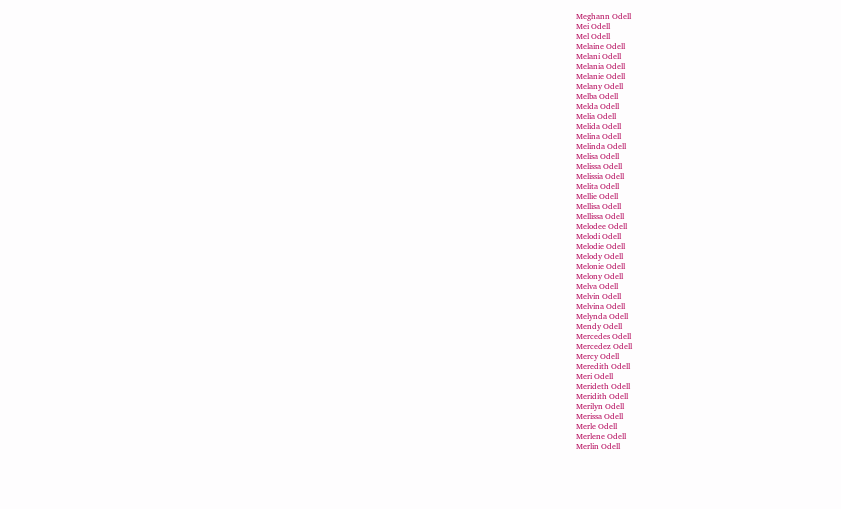Meghann Odell
Mei Odell
Mel Odell
Melaine Odell
Melani Odell
Melania Odell
Melanie Odell
Melany Odell
Melba Odell
Melda Odell
Melia Odell
Melida Odell
Melina Odell
Melinda Odell
Melisa Odell
Melissa Odell
Melissia Odell
Melita Odell
Mellie Odell
Mellisa Odell
Mellissa Odell
Melodee Odell
Melodi Odell
Melodie Odell
Melody Odell
Melonie Odell
Melony Odell
Melva Odell
Melvin Odell
Melvina Odell
Melynda Odell
Mendy Odell
Mercedes Odell
Mercedez Odell
Mercy Odell
Meredith Odell
Meri Odell
Merideth Odell
Meridith Odell
Merilyn Odell
Merissa Odell
Merle Odell
Merlene Odell
Merlin Odell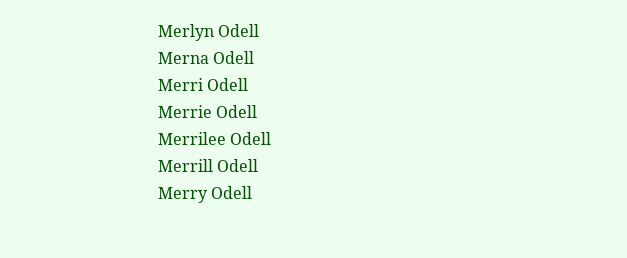Merlyn Odell
Merna Odell
Merri Odell
Merrie Odell
Merrilee Odell
Merrill Odell
Merry Odell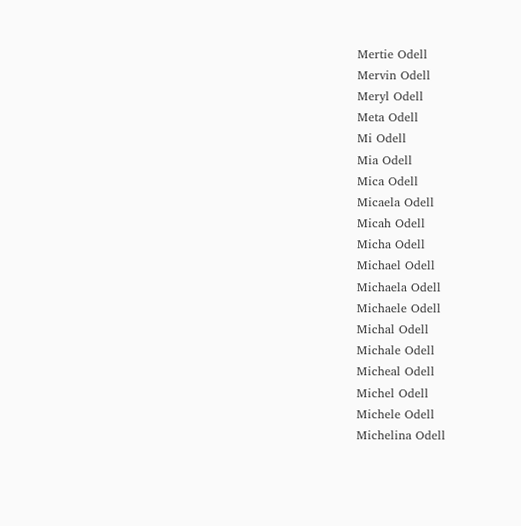Mertie Odell
Mervin Odell
Meryl Odell
Meta Odell
Mi Odell
Mia Odell
Mica Odell
Micaela Odell
Micah Odell
Micha Odell
Michael Odell
Michaela Odell
Michaele Odell
Michal Odell
Michale Odell
Micheal Odell
Michel Odell
Michele Odell
Michelina Odell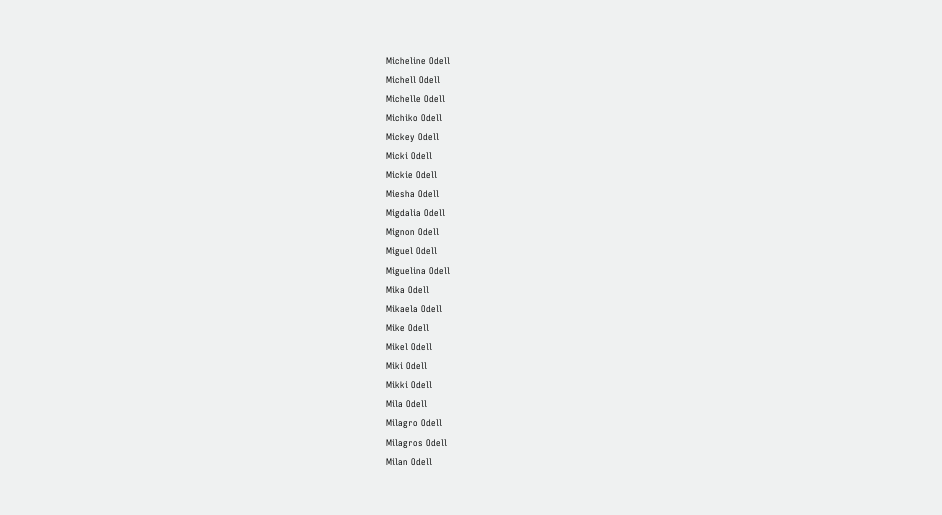Micheline Odell
Michell Odell
Michelle Odell
Michiko Odell
Mickey Odell
Micki Odell
Mickie Odell
Miesha Odell
Migdalia Odell
Mignon Odell
Miguel Odell
Miguelina Odell
Mika Odell
Mikaela Odell
Mike Odell
Mikel Odell
Miki Odell
Mikki Odell
Mila Odell
Milagro Odell
Milagros Odell
Milan Odell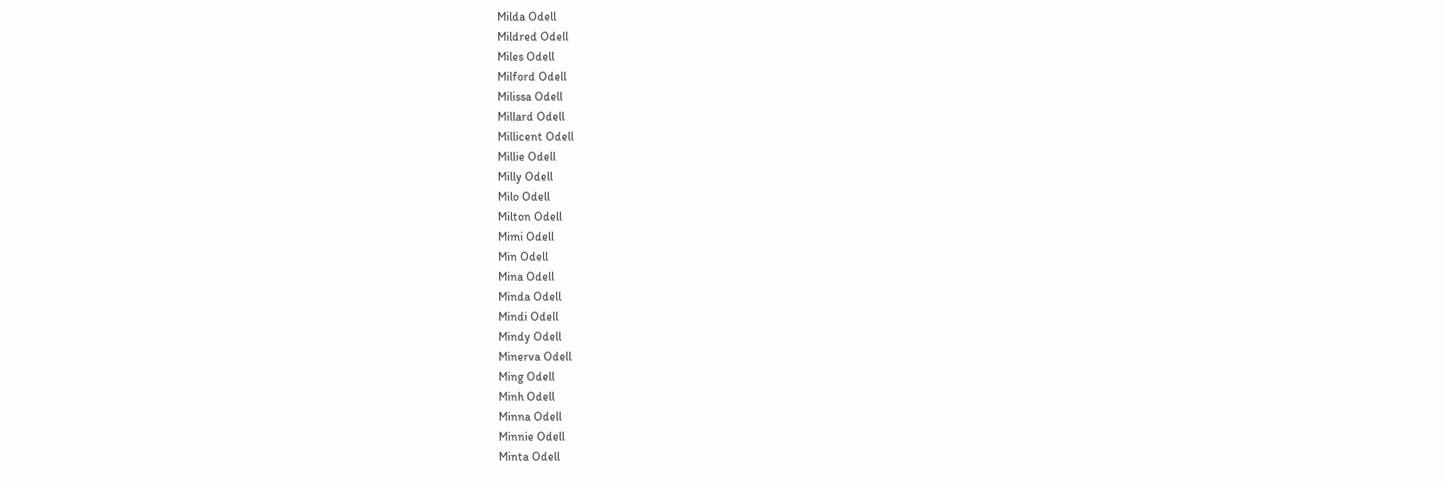Milda Odell
Mildred Odell
Miles Odell
Milford Odell
Milissa Odell
Millard Odell
Millicent Odell
Millie Odell
Milly Odell
Milo Odell
Milton Odell
Mimi Odell
Min Odell
Mina Odell
Minda Odell
Mindi Odell
Mindy Odell
Minerva Odell
Ming Odell
Minh Odell
Minna Odell
Minnie Odell
Minta Odell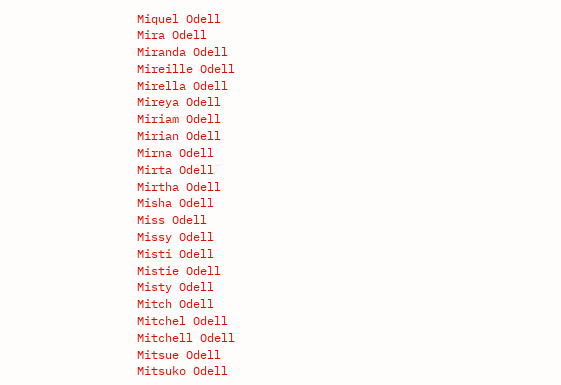Miquel Odell
Mira Odell
Miranda Odell
Mireille Odell
Mirella Odell
Mireya Odell
Miriam Odell
Mirian Odell
Mirna Odell
Mirta Odell
Mirtha Odell
Misha Odell
Miss Odell
Missy Odell
Misti Odell
Mistie Odell
Misty Odell
Mitch Odell
Mitchel Odell
Mitchell Odell
Mitsue Odell
Mitsuko Odell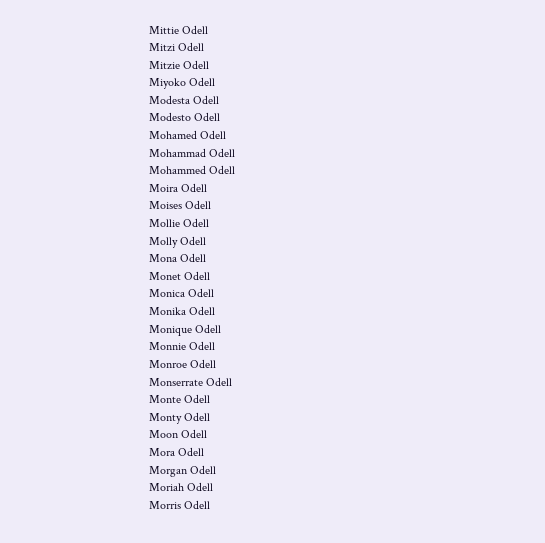Mittie Odell
Mitzi Odell
Mitzie Odell
Miyoko Odell
Modesta Odell
Modesto Odell
Mohamed Odell
Mohammad Odell
Mohammed Odell
Moira Odell
Moises Odell
Mollie Odell
Molly Odell
Mona Odell
Monet Odell
Monica Odell
Monika Odell
Monique Odell
Monnie Odell
Monroe Odell
Monserrate Odell
Monte Odell
Monty Odell
Moon Odell
Mora Odell
Morgan Odell
Moriah Odell
Morris Odell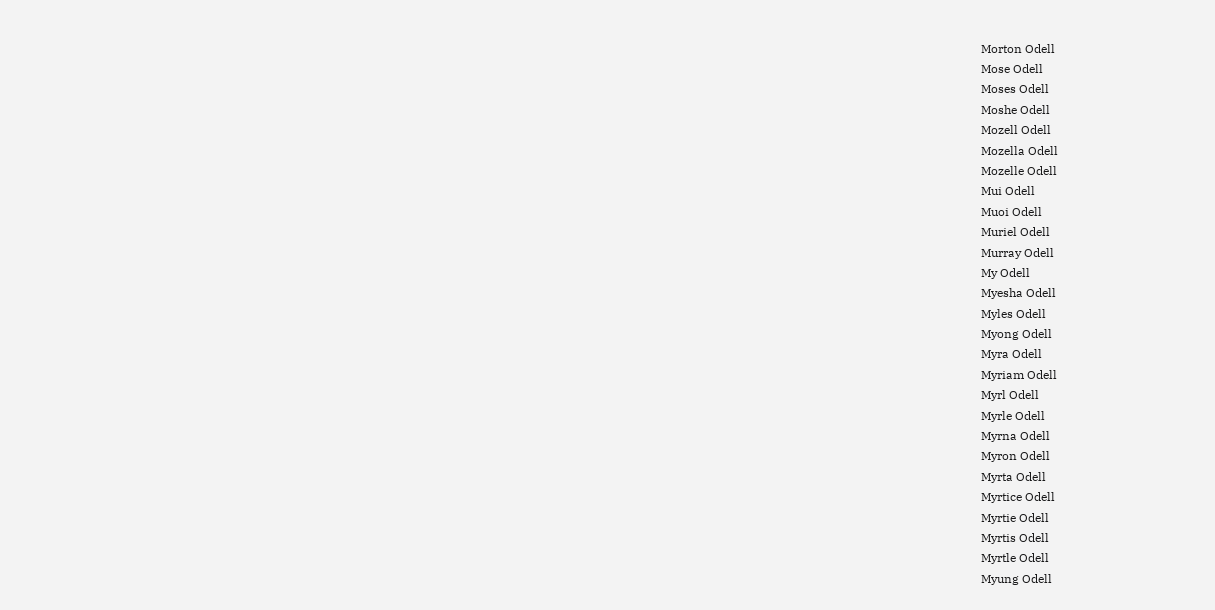Morton Odell
Mose Odell
Moses Odell
Moshe Odell
Mozell Odell
Mozella Odell
Mozelle Odell
Mui Odell
Muoi Odell
Muriel Odell
Murray Odell
My Odell
Myesha Odell
Myles Odell
Myong Odell
Myra Odell
Myriam Odell
Myrl Odell
Myrle Odell
Myrna Odell
Myron Odell
Myrta Odell
Myrtice Odell
Myrtie Odell
Myrtis Odell
Myrtle Odell
Myung Odell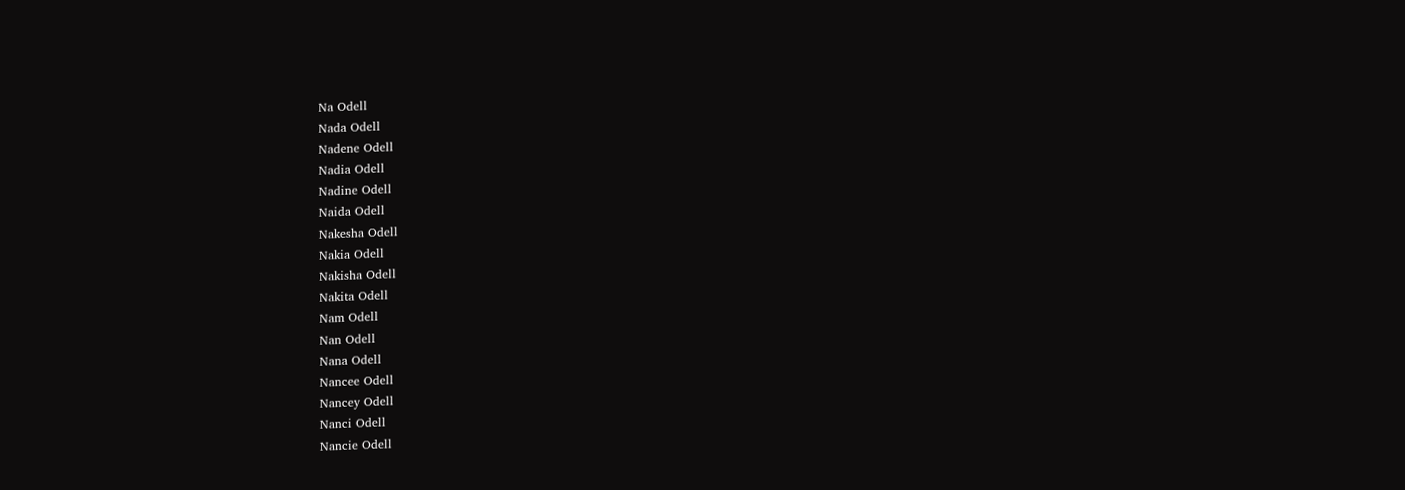Na Odell
Nada Odell
Nadene Odell
Nadia Odell
Nadine Odell
Naida Odell
Nakesha Odell
Nakia Odell
Nakisha Odell
Nakita Odell
Nam Odell
Nan Odell
Nana Odell
Nancee Odell
Nancey Odell
Nanci Odell
Nancie Odell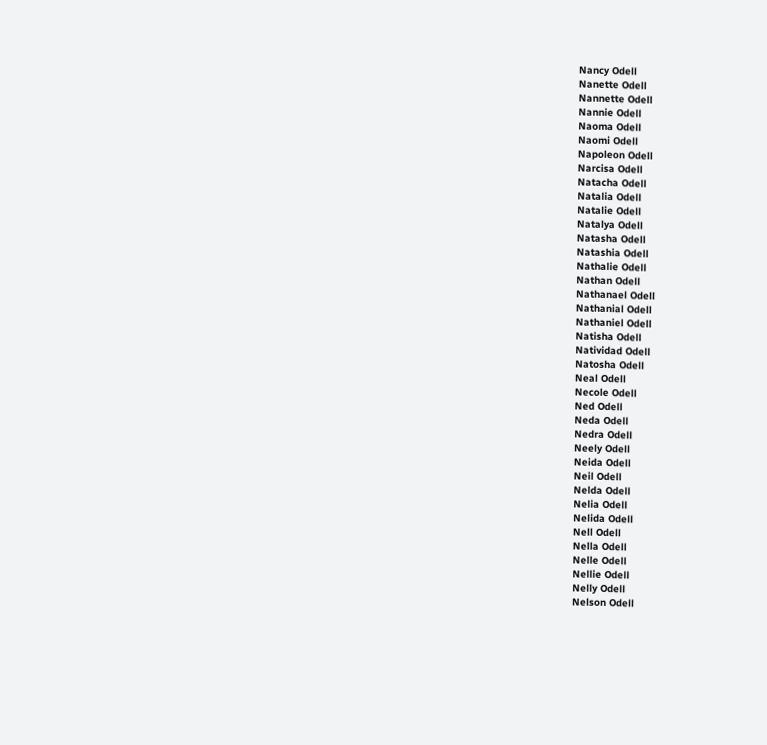Nancy Odell
Nanette Odell
Nannette Odell
Nannie Odell
Naoma Odell
Naomi Odell
Napoleon Odell
Narcisa Odell
Natacha Odell
Natalia Odell
Natalie Odell
Natalya Odell
Natasha Odell
Natashia Odell
Nathalie Odell
Nathan Odell
Nathanael Odell
Nathanial Odell
Nathaniel Odell
Natisha Odell
Natividad Odell
Natosha Odell
Neal Odell
Necole Odell
Ned Odell
Neda Odell
Nedra Odell
Neely Odell
Neida Odell
Neil Odell
Nelda Odell
Nelia Odell
Nelida Odell
Nell Odell
Nella Odell
Nelle Odell
Nellie Odell
Nelly Odell
Nelson Odell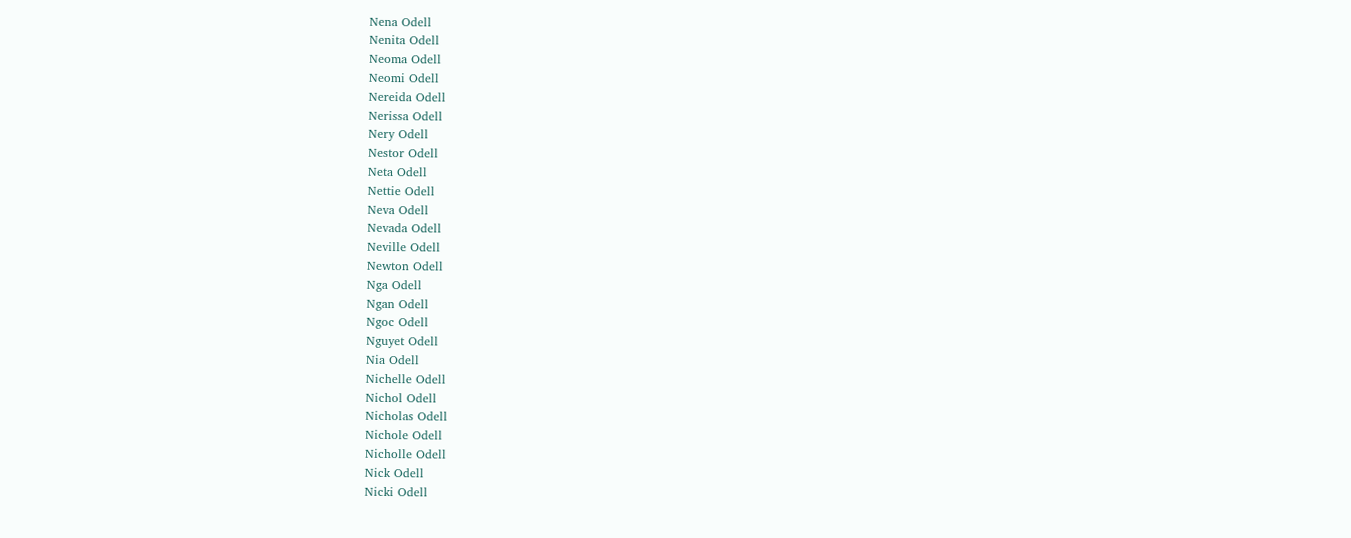Nena Odell
Nenita Odell
Neoma Odell
Neomi Odell
Nereida Odell
Nerissa Odell
Nery Odell
Nestor Odell
Neta Odell
Nettie Odell
Neva Odell
Nevada Odell
Neville Odell
Newton Odell
Nga Odell
Ngan Odell
Ngoc Odell
Nguyet Odell
Nia Odell
Nichelle Odell
Nichol Odell
Nicholas Odell
Nichole Odell
Nicholle Odell
Nick Odell
Nicki Odell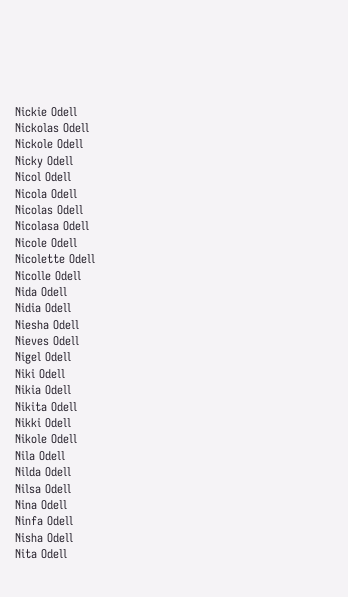Nickie Odell
Nickolas Odell
Nickole Odell
Nicky Odell
Nicol Odell
Nicola Odell
Nicolas Odell
Nicolasa Odell
Nicole Odell
Nicolette Odell
Nicolle Odell
Nida Odell
Nidia Odell
Niesha Odell
Nieves Odell
Nigel Odell
Niki Odell
Nikia Odell
Nikita Odell
Nikki Odell
Nikole Odell
Nila Odell
Nilda Odell
Nilsa Odell
Nina Odell
Ninfa Odell
Nisha Odell
Nita Odell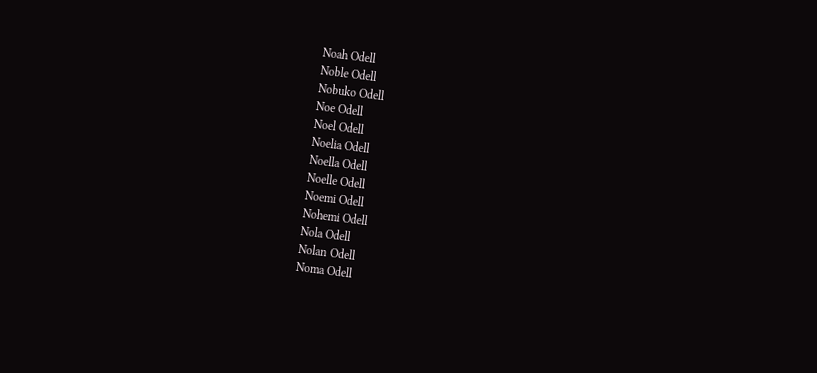Noah Odell
Noble Odell
Nobuko Odell
Noe Odell
Noel Odell
Noelia Odell
Noella Odell
Noelle Odell
Noemi Odell
Nohemi Odell
Nola Odell
Nolan Odell
Noma Odell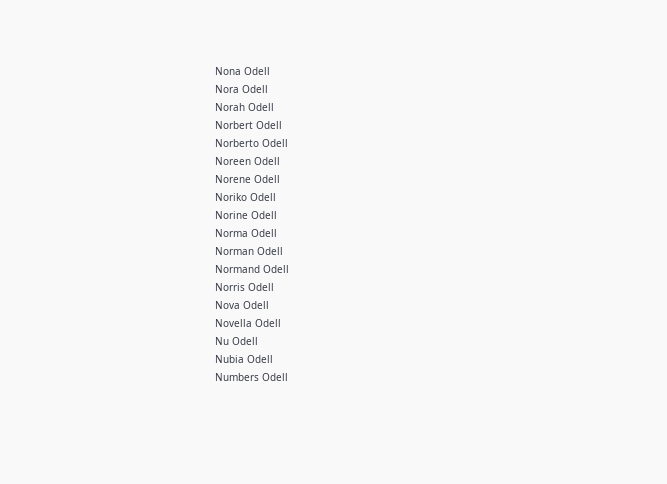Nona Odell
Nora Odell
Norah Odell
Norbert Odell
Norberto Odell
Noreen Odell
Norene Odell
Noriko Odell
Norine Odell
Norma Odell
Norman Odell
Normand Odell
Norris Odell
Nova Odell
Novella Odell
Nu Odell
Nubia Odell
Numbers Odell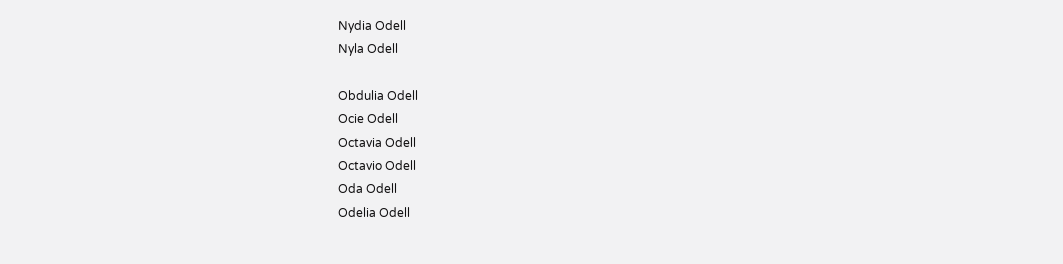Nydia Odell
Nyla Odell

Obdulia Odell
Ocie Odell
Octavia Odell
Octavio Odell
Oda Odell
Odelia Odell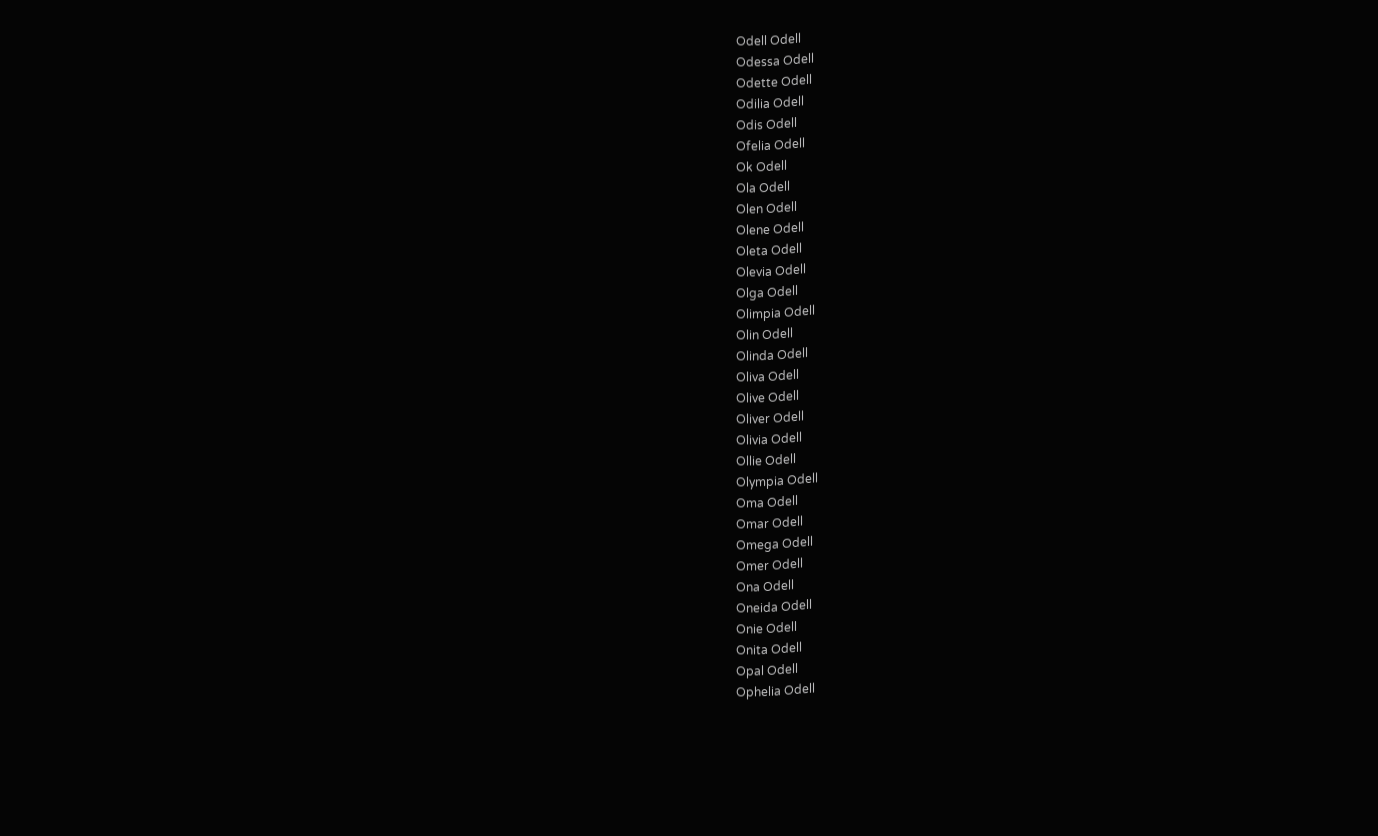Odell Odell
Odessa Odell
Odette Odell
Odilia Odell
Odis Odell
Ofelia Odell
Ok Odell
Ola Odell
Olen Odell
Olene Odell
Oleta Odell
Olevia Odell
Olga Odell
Olimpia Odell
Olin Odell
Olinda Odell
Oliva Odell
Olive Odell
Oliver Odell
Olivia Odell
Ollie Odell
Olympia Odell
Oma Odell
Omar Odell
Omega Odell
Omer Odell
Ona Odell
Oneida Odell
Onie Odell
Onita Odell
Opal Odell
Ophelia Odell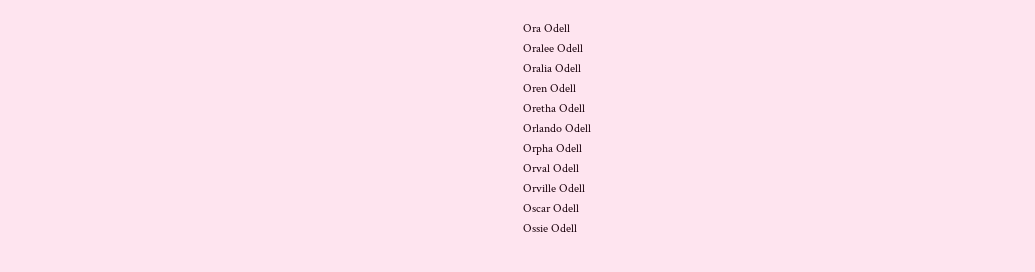Ora Odell
Oralee Odell
Oralia Odell
Oren Odell
Oretha Odell
Orlando Odell
Orpha Odell
Orval Odell
Orville Odell
Oscar Odell
Ossie Odell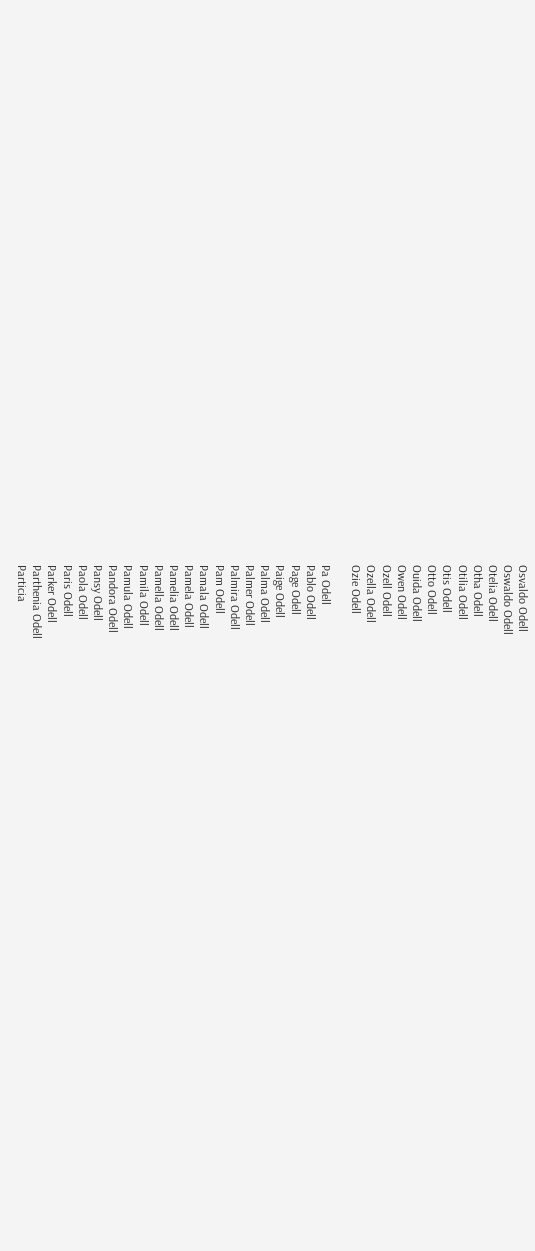Osvaldo Odell
Oswaldo Odell
Otelia Odell
Otha Odell
Otilia Odell
Otis Odell
Otto Odell
Ouida Odell
Owen Odell
Ozell Odell
Ozella Odell
Ozie Odell

Pa Odell
Pablo Odell
Page Odell
Paige Odell
Palma Odell
Palmer Odell
Palmira Odell
Pam Odell
Pamala Odell
Pamela Odell
Pamelia Odell
Pamella Odell
Pamila Odell
Pamula Odell
Pandora Odell
Pansy Odell
Paola Odell
Paris Odell
Parker Odell
Parthenia Odell
Particia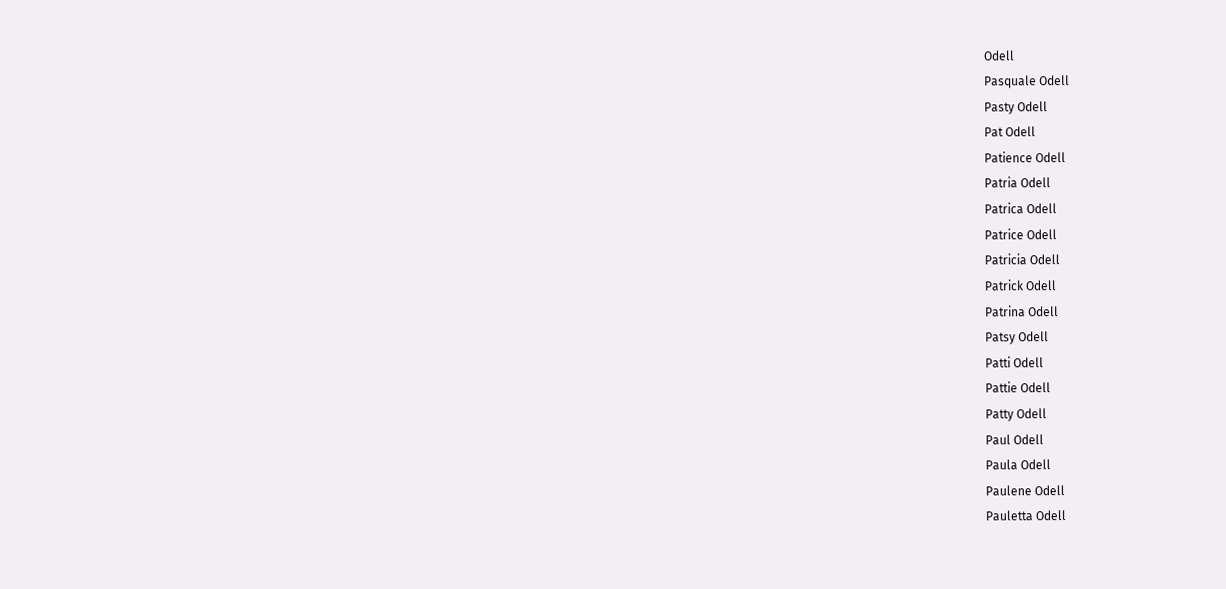Odell
Pasquale Odell
Pasty Odell
Pat Odell
Patience Odell
Patria Odell
Patrica Odell
Patrice Odell
Patricia Odell
Patrick Odell
Patrina Odell
Patsy Odell
Patti Odell
Pattie Odell
Patty Odell
Paul Odell
Paula Odell
Paulene Odell
Pauletta Odell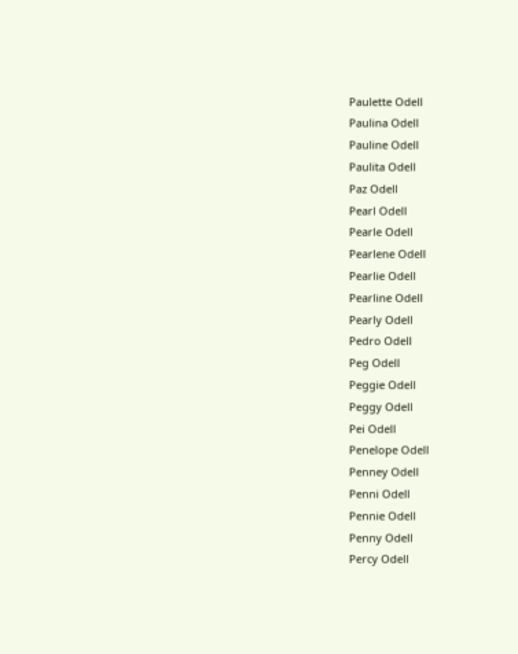Paulette Odell
Paulina Odell
Pauline Odell
Paulita Odell
Paz Odell
Pearl Odell
Pearle Odell
Pearlene Odell
Pearlie Odell
Pearline Odell
Pearly Odell
Pedro Odell
Peg Odell
Peggie Odell
Peggy Odell
Pei Odell
Penelope Odell
Penney Odell
Penni Odell
Pennie Odell
Penny Odell
Percy Odell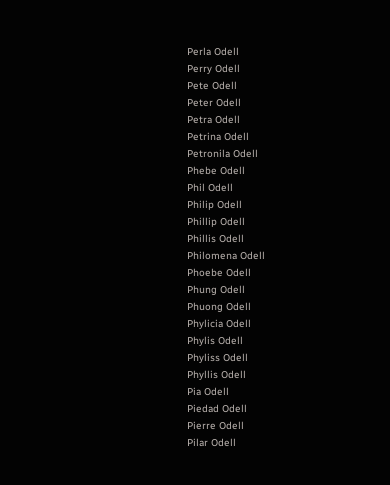Perla Odell
Perry Odell
Pete Odell
Peter Odell
Petra Odell
Petrina Odell
Petronila Odell
Phebe Odell
Phil Odell
Philip Odell
Phillip Odell
Phillis Odell
Philomena Odell
Phoebe Odell
Phung Odell
Phuong Odell
Phylicia Odell
Phylis Odell
Phyliss Odell
Phyllis Odell
Pia Odell
Piedad Odell
Pierre Odell
Pilar Odell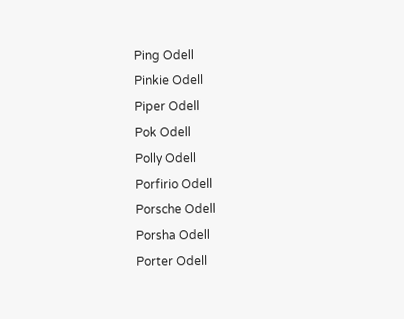Ping Odell
Pinkie Odell
Piper Odell
Pok Odell
Polly Odell
Porfirio Odell
Porsche Odell
Porsha Odell
Porter Odell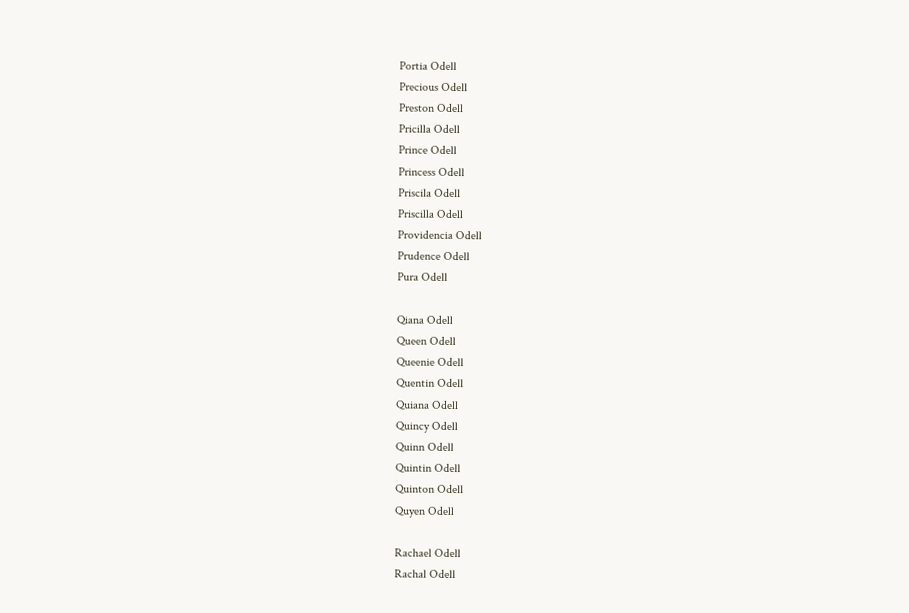Portia Odell
Precious Odell
Preston Odell
Pricilla Odell
Prince Odell
Princess Odell
Priscila Odell
Priscilla Odell
Providencia Odell
Prudence Odell
Pura Odell

Qiana Odell
Queen Odell
Queenie Odell
Quentin Odell
Quiana Odell
Quincy Odell
Quinn Odell
Quintin Odell
Quinton Odell
Quyen Odell

Rachael Odell
Rachal Odell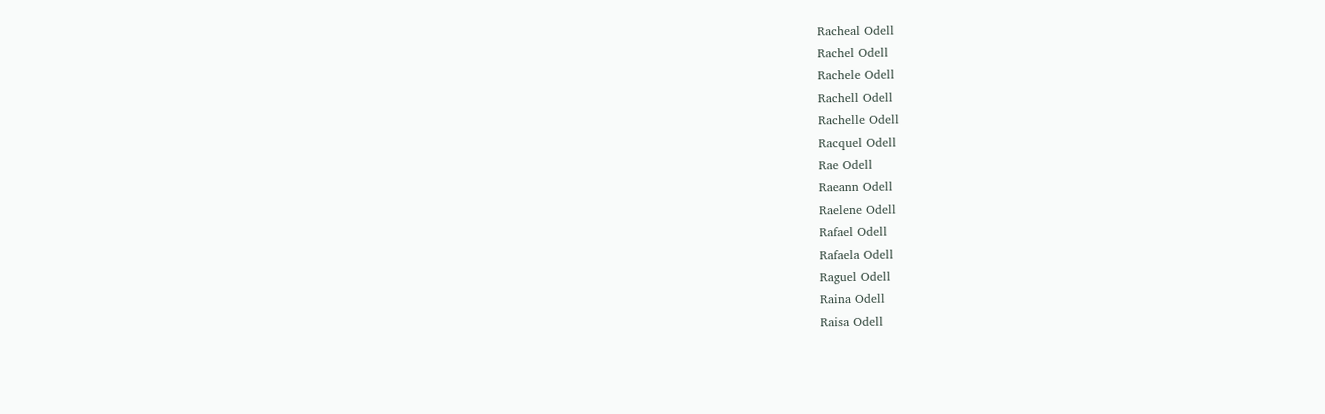Racheal Odell
Rachel Odell
Rachele Odell
Rachell Odell
Rachelle Odell
Racquel Odell
Rae Odell
Raeann Odell
Raelene Odell
Rafael Odell
Rafaela Odell
Raguel Odell
Raina Odell
Raisa Odell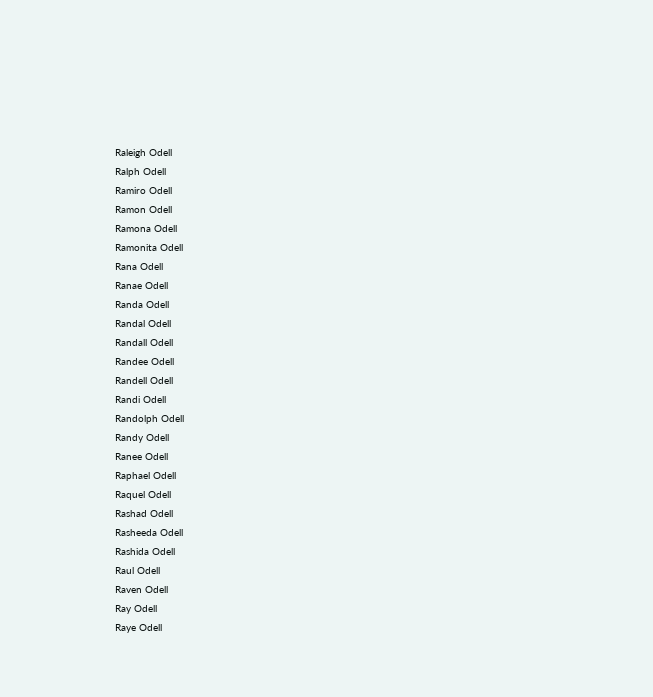Raleigh Odell
Ralph Odell
Ramiro Odell
Ramon Odell
Ramona Odell
Ramonita Odell
Rana Odell
Ranae Odell
Randa Odell
Randal Odell
Randall Odell
Randee Odell
Randell Odell
Randi Odell
Randolph Odell
Randy Odell
Ranee Odell
Raphael Odell
Raquel Odell
Rashad Odell
Rasheeda Odell
Rashida Odell
Raul Odell
Raven Odell
Ray Odell
Raye Odell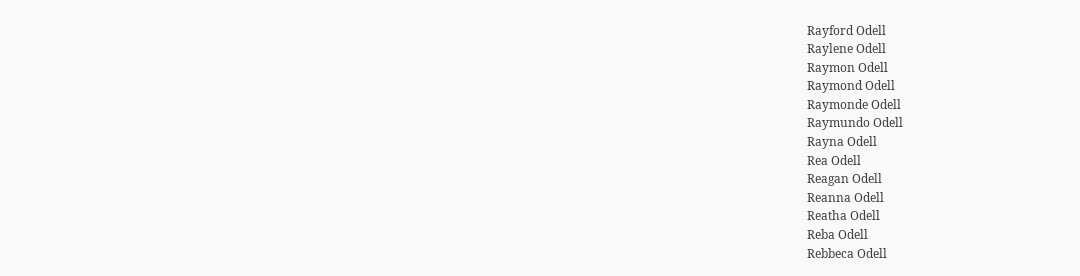Rayford Odell
Raylene Odell
Raymon Odell
Raymond Odell
Raymonde Odell
Raymundo Odell
Rayna Odell
Rea Odell
Reagan Odell
Reanna Odell
Reatha Odell
Reba Odell
Rebbeca Odell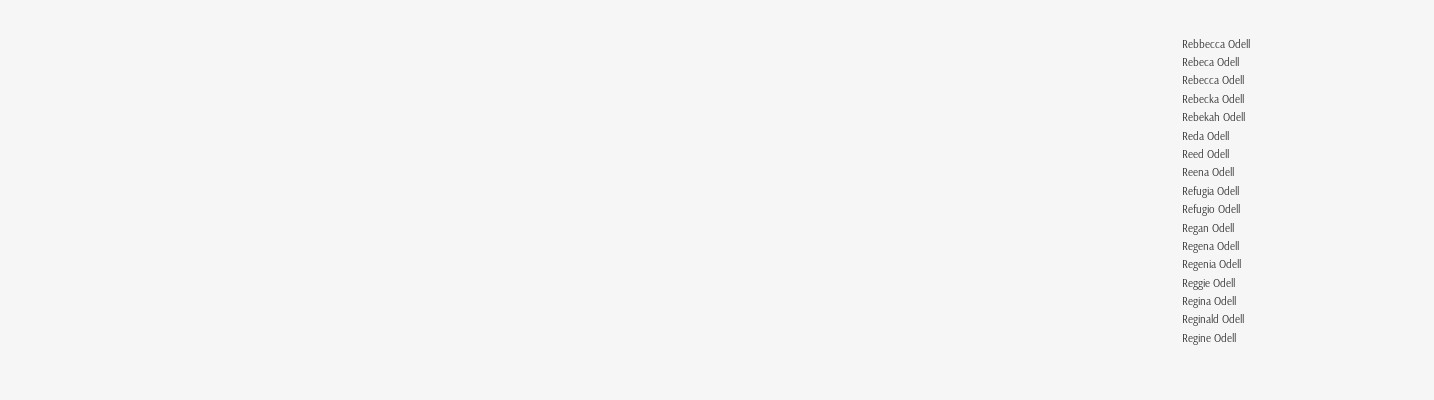Rebbecca Odell
Rebeca Odell
Rebecca Odell
Rebecka Odell
Rebekah Odell
Reda Odell
Reed Odell
Reena Odell
Refugia Odell
Refugio Odell
Regan Odell
Regena Odell
Regenia Odell
Reggie Odell
Regina Odell
Reginald Odell
Regine Odell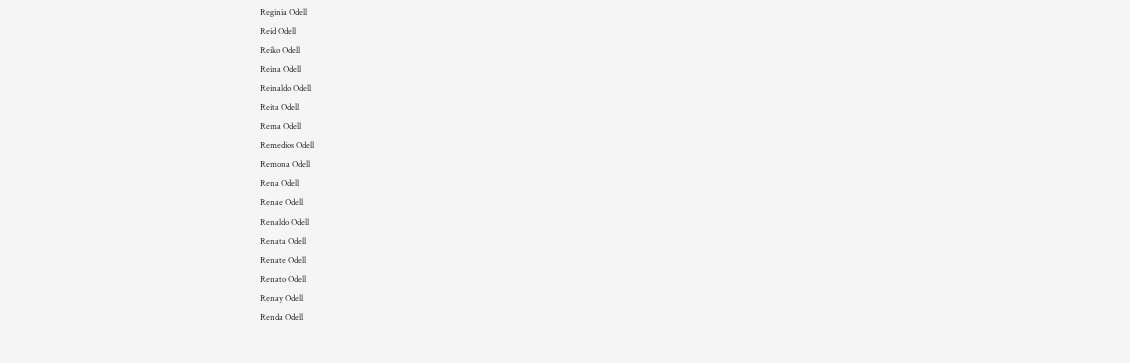Reginia Odell
Reid Odell
Reiko Odell
Reina Odell
Reinaldo Odell
Reita Odell
Rema Odell
Remedios Odell
Remona Odell
Rena Odell
Renae Odell
Renaldo Odell
Renata Odell
Renate Odell
Renato Odell
Renay Odell
Renda Odell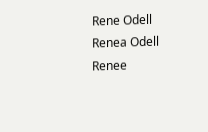Rene Odell
Renea Odell
Renee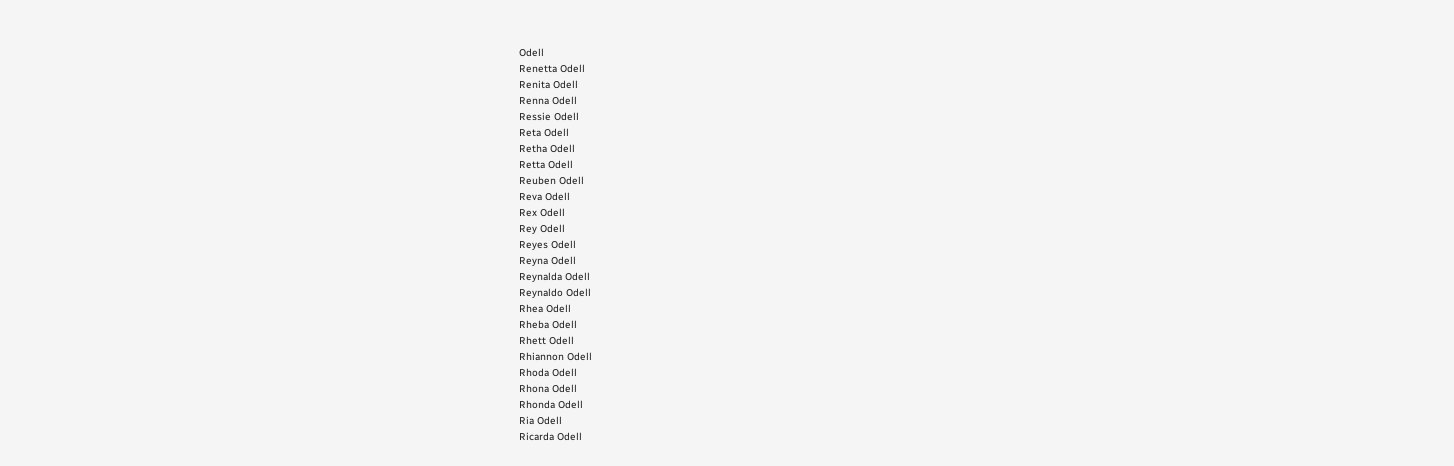Odell
Renetta Odell
Renita Odell
Renna Odell
Ressie Odell
Reta Odell
Retha Odell
Retta Odell
Reuben Odell
Reva Odell
Rex Odell
Rey Odell
Reyes Odell
Reyna Odell
Reynalda Odell
Reynaldo Odell
Rhea Odell
Rheba Odell
Rhett Odell
Rhiannon Odell
Rhoda Odell
Rhona Odell
Rhonda Odell
Ria Odell
Ricarda Odell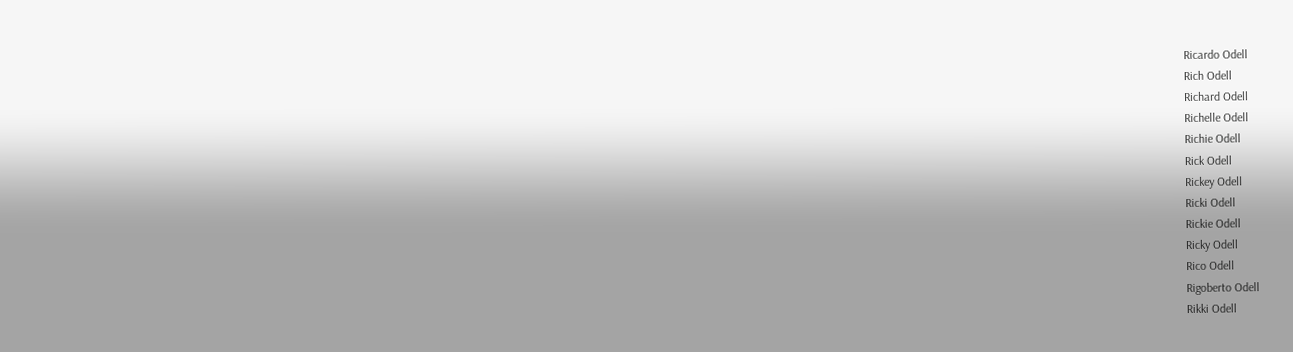Ricardo Odell
Rich Odell
Richard Odell
Richelle Odell
Richie Odell
Rick Odell
Rickey Odell
Ricki Odell
Rickie Odell
Ricky Odell
Rico Odell
Rigoberto Odell
Rikki Odell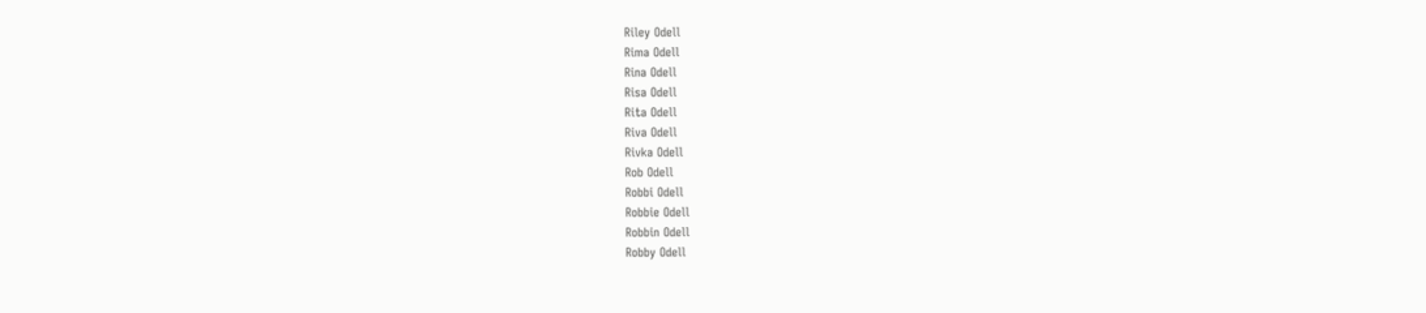Riley Odell
Rima Odell
Rina Odell
Risa Odell
Rita Odell
Riva Odell
Rivka Odell
Rob Odell
Robbi Odell
Robbie Odell
Robbin Odell
Robby Odell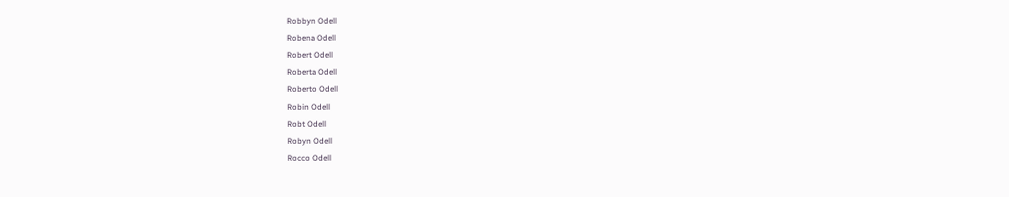Robbyn Odell
Robena Odell
Robert Odell
Roberta Odell
Roberto Odell
Robin Odell
Robt Odell
Robyn Odell
Rocco Odell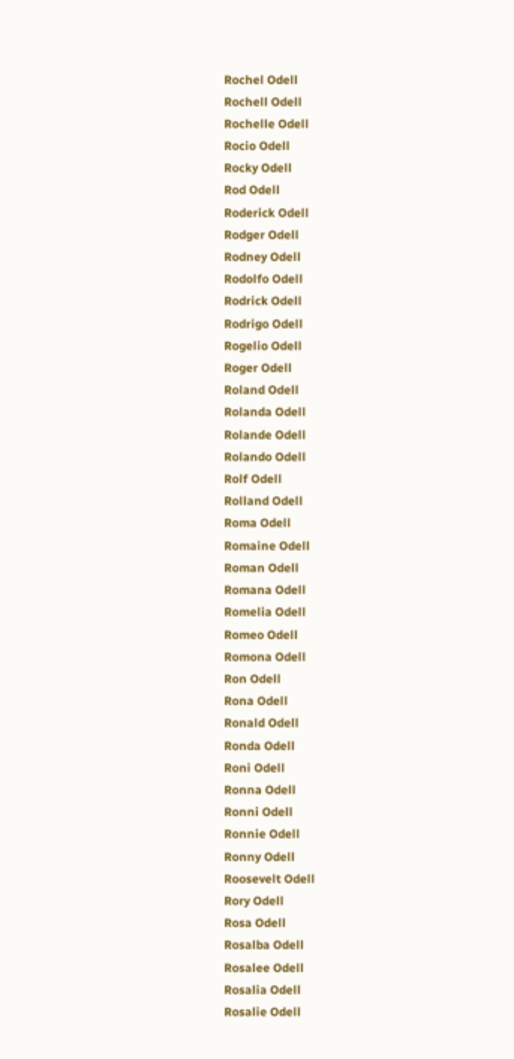Rochel Odell
Rochell Odell
Rochelle Odell
Rocio Odell
Rocky Odell
Rod Odell
Roderick Odell
Rodger Odell
Rodney Odell
Rodolfo Odell
Rodrick Odell
Rodrigo Odell
Rogelio Odell
Roger Odell
Roland Odell
Rolanda Odell
Rolande Odell
Rolando Odell
Rolf Odell
Rolland Odell
Roma Odell
Romaine Odell
Roman Odell
Romana Odell
Romelia Odell
Romeo Odell
Romona Odell
Ron Odell
Rona Odell
Ronald Odell
Ronda Odell
Roni Odell
Ronna Odell
Ronni Odell
Ronnie Odell
Ronny Odell
Roosevelt Odell
Rory Odell
Rosa Odell
Rosalba Odell
Rosalee Odell
Rosalia Odell
Rosalie Odell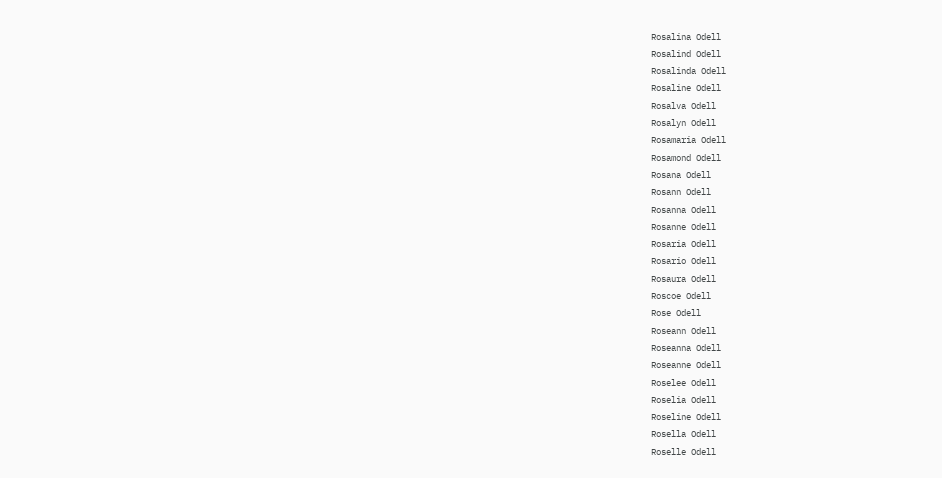Rosalina Odell
Rosalind Odell
Rosalinda Odell
Rosaline Odell
Rosalva Odell
Rosalyn Odell
Rosamaria Odell
Rosamond Odell
Rosana Odell
Rosann Odell
Rosanna Odell
Rosanne Odell
Rosaria Odell
Rosario Odell
Rosaura Odell
Roscoe Odell
Rose Odell
Roseann Odell
Roseanna Odell
Roseanne Odell
Roselee Odell
Roselia Odell
Roseline Odell
Rosella Odell
Roselle Odell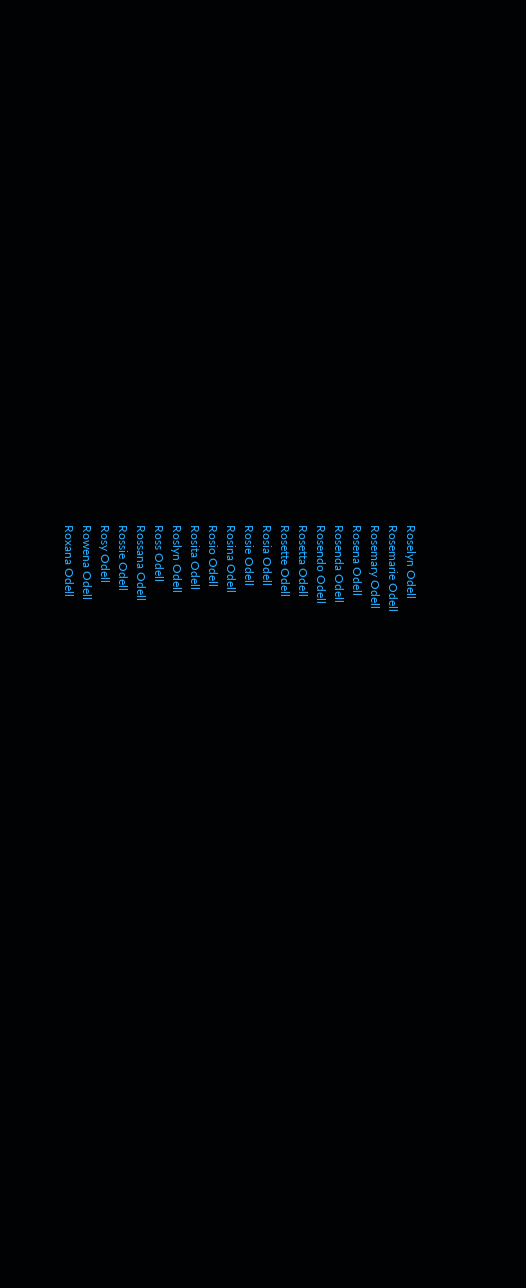Roselyn Odell
Rosemarie Odell
Rosemary Odell
Rosena Odell
Rosenda Odell
Rosendo Odell
Rosetta Odell
Rosette Odell
Rosia Odell
Rosie Odell
Rosina Odell
Rosio Odell
Rosita Odell
Roslyn Odell
Ross Odell
Rossana Odell
Rossie Odell
Rosy Odell
Rowena Odell
Roxana Odell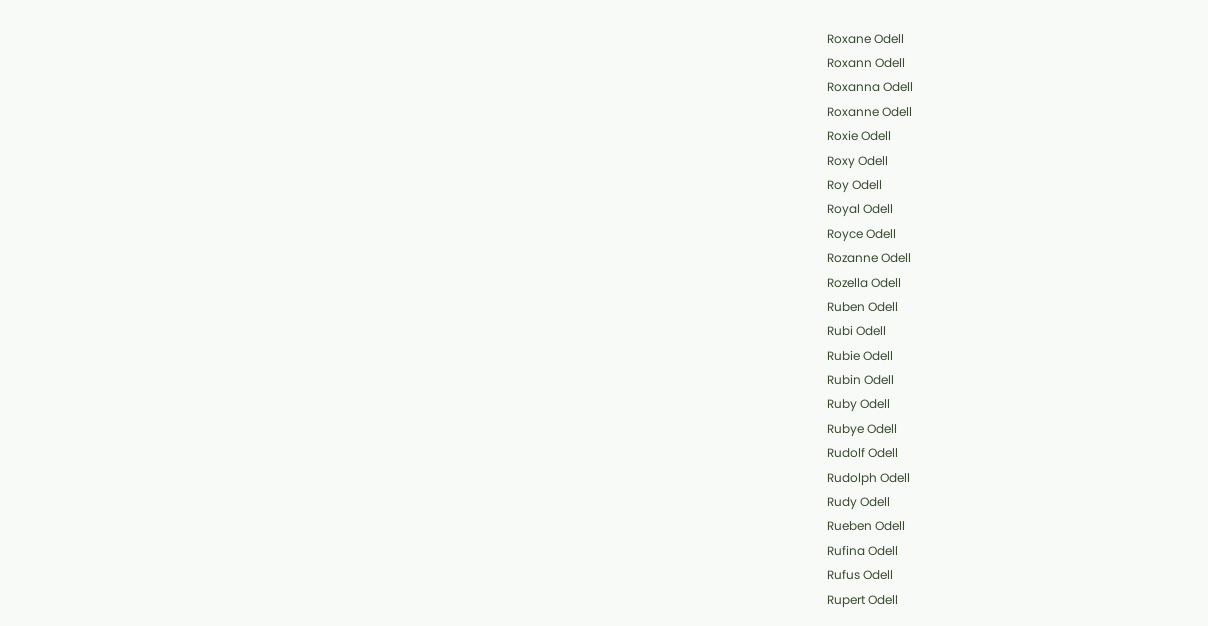Roxane Odell
Roxann Odell
Roxanna Odell
Roxanne Odell
Roxie Odell
Roxy Odell
Roy Odell
Royal Odell
Royce Odell
Rozanne Odell
Rozella Odell
Ruben Odell
Rubi Odell
Rubie Odell
Rubin Odell
Ruby Odell
Rubye Odell
Rudolf Odell
Rudolph Odell
Rudy Odell
Rueben Odell
Rufina Odell
Rufus Odell
Rupert Odell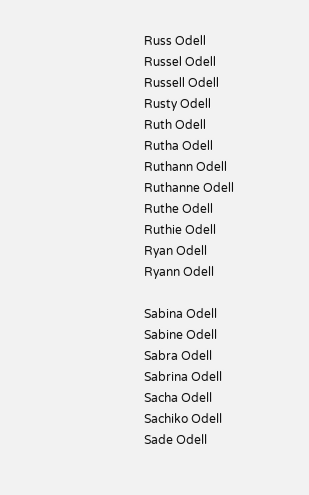Russ Odell
Russel Odell
Russell Odell
Rusty Odell
Ruth Odell
Rutha Odell
Ruthann Odell
Ruthanne Odell
Ruthe Odell
Ruthie Odell
Ryan Odell
Ryann Odell

Sabina Odell
Sabine Odell
Sabra Odell
Sabrina Odell
Sacha Odell
Sachiko Odell
Sade Odell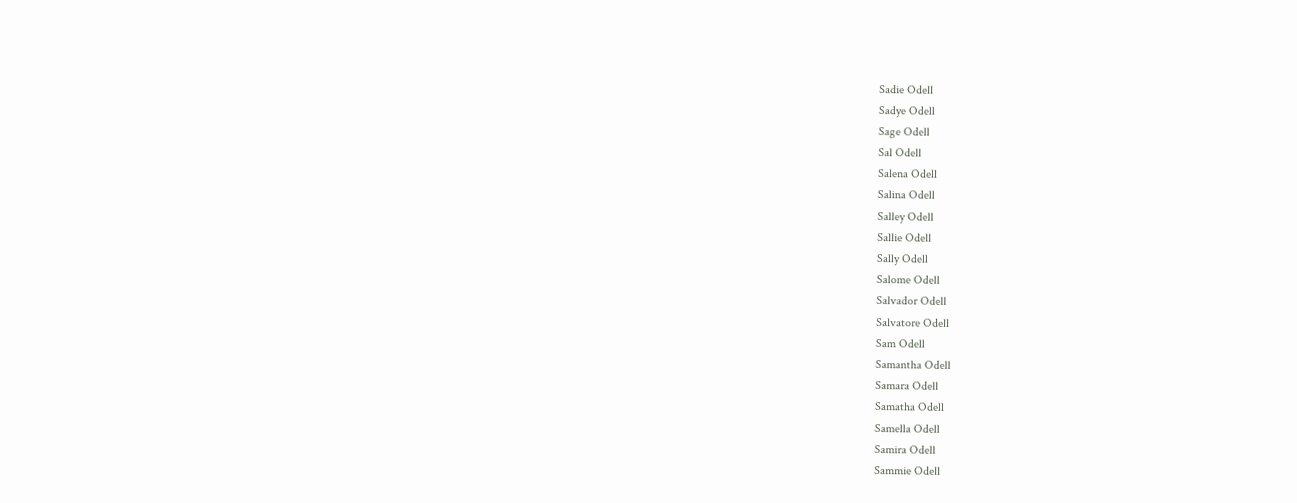Sadie Odell
Sadye Odell
Sage Odell
Sal Odell
Salena Odell
Salina Odell
Salley Odell
Sallie Odell
Sally Odell
Salome Odell
Salvador Odell
Salvatore Odell
Sam Odell
Samantha Odell
Samara Odell
Samatha Odell
Samella Odell
Samira Odell
Sammie Odell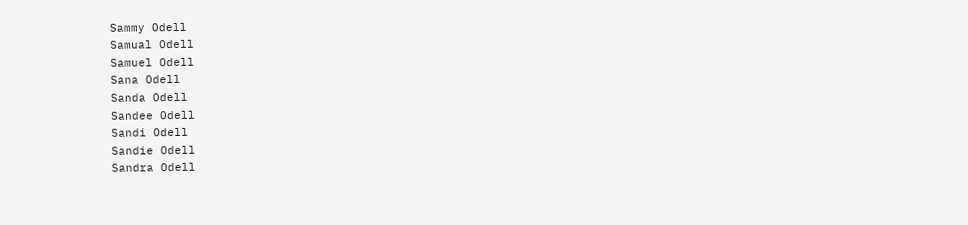Sammy Odell
Samual Odell
Samuel Odell
Sana Odell
Sanda Odell
Sandee Odell
Sandi Odell
Sandie Odell
Sandra Odell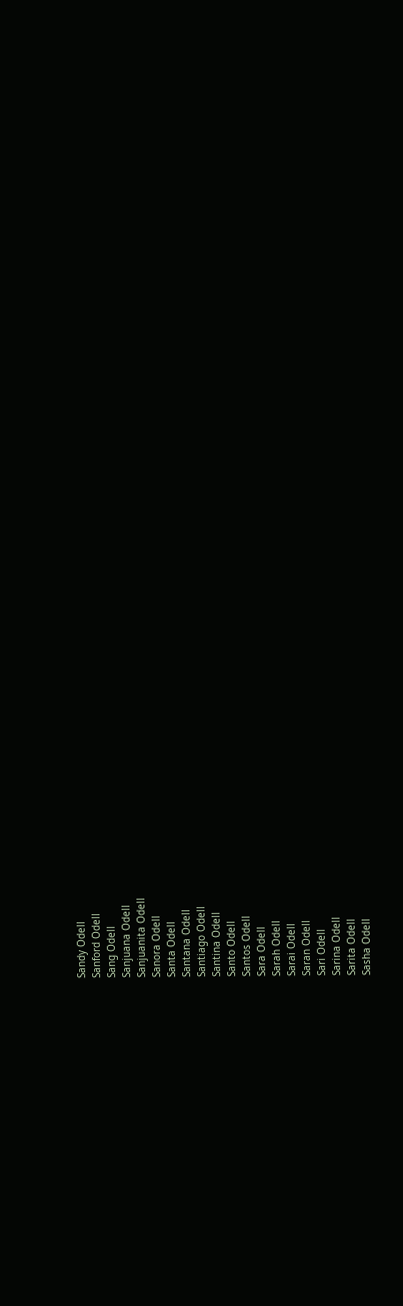Sandy Odell
Sanford Odell
Sang Odell
Sanjuana Odell
Sanjuanita Odell
Sanora Odell
Santa Odell
Santana Odell
Santiago Odell
Santina Odell
Santo Odell
Santos Odell
Sara Odell
Sarah Odell
Sarai Odell
Saran Odell
Sari Odell
Sarina Odell
Sarita Odell
Sasha Odell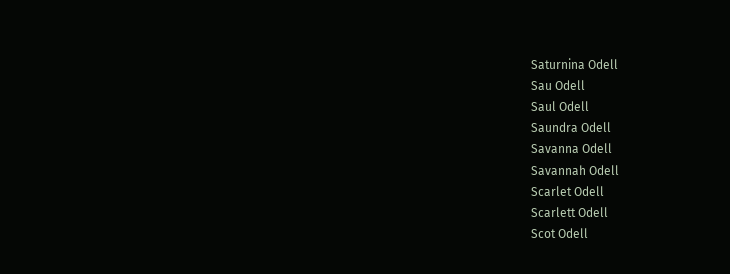Saturnina Odell
Sau Odell
Saul Odell
Saundra Odell
Savanna Odell
Savannah Odell
Scarlet Odell
Scarlett Odell
Scot Odell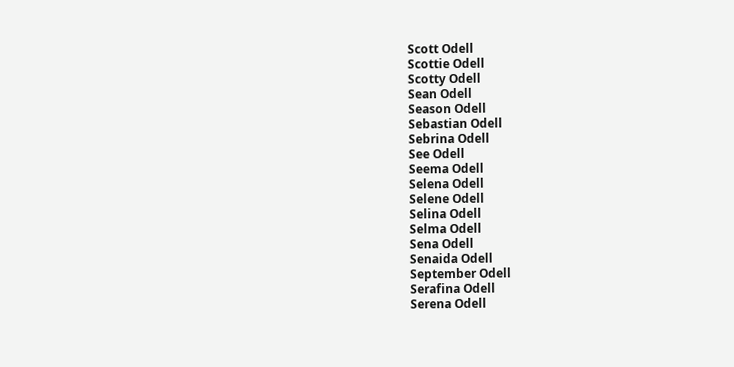Scott Odell
Scottie Odell
Scotty Odell
Sean Odell
Season Odell
Sebastian Odell
Sebrina Odell
See Odell
Seema Odell
Selena Odell
Selene Odell
Selina Odell
Selma Odell
Sena Odell
Senaida Odell
September Odell
Serafina Odell
Serena Odell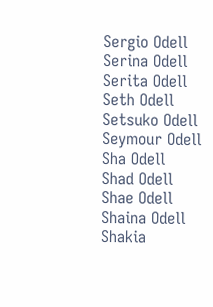Sergio Odell
Serina Odell
Serita Odell
Seth Odell
Setsuko Odell
Seymour Odell
Sha Odell
Shad Odell
Shae Odell
Shaina Odell
Shakia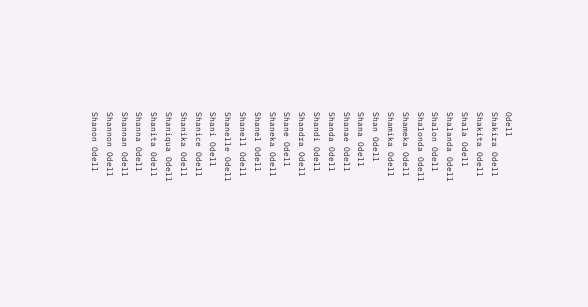Odell
Shakira Odell
Shakita Odell
Shala Odell
Shalanda Odell
Shalon Odell
Shalonda Odell
Shameka Odell
Shamika Odell
Shan Odell
Shana Odell
Shanae Odell
Shanda Odell
Shandi Odell
Shandra Odell
Shane Odell
Shaneka Odell
Shanel Odell
Shanell Odell
Shanelle Odell
Shani Odell
Shanice Odell
Shanika Odell
Shaniqua Odell
Shanita Odell
Shanna Odell
Shannan Odell
Shannon Odell
Shanon Odell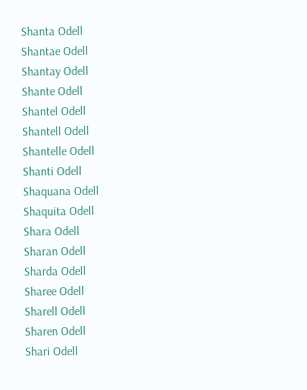Shanta Odell
Shantae Odell
Shantay Odell
Shante Odell
Shantel Odell
Shantell Odell
Shantelle Odell
Shanti Odell
Shaquana Odell
Shaquita Odell
Shara Odell
Sharan Odell
Sharda Odell
Sharee Odell
Sharell Odell
Sharen Odell
Shari Odell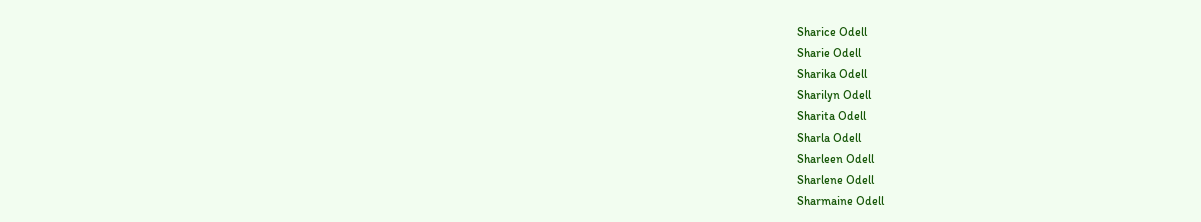Sharice Odell
Sharie Odell
Sharika Odell
Sharilyn Odell
Sharita Odell
Sharla Odell
Sharleen Odell
Sharlene Odell
Sharmaine Odell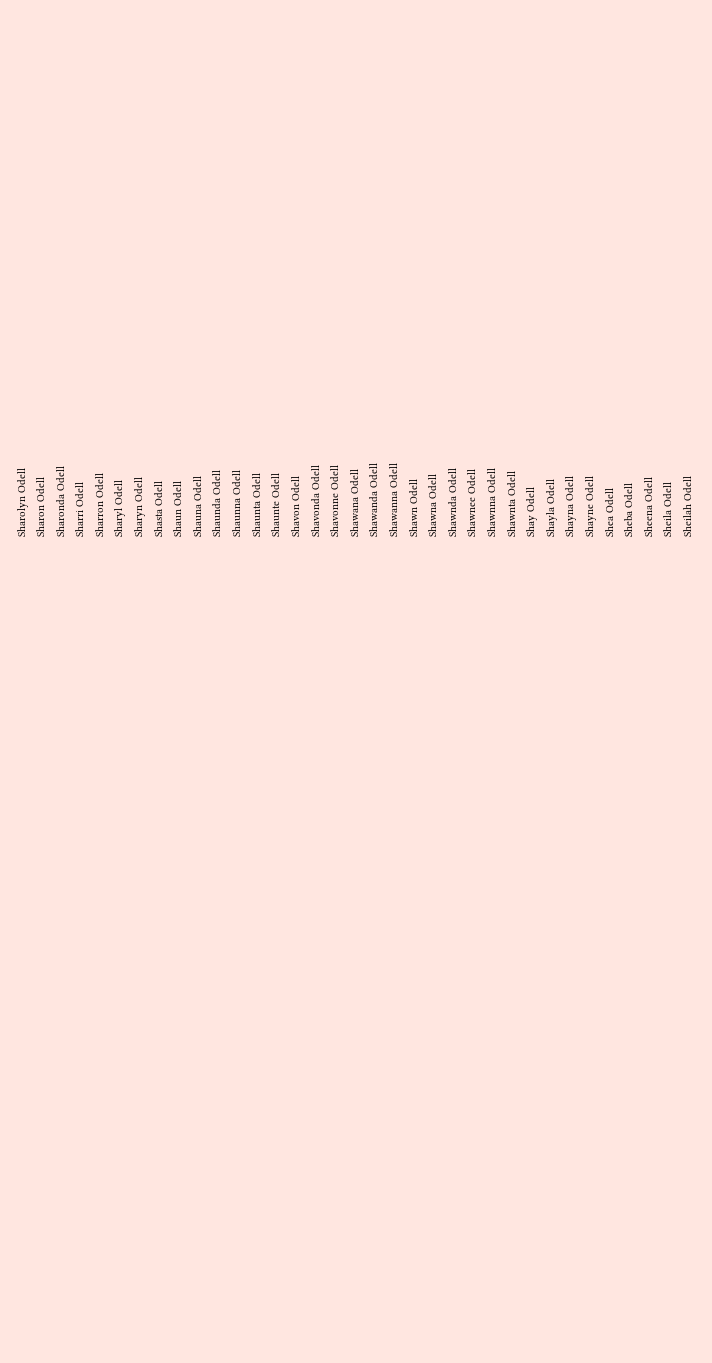Sharolyn Odell
Sharon Odell
Sharonda Odell
Sharri Odell
Sharron Odell
Sharyl Odell
Sharyn Odell
Shasta Odell
Shaun Odell
Shauna Odell
Shaunda Odell
Shaunna Odell
Shaunta Odell
Shaunte Odell
Shavon Odell
Shavonda Odell
Shavonne Odell
Shawana Odell
Shawanda Odell
Shawanna Odell
Shawn Odell
Shawna Odell
Shawnda Odell
Shawnee Odell
Shawnna Odell
Shawnta Odell
Shay Odell
Shayla Odell
Shayna Odell
Shayne Odell
Shea Odell
Sheba Odell
Sheena Odell
Sheila Odell
Sheilah Odell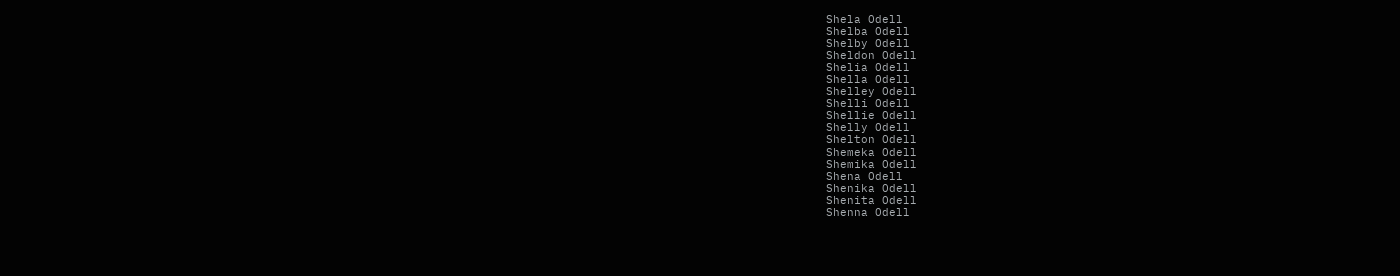Shela Odell
Shelba Odell
Shelby Odell
Sheldon Odell
Shelia Odell
Shella Odell
Shelley Odell
Shelli Odell
Shellie Odell
Shelly Odell
Shelton Odell
Shemeka Odell
Shemika Odell
Shena Odell
Shenika Odell
Shenita Odell
Shenna Odell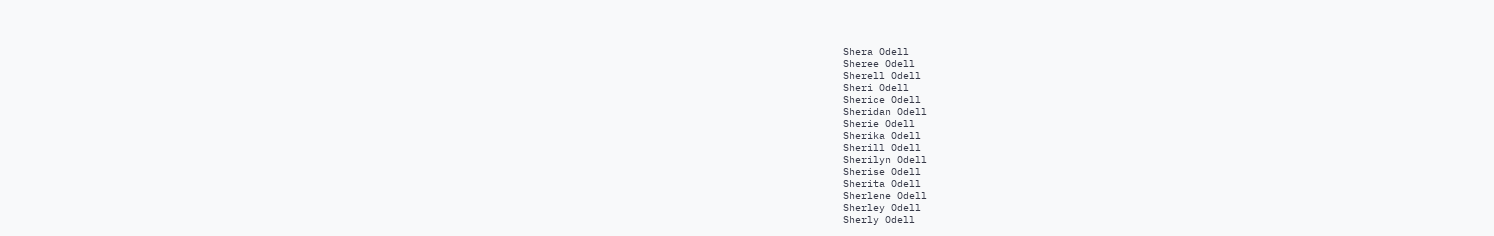Shera Odell
Sheree Odell
Sherell Odell
Sheri Odell
Sherice Odell
Sheridan Odell
Sherie Odell
Sherika Odell
Sherill Odell
Sherilyn Odell
Sherise Odell
Sherita Odell
Sherlene Odell
Sherley Odell
Sherly Odell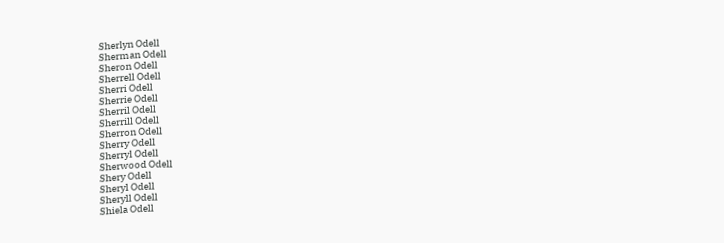Sherlyn Odell
Sherman Odell
Sheron Odell
Sherrell Odell
Sherri Odell
Sherrie Odell
Sherril Odell
Sherrill Odell
Sherron Odell
Sherry Odell
Sherryl Odell
Sherwood Odell
Shery Odell
Sheryl Odell
Sheryll Odell
Shiela Odell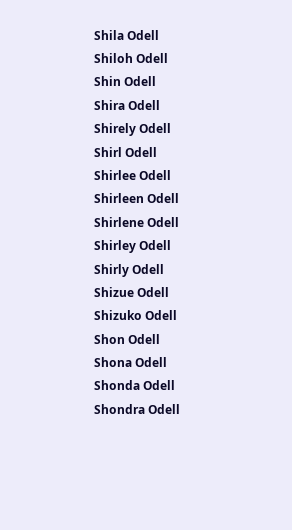Shila Odell
Shiloh Odell
Shin Odell
Shira Odell
Shirely Odell
Shirl Odell
Shirlee Odell
Shirleen Odell
Shirlene Odell
Shirley Odell
Shirly Odell
Shizue Odell
Shizuko Odell
Shon Odell
Shona Odell
Shonda Odell
Shondra Odell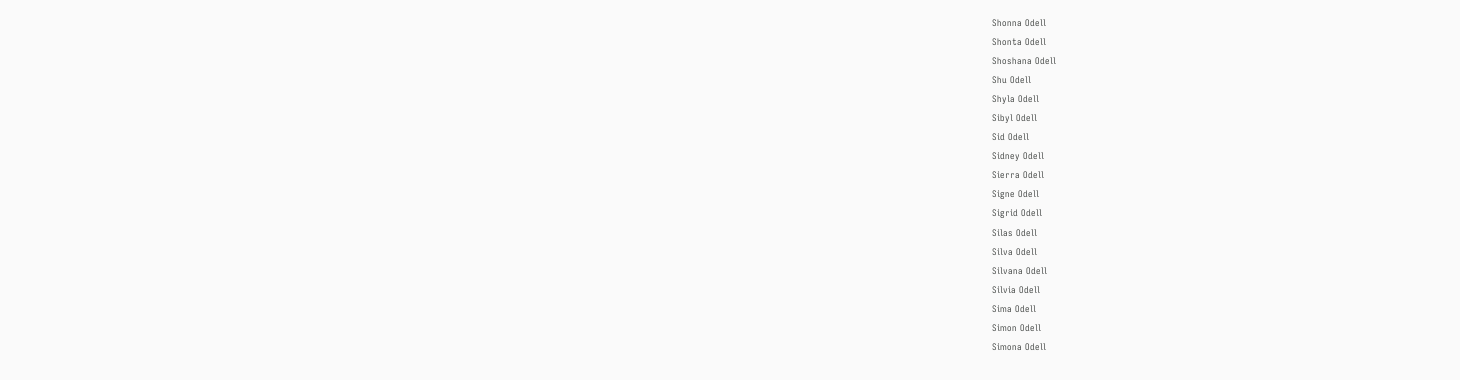Shonna Odell
Shonta Odell
Shoshana Odell
Shu Odell
Shyla Odell
Sibyl Odell
Sid Odell
Sidney Odell
Sierra Odell
Signe Odell
Sigrid Odell
Silas Odell
Silva Odell
Silvana Odell
Silvia Odell
Sima Odell
Simon Odell
Simona Odell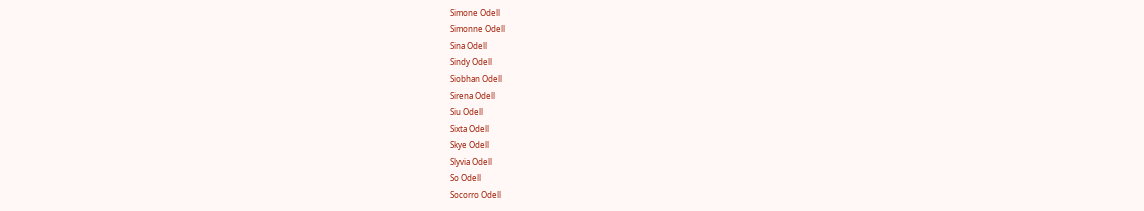Simone Odell
Simonne Odell
Sina Odell
Sindy Odell
Siobhan Odell
Sirena Odell
Siu Odell
Sixta Odell
Skye Odell
Slyvia Odell
So Odell
Socorro Odell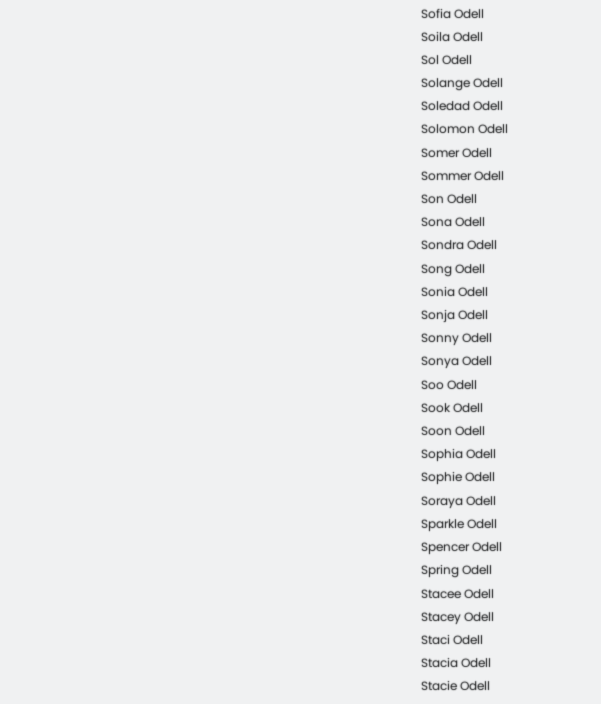Sofia Odell
Soila Odell
Sol Odell
Solange Odell
Soledad Odell
Solomon Odell
Somer Odell
Sommer Odell
Son Odell
Sona Odell
Sondra Odell
Song Odell
Sonia Odell
Sonja Odell
Sonny Odell
Sonya Odell
Soo Odell
Sook Odell
Soon Odell
Sophia Odell
Sophie Odell
Soraya Odell
Sparkle Odell
Spencer Odell
Spring Odell
Stacee Odell
Stacey Odell
Staci Odell
Stacia Odell
Stacie Odell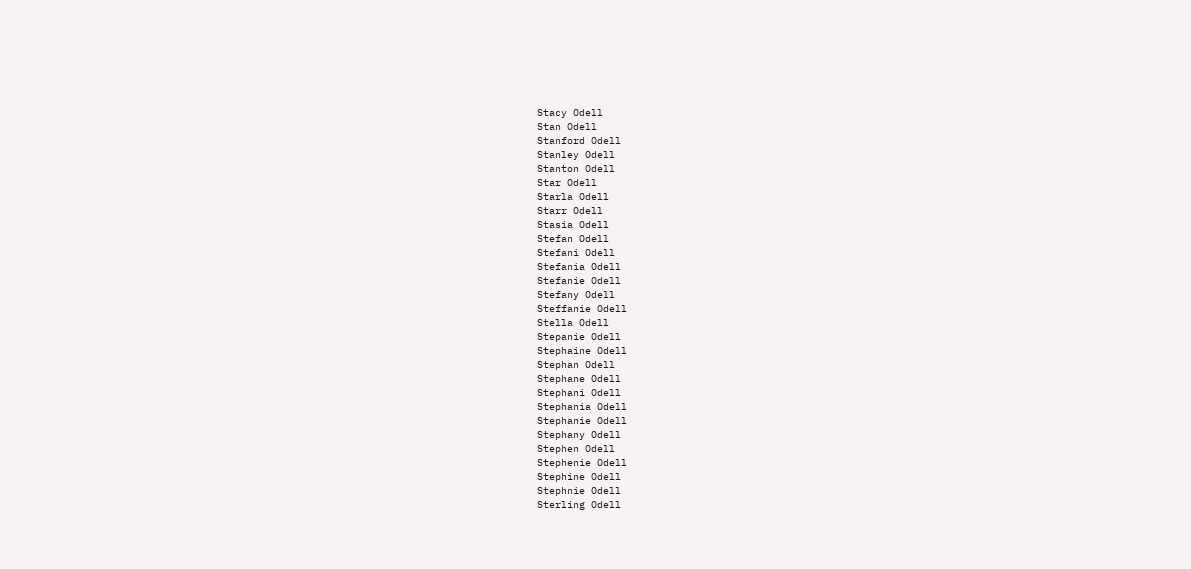Stacy Odell
Stan Odell
Stanford Odell
Stanley Odell
Stanton Odell
Star Odell
Starla Odell
Starr Odell
Stasia Odell
Stefan Odell
Stefani Odell
Stefania Odell
Stefanie Odell
Stefany Odell
Steffanie Odell
Stella Odell
Stepanie Odell
Stephaine Odell
Stephan Odell
Stephane Odell
Stephani Odell
Stephania Odell
Stephanie Odell
Stephany Odell
Stephen Odell
Stephenie Odell
Stephine Odell
Stephnie Odell
Sterling Odell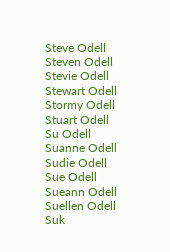Steve Odell
Steven Odell
Stevie Odell
Stewart Odell
Stormy Odell
Stuart Odell
Su Odell
Suanne Odell
Sudie Odell
Sue Odell
Sueann Odell
Suellen Odell
Suk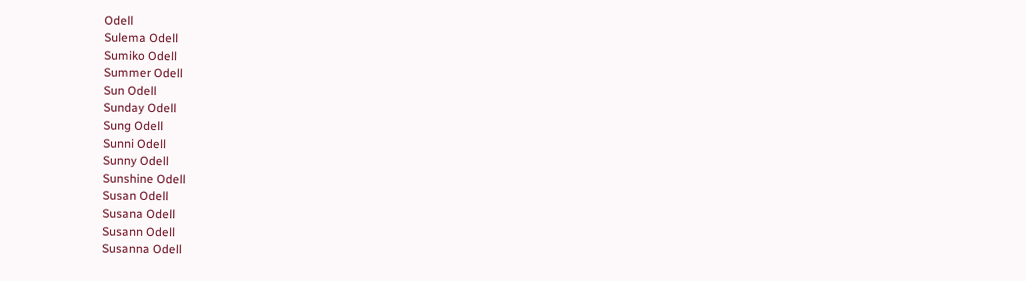Odell
Sulema Odell
Sumiko Odell
Summer Odell
Sun Odell
Sunday Odell
Sung Odell
Sunni Odell
Sunny Odell
Sunshine Odell
Susan Odell
Susana Odell
Susann Odell
Susanna Odell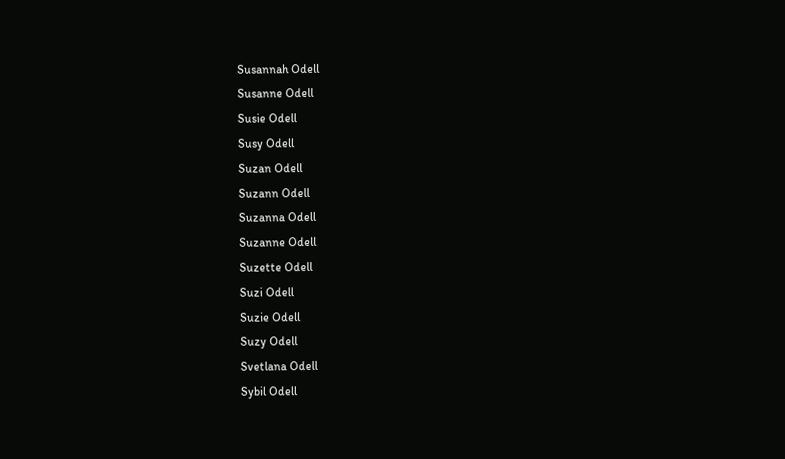Susannah Odell
Susanne Odell
Susie Odell
Susy Odell
Suzan Odell
Suzann Odell
Suzanna Odell
Suzanne Odell
Suzette Odell
Suzi Odell
Suzie Odell
Suzy Odell
Svetlana Odell
Sybil Odell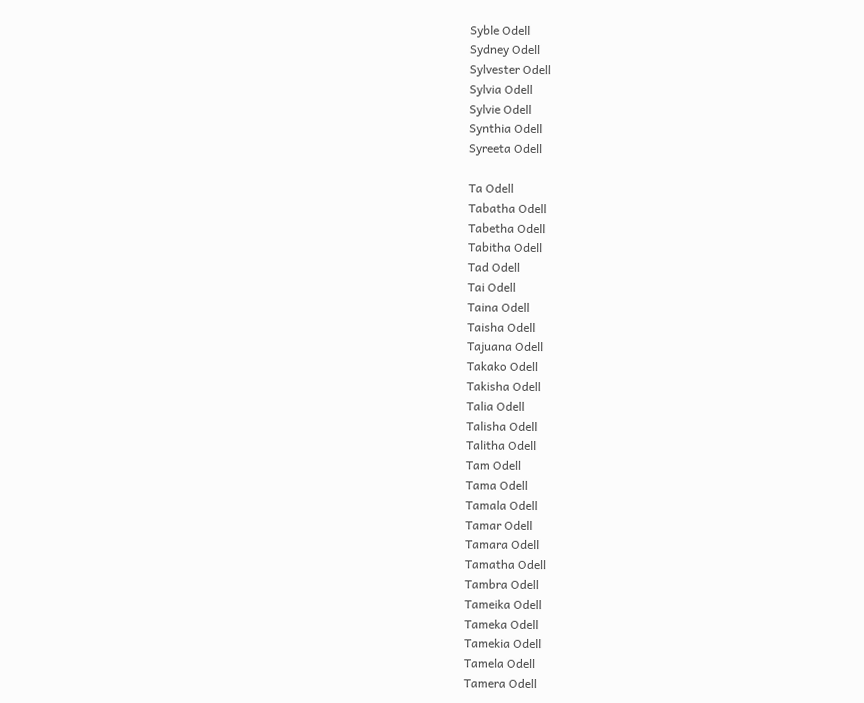Syble Odell
Sydney Odell
Sylvester Odell
Sylvia Odell
Sylvie Odell
Synthia Odell
Syreeta Odell

Ta Odell
Tabatha Odell
Tabetha Odell
Tabitha Odell
Tad Odell
Tai Odell
Taina Odell
Taisha Odell
Tajuana Odell
Takako Odell
Takisha Odell
Talia Odell
Talisha Odell
Talitha Odell
Tam Odell
Tama Odell
Tamala Odell
Tamar Odell
Tamara Odell
Tamatha Odell
Tambra Odell
Tameika Odell
Tameka Odell
Tamekia Odell
Tamela Odell
Tamera Odell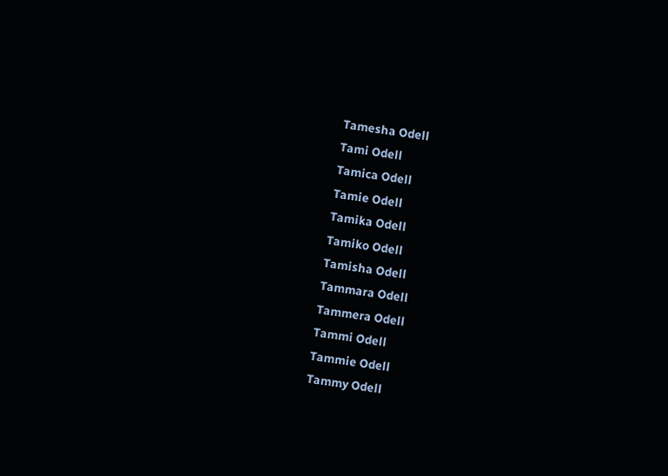Tamesha Odell
Tami Odell
Tamica Odell
Tamie Odell
Tamika Odell
Tamiko Odell
Tamisha Odell
Tammara Odell
Tammera Odell
Tammi Odell
Tammie Odell
Tammy Odell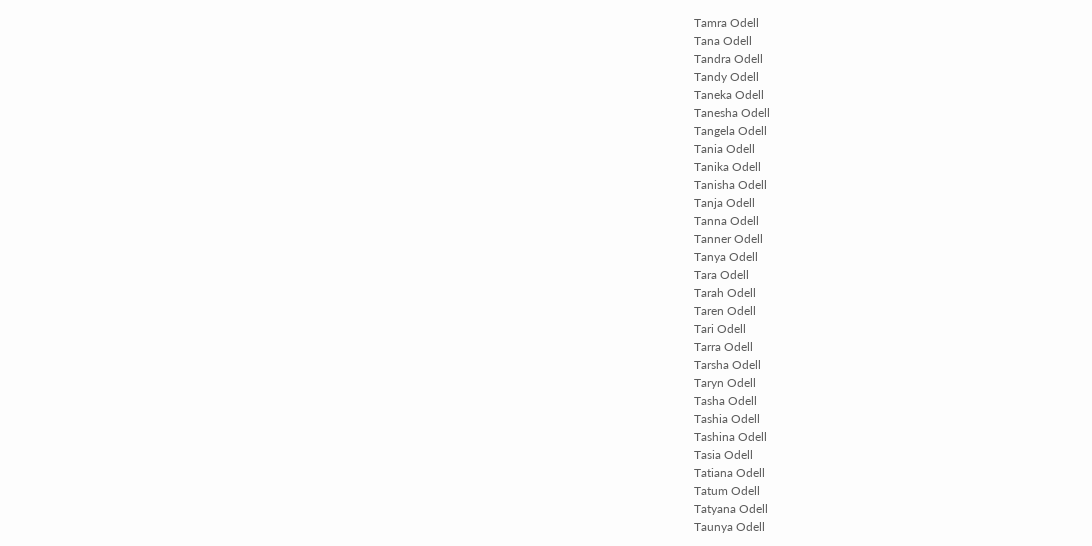Tamra Odell
Tana Odell
Tandra Odell
Tandy Odell
Taneka Odell
Tanesha Odell
Tangela Odell
Tania Odell
Tanika Odell
Tanisha Odell
Tanja Odell
Tanna Odell
Tanner Odell
Tanya Odell
Tara Odell
Tarah Odell
Taren Odell
Tari Odell
Tarra Odell
Tarsha Odell
Taryn Odell
Tasha Odell
Tashia Odell
Tashina Odell
Tasia Odell
Tatiana Odell
Tatum Odell
Tatyana Odell
Taunya Odell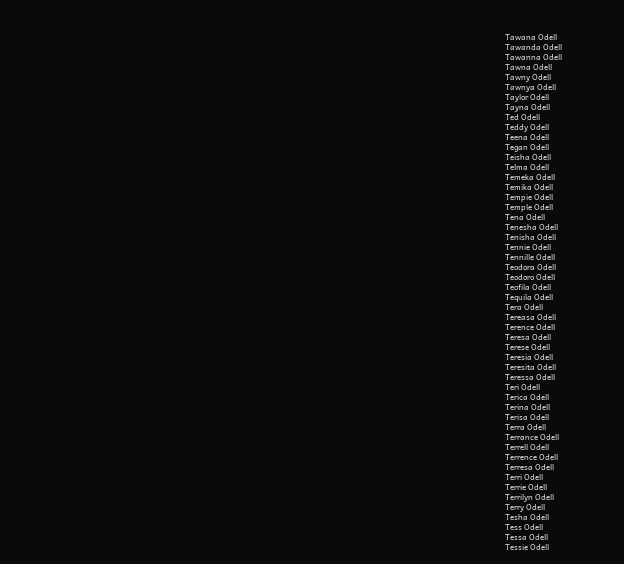Tawana Odell
Tawanda Odell
Tawanna Odell
Tawna Odell
Tawny Odell
Tawnya Odell
Taylor Odell
Tayna Odell
Ted Odell
Teddy Odell
Teena Odell
Tegan Odell
Teisha Odell
Telma Odell
Temeka Odell
Temika Odell
Tempie Odell
Temple Odell
Tena Odell
Tenesha Odell
Tenisha Odell
Tennie Odell
Tennille Odell
Teodora Odell
Teodoro Odell
Teofila Odell
Tequila Odell
Tera Odell
Tereasa Odell
Terence Odell
Teresa Odell
Terese Odell
Teresia Odell
Teresita Odell
Teressa Odell
Teri Odell
Terica Odell
Terina Odell
Terisa Odell
Terra Odell
Terrance Odell
Terrell Odell
Terrence Odell
Terresa Odell
Terri Odell
Terrie Odell
Terrilyn Odell
Terry Odell
Tesha Odell
Tess Odell
Tessa Odell
Tessie Odell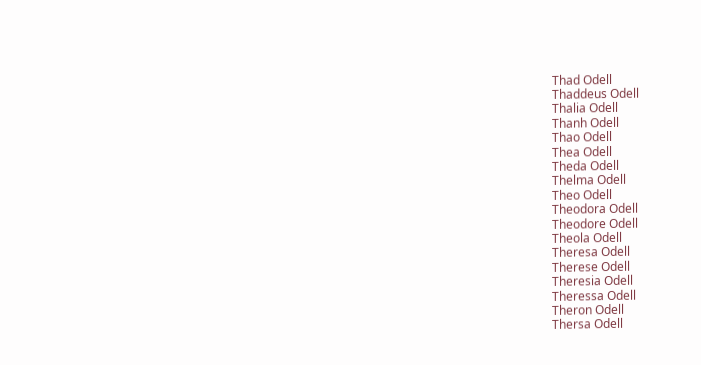Thad Odell
Thaddeus Odell
Thalia Odell
Thanh Odell
Thao Odell
Thea Odell
Theda Odell
Thelma Odell
Theo Odell
Theodora Odell
Theodore Odell
Theola Odell
Theresa Odell
Therese Odell
Theresia Odell
Theressa Odell
Theron Odell
Thersa Odell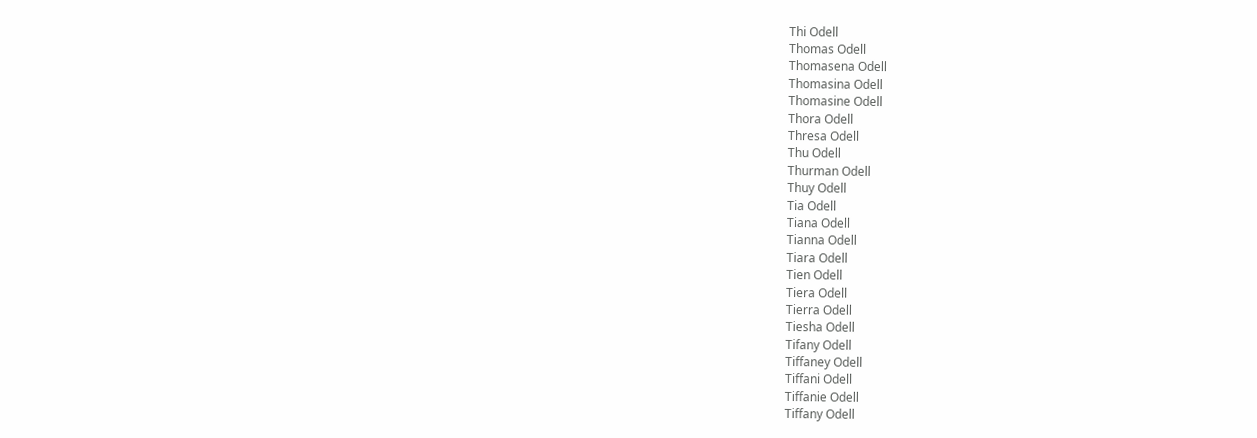Thi Odell
Thomas Odell
Thomasena Odell
Thomasina Odell
Thomasine Odell
Thora Odell
Thresa Odell
Thu Odell
Thurman Odell
Thuy Odell
Tia Odell
Tiana Odell
Tianna Odell
Tiara Odell
Tien Odell
Tiera Odell
Tierra Odell
Tiesha Odell
Tifany Odell
Tiffaney Odell
Tiffani Odell
Tiffanie Odell
Tiffany Odell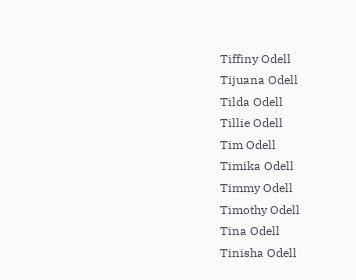Tiffiny Odell
Tijuana Odell
Tilda Odell
Tillie Odell
Tim Odell
Timika Odell
Timmy Odell
Timothy Odell
Tina Odell
Tinisha Odell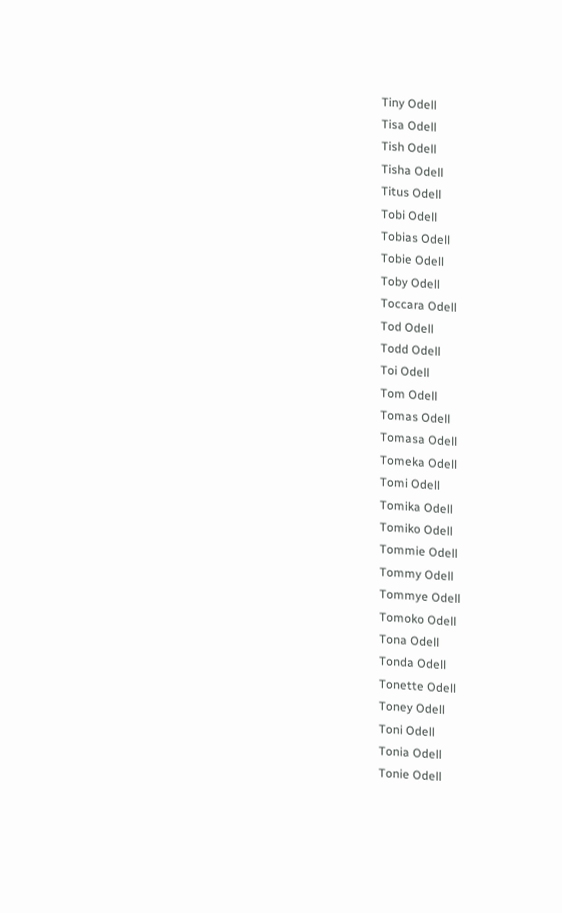Tiny Odell
Tisa Odell
Tish Odell
Tisha Odell
Titus Odell
Tobi Odell
Tobias Odell
Tobie Odell
Toby Odell
Toccara Odell
Tod Odell
Todd Odell
Toi Odell
Tom Odell
Tomas Odell
Tomasa Odell
Tomeka Odell
Tomi Odell
Tomika Odell
Tomiko Odell
Tommie Odell
Tommy Odell
Tommye Odell
Tomoko Odell
Tona Odell
Tonda Odell
Tonette Odell
Toney Odell
Toni Odell
Tonia Odell
Tonie Odell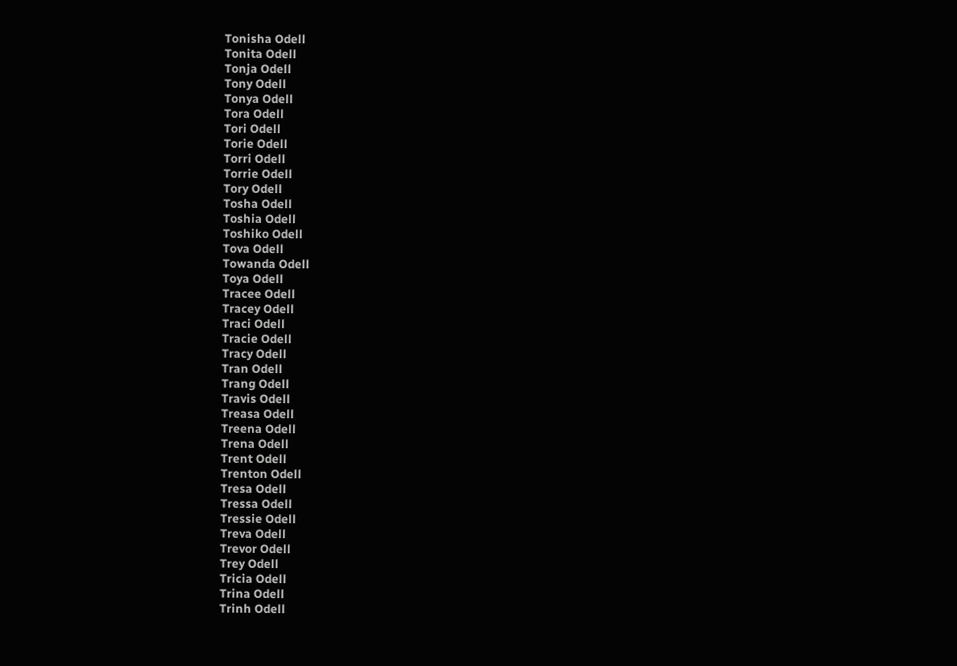Tonisha Odell
Tonita Odell
Tonja Odell
Tony Odell
Tonya Odell
Tora Odell
Tori Odell
Torie Odell
Torri Odell
Torrie Odell
Tory Odell
Tosha Odell
Toshia Odell
Toshiko Odell
Tova Odell
Towanda Odell
Toya Odell
Tracee Odell
Tracey Odell
Traci Odell
Tracie Odell
Tracy Odell
Tran Odell
Trang Odell
Travis Odell
Treasa Odell
Treena Odell
Trena Odell
Trent Odell
Trenton Odell
Tresa Odell
Tressa Odell
Tressie Odell
Treva Odell
Trevor Odell
Trey Odell
Tricia Odell
Trina Odell
Trinh Odell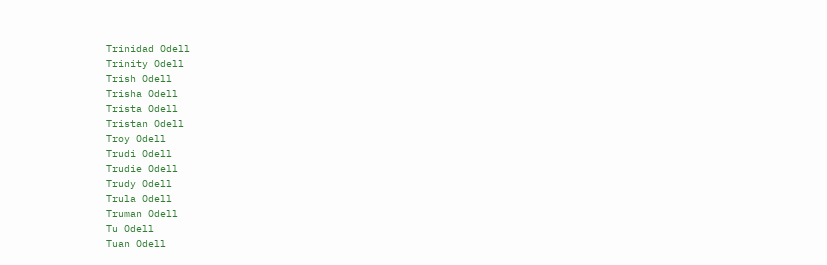Trinidad Odell
Trinity Odell
Trish Odell
Trisha Odell
Trista Odell
Tristan Odell
Troy Odell
Trudi Odell
Trudie Odell
Trudy Odell
Trula Odell
Truman Odell
Tu Odell
Tuan Odell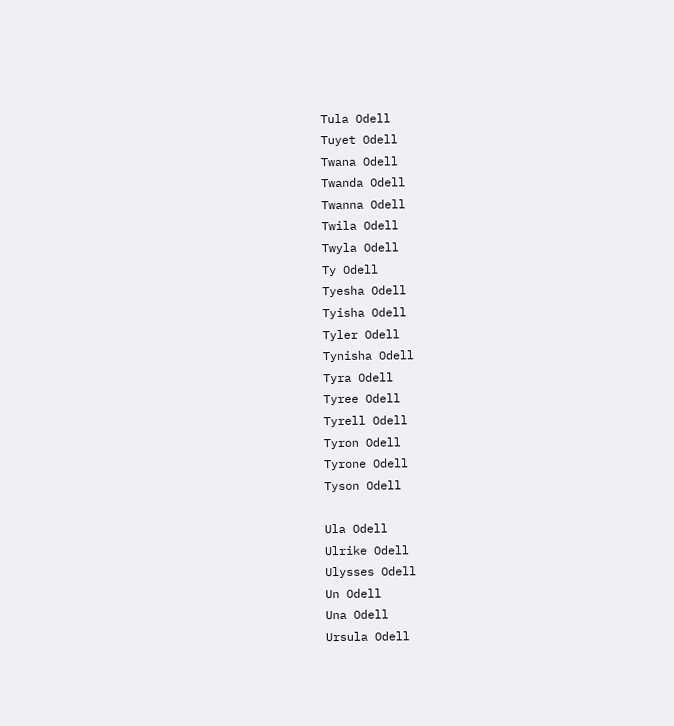Tula Odell
Tuyet Odell
Twana Odell
Twanda Odell
Twanna Odell
Twila Odell
Twyla Odell
Ty Odell
Tyesha Odell
Tyisha Odell
Tyler Odell
Tynisha Odell
Tyra Odell
Tyree Odell
Tyrell Odell
Tyron Odell
Tyrone Odell
Tyson Odell

Ula Odell
Ulrike Odell
Ulysses Odell
Un Odell
Una Odell
Ursula Odell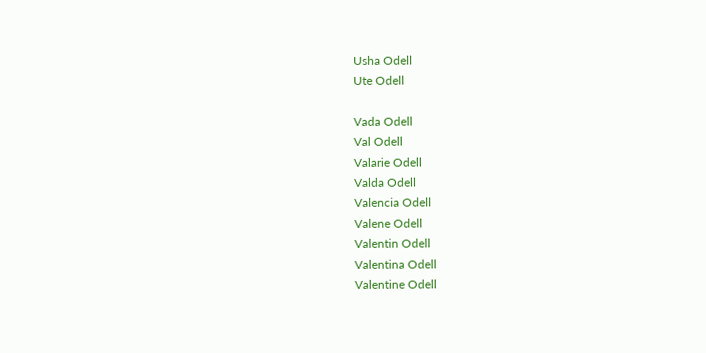Usha Odell
Ute Odell

Vada Odell
Val Odell
Valarie Odell
Valda Odell
Valencia Odell
Valene Odell
Valentin Odell
Valentina Odell
Valentine Odell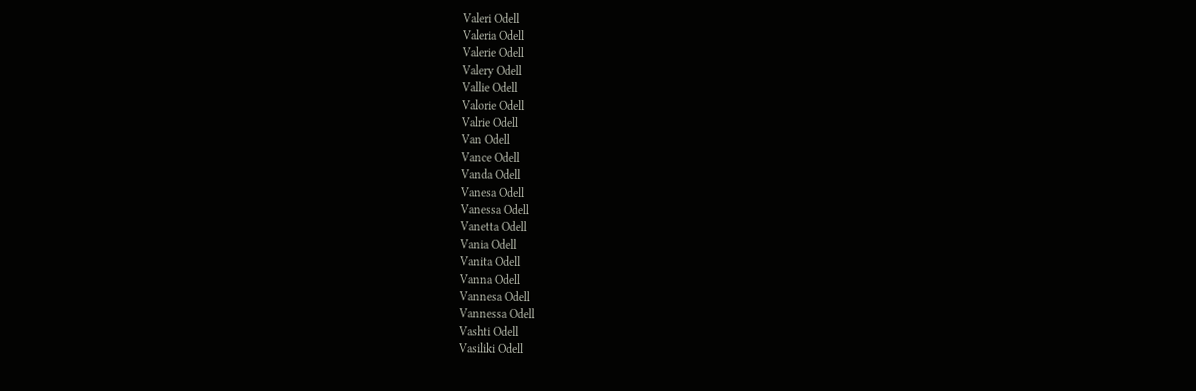Valeri Odell
Valeria Odell
Valerie Odell
Valery Odell
Vallie Odell
Valorie Odell
Valrie Odell
Van Odell
Vance Odell
Vanda Odell
Vanesa Odell
Vanessa Odell
Vanetta Odell
Vania Odell
Vanita Odell
Vanna Odell
Vannesa Odell
Vannessa Odell
Vashti Odell
Vasiliki Odell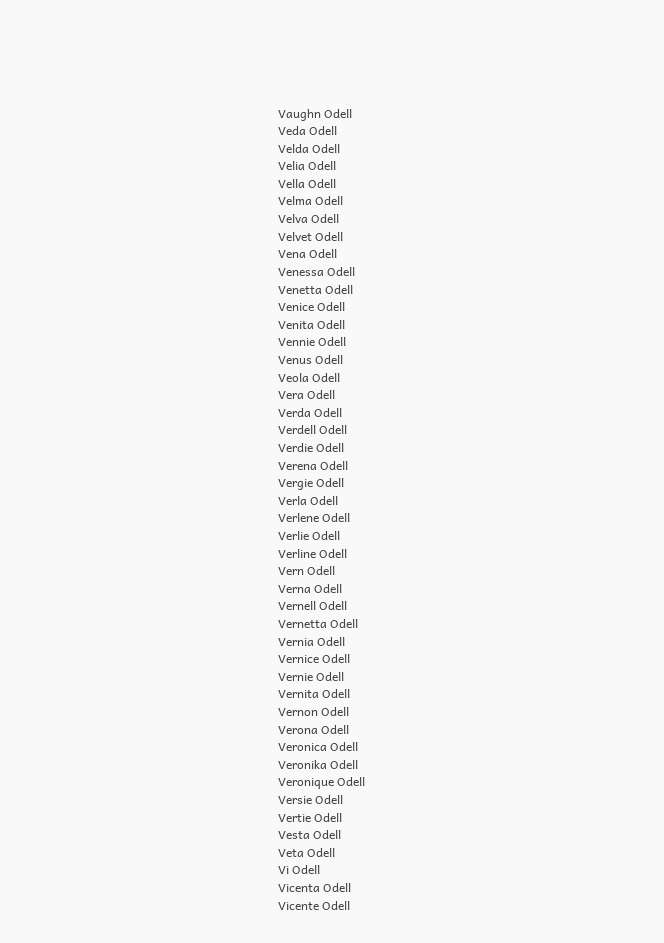Vaughn Odell
Veda Odell
Velda Odell
Velia Odell
Vella Odell
Velma Odell
Velva Odell
Velvet Odell
Vena Odell
Venessa Odell
Venetta Odell
Venice Odell
Venita Odell
Vennie Odell
Venus Odell
Veola Odell
Vera Odell
Verda Odell
Verdell Odell
Verdie Odell
Verena Odell
Vergie Odell
Verla Odell
Verlene Odell
Verlie Odell
Verline Odell
Vern Odell
Verna Odell
Vernell Odell
Vernetta Odell
Vernia Odell
Vernice Odell
Vernie Odell
Vernita Odell
Vernon Odell
Verona Odell
Veronica Odell
Veronika Odell
Veronique Odell
Versie Odell
Vertie Odell
Vesta Odell
Veta Odell
Vi Odell
Vicenta Odell
Vicente Odell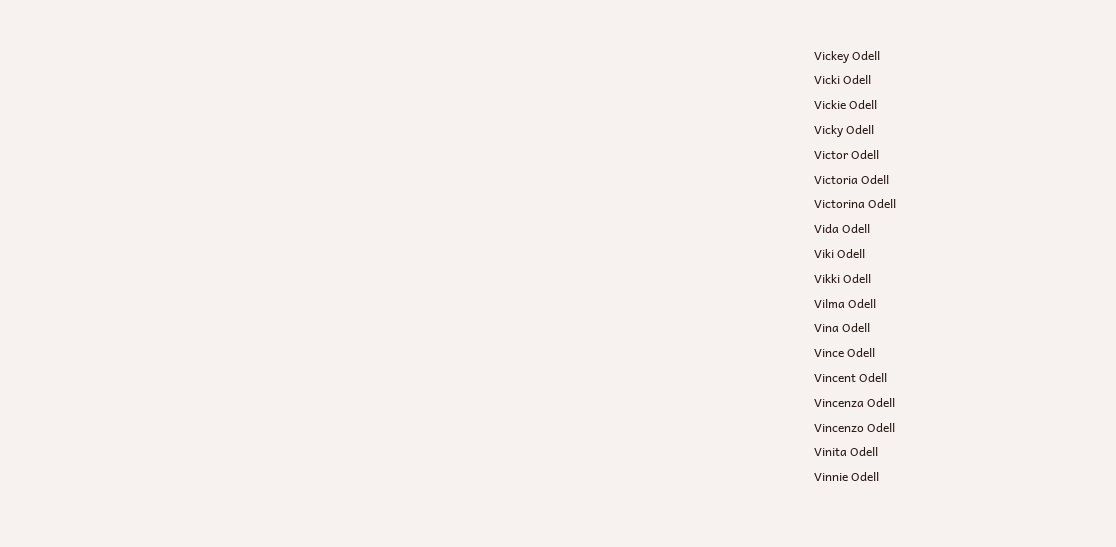Vickey Odell
Vicki Odell
Vickie Odell
Vicky Odell
Victor Odell
Victoria Odell
Victorina Odell
Vida Odell
Viki Odell
Vikki Odell
Vilma Odell
Vina Odell
Vince Odell
Vincent Odell
Vincenza Odell
Vincenzo Odell
Vinita Odell
Vinnie Odell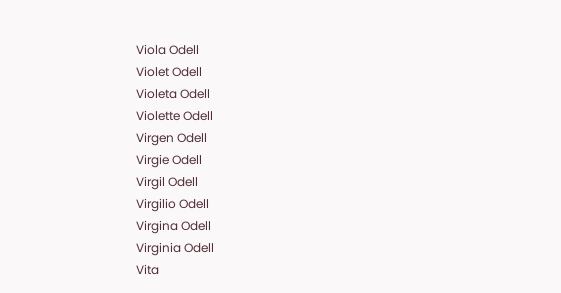Viola Odell
Violet Odell
Violeta Odell
Violette Odell
Virgen Odell
Virgie Odell
Virgil Odell
Virgilio Odell
Virgina Odell
Virginia Odell
Vita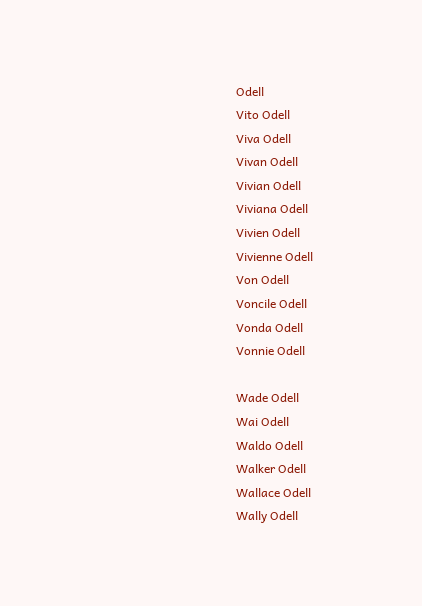Odell
Vito Odell
Viva Odell
Vivan Odell
Vivian Odell
Viviana Odell
Vivien Odell
Vivienne Odell
Von Odell
Voncile Odell
Vonda Odell
Vonnie Odell

Wade Odell
Wai Odell
Waldo Odell
Walker Odell
Wallace Odell
Wally Odell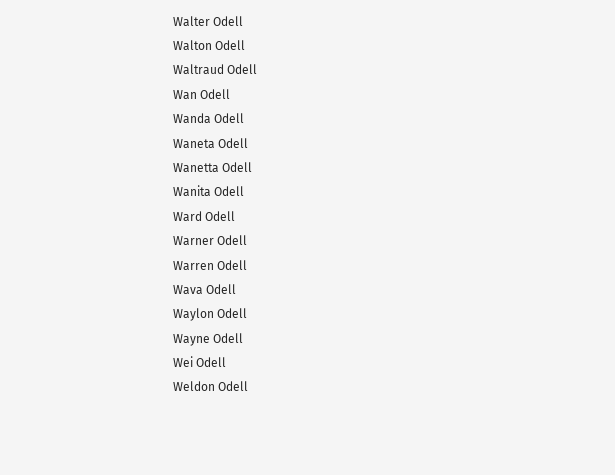Walter Odell
Walton Odell
Waltraud Odell
Wan Odell
Wanda Odell
Waneta Odell
Wanetta Odell
Wanita Odell
Ward Odell
Warner Odell
Warren Odell
Wava Odell
Waylon Odell
Wayne Odell
Wei Odell
Weldon Odell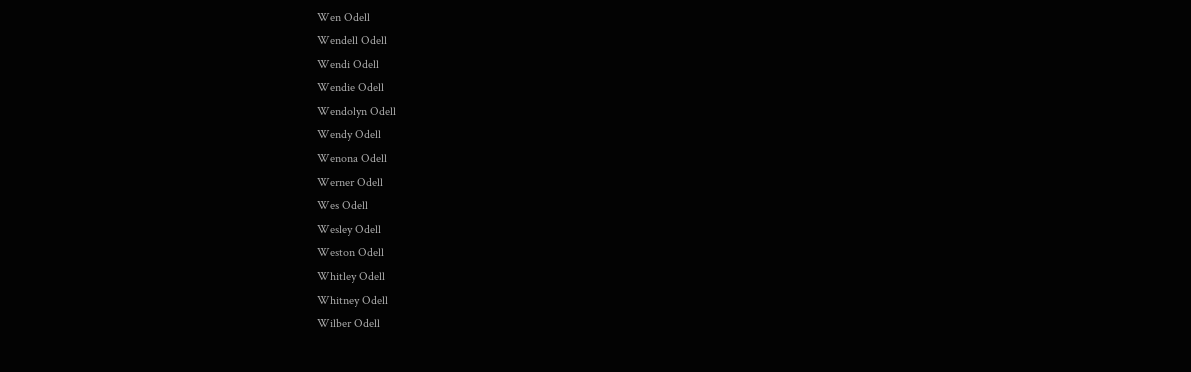Wen Odell
Wendell Odell
Wendi Odell
Wendie Odell
Wendolyn Odell
Wendy Odell
Wenona Odell
Werner Odell
Wes Odell
Wesley Odell
Weston Odell
Whitley Odell
Whitney Odell
Wilber Odell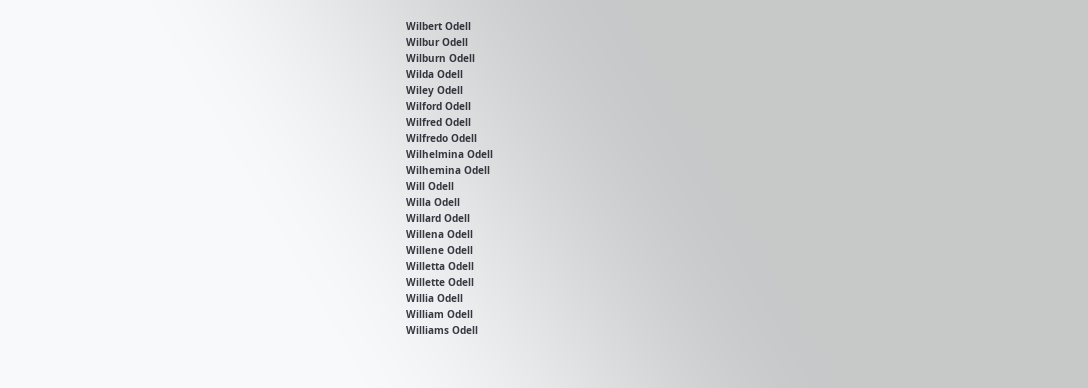Wilbert Odell
Wilbur Odell
Wilburn Odell
Wilda Odell
Wiley Odell
Wilford Odell
Wilfred Odell
Wilfredo Odell
Wilhelmina Odell
Wilhemina Odell
Will Odell
Willa Odell
Willard Odell
Willena Odell
Willene Odell
Willetta Odell
Willette Odell
Willia Odell
William Odell
Williams Odell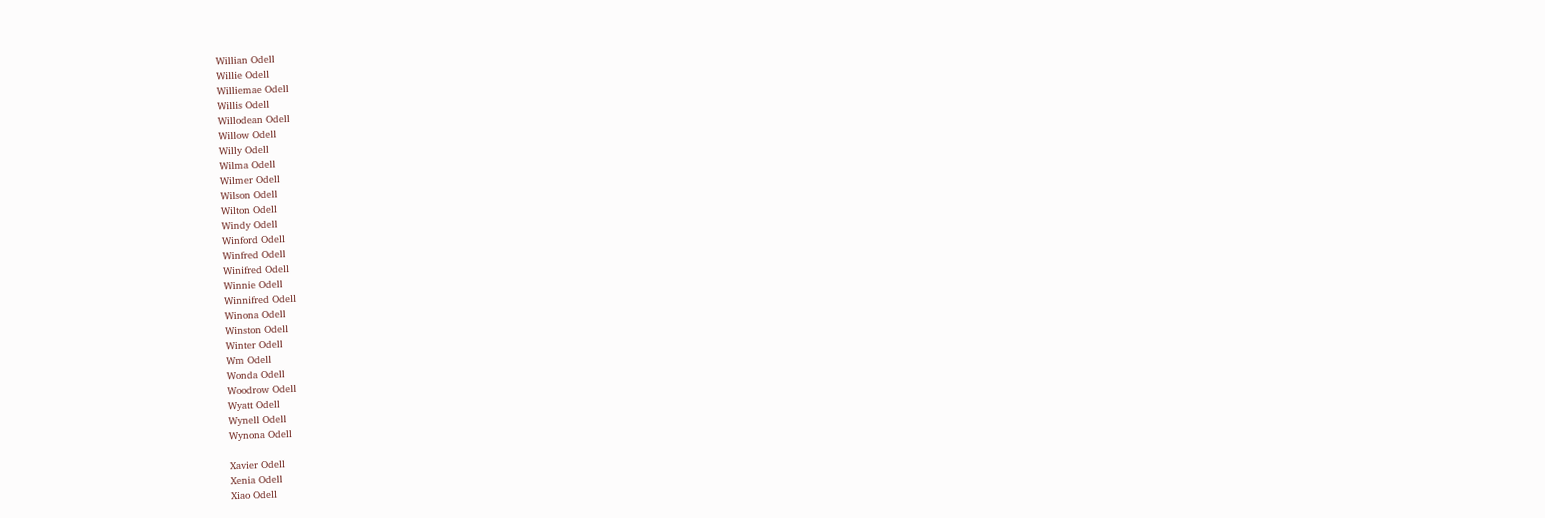Willian Odell
Willie Odell
Williemae Odell
Willis Odell
Willodean Odell
Willow Odell
Willy Odell
Wilma Odell
Wilmer Odell
Wilson Odell
Wilton Odell
Windy Odell
Winford Odell
Winfred Odell
Winifred Odell
Winnie Odell
Winnifred Odell
Winona Odell
Winston Odell
Winter Odell
Wm Odell
Wonda Odell
Woodrow Odell
Wyatt Odell
Wynell Odell
Wynona Odell

Xavier Odell
Xenia Odell
Xiao Odell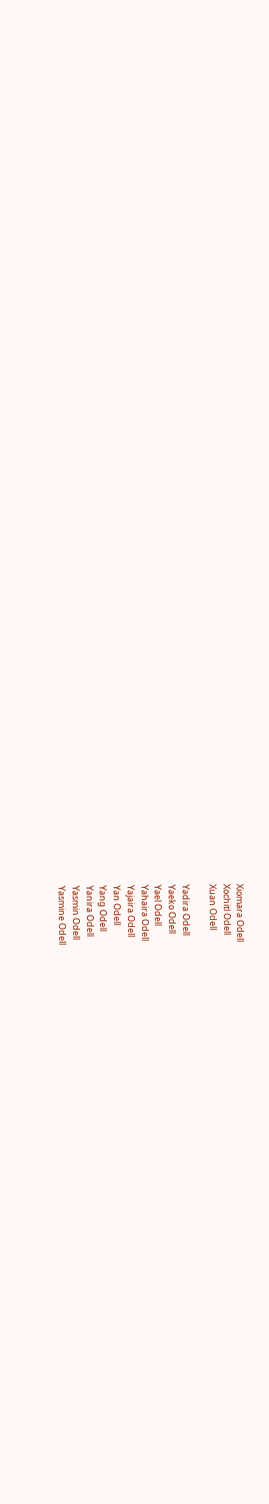Xiomara Odell
Xochitl Odell
Xuan Odell

Yadira Odell
Yaeko Odell
Yael Odell
Yahaira Odell
Yajaira Odell
Yan Odell
Yang Odell
Yanira Odell
Yasmin Odell
Yasmine Odell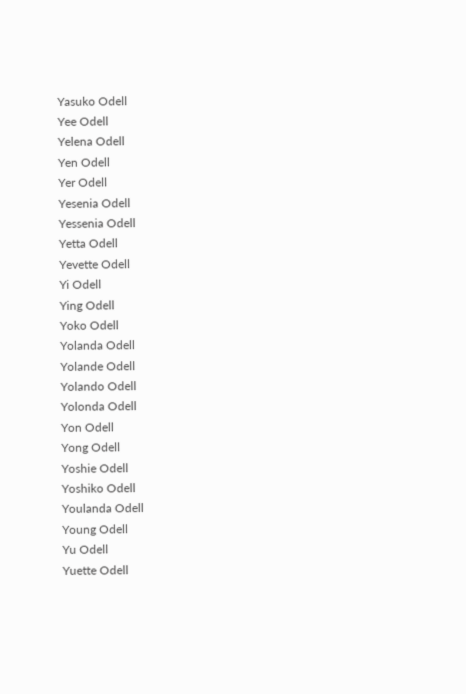Yasuko Odell
Yee Odell
Yelena Odell
Yen Odell
Yer Odell
Yesenia Odell
Yessenia Odell
Yetta Odell
Yevette Odell
Yi Odell
Ying Odell
Yoko Odell
Yolanda Odell
Yolande Odell
Yolando Odell
Yolonda Odell
Yon Odell
Yong Odell
Yoshie Odell
Yoshiko Odell
Youlanda Odell
Young Odell
Yu Odell
Yuette Odell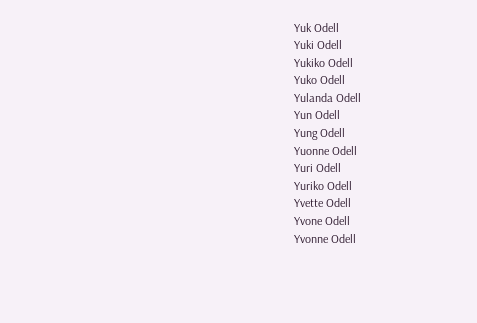Yuk Odell
Yuki Odell
Yukiko Odell
Yuko Odell
Yulanda Odell
Yun Odell
Yung Odell
Yuonne Odell
Yuri Odell
Yuriko Odell
Yvette Odell
Yvone Odell
Yvonne Odell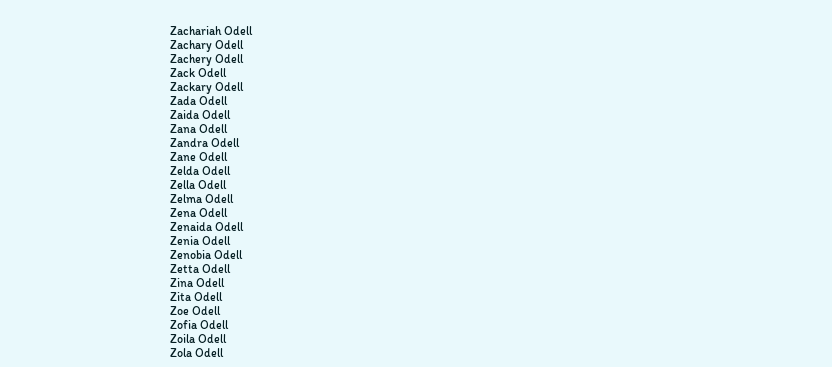Zachariah Odell
Zachary Odell
Zachery Odell
Zack Odell
Zackary Odell
Zada Odell
Zaida Odell
Zana Odell
Zandra Odell
Zane Odell
Zelda Odell
Zella Odell
Zelma Odell
Zena Odell
Zenaida Odell
Zenia Odell
Zenobia Odell
Zetta Odell
Zina Odell
Zita Odell
Zoe Odell
Zofia Odell
Zoila Odell
Zola Odell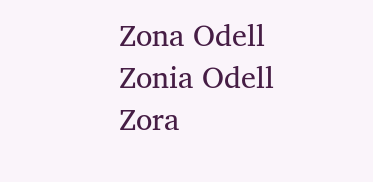Zona Odell
Zonia Odell
Zora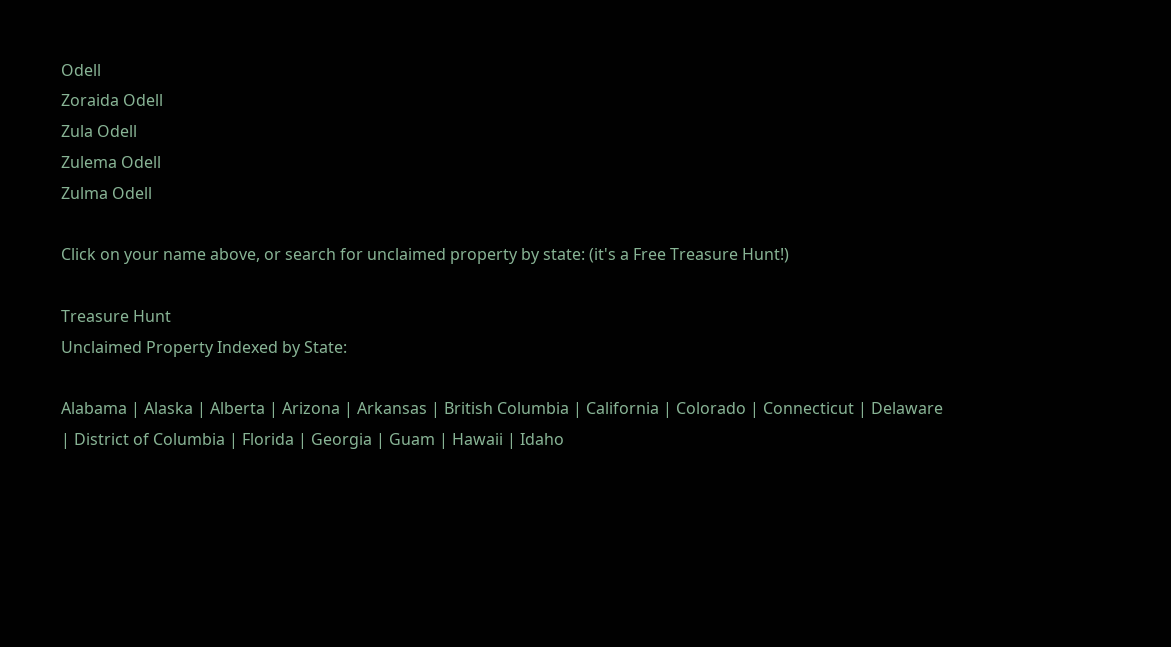Odell
Zoraida Odell
Zula Odell
Zulema Odell
Zulma Odell

Click on your name above, or search for unclaimed property by state: (it's a Free Treasure Hunt!)

Treasure Hunt
Unclaimed Property Indexed by State:

Alabama | Alaska | Alberta | Arizona | Arkansas | British Columbia | California | Colorado | Connecticut | Delaware | District of Columbia | Florida | Georgia | Guam | Hawaii | Idaho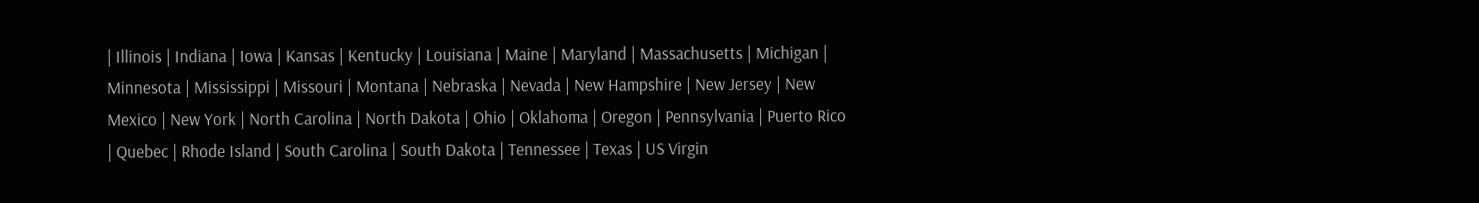| Illinois | Indiana | Iowa | Kansas | Kentucky | Louisiana | Maine | Maryland | Massachusetts | Michigan | Minnesota | Mississippi | Missouri | Montana | Nebraska | Nevada | New Hampshire | New Jersey | New Mexico | New York | North Carolina | North Dakota | Ohio | Oklahoma | Oregon | Pennsylvania | Puerto Rico | Quebec | Rhode Island | South Carolina | South Dakota | Tennessee | Texas | US Virgin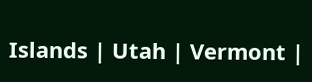Islands | Utah | Vermont |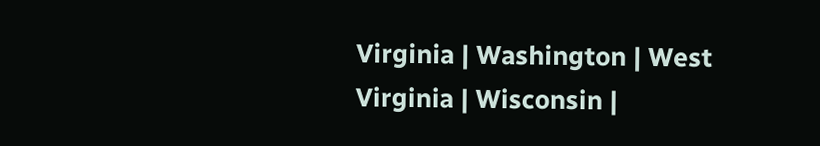Virginia | Washington | West Virginia | Wisconsin |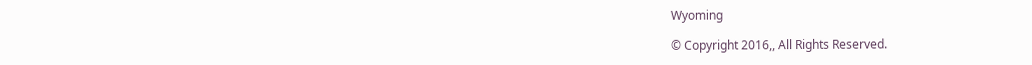Wyoming

© Copyright 2016,, All Rights Reserved.